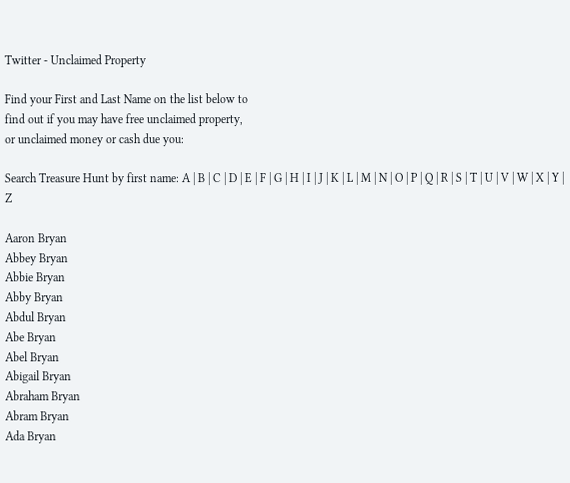Twitter - Unclaimed Property

Find your First and Last Name on the list below to
find out if you may have free unclaimed property,
or unclaimed money or cash due you:

Search Treasure Hunt by first name: A | B | C | D | E | F | G | H | I | J | K | L | M | N | O | P | Q | R | S | T | U | V | W | X | Y | Z

Aaron Bryan
Abbey Bryan
Abbie Bryan
Abby Bryan
Abdul Bryan
Abe Bryan
Abel Bryan
Abigail Bryan
Abraham Bryan
Abram Bryan
Ada Bryan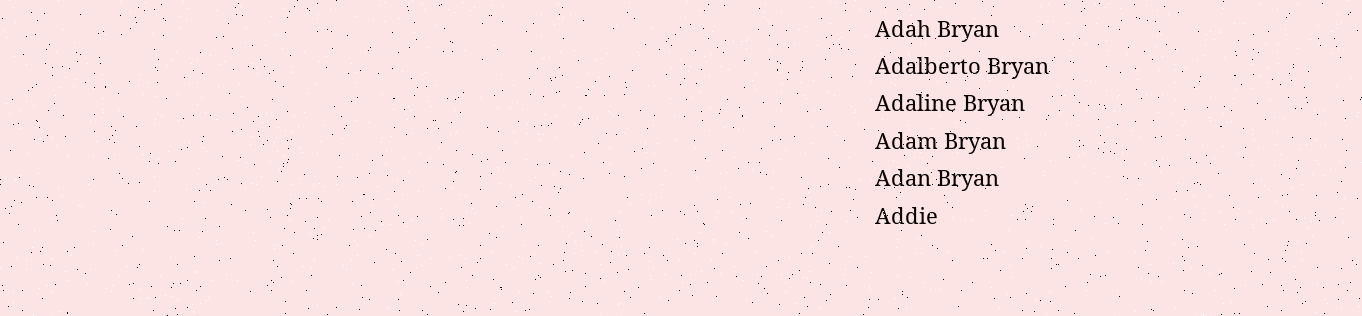Adah Bryan
Adalberto Bryan
Adaline Bryan
Adam Bryan
Adan Bryan
Addie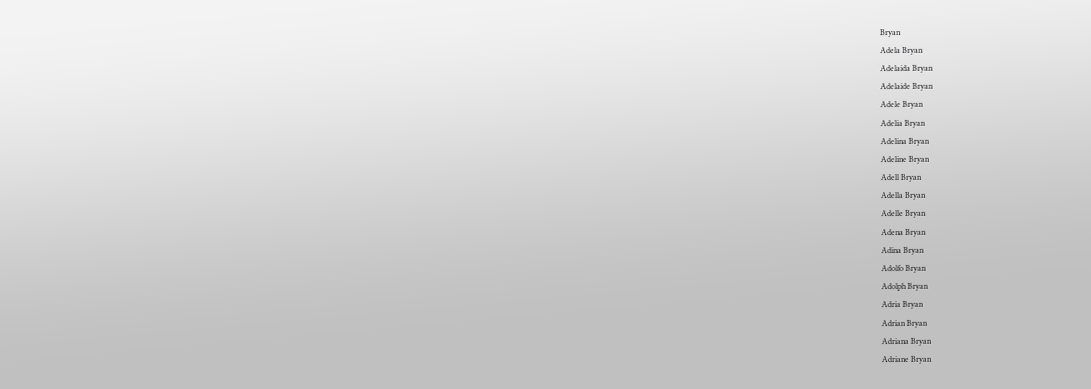Bryan
Adela Bryan
Adelaida Bryan
Adelaide Bryan
Adele Bryan
Adelia Bryan
Adelina Bryan
Adeline Bryan
Adell Bryan
Adella Bryan
Adelle Bryan
Adena Bryan
Adina Bryan
Adolfo Bryan
Adolph Bryan
Adria Bryan
Adrian Bryan
Adriana Bryan
Adriane Bryan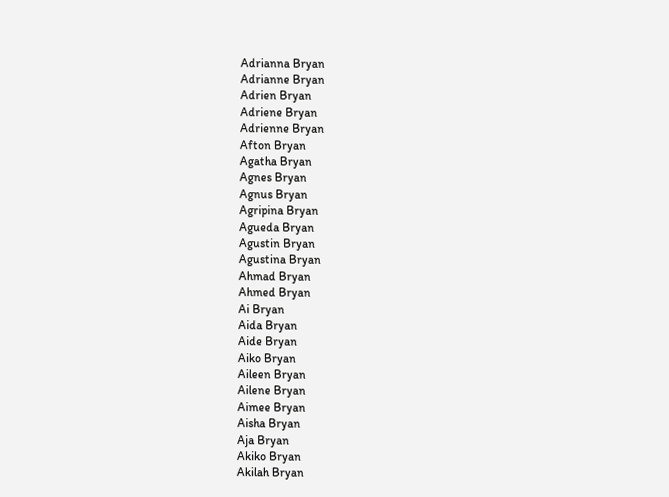Adrianna Bryan
Adrianne Bryan
Adrien Bryan
Adriene Bryan
Adrienne Bryan
Afton Bryan
Agatha Bryan
Agnes Bryan
Agnus Bryan
Agripina Bryan
Agueda Bryan
Agustin Bryan
Agustina Bryan
Ahmad Bryan
Ahmed Bryan
Ai Bryan
Aida Bryan
Aide Bryan
Aiko Bryan
Aileen Bryan
Ailene Bryan
Aimee Bryan
Aisha Bryan
Aja Bryan
Akiko Bryan
Akilah Bryan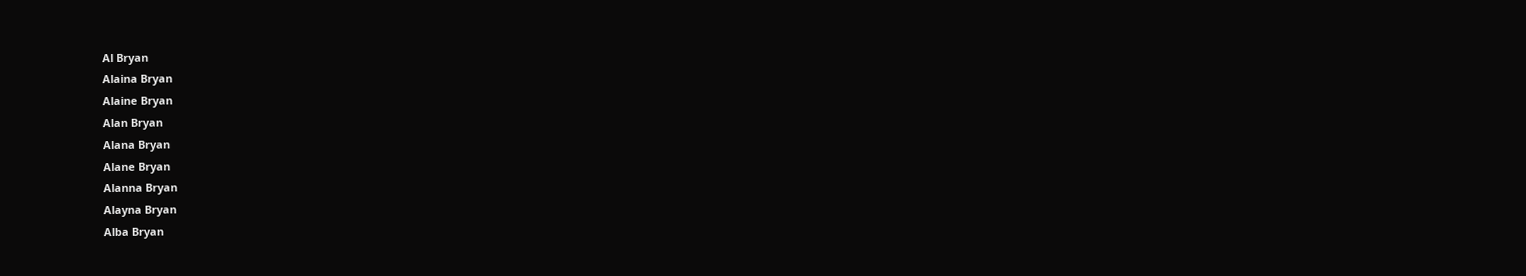Al Bryan
Alaina Bryan
Alaine Bryan
Alan Bryan
Alana Bryan
Alane Bryan
Alanna Bryan
Alayna Bryan
Alba Bryan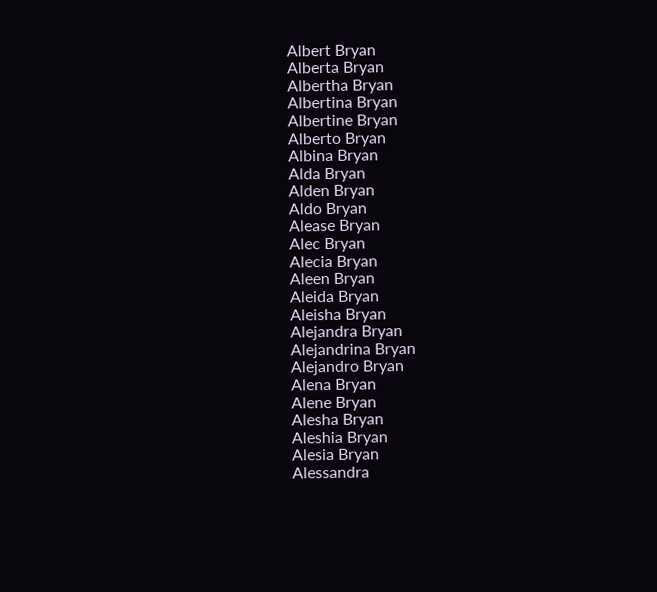Albert Bryan
Alberta Bryan
Albertha Bryan
Albertina Bryan
Albertine Bryan
Alberto Bryan
Albina Bryan
Alda Bryan
Alden Bryan
Aldo Bryan
Alease Bryan
Alec Bryan
Alecia Bryan
Aleen Bryan
Aleida Bryan
Aleisha Bryan
Alejandra Bryan
Alejandrina Bryan
Alejandro Bryan
Alena Bryan
Alene Bryan
Alesha Bryan
Aleshia Bryan
Alesia Bryan
Alessandra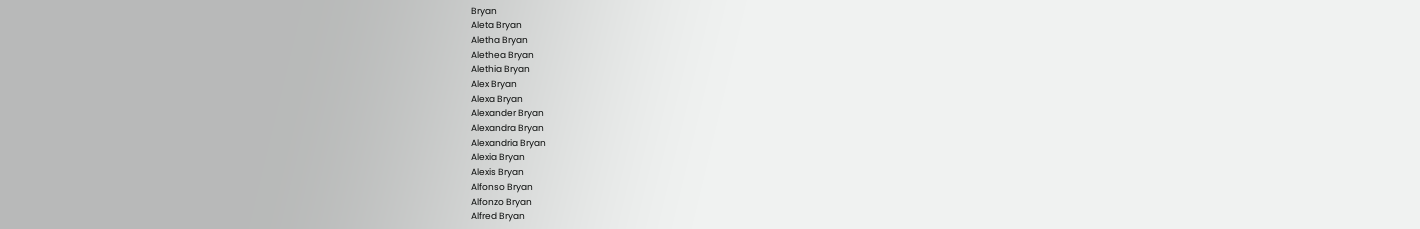Bryan
Aleta Bryan
Aletha Bryan
Alethea Bryan
Alethia Bryan
Alex Bryan
Alexa Bryan
Alexander Bryan
Alexandra Bryan
Alexandria Bryan
Alexia Bryan
Alexis Bryan
Alfonso Bryan
Alfonzo Bryan
Alfred Bryan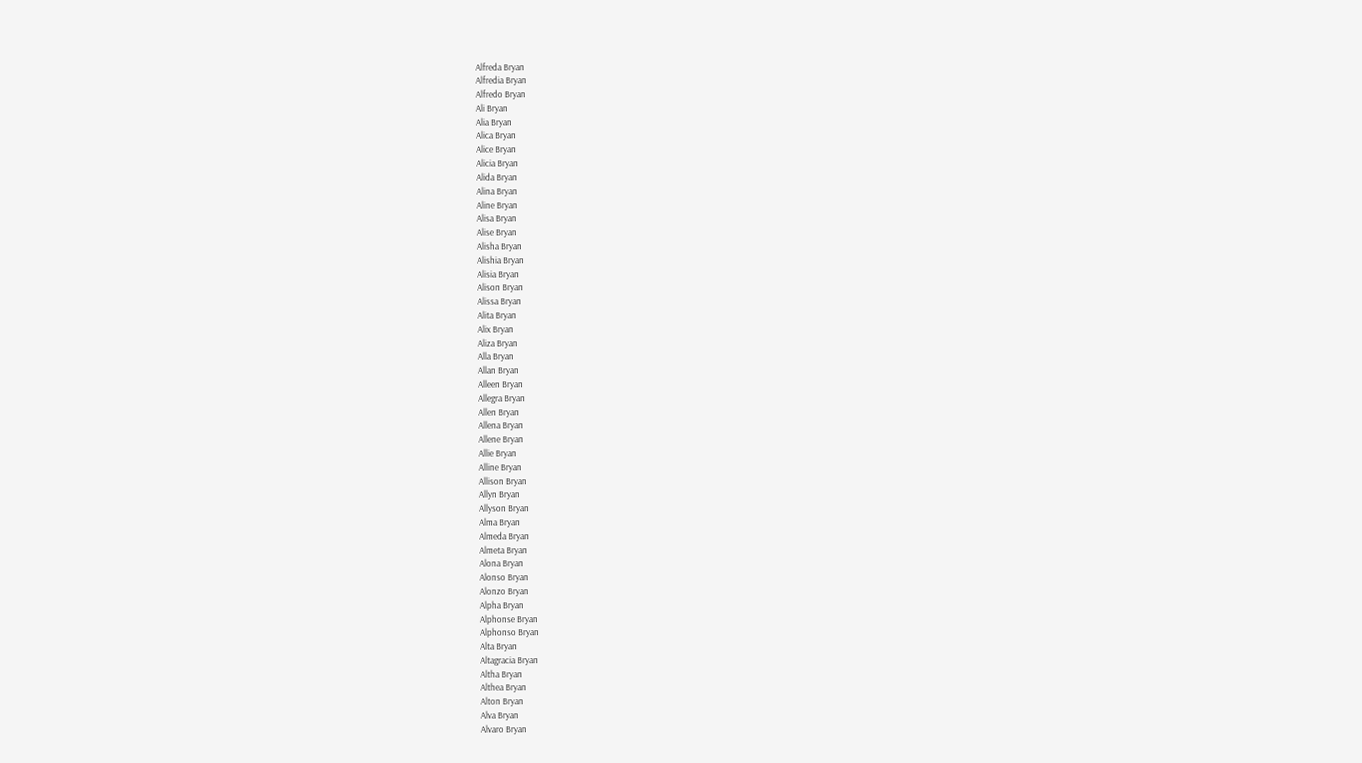Alfreda Bryan
Alfredia Bryan
Alfredo Bryan
Ali Bryan
Alia Bryan
Alica Bryan
Alice Bryan
Alicia Bryan
Alida Bryan
Alina Bryan
Aline Bryan
Alisa Bryan
Alise Bryan
Alisha Bryan
Alishia Bryan
Alisia Bryan
Alison Bryan
Alissa Bryan
Alita Bryan
Alix Bryan
Aliza Bryan
Alla Bryan
Allan Bryan
Alleen Bryan
Allegra Bryan
Allen Bryan
Allena Bryan
Allene Bryan
Allie Bryan
Alline Bryan
Allison Bryan
Allyn Bryan
Allyson Bryan
Alma Bryan
Almeda Bryan
Almeta Bryan
Alona Bryan
Alonso Bryan
Alonzo Bryan
Alpha Bryan
Alphonse Bryan
Alphonso Bryan
Alta Bryan
Altagracia Bryan
Altha Bryan
Althea Bryan
Alton Bryan
Alva Bryan
Alvaro Bryan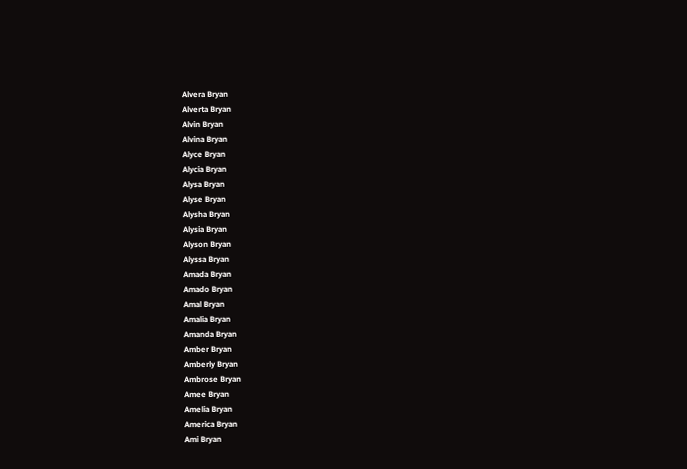Alvera Bryan
Alverta Bryan
Alvin Bryan
Alvina Bryan
Alyce Bryan
Alycia Bryan
Alysa Bryan
Alyse Bryan
Alysha Bryan
Alysia Bryan
Alyson Bryan
Alyssa Bryan
Amada Bryan
Amado Bryan
Amal Bryan
Amalia Bryan
Amanda Bryan
Amber Bryan
Amberly Bryan
Ambrose Bryan
Amee Bryan
Amelia Bryan
America Bryan
Ami Bryan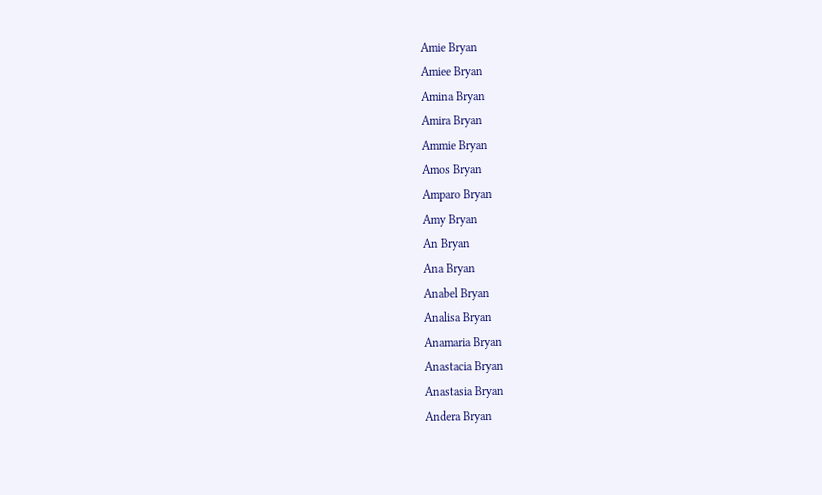Amie Bryan
Amiee Bryan
Amina Bryan
Amira Bryan
Ammie Bryan
Amos Bryan
Amparo Bryan
Amy Bryan
An Bryan
Ana Bryan
Anabel Bryan
Analisa Bryan
Anamaria Bryan
Anastacia Bryan
Anastasia Bryan
Andera Bryan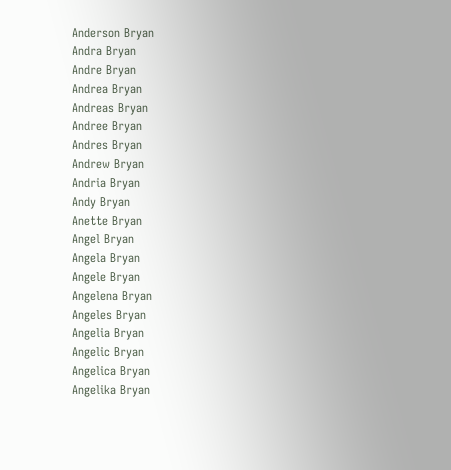Anderson Bryan
Andra Bryan
Andre Bryan
Andrea Bryan
Andreas Bryan
Andree Bryan
Andres Bryan
Andrew Bryan
Andria Bryan
Andy Bryan
Anette Bryan
Angel Bryan
Angela Bryan
Angele Bryan
Angelena Bryan
Angeles Bryan
Angelia Bryan
Angelic Bryan
Angelica Bryan
Angelika Bryan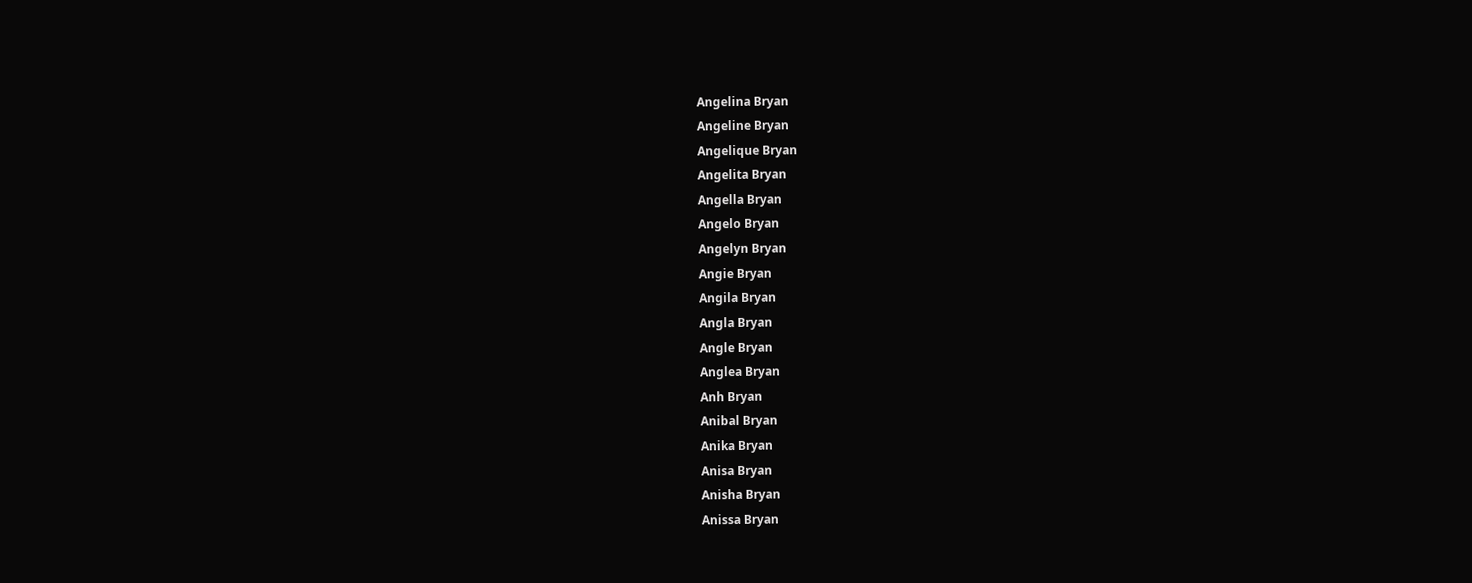Angelina Bryan
Angeline Bryan
Angelique Bryan
Angelita Bryan
Angella Bryan
Angelo Bryan
Angelyn Bryan
Angie Bryan
Angila Bryan
Angla Bryan
Angle Bryan
Anglea Bryan
Anh Bryan
Anibal Bryan
Anika Bryan
Anisa Bryan
Anisha Bryan
Anissa Bryan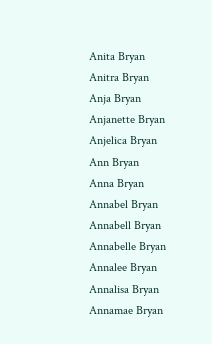Anita Bryan
Anitra Bryan
Anja Bryan
Anjanette Bryan
Anjelica Bryan
Ann Bryan
Anna Bryan
Annabel Bryan
Annabell Bryan
Annabelle Bryan
Annalee Bryan
Annalisa Bryan
Annamae Bryan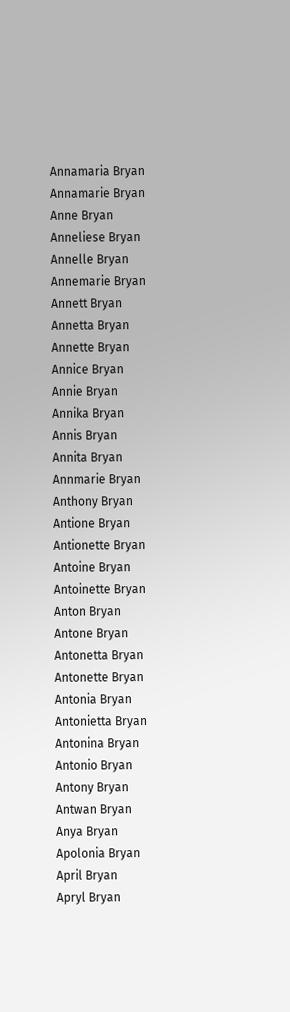Annamaria Bryan
Annamarie Bryan
Anne Bryan
Anneliese Bryan
Annelle Bryan
Annemarie Bryan
Annett Bryan
Annetta Bryan
Annette Bryan
Annice Bryan
Annie Bryan
Annika Bryan
Annis Bryan
Annita Bryan
Annmarie Bryan
Anthony Bryan
Antione Bryan
Antionette Bryan
Antoine Bryan
Antoinette Bryan
Anton Bryan
Antone Bryan
Antonetta Bryan
Antonette Bryan
Antonia Bryan
Antonietta Bryan
Antonina Bryan
Antonio Bryan
Antony Bryan
Antwan Bryan
Anya Bryan
Apolonia Bryan
April Bryan
Apryl Bryan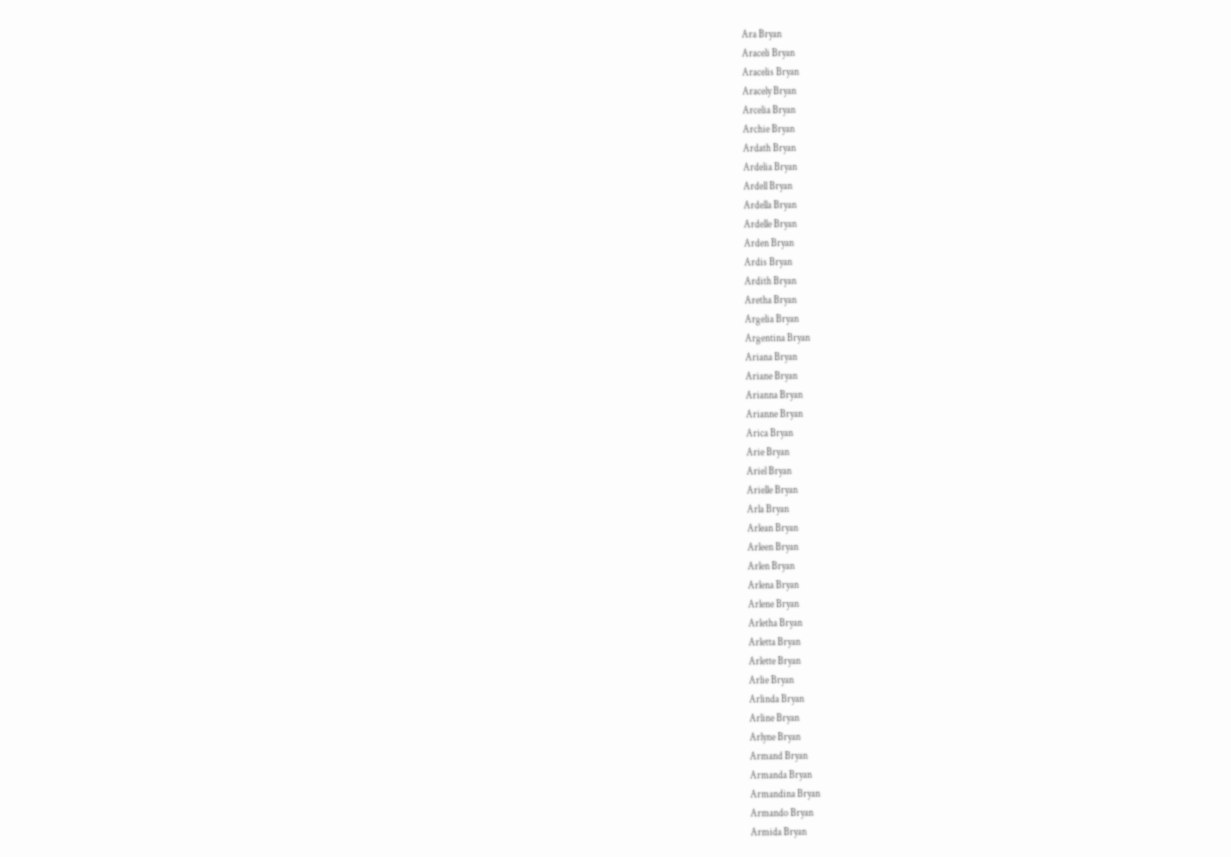Ara Bryan
Araceli Bryan
Aracelis Bryan
Aracely Bryan
Arcelia Bryan
Archie Bryan
Ardath Bryan
Ardelia Bryan
Ardell Bryan
Ardella Bryan
Ardelle Bryan
Arden Bryan
Ardis Bryan
Ardith Bryan
Aretha Bryan
Argelia Bryan
Argentina Bryan
Ariana Bryan
Ariane Bryan
Arianna Bryan
Arianne Bryan
Arica Bryan
Arie Bryan
Ariel Bryan
Arielle Bryan
Arla Bryan
Arlean Bryan
Arleen Bryan
Arlen Bryan
Arlena Bryan
Arlene Bryan
Arletha Bryan
Arletta Bryan
Arlette Bryan
Arlie Bryan
Arlinda Bryan
Arline Bryan
Arlyne Bryan
Armand Bryan
Armanda Bryan
Armandina Bryan
Armando Bryan
Armida Bryan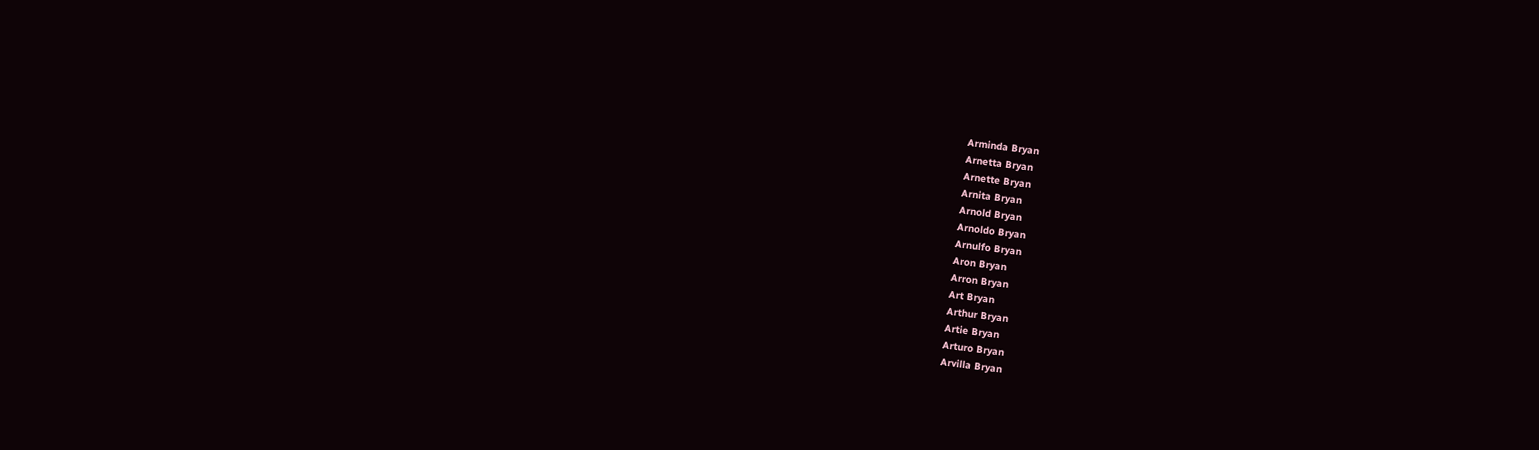Arminda Bryan
Arnetta Bryan
Arnette Bryan
Arnita Bryan
Arnold Bryan
Arnoldo Bryan
Arnulfo Bryan
Aron Bryan
Arron Bryan
Art Bryan
Arthur Bryan
Artie Bryan
Arturo Bryan
Arvilla Bryan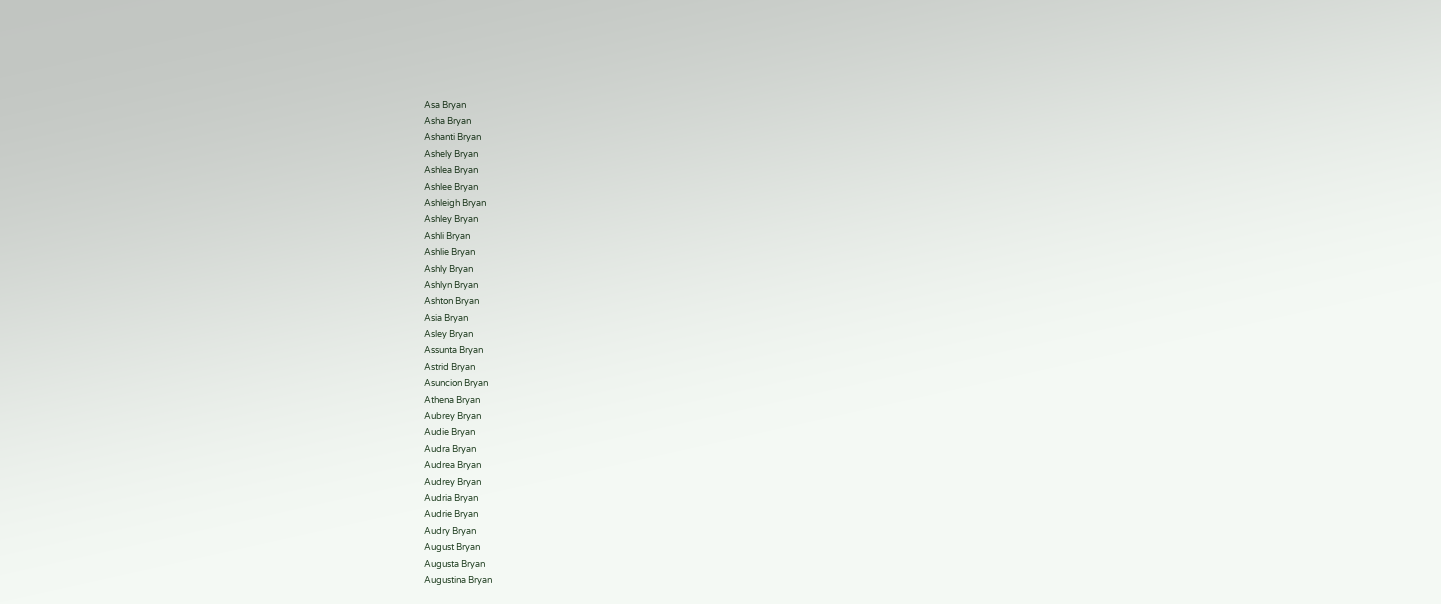Asa Bryan
Asha Bryan
Ashanti Bryan
Ashely Bryan
Ashlea Bryan
Ashlee Bryan
Ashleigh Bryan
Ashley Bryan
Ashli Bryan
Ashlie Bryan
Ashly Bryan
Ashlyn Bryan
Ashton Bryan
Asia Bryan
Asley Bryan
Assunta Bryan
Astrid Bryan
Asuncion Bryan
Athena Bryan
Aubrey Bryan
Audie Bryan
Audra Bryan
Audrea Bryan
Audrey Bryan
Audria Bryan
Audrie Bryan
Audry Bryan
August Bryan
Augusta Bryan
Augustina Bryan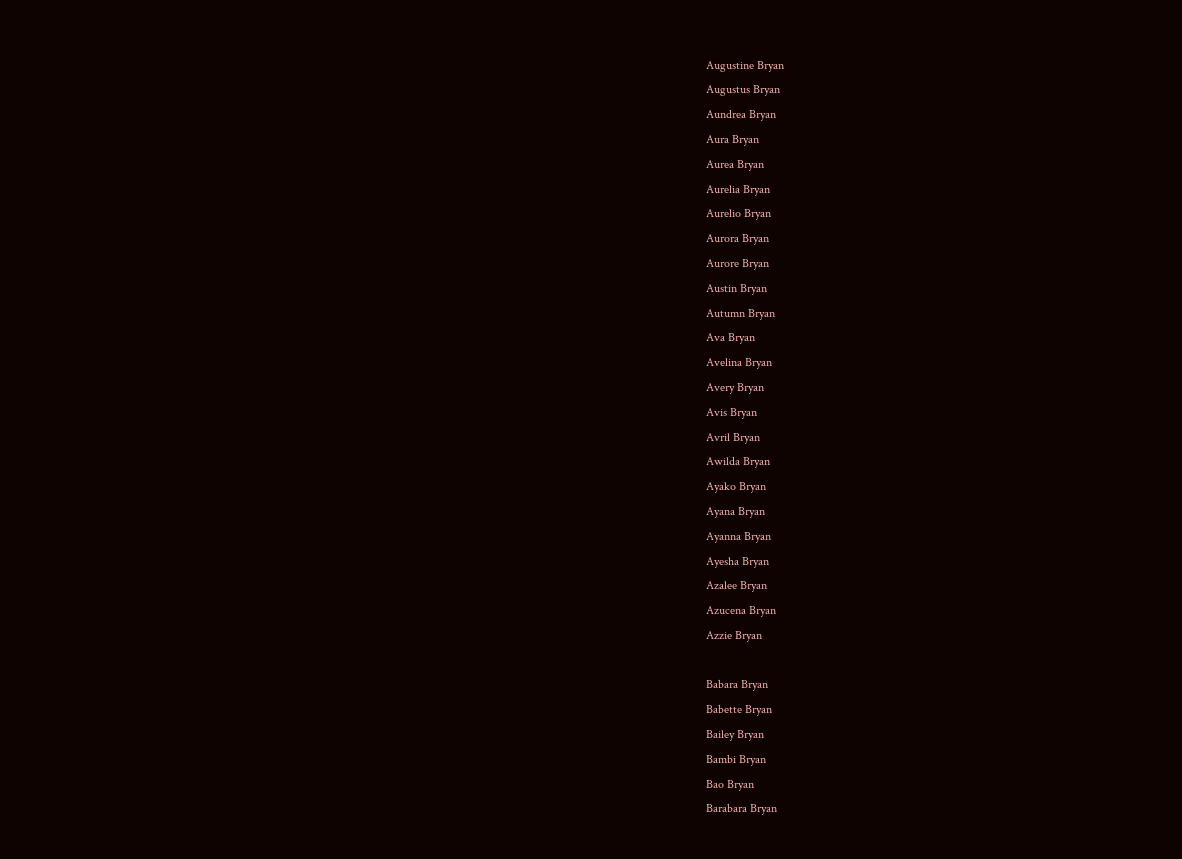Augustine Bryan
Augustus Bryan
Aundrea Bryan
Aura Bryan
Aurea Bryan
Aurelia Bryan
Aurelio Bryan
Aurora Bryan
Aurore Bryan
Austin Bryan
Autumn Bryan
Ava Bryan
Avelina Bryan
Avery Bryan
Avis Bryan
Avril Bryan
Awilda Bryan
Ayako Bryan
Ayana Bryan
Ayanna Bryan
Ayesha Bryan
Azalee Bryan
Azucena Bryan
Azzie Bryan

Babara Bryan
Babette Bryan
Bailey Bryan
Bambi Bryan
Bao Bryan
Barabara Bryan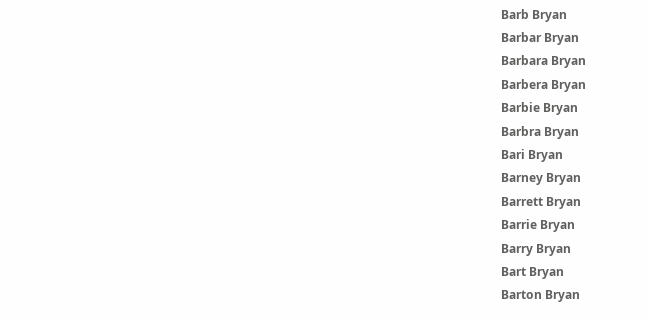Barb Bryan
Barbar Bryan
Barbara Bryan
Barbera Bryan
Barbie Bryan
Barbra Bryan
Bari Bryan
Barney Bryan
Barrett Bryan
Barrie Bryan
Barry Bryan
Bart Bryan
Barton Bryan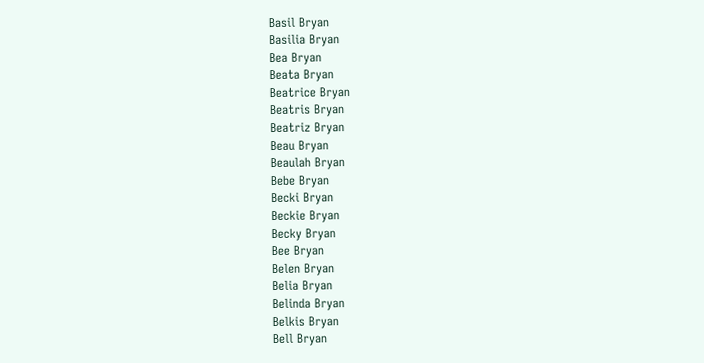Basil Bryan
Basilia Bryan
Bea Bryan
Beata Bryan
Beatrice Bryan
Beatris Bryan
Beatriz Bryan
Beau Bryan
Beaulah Bryan
Bebe Bryan
Becki Bryan
Beckie Bryan
Becky Bryan
Bee Bryan
Belen Bryan
Belia Bryan
Belinda Bryan
Belkis Bryan
Bell Bryan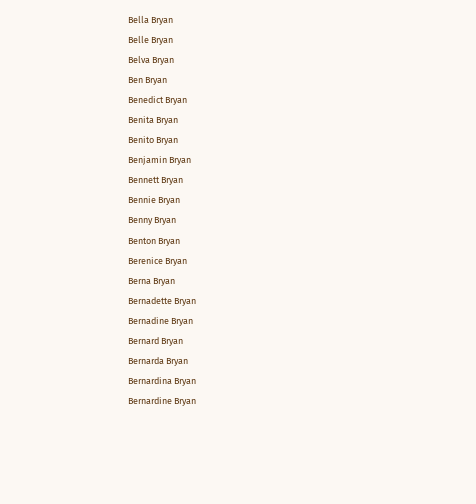Bella Bryan
Belle Bryan
Belva Bryan
Ben Bryan
Benedict Bryan
Benita Bryan
Benito Bryan
Benjamin Bryan
Bennett Bryan
Bennie Bryan
Benny Bryan
Benton Bryan
Berenice Bryan
Berna Bryan
Bernadette Bryan
Bernadine Bryan
Bernard Bryan
Bernarda Bryan
Bernardina Bryan
Bernardine Bryan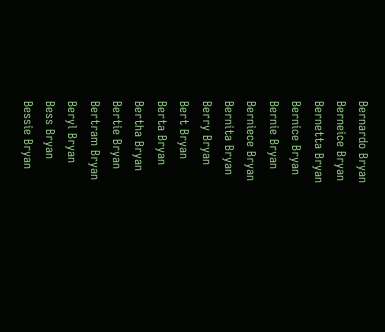Bernardo Bryan
Berneice Bryan
Bernetta Bryan
Bernice Bryan
Bernie Bryan
Berniece Bryan
Bernita Bryan
Berry Bryan
Bert Bryan
Berta Bryan
Bertha Bryan
Bertie Bryan
Bertram Bryan
Beryl Bryan
Bess Bryan
Bessie Bryan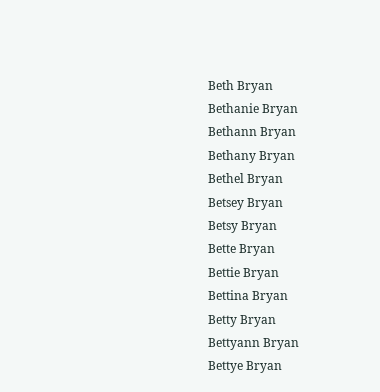Beth Bryan
Bethanie Bryan
Bethann Bryan
Bethany Bryan
Bethel Bryan
Betsey Bryan
Betsy Bryan
Bette Bryan
Bettie Bryan
Bettina Bryan
Betty Bryan
Bettyann Bryan
Bettye Bryan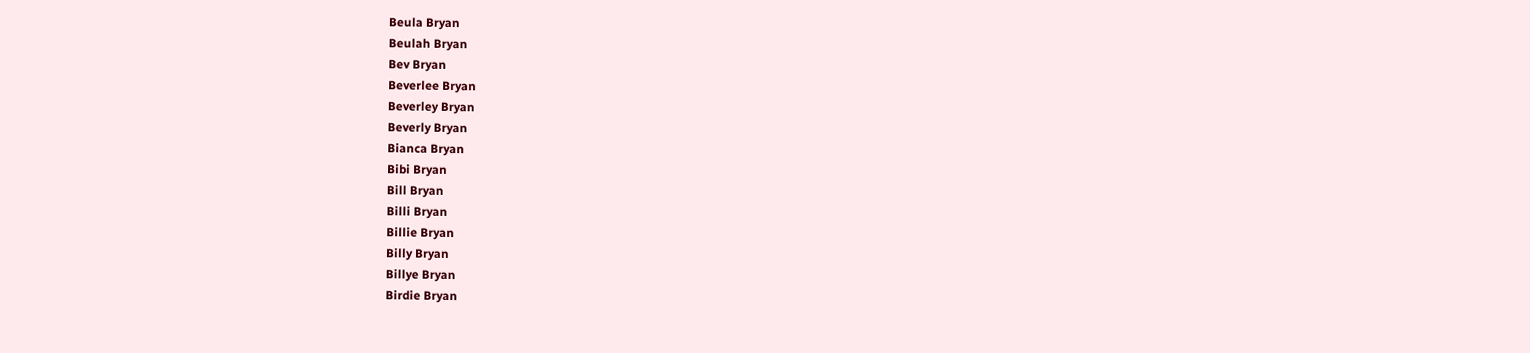Beula Bryan
Beulah Bryan
Bev Bryan
Beverlee Bryan
Beverley Bryan
Beverly Bryan
Bianca Bryan
Bibi Bryan
Bill Bryan
Billi Bryan
Billie Bryan
Billy Bryan
Billye Bryan
Birdie Bryan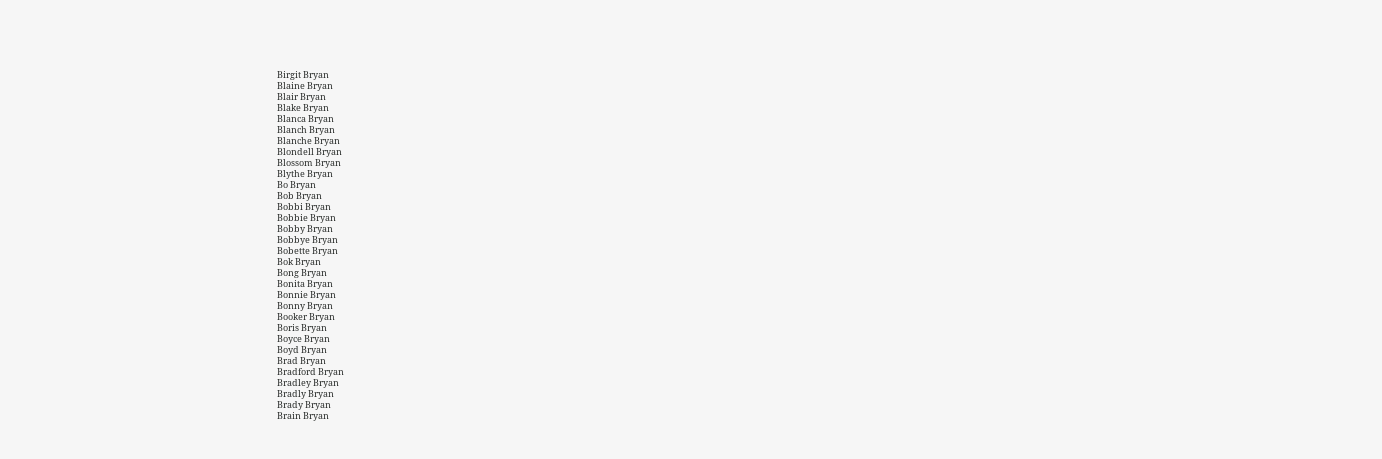Birgit Bryan
Blaine Bryan
Blair Bryan
Blake Bryan
Blanca Bryan
Blanch Bryan
Blanche Bryan
Blondell Bryan
Blossom Bryan
Blythe Bryan
Bo Bryan
Bob Bryan
Bobbi Bryan
Bobbie Bryan
Bobby Bryan
Bobbye Bryan
Bobette Bryan
Bok Bryan
Bong Bryan
Bonita Bryan
Bonnie Bryan
Bonny Bryan
Booker Bryan
Boris Bryan
Boyce Bryan
Boyd Bryan
Brad Bryan
Bradford Bryan
Bradley Bryan
Bradly Bryan
Brady Bryan
Brain Bryan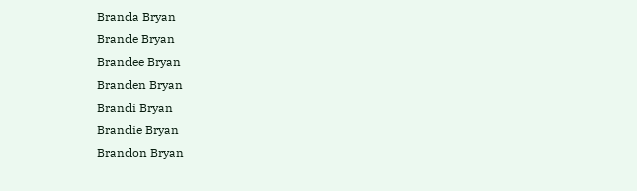Branda Bryan
Brande Bryan
Brandee Bryan
Branden Bryan
Brandi Bryan
Brandie Bryan
Brandon Bryan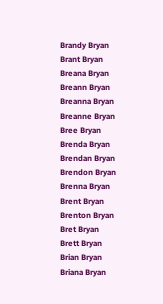Brandy Bryan
Brant Bryan
Breana Bryan
Breann Bryan
Breanna Bryan
Breanne Bryan
Bree Bryan
Brenda Bryan
Brendan Bryan
Brendon Bryan
Brenna Bryan
Brent Bryan
Brenton Bryan
Bret Bryan
Brett Bryan
Brian Bryan
Briana Bryan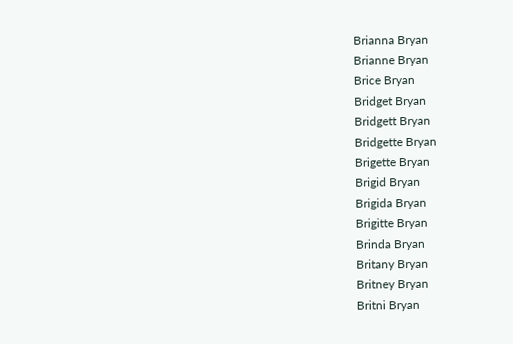Brianna Bryan
Brianne Bryan
Brice Bryan
Bridget Bryan
Bridgett Bryan
Bridgette Bryan
Brigette Bryan
Brigid Bryan
Brigida Bryan
Brigitte Bryan
Brinda Bryan
Britany Bryan
Britney Bryan
Britni Bryan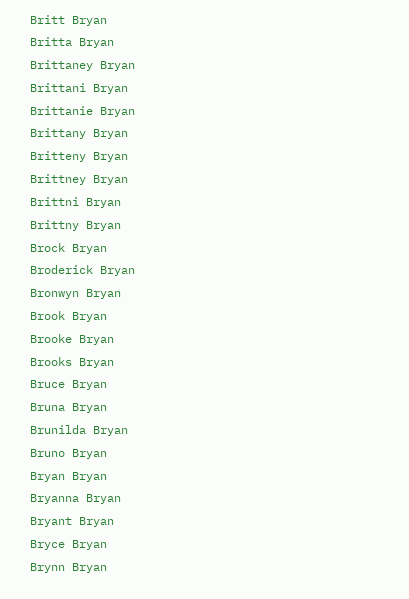Britt Bryan
Britta Bryan
Brittaney Bryan
Brittani Bryan
Brittanie Bryan
Brittany Bryan
Britteny Bryan
Brittney Bryan
Brittni Bryan
Brittny Bryan
Brock Bryan
Broderick Bryan
Bronwyn Bryan
Brook Bryan
Brooke Bryan
Brooks Bryan
Bruce Bryan
Bruna Bryan
Brunilda Bryan
Bruno Bryan
Bryan Bryan
Bryanna Bryan
Bryant Bryan
Bryce Bryan
Brynn Bryan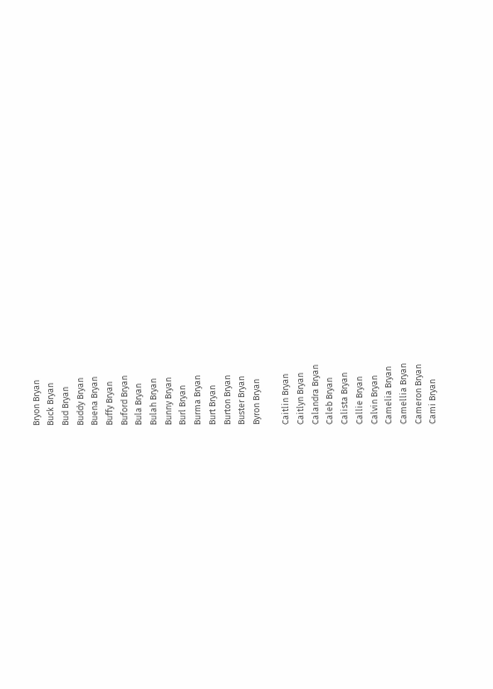Bryon Bryan
Buck Bryan
Bud Bryan
Buddy Bryan
Buena Bryan
Buffy Bryan
Buford Bryan
Bula Bryan
Bulah Bryan
Bunny Bryan
Burl Bryan
Burma Bryan
Burt Bryan
Burton Bryan
Buster Bryan
Byron Bryan

Caitlin Bryan
Caitlyn Bryan
Calandra Bryan
Caleb Bryan
Calista Bryan
Callie Bryan
Calvin Bryan
Camelia Bryan
Camellia Bryan
Cameron Bryan
Cami Bryan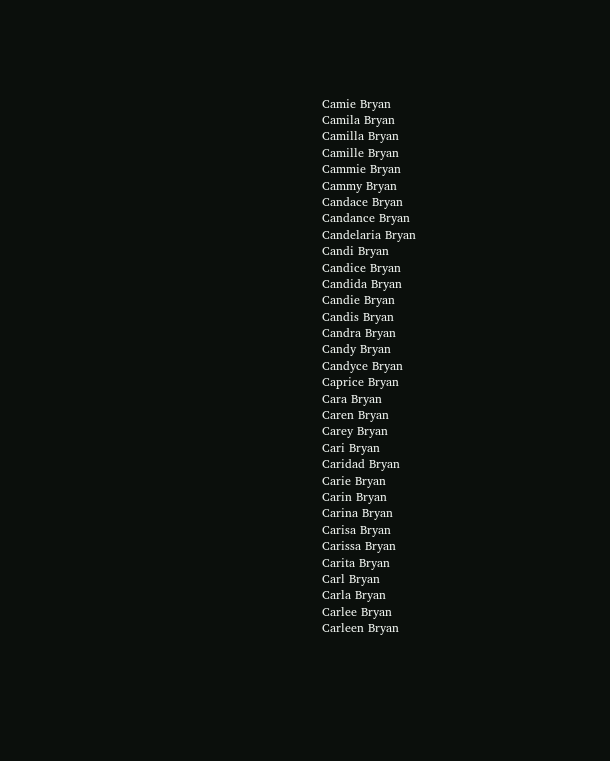Camie Bryan
Camila Bryan
Camilla Bryan
Camille Bryan
Cammie Bryan
Cammy Bryan
Candace Bryan
Candance Bryan
Candelaria Bryan
Candi Bryan
Candice Bryan
Candida Bryan
Candie Bryan
Candis Bryan
Candra Bryan
Candy Bryan
Candyce Bryan
Caprice Bryan
Cara Bryan
Caren Bryan
Carey Bryan
Cari Bryan
Caridad Bryan
Carie Bryan
Carin Bryan
Carina Bryan
Carisa Bryan
Carissa Bryan
Carita Bryan
Carl Bryan
Carla Bryan
Carlee Bryan
Carleen Bryan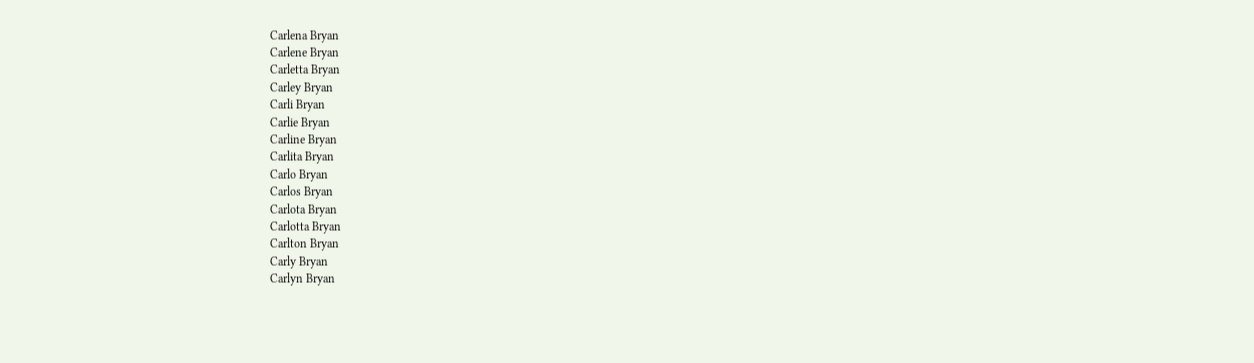Carlena Bryan
Carlene Bryan
Carletta Bryan
Carley Bryan
Carli Bryan
Carlie Bryan
Carline Bryan
Carlita Bryan
Carlo Bryan
Carlos Bryan
Carlota Bryan
Carlotta Bryan
Carlton Bryan
Carly Bryan
Carlyn Bryan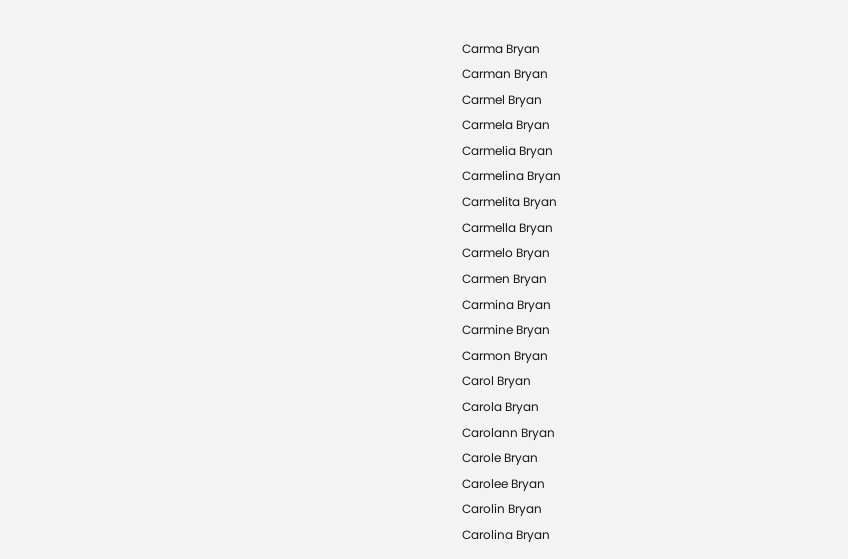Carma Bryan
Carman Bryan
Carmel Bryan
Carmela Bryan
Carmelia Bryan
Carmelina Bryan
Carmelita Bryan
Carmella Bryan
Carmelo Bryan
Carmen Bryan
Carmina Bryan
Carmine Bryan
Carmon Bryan
Carol Bryan
Carola Bryan
Carolann Bryan
Carole Bryan
Carolee Bryan
Carolin Bryan
Carolina Bryan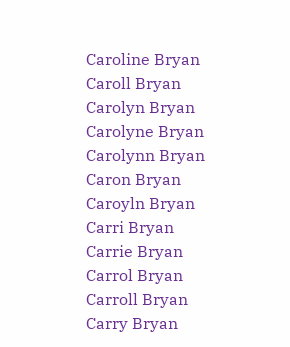Caroline Bryan
Caroll Bryan
Carolyn Bryan
Carolyne Bryan
Carolynn Bryan
Caron Bryan
Caroyln Bryan
Carri Bryan
Carrie Bryan
Carrol Bryan
Carroll Bryan
Carry Bryan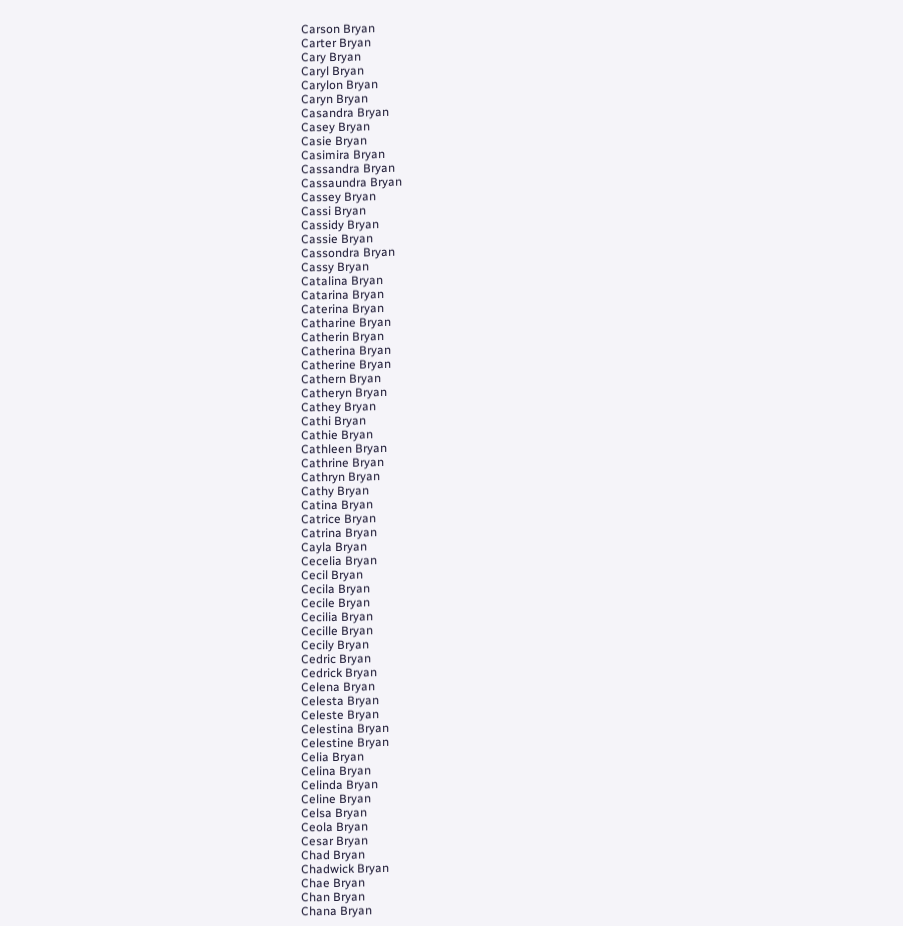Carson Bryan
Carter Bryan
Cary Bryan
Caryl Bryan
Carylon Bryan
Caryn Bryan
Casandra Bryan
Casey Bryan
Casie Bryan
Casimira Bryan
Cassandra Bryan
Cassaundra Bryan
Cassey Bryan
Cassi Bryan
Cassidy Bryan
Cassie Bryan
Cassondra Bryan
Cassy Bryan
Catalina Bryan
Catarina Bryan
Caterina Bryan
Catharine Bryan
Catherin Bryan
Catherina Bryan
Catherine Bryan
Cathern Bryan
Catheryn Bryan
Cathey Bryan
Cathi Bryan
Cathie Bryan
Cathleen Bryan
Cathrine Bryan
Cathryn Bryan
Cathy Bryan
Catina Bryan
Catrice Bryan
Catrina Bryan
Cayla Bryan
Cecelia Bryan
Cecil Bryan
Cecila Bryan
Cecile Bryan
Cecilia Bryan
Cecille Bryan
Cecily Bryan
Cedric Bryan
Cedrick Bryan
Celena Bryan
Celesta Bryan
Celeste Bryan
Celestina Bryan
Celestine Bryan
Celia Bryan
Celina Bryan
Celinda Bryan
Celine Bryan
Celsa Bryan
Ceola Bryan
Cesar Bryan
Chad Bryan
Chadwick Bryan
Chae Bryan
Chan Bryan
Chana Bryan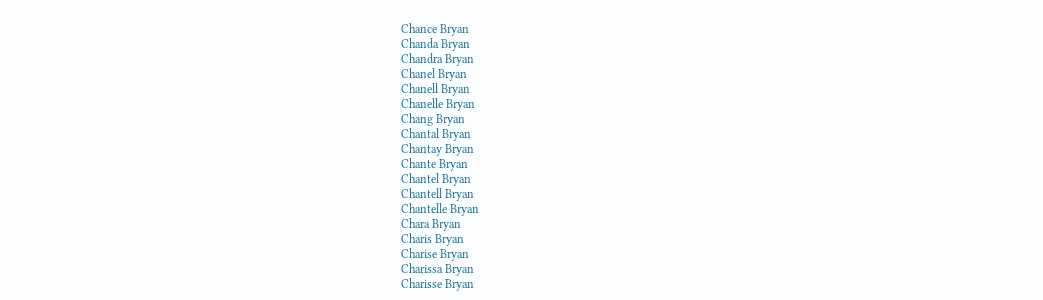Chance Bryan
Chanda Bryan
Chandra Bryan
Chanel Bryan
Chanell Bryan
Chanelle Bryan
Chang Bryan
Chantal Bryan
Chantay Bryan
Chante Bryan
Chantel Bryan
Chantell Bryan
Chantelle Bryan
Chara Bryan
Charis Bryan
Charise Bryan
Charissa Bryan
Charisse Bryan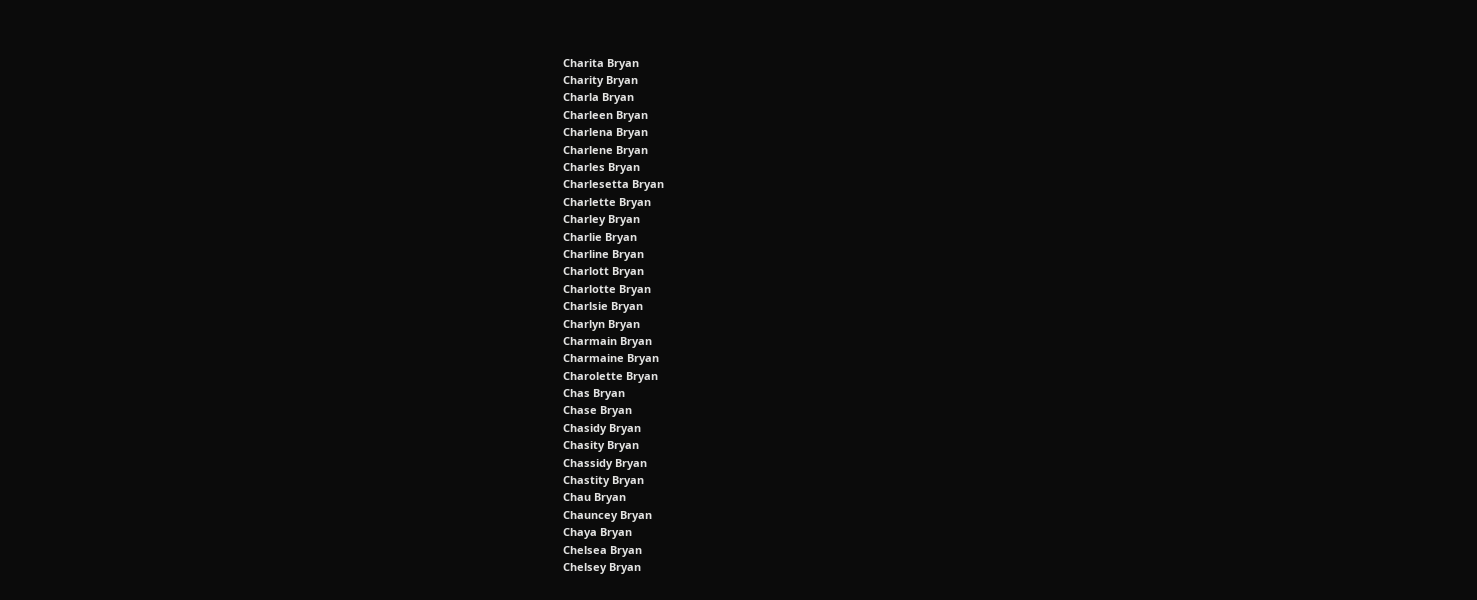Charita Bryan
Charity Bryan
Charla Bryan
Charleen Bryan
Charlena Bryan
Charlene Bryan
Charles Bryan
Charlesetta Bryan
Charlette Bryan
Charley Bryan
Charlie Bryan
Charline Bryan
Charlott Bryan
Charlotte Bryan
Charlsie Bryan
Charlyn Bryan
Charmain Bryan
Charmaine Bryan
Charolette Bryan
Chas Bryan
Chase Bryan
Chasidy Bryan
Chasity Bryan
Chassidy Bryan
Chastity Bryan
Chau Bryan
Chauncey Bryan
Chaya Bryan
Chelsea Bryan
Chelsey Bryan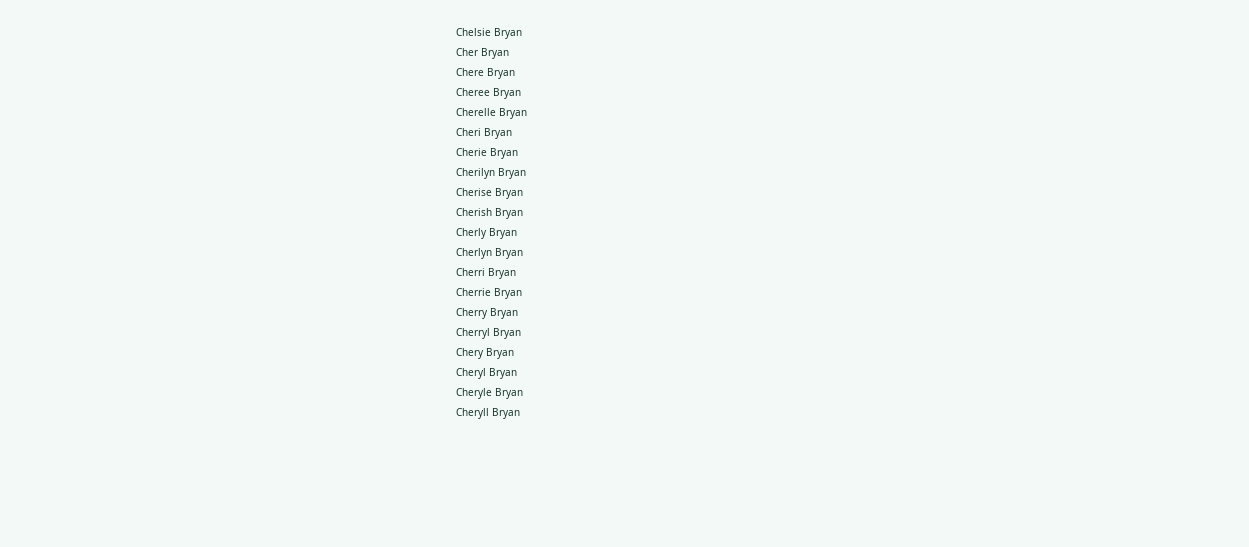Chelsie Bryan
Cher Bryan
Chere Bryan
Cheree Bryan
Cherelle Bryan
Cheri Bryan
Cherie Bryan
Cherilyn Bryan
Cherise Bryan
Cherish Bryan
Cherly Bryan
Cherlyn Bryan
Cherri Bryan
Cherrie Bryan
Cherry Bryan
Cherryl Bryan
Chery Bryan
Cheryl Bryan
Cheryle Bryan
Cheryll Bryan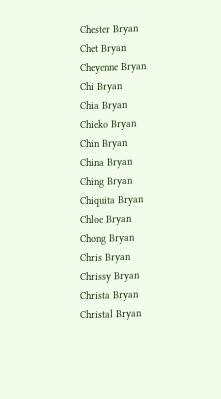Chester Bryan
Chet Bryan
Cheyenne Bryan
Chi Bryan
Chia Bryan
Chieko Bryan
Chin Bryan
China Bryan
Ching Bryan
Chiquita Bryan
Chloe Bryan
Chong Bryan
Chris Bryan
Chrissy Bryan
Christa Bryan
Christal Bryan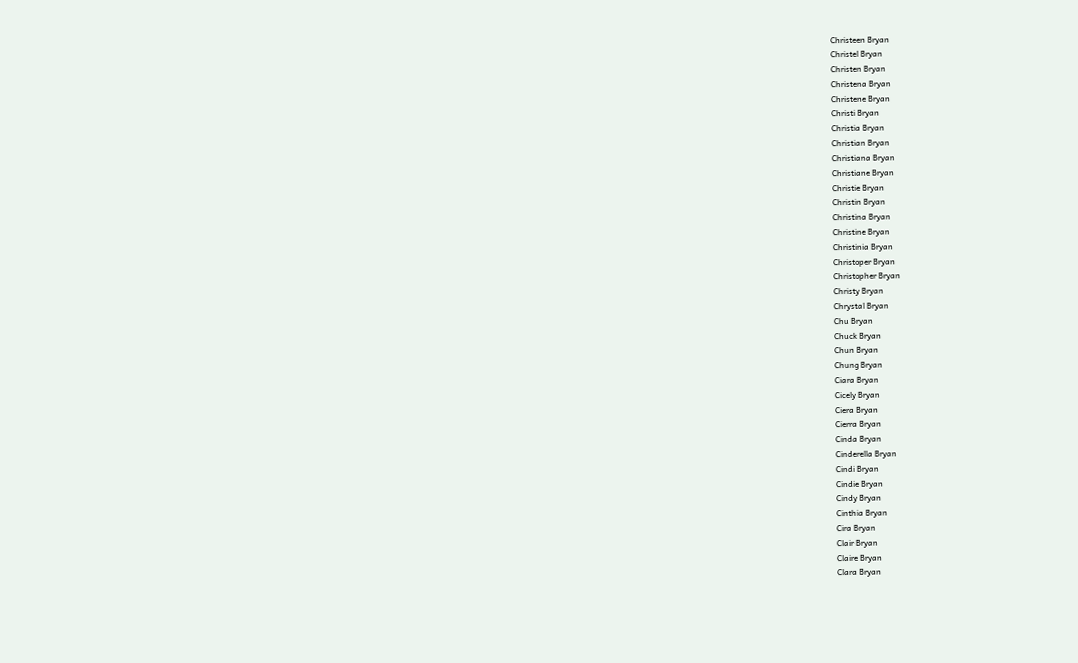Christeen Bryan
Christel Bryan
Christen Bryan
Christena Bryan
Christene Bryan
Christi Bryan
Christia Bryan
Christian Bryan
Christiana Bryan
Christiane Bryan
Christie Bryan
Christin Bryan
Christina Bryan
Christine Bryan
Christinia Bryan
Christoper Bryan
Christopher Bryan
Christy Bryan
Chrystal Bryan
Chu Bryan
Chuck Bryan
Chun Bryan
Chung Bryan
Ciara Bryan
Cicely Bryan
Ciera Bryan
Cierra Bryan
Cinda Bryan
Cinderella Bryan
Cindi Bryan
Cindie Bryan
Cindy Bryan
Cinthia Bryan
Cira Bryan
Clair Bryan
Claire Bryan
Clara Bryan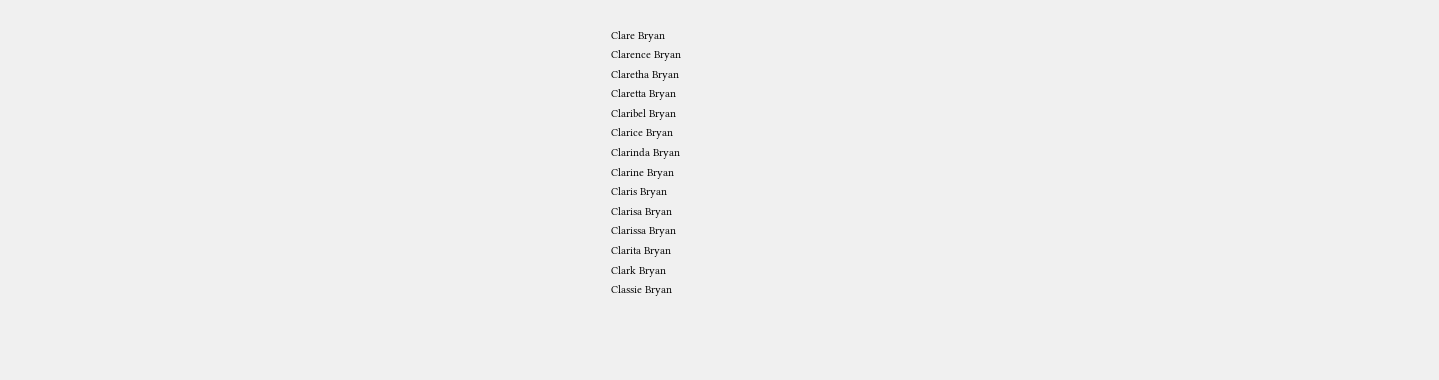Clare Bryan
Clarence Bryan
Claretha Bryan
Claretta Bryan
Claribel Bryan
Clarice Bryan
Clarinda Bryan
Clarine Bryan
Claris Bryan
Clarisa Bryan
Clarissa Bryan
Clarita Bryan
Clark Bryan
Classie Bryan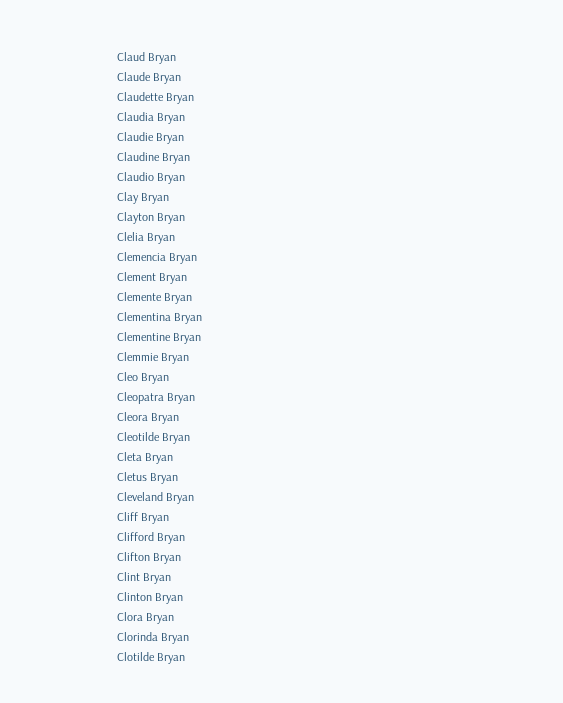Claud Bryan
Claude Bryan
Claudette Bryan
Claudia Bryan
Claudie Bryan
Claudine Bryan
Claudio Bryan
Clay Bryan
Clayton Bryan
Clelia Bryan
Clemencia Bryan
Clement Bryan
Clemente Bryan
Clementina Bryan
Clementine Bryan
Clemmie Bryan
Cleo Bryan
Cleopatra Bryan
Cleora Bryan
Cleotilde Bryan
Cleta Bryan
Cletus Bryan
Cleveland Bryan
Cliff Bryan
Clifford Bryan
Clifton Bryan
Clint Bryan
Clinton Bryan
Clora Bryan
Clorinda Bryan
Clotilde Bryan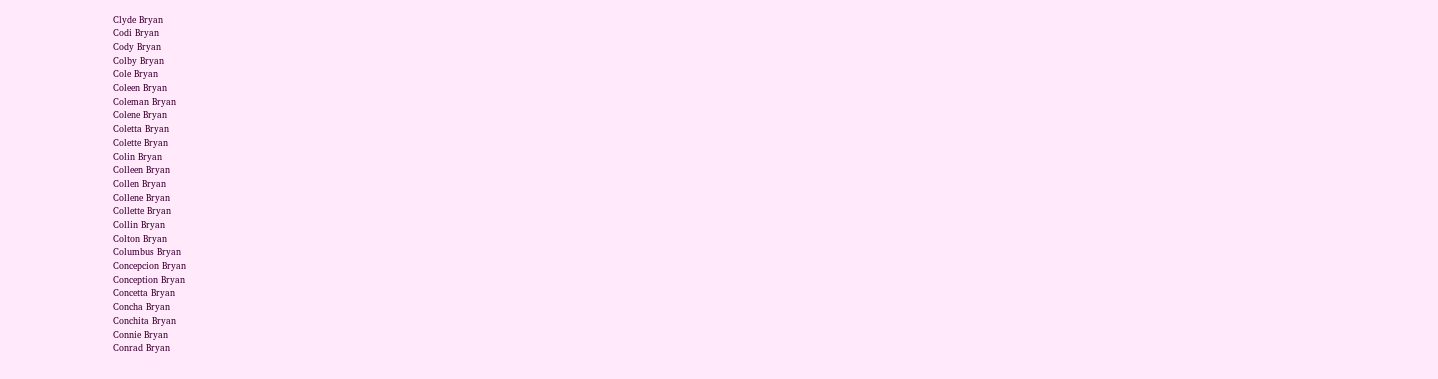Clyde Bryan
Codi Bryan
Cody Bryan
Colby Bryan
Cole Bryan
Coleen Bryan
Coleman Bryan
Colene Bryan
Coletta Bryan
Colette Bryan
Colin Bryan
Colleen Bryan
Collen Bryan
Collene Bryan
Collette Bryan
Collin Bryan
Colton Bryan
Columbus Bryan
Concepcion Bryan
Conception Bryan
Concetta Bryan
Concha Bryan
Conchita Bryan
Connie Bryan
Conrad Bryan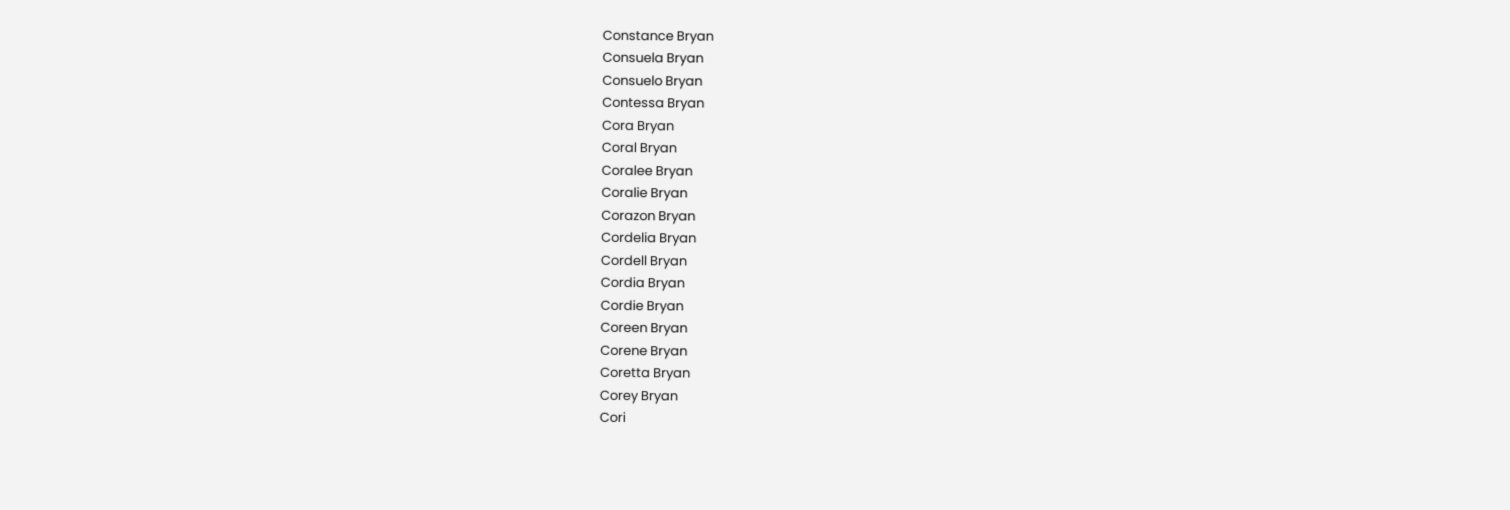Constance Bryan
Consuela Bryan
Consuelo Bryan
Contessa Bryan
Cora Bryan
Coral Bryan
Coralee Bryan
Coralie Bryan
Corazon Bryan
Cordelia Bryan
Cordell Bryan
Cordia Bryan
Cordie Bryan
Coreen Bryan
Corene Bryan
Coretta Bryan
Corey Bryan
Cori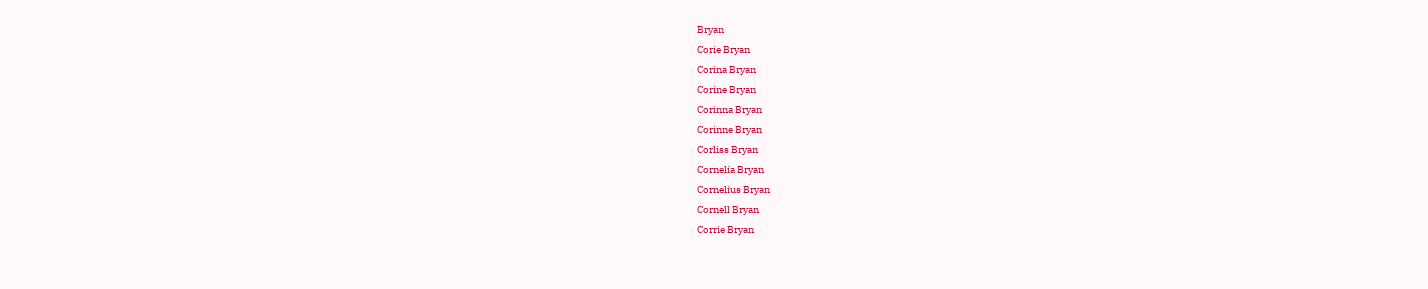Bryan
Corie Bryan
Corina Bryan
Corine Bryan
Corinna Bryan
Corinne Bryan
Corliss Bryan
Cornelia Bryan
Cornelius Bryan
Cornell Bryan
Corrie Bryan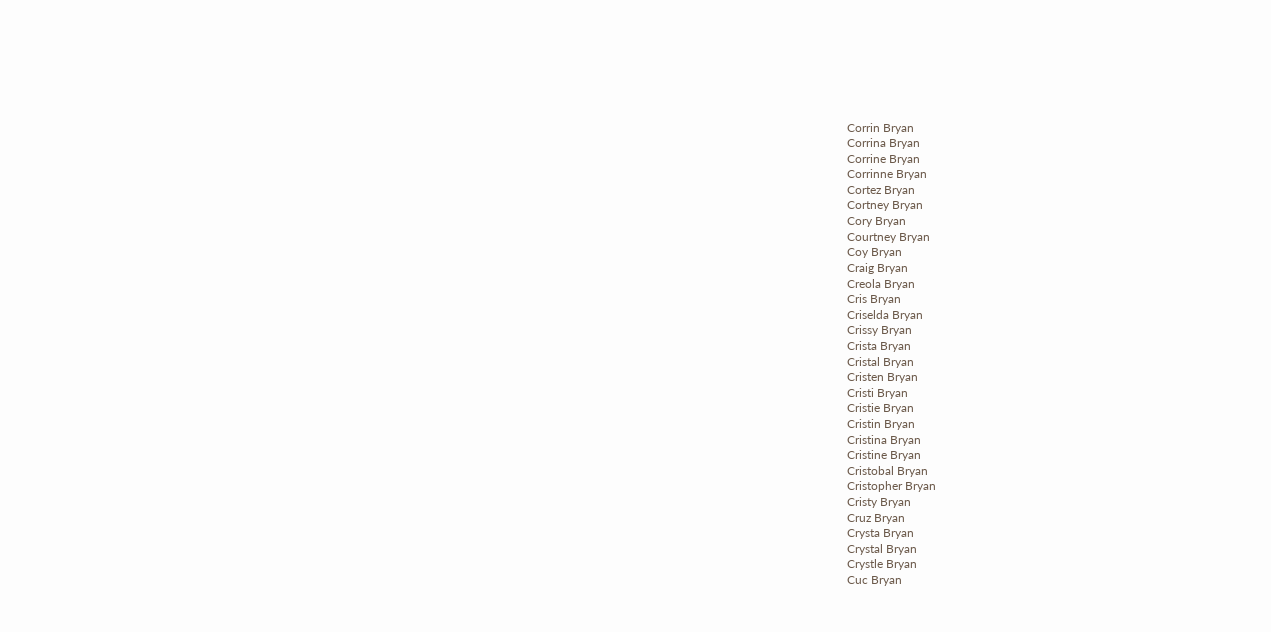Corrin Bryan
Corrina Bryan
Corrine Bryan
Corrinne Bryan
Cortez Bryan
Cortney Bryan
Cory Bryan
Courtney Bryan
Coy Bryan
Craig Bryan
Creola Bryan
Cris Bryan
Criselda Bryan
Crissy Bryan
Crista Bryan
Cristal Bryan
Cristen Bryan
Cristi Bryan
Cristie Bryan
Cristin Bryan
Cristina Bryan
Cristine Bryan
Cristobal Bryan
Cristopher Bryan
Cristy Bryan
Cruz Bryan
Crysta Bryan
Crystal Bryan
Crystle Bryan
Cuc Bryan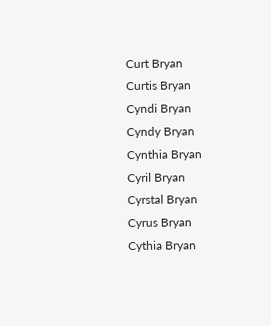Curt Bryan
Curtis Bryan
Cyndi Bryan
Cyndy Bryan
Cynthia Bryan
Cyril Bryan
Cyrstal Bryan
Cyrus Bryan
Cythia Bryan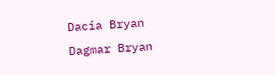Dacia Bryan
Dagmar Bryan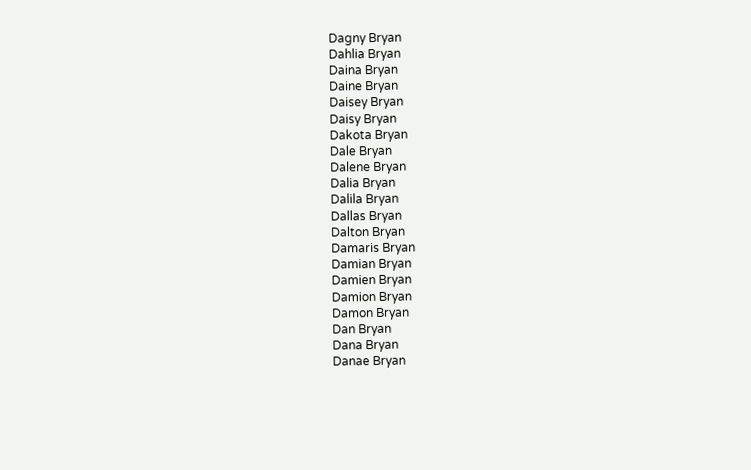Dagny Bryan
Dahlia Bryan
Daina Bryan
Daine Bryan
Daisey Bryan
Daisy Bryan
Dakota Bryan
Dale Bryan
Dalene Bryan
Dalia Bryan
Dalila Bryan
Dallas Bryan
Dalton Bryan
Damaris Bryan
Damian Bryan
Damien Bryan
Damion Bryan
Damon Bryan
Dan Bryan
Dana Bryan
Danae Bryan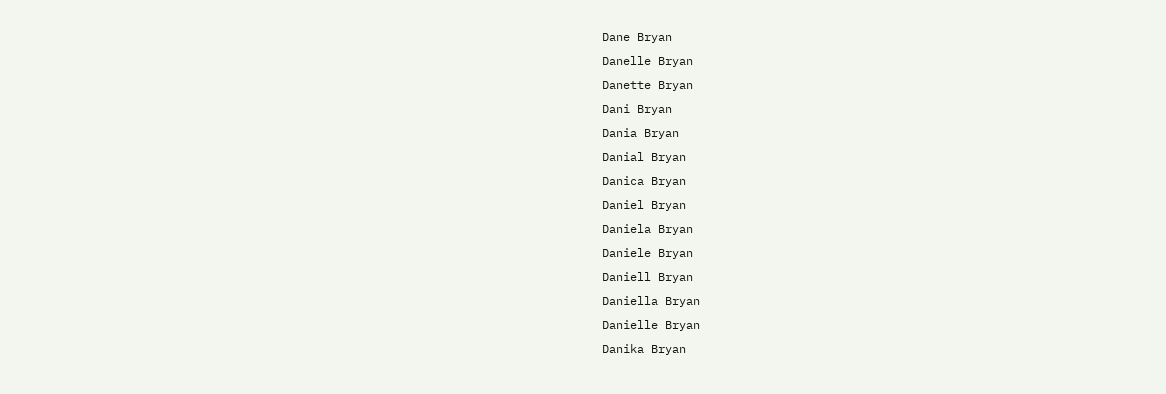Dane Bryan
Danelle Bryan
Danette Bryan
Dani Bryan
Dania Bryan
Danial Bryan
Danica Bryan
Daniel Bryan
Daniela Bryan
Daniele Bryan
Daniell Bryan
Daniella Bryan
Danielle Bryan
Danika Bryan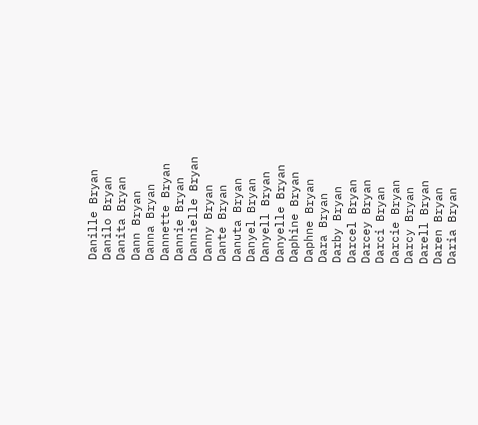Danille Bryan
Danilo Bryan
Danita Bryan
Dann Bryan
Danna Bryan
Dannette Bryan
Dannie Bryan
Dannielle Bryan
Danny Bryan
Dante Bryan
Danuta Bryan
Danyel Bryan
Danyell Bryan
Danyelle Bryan
Daphine Bryan
Daphne Bryan
Dara Bryan
Darby Bryan
Darcel Bryan
Darcey Bryan
Darci Bryan
Darcie Bryan
Darcy Bryan
Darell Bryan
Daren Bryan
Daria Bryan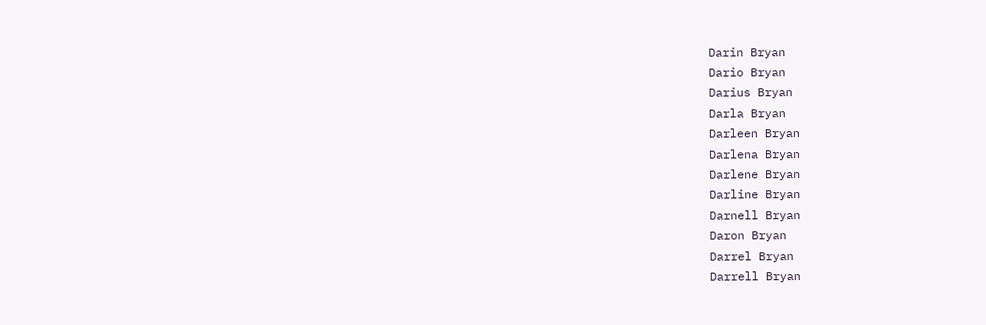Darin Bryan
Dario Bryan
Darius Bryan
Darla Bryan
Darleen Bryan
Darlena Bryan
Darlene Bryan
Darline Bryan
Darnell Bryan
Daron Bryan
Darrel Bryan
Darrell Bryan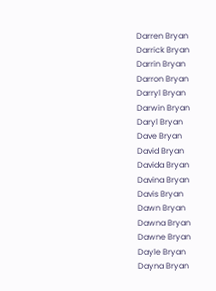Darren Bryan
Darrick Bryan
Darrin Bryan
Darron Bryan
Darryl Bryan
Darwin Bryan
Daryl Bryan
Dave Bryan
David Bryan
Davida Bryan
Davina Bryan
Davis Bryan
Dawn Bryan
Dawna Bryan
Dawne Bryan
Dayle Bryan
Dayna Bryan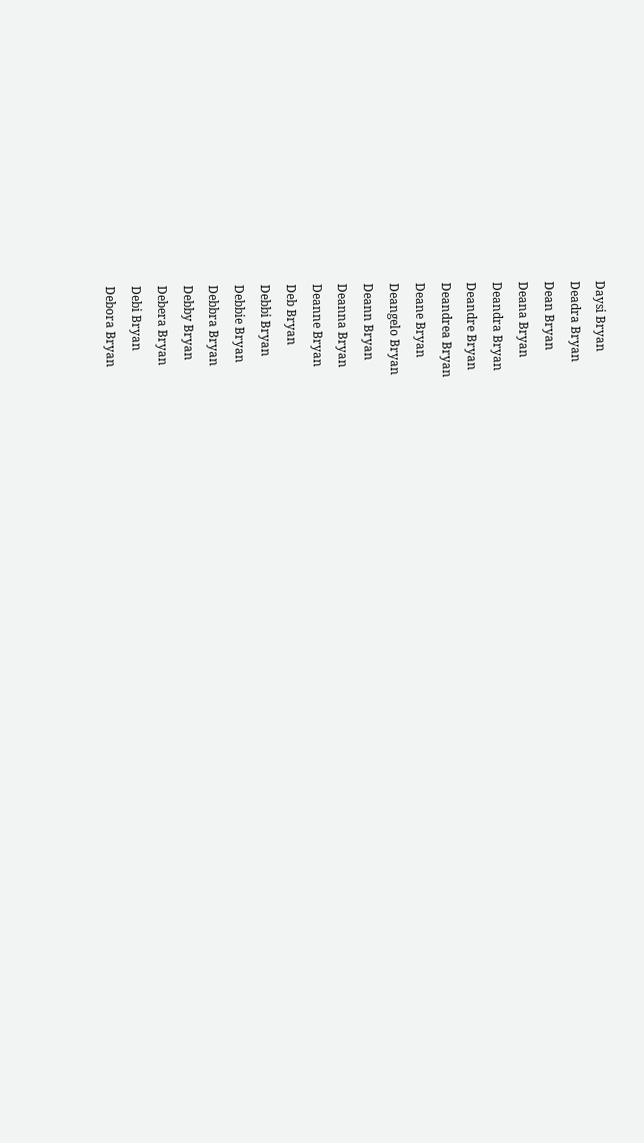Daysi Bryan
Deadra Bryan
Dean Bryan
Deana Bryan
Deandra Bryan
Deandre Bryan
Deandrea Bryan
Deane Bryan
Deangelo Bryan
Deann Bryan
Deanna Bryan
Deanne Bryan
Deb Bryan
Debbi Bryan
Debbie Bryan
Debbra Bryan
Debby Bryan
Debera Bryan
Debi Bryan
Debora Bryan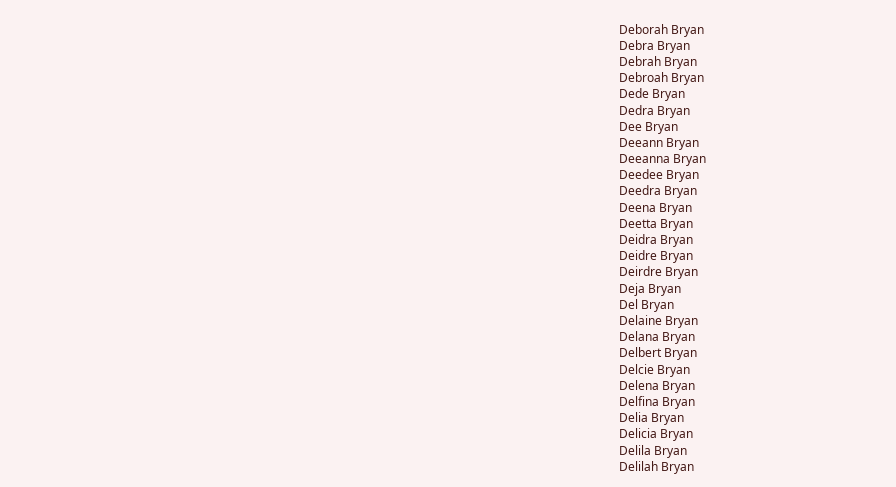Deborah Bryan
Debra Bryan
Debrah Bryan
Debroah Bryan
Dede Bryan
Dedra Bryan
Dee Bryan
Deeann Bryan
Deeanna Bryan
Deedee Bryan
Deedra Bryan
Deena Bryan
Deetta Bryan
Deidra Bryan
Deidre Bryan
Deirdre Bryan
Deja Bryan
Del Bryan
Delaine Bryan
Delana Bryan
Delbert Bryan
Delcie Bryan
Delena Bryan
Delfina Bryan
Delia Bryan
Delicia Bryan
Delila Bryan
Delilah Bryan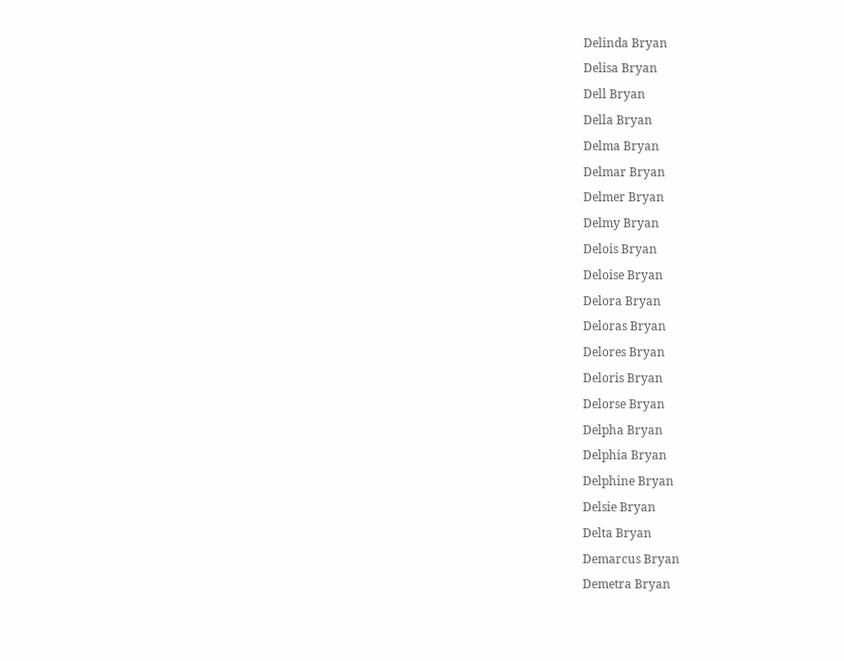Delinda Bryan
Delisa Bryan
Dell Bryan
Della Bryan
Delma Bryan
Delmar Bryan
Delmer Bryan
Delmy Bryan
Delois Bryan
Deloise Bryan
Delora Bryan
Deloras Bryan
Delores Bryan
Deloris Bryan
Delorse Bryan
Delpha Bryan
Delphia Bryan
Delphine Bryan
Delsie Bryan
Delta Bryan
Demarcus Bryan
Demetra Bryan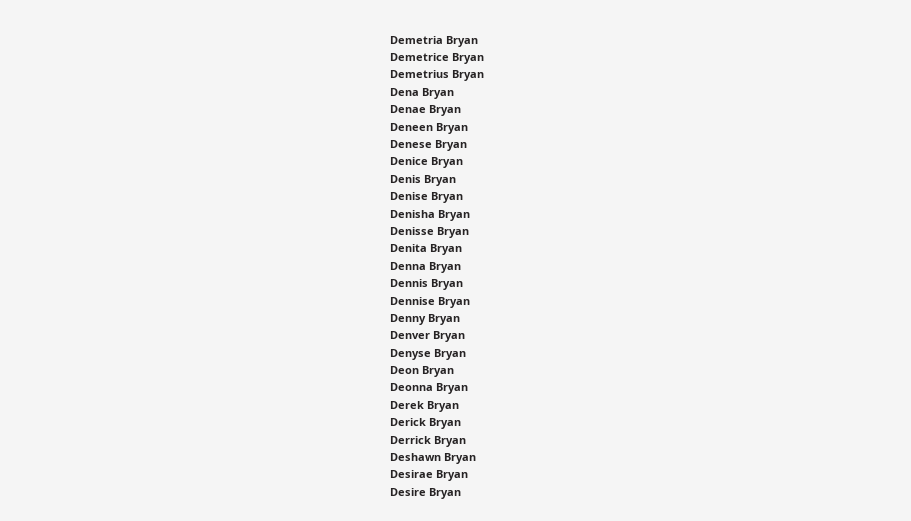Demetria Bryan
Demetrice Bryan
Demetrius Bryan
Dena Bryan
Denae Bryan
Deneen Bryan
Denese Bryan
Denice Bryan
Denis Bryan
Denise Bryan
Denisha Bryan
Denisse Bryan
Denita Bryan
Denna Bryan
Dennis Bryan
Dennise Bryan
Denny Bryan
Denver Bryan
Denyse Bryan
Deon Bryan
Deonna Bryan
Derek Bryan
Derick Bryan
Derrick Bryan
Deshawn Bryan
Desirae Bryan
Desire Bryan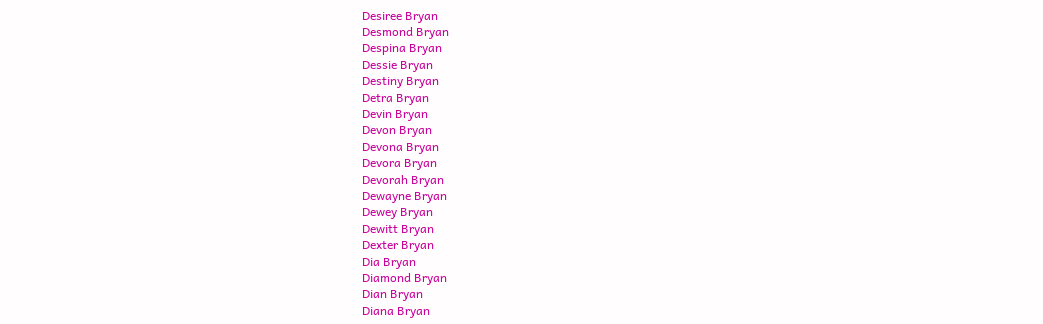Desiree Bryan
Desmond Bryan
Despina Bryan
Dessie Bryan
Destiny Bryan
Detra Bryan
Devin Bryan
Devon Bryan
Devona Bryan
Devora Bryan
Devorah Bryan
Dewayne Bryan
Dewey Bryan
Dewitt Bryan
Dexter Bryan
Dia Bryan
Diamond Bryan
Dian Bryan
Diana Bryan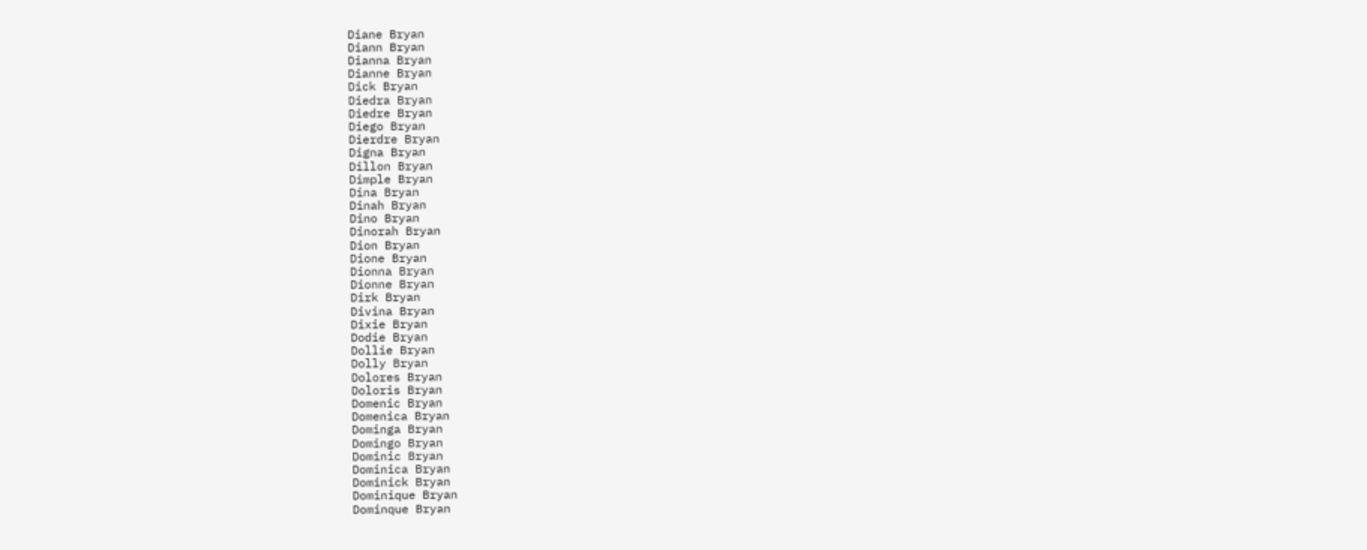Diane Bryan
Diann Bryan
Dianna Bryan
Dianne Bryan
Dick Bryan
Diedra Bryan
Diedre Bryan
Diego Bryan
Dierdre Bryan
Digna Bryan
Dillon Bryan
Dimple Bryan
Dina Bryan
Dinah Bryan
Dino Bryan
Dinorah Bryan
Dion Bryan
Dione Bryan
Dionna Bryan
Dionne Bryan
Dirk Bryan
Divina Bryan
Dixie Bryan
Dodie Bryan
Dollie Bryan
Dolly Bryan
Dolores Bryan
Doloris Bryan
Domenic Bryan
Domenica Bryan
Dominga Bryan
Domingo Bryan
Dominic Bryan
Dominica Bryan
Dominick Bryan
Dominique Bryan
Dominque Bryan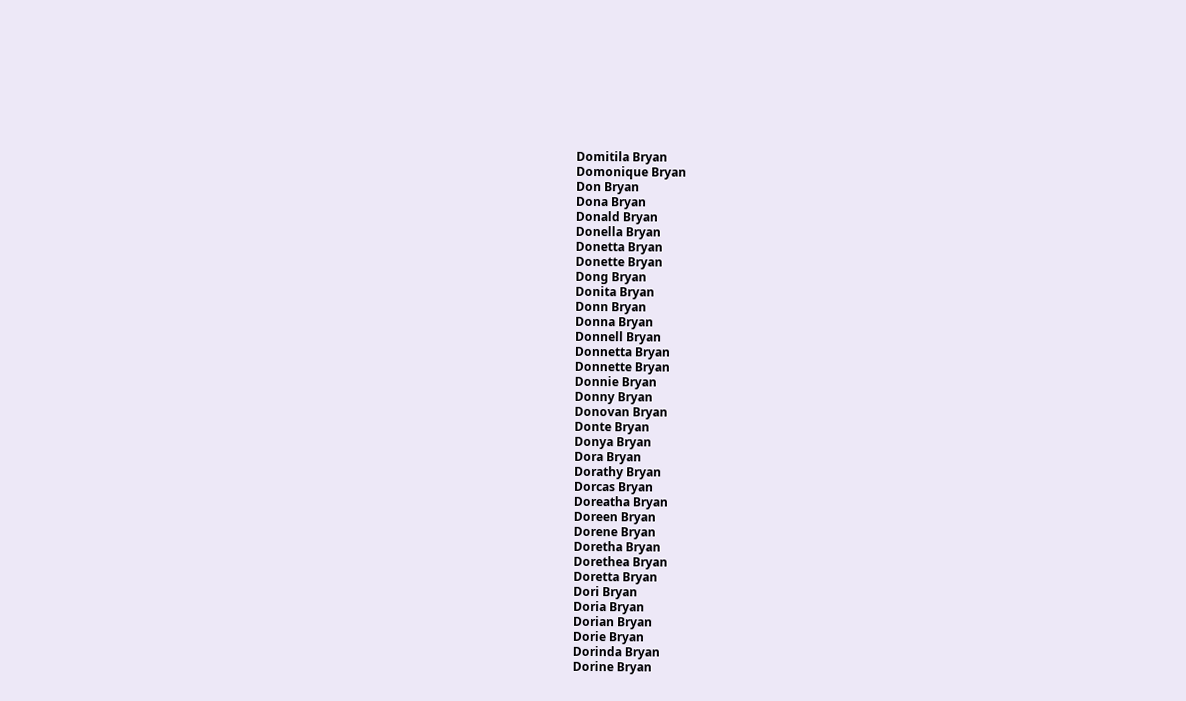Domitila Bryan
Domonique Bryan
Don Bryan
Dona Bryan
Donald Bryan
Donella Bryan
Donetta Bryan
Donette Bryan
Dong Bryan
Donita Bryan
Donn Bryan
Donna Bryan
Donnell Bryan
Donnetta Bryan
Donnette Bryan
Donnie Bryan
Donny Bryan
Donovan Bryan
Donte Bryan
Donya Bryan
Dora Bryan
Dorathy Bryan
Dorcas Bryan
Doreatha Bryan
Doreen Bryan
Dorene Bryan
Doretha Bryan
Dorethea Bryan
Doretta Bryan
Dori Bryan
Doria Bryan
Dorian Bryan
Dorie Bryan
Dorinda Bryan
Dorine Bryan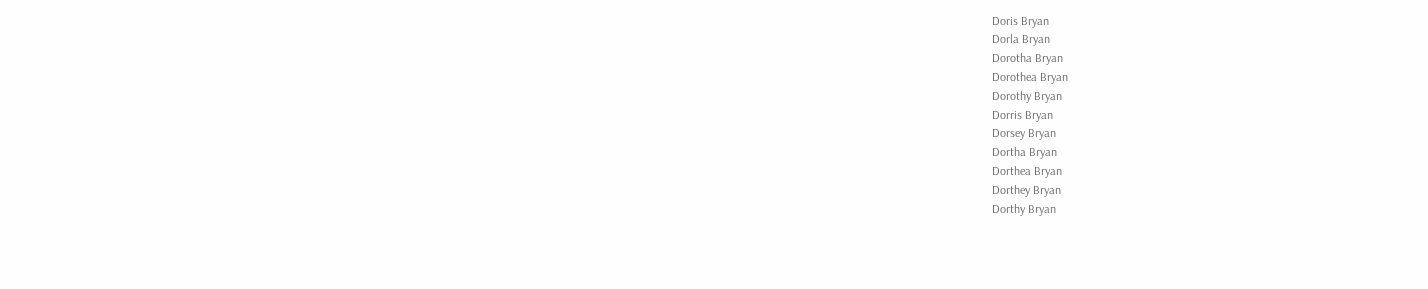Doris Bryan
Dorla Bryan
Dorotha Bryan
Dorothea Bryan
Dorothy Bryan
Dorris Bryan
Dorsey Bryan
Dortha Bryan
Dorthea Bryan
Dorthey Bryan
Dorthy Bryan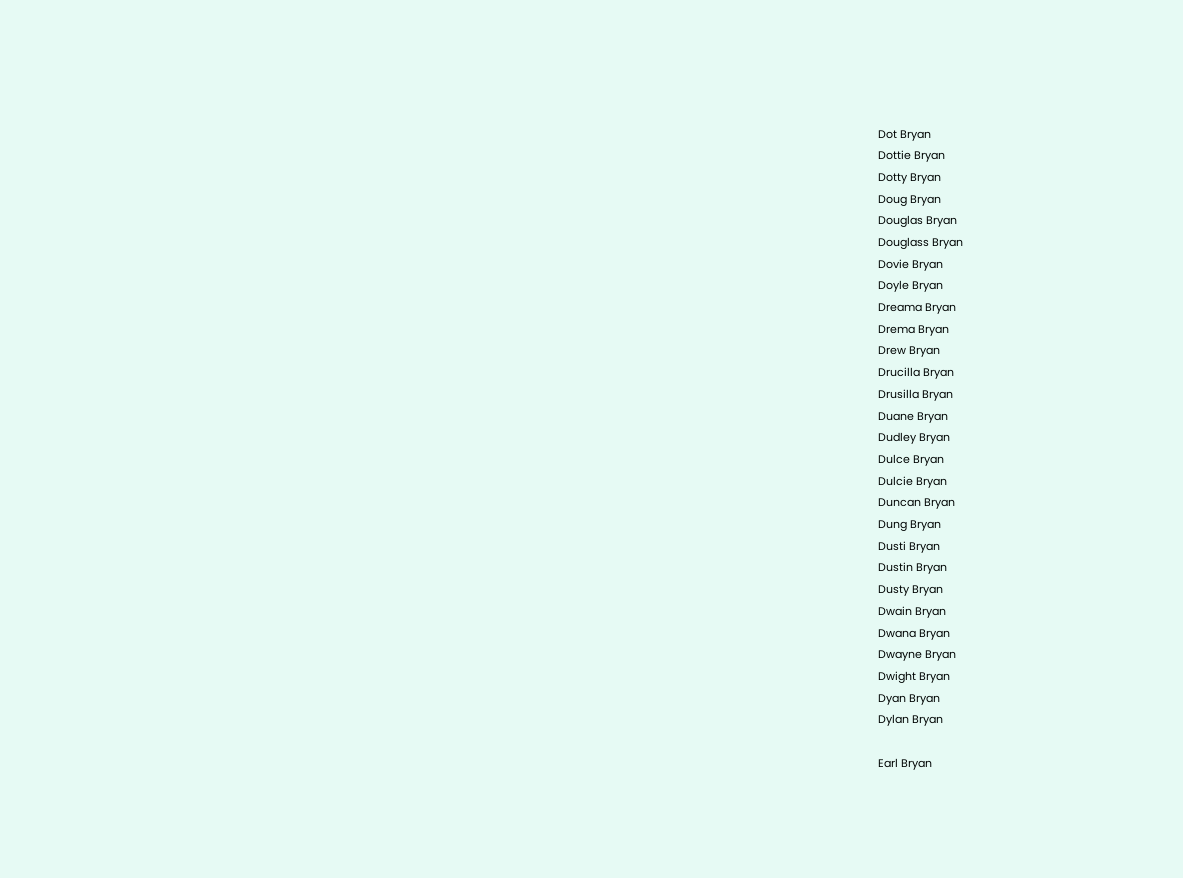Dot Bryan
Dottie Bryan
Dotty Bryan
Doug Bryan
Douglas Bryan
Douglass Bryan
Dovie Bryan
Doyle Bryan
Dreama Bryan
Drema Bryan
Drew Bryan
Drucilla Bryan
Drusilla Bryan
Duane Bryan
Dudley Bryan
Dulce Bryan
Dulcie Bryan
Duncan Bryan
Dung Bryan
Dusti Bryan
Dustin Bryan
Dusty Bryan
Dwain Bryan
Dwana Bryan
Dwayne Bryan
Dwight Bryan
Dyan Bryan
Dylan Bryan

Earl Bryan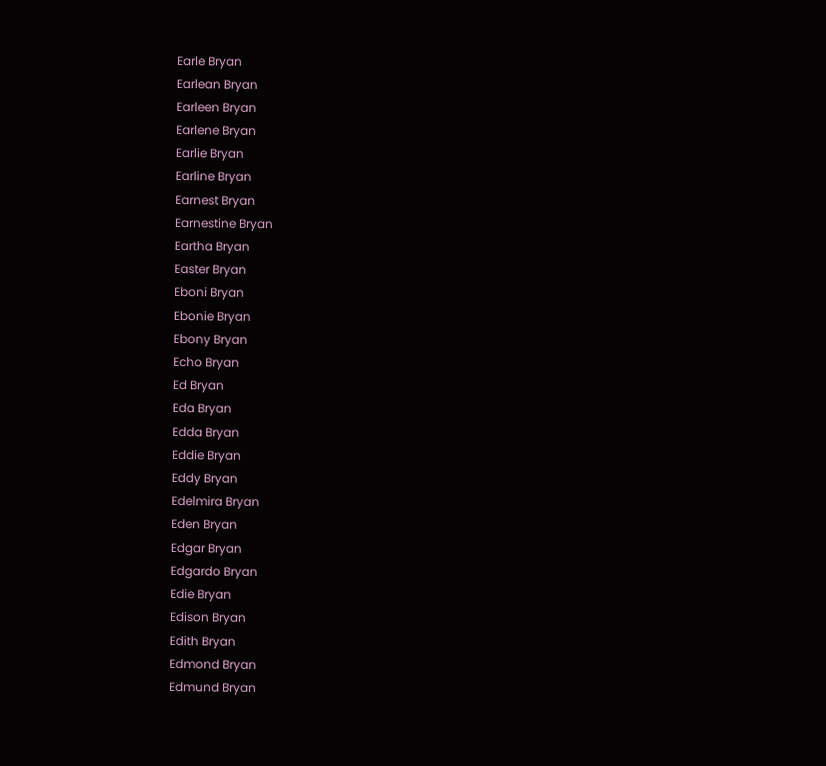Earle Bryan
Earlean Bryan
Earleen Bryan
Earlene Bryan
Earlie Bryan
Earline Bryan
Earnest Bryan
Earnestine Bryan
Eartha Bryan
Easter Bryan
Eboni Bryan
Ebonie Bryan
Ebony Bryan
Echo Bryan
Ed Bryan
Eda Bryan
Edda Bryan
Eddie Bryan
Eddy Bryan
Edelmira Bryan
Eden Bryan
Edgar Bryan
Edgardo Bryan
Edie Bryan
Edison Bryan
Edith Bryan
Edmond Bryan
Edmund Bryan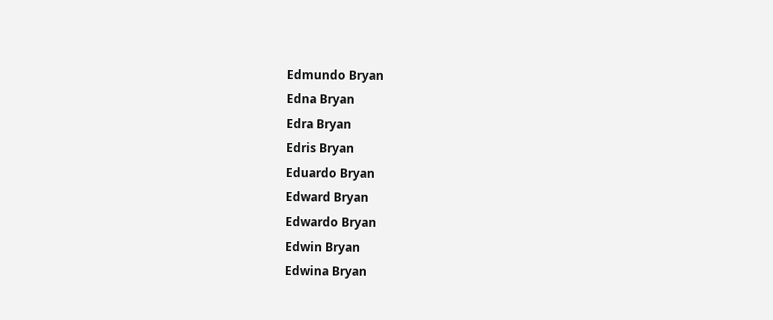Edmundo Bryan
Edna Bryan
Edra Bryan
Edris Bryan
Eduardo Bryan
Edward Bryan
Edwardo Bryan
Edwin Bryan
Edwina Bryan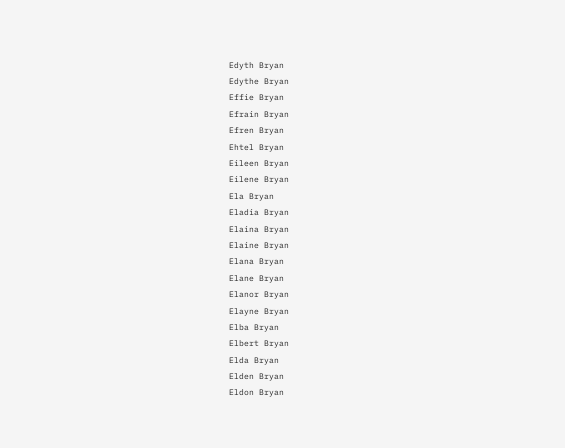Edyth Bryan
Edythe Bryan
Effie Bryan
Efrain Bryan
Efren Bryan
Ehtel Bryan
Eileen Bryan
Eilene Bryan
Ela Bryan
Eladia Bryan
Elaina Bryan
Elaine Bryan
Elana Bryan
Elane Bryan
Elanor Bryan
Elayne Bryan
Elba Bryan
Elbert Bryan
Elda Bryan
Elden Bryan
Eldon Bryan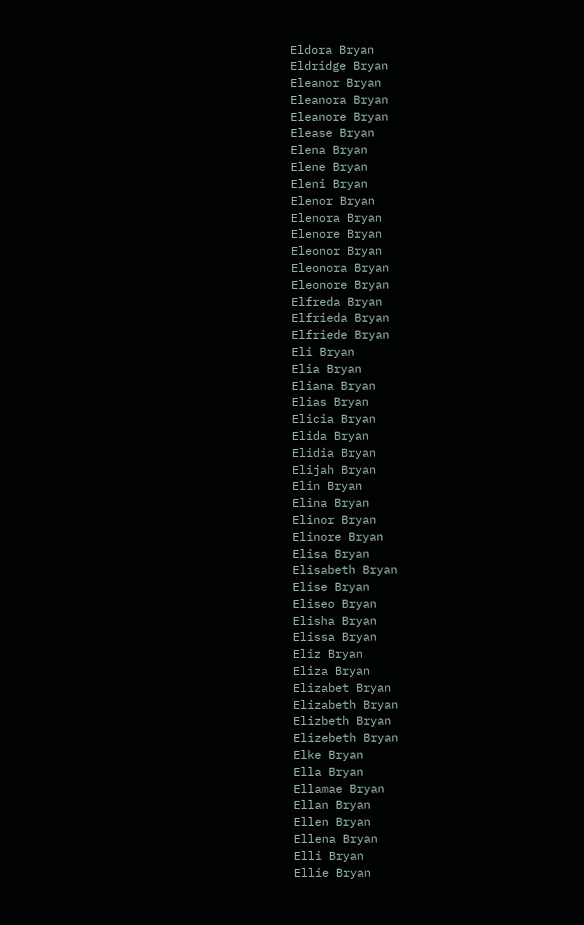Eldora Bryan
Eldridge Bryan
Eleanor Bryan
Eleanora Bryan
Eleanore Bryan
Elease Bryan
Elena Bryan
Elene Bryan
Eleni Bryan
Elenor Bryan
Elenora Bryan
Elenore Bryan
Eleonor Bryan
Eleonora Bryan
Eleonore Bryan
Elfreda Bryan
Elfrieda Bryan
Elfriede Bryan
Eli Bryan
Elia Bryan
Eliana Bryan
Elias Bryan
Elicia Bryan
Elida Bryan
Elidia Bryan
Elijah Bryan
Elin Bryan
Elina Bryan
Elinor Bryan
Elinore Bryan
Elisa Bryan
Elisabeth Bryan
Elise Bryan
Eliseo Bryan
Elisha Bryan
Elissa Bryan
Eliz Bryan
Eliza Bryan
Elizabet Bryan
Elizabeth Bryan
Elizbeth Bryan
Elizebeth Bryan
Elke Bryan
Ella Bryan
Ellamae Bryan
Ellan Bryan
Ellen Bryan
Ellena Bryan
Elli Bryan
Ellie Bryan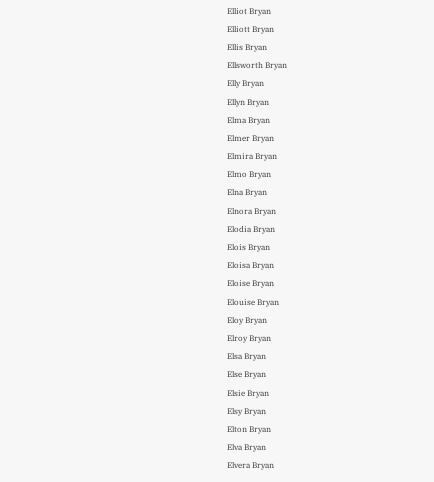Elliot Bryan
Elliott Bryan
Ellis Bryan
Ellsworth Bryan
Elly Bryan
Ellyn Bryan
Elma Bryan
Elmer Bryan
Elmira Bryan
Elmo Bryan
Elna Bryan
Elnora Bryan
Elodia Bryan
Elois Bryan
Eloisa Bryan
Eloise Bryan
Elouise Bryan
Eloy Bryan
Elroy Bryan
Elsa Bryan
Else Bryan
Elsie Bryan
Elsy Bryan
Elton Bryan
Elva Bryan
Elvera Bryan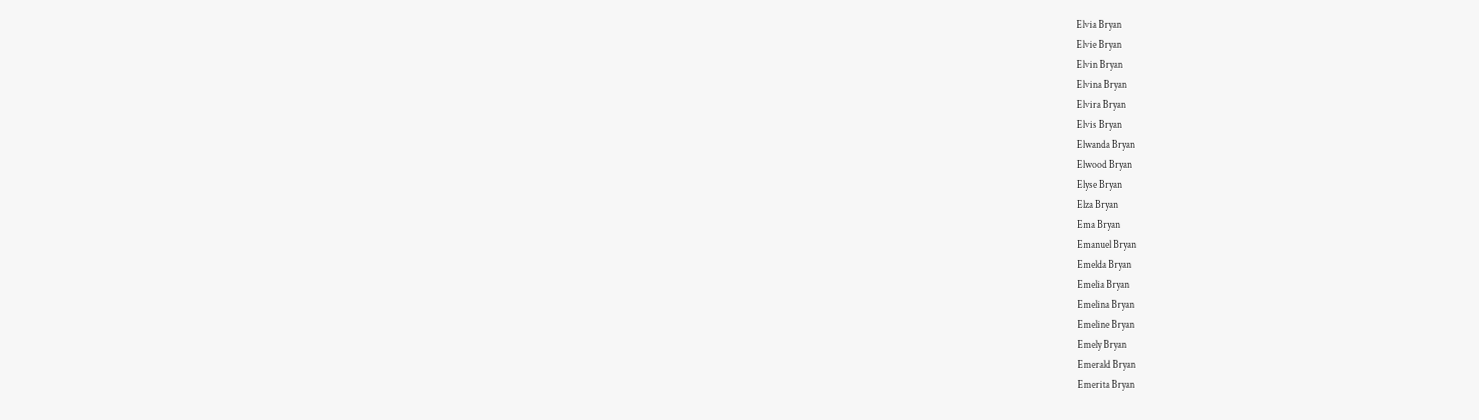Elvia Bryan
Elvie Bryan
Elvin Bryan
Elvina Bryan
Elvira Bryan
Elvis Bryan
Elwanda Bryan
Elwood Bryan
Elyse Bryan
Elza Bryan
Ema Bryan
Emanuel Bryan
Emelda Bryan
Emelia Bryan
Emelina Bryan
Emeline Bryan
Emely Bryan
Emerald Bryan
Emerita Bryan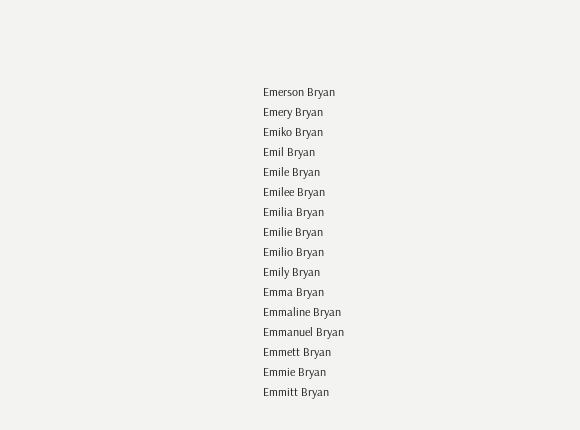Emerson Bryan
Emery Bryan
Emiko Bryan
Emil Bryan
Emile Bryan
Emilee Bryan
Emilia Bryan
Emilie Bryan
Emilio Bryan
Emily Bryan
Emma Bryan
Emmaline Bryan
Emmanuel Bryan
Emmett Bryan
Emmie Bryan
Emmitt Bryan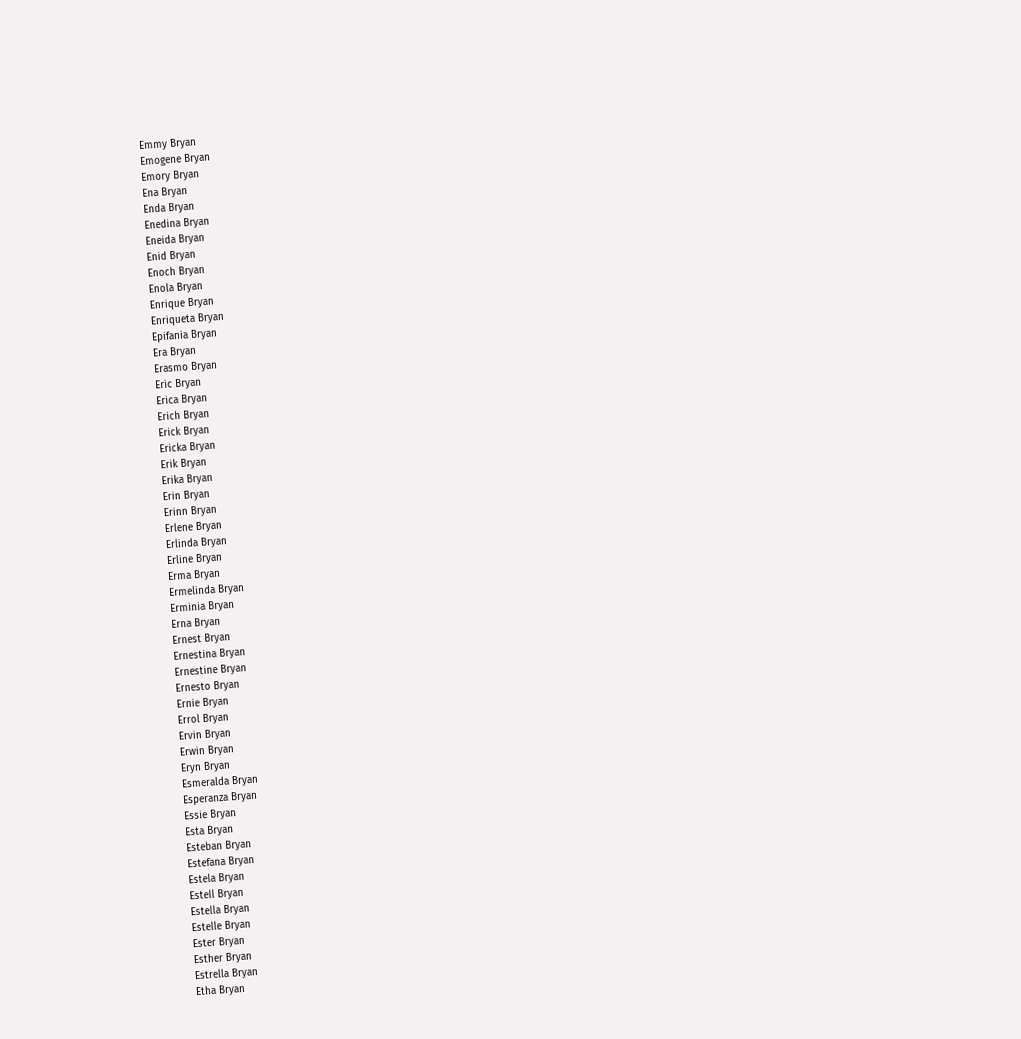Emmy Bryan
Emogene Bryan
Emory Bryan
Ena Bryan
Enda Bryan
Enedina Bryan
Eneida Bryan
Enid Bryan
Enoch Bryan
Enola Bryan
Enrique Bryan
Enriqueta Bryan
Epifania Bryan
Era Bryan
Erasmo Bryan
Eric Bryan
Erica Bryan
Erich Bryan
Erick Bryan
Ericka Bryan
Erik Bryan
Erika Bryan
Erin Bryan
Erinn Bryan
Erlene Bryan
Erlinda Bryan
Erline Bryan
Erma Bryan
Ermelinda Bryan
Erminia Bryan
Erna Bryan
Ernest Bryan
Ernestina Bryan
Ernestine Bryan
Ernesto Bryan
Ernie Bryan
Errol Bryan
Ervin Bryan
Erwin Bryan
Eryn Bryan
Esmeralda Bryan
Esperanza Bryan
Essie Bryan
Esta Bryan
Esteban Bryan
Estefana Bryan
Estela Bryan
Estell Bryan
Estella Bryan
Estelle Bryan
Ester Bryan
Esther Bryan
Estrella Bryan
Etha Bryan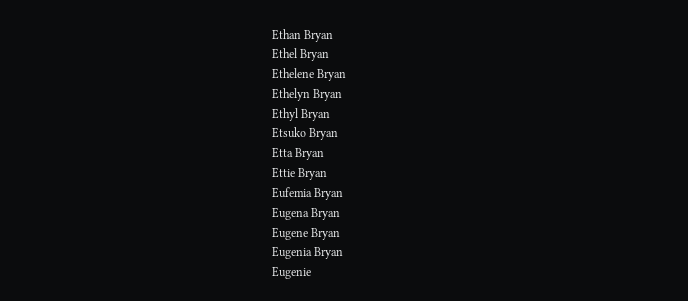Ethan Bryan
Ethel Bryan
Ethelene Bryan
Ethelyn Bryan
Ethyl Bryan
Etsuko Bryan
Etta Bryan
Ettie Bryan
Eufemia Bryan
Eugena Bryan
Eugene Bryan
Eugenia Bryan
Eugenie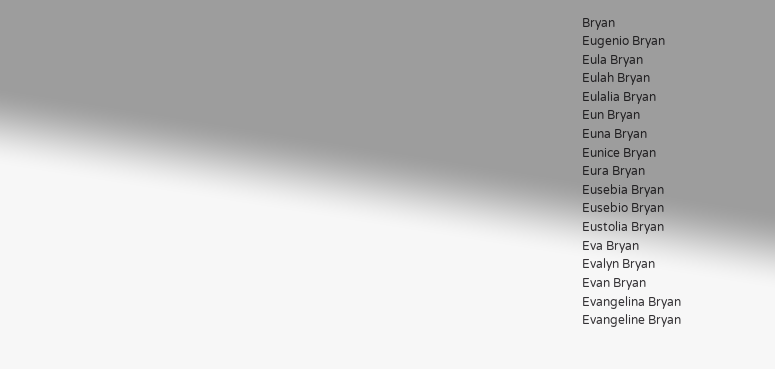Bryan
Eugenio Bryan
Eula Bryan
Eulah Bryan
Eulalia Bryan
Eun Bryan
Euna Bryan
Eunice Bryan
Eura Bryan
Eusebia Bryan
Eusebio Bryan
Eustolia Bryan
Eva Bryan
Evalyn Bryan
Evan Bryan
Evangelina Bryan
Evangeline Bryan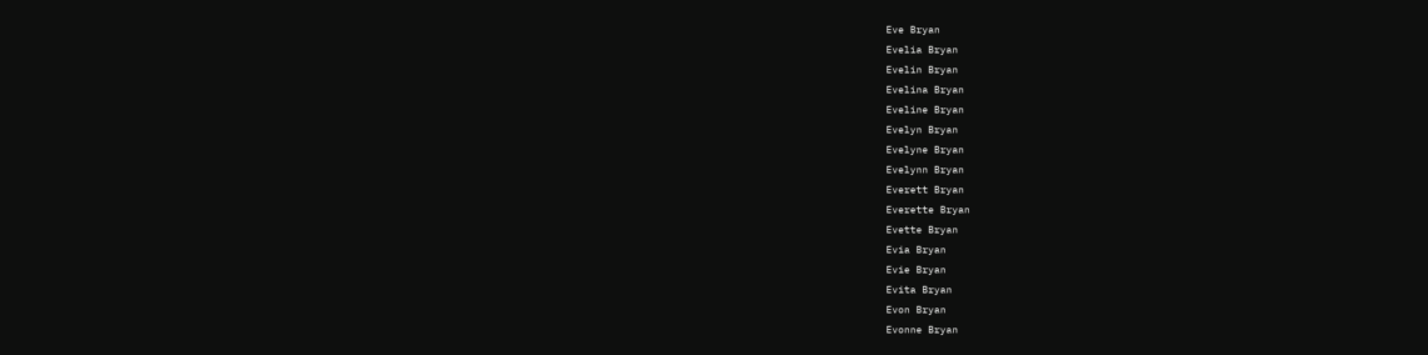Eve Bryan
Evelia Bryan
Evelin Bryan
Evelina Bryan
Eveline Bryan
Evelyn Bryan
Evelyne Bryan
Evelynn Bryan
Everett Bryan
Everette Bryan
Evette Bryan
Evia Bryan
Evie Bryan
Evita Bryan
Evon Bryan
Evonne Bryan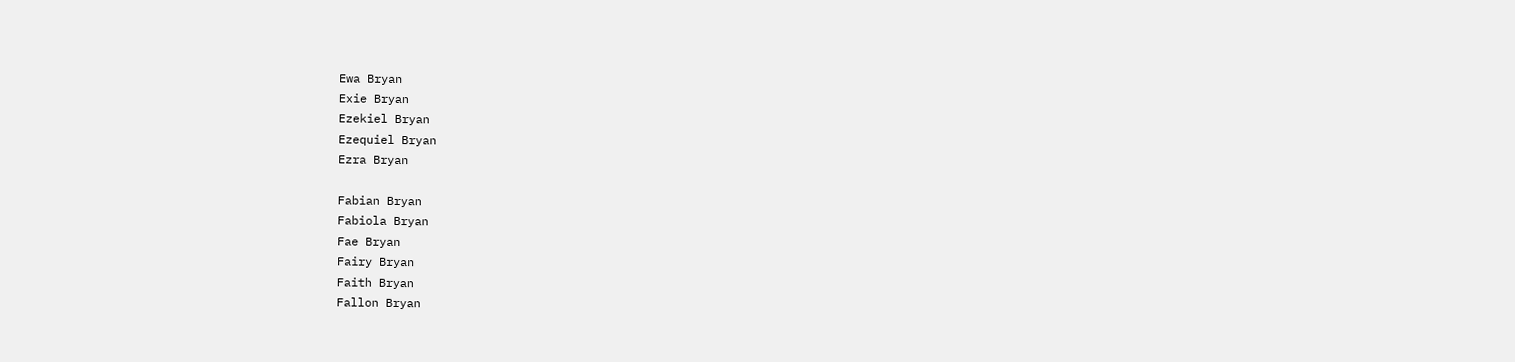Ewa Bryan
Exie Bryan
Ezekiel Bryan
Ezequiel Bryan
Ezra Bryan

Fabian Bryan
Fabiola Bryan
Fae Bryan
Fairy Bryan
Faith Bryan
Fallon Bryan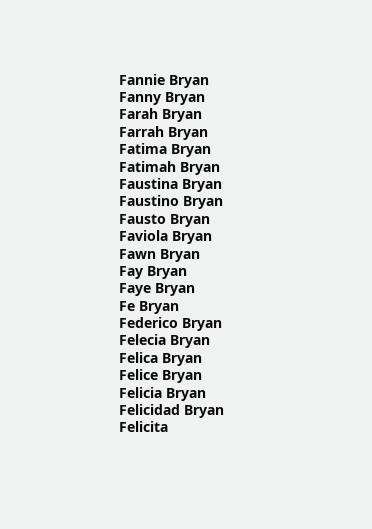Fannie Bryan
Fanny Bryan
Farah Bryan
Farrah Bryan
Fatima Bryan
Fatimah Bryan
Faustina Bryan
Faustino Bryan
Fausto Bryan
Faviola Bryan
Fawn Bryan
Fay Bryan
Faye Bryan
Fe Bryan
Federico Bryan
Felecia Bryan
Felica Bryan
Felice Bryan
Felicia Bryan
Felicidad Bryan
Felicita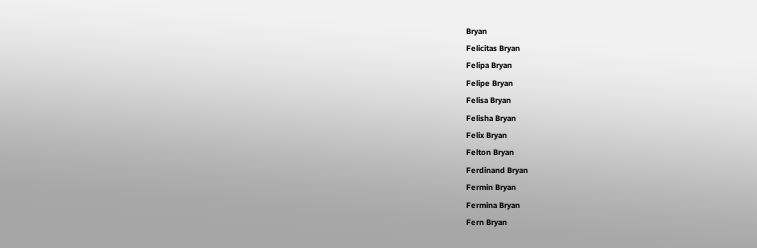Bryan
Felicitas Bryan
Felipa Bryan
Felipe Bryan
Felisa Bryan
Felisha Bryan
Felix Bryan
Felton Bryan
Ferdinand Bryan
Fermin Bryan
Fermina Bryan
Fern Bryan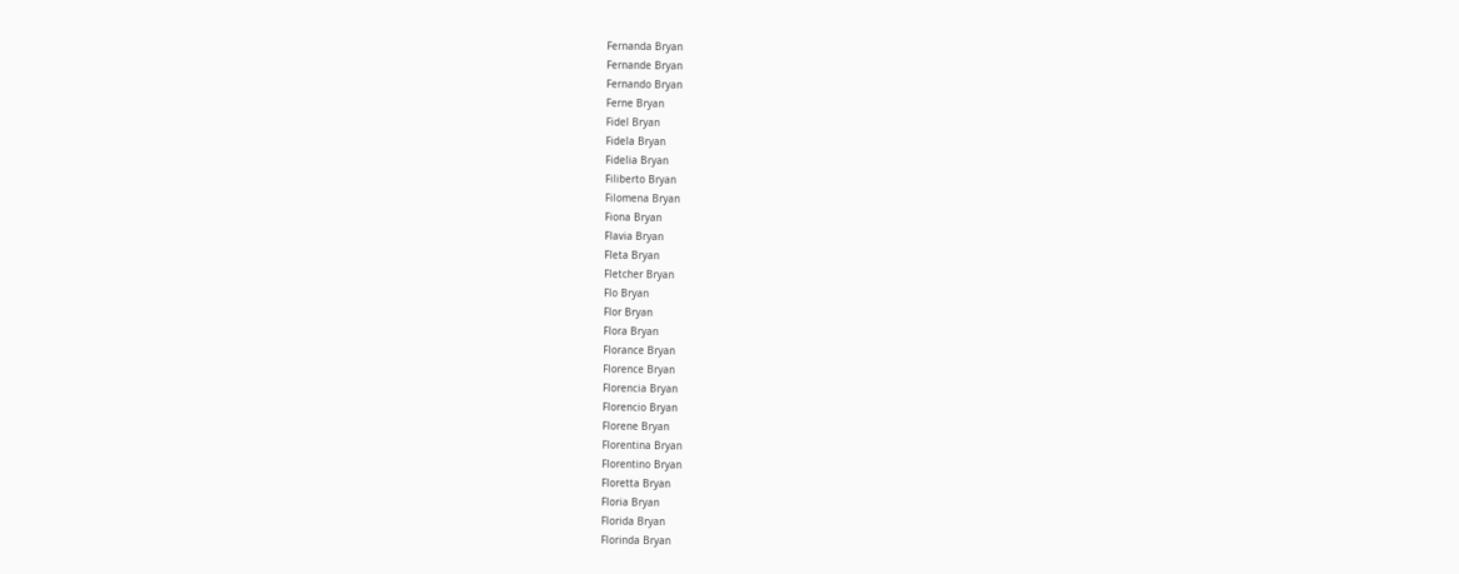Fernanda Bryan
Fernande Bryan
Fernando Bryan
Ferne Bryan
Fidel Bryan
Fidela Bryan
Fidelia Bryan
Filiberto Bryan
Filomena Bryan
Fiona Bryan
Flavia Bryan
Fleta Bryan
Fletcher Bryan
Flo Bryan
Flor Bryan
Flora Bryan
Florance Bryan
Florence Bryan
Florencia Bryan
Florencio Bryan
Florene Bryan
Florentina Bryan
Florentino Bryan
Floretta Bryan
Floria Bryan
Florida Bryan
Florinda Bryan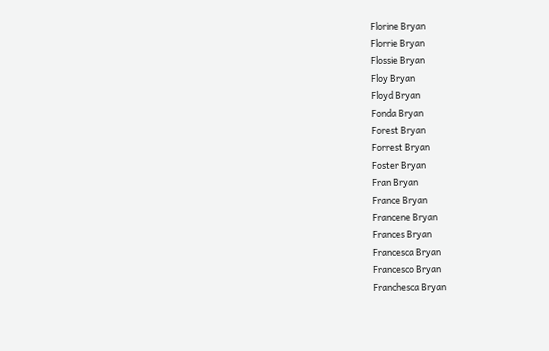Florine Bryan
Florrie Bryan
Flossie Bryan
Floy Bryan
Floyd Bryan
Fonda Bryan
Forest Bryan
Forrest Bryan
Foster Bryan
Fran Bryan
France Bryan
Francene Bryan
Frances Bryan
Francesca Bryan
Francesco Bryan
Franchesca Bryan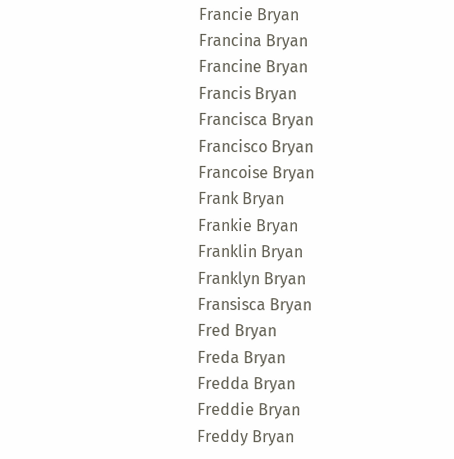Francie Bryan
Francina Bryan
Francine Bryan
Francis Bryan
Francisca Bryan
Francisco Bryan
Francoise Bryan
Frank Bryan
Frankie Bryan
Franklin Bryan
Franklyn Bryan
Fransisca Bryan
Fred Bryan
Freda Bryan
Fredda Bryan
Freddie Bryan
Freddy Bryan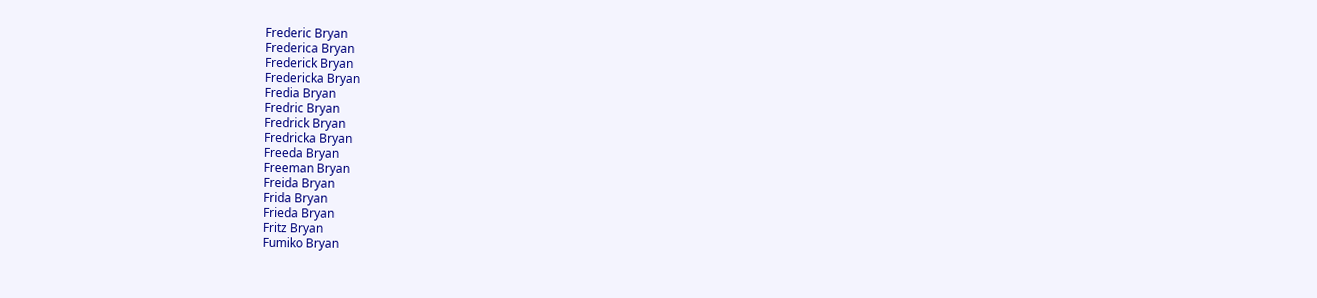Frederic Bryan
Frederica Bryan
Frederick Bryan
Fredericka Bryan
Fredia Bryan
Fredric Bryan
Fredrick Bryan
Fredricka Bryan
Freeda Bryan
Freeman Bryan
Freida Bryan
Frida Bryan
Frieda Bryan
Fritz Bryan
Fumiko Bryan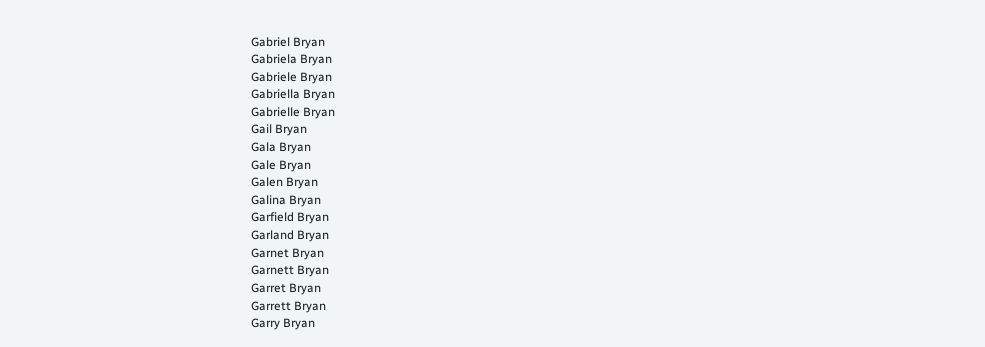Gabriel Bryan
Gabriela Bryan
Gabriele Bryan
Gabriella Bryan
Gabrielle Bryan
Gail Bryan
Gala Bryan
Gale Bryan
Galen Bryan
Galina Bryan
Garfield Bryan
Garland Bryan
Garnet Bryan
Garnett Bryan
Garret Bryan
Garrett Bryan
Garry Bryan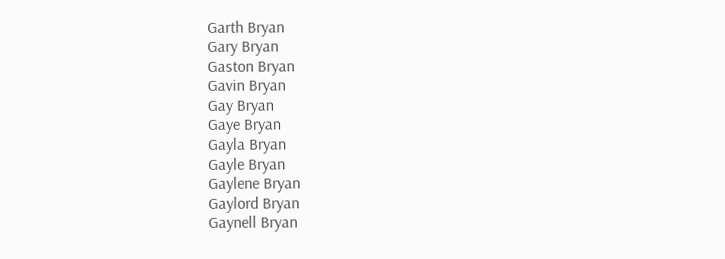Garth Bryan
Gary Bryan
Gaston Bryan
Gavin Bryan
Gay Bryan
Gaye Bryan
Gayla Bryan
Gayle Bryan
Gaylene Bryan
Gaylord Bryan
Gaynell Bryan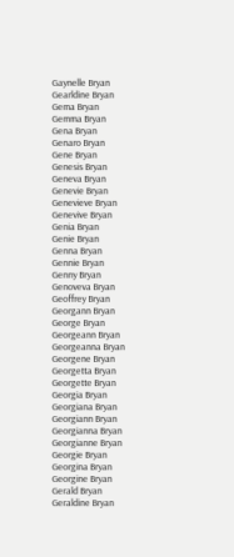Gaynelle Bryan
Gearldine Bryan
Gema Bryan
Gemma Bryan
Gena Bryan
Genaro Bryan
Gene Bryan
Genesis Bryan
Geneva Bryan
Genevie Bryan
Genevieve Bryan
Genevive Bryan
Genia Bryan
Genie Bryan
Genna Bryan
Gennie Bryan
Genny Bryan
Genoveva Bryan
Geoffrey Bryan
Georgann Bryan
George Bryan
Georgeann Bryan
Georgeanna Bryan
Georgene Bryan
Georgetta Bryan
Georgette Bryan
Georgia Bryan
Georgiana Bryan
Georgiann Bryan
Georgianna Bryan
Georgianne Bryan
Georgie Bryan
Georgina Bryan
Georgine Bryan
Gerald Bryan
Geraldine Bryan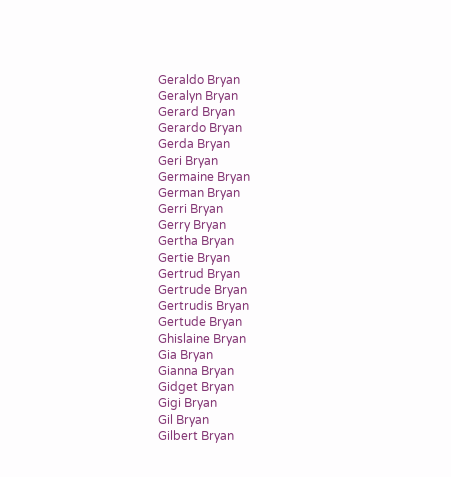Geraldo Bryan
Geralyn Bryan
Gerard Bryan
Gerardo Bryan
Gerda Bryan
Geri Bryan
Germaine Bryan
German Bryan
Gerri Bryan
Gerry Bryan
Gertha Bryan
Gertie Bryan
Gertrud Bryan
Gertrude Bryan
Gertrudis Bryan
Gertude Bryan
Ghislaine Bryan
Gia Bryan
Gianna Bryan
Gidget Bryan
Gigi Bryan
Gil Bryan
Gilbert Bryan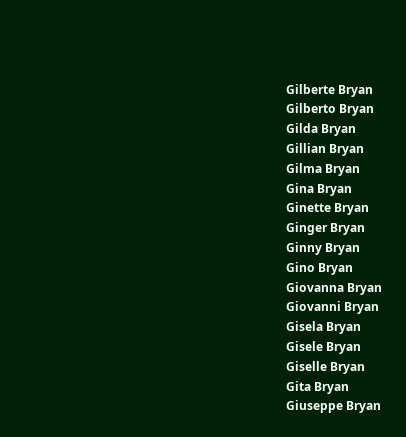Gilberte Bryan
Gilberto Bryan
Gilda Bryan
Gillian Bryan
Gilma Bryan
Gina Bryan
Ginette Bryan
Ginger Bryan
Ginny Bryan
Gino Bryan
Giovanna Bryan
Giovanni Bryan
Gisela Bryan
Gisele Bryan
Giselle Bryan
Gita Bryan
Giuseppe Bryan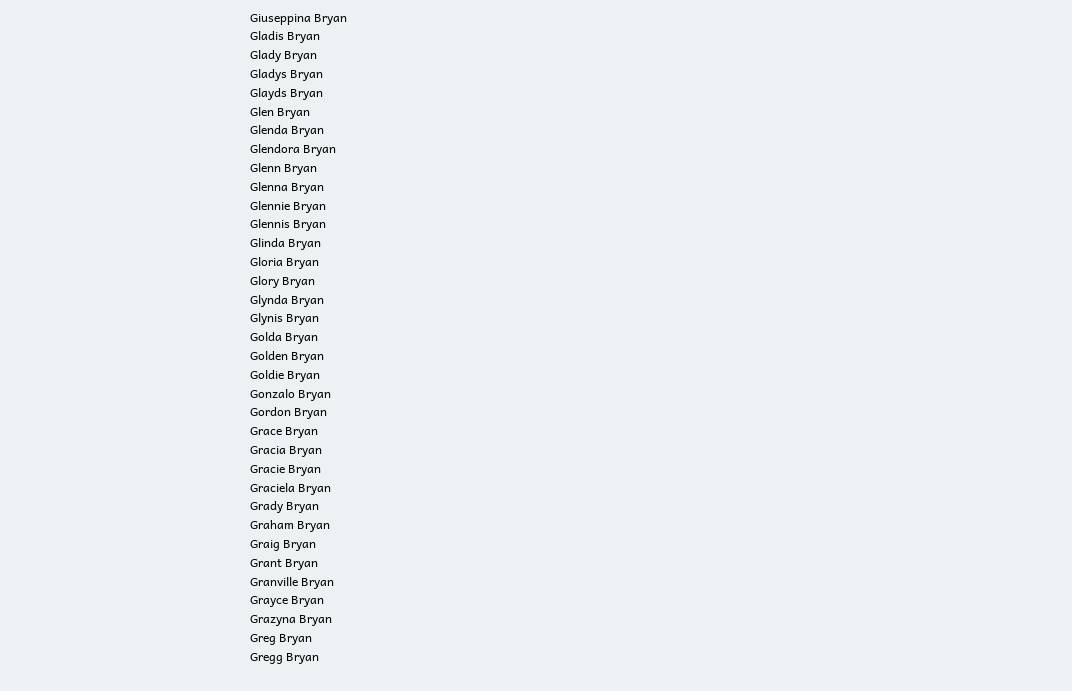Giuseppina Bryan
Gladis Bryan
Glady Bryan
Gladys Bryan
Glayds Bryan
Glen Bryan
Glenda Bryan
Glendora Bryan
Glenn Bryan
Glenna Bryan
Glennie Bryan
Glennis Bryan
Glinda Bryan
Gloria Bryan
Glory Bryan
Glynda Bryan
Glynis Bryan
Golda Bryan
Golden Bryan
Goldie Bryan
Gonzalo Bryan
Gordon Bryan
Grace Bryan
Gracia Bryan
Gracie Bryan
Graciela Bryan
Grady Bryan
Graham Bryan
Graig Bryan
Grant Bryan
Granville Bryan
Grayce Bryan
Grazyna Bryan
Greg Bryan
Gregg Bryan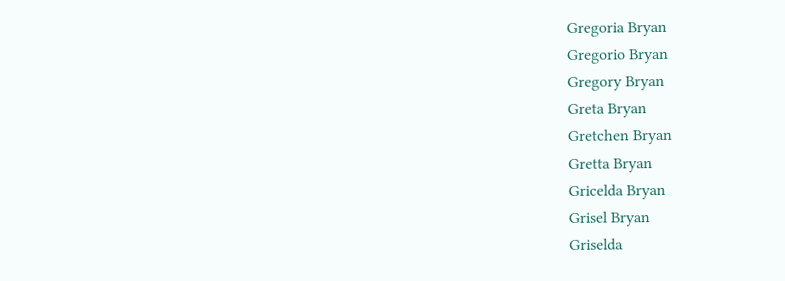Gregoria Bryan
Gregorio Bryan
Gregory Bryan
Greta Bryan
Gretchen Bryan
Gretta Bryan
Gricelda Bryan
Grisel Bryan
Griselda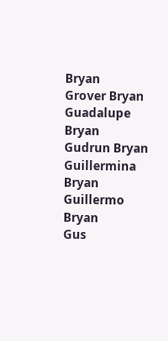Bryan
Grover Bryan
Guadalupe Bryan
Gudrun Bryan
Guillermina Bryan
Guillermo Bryan
Gus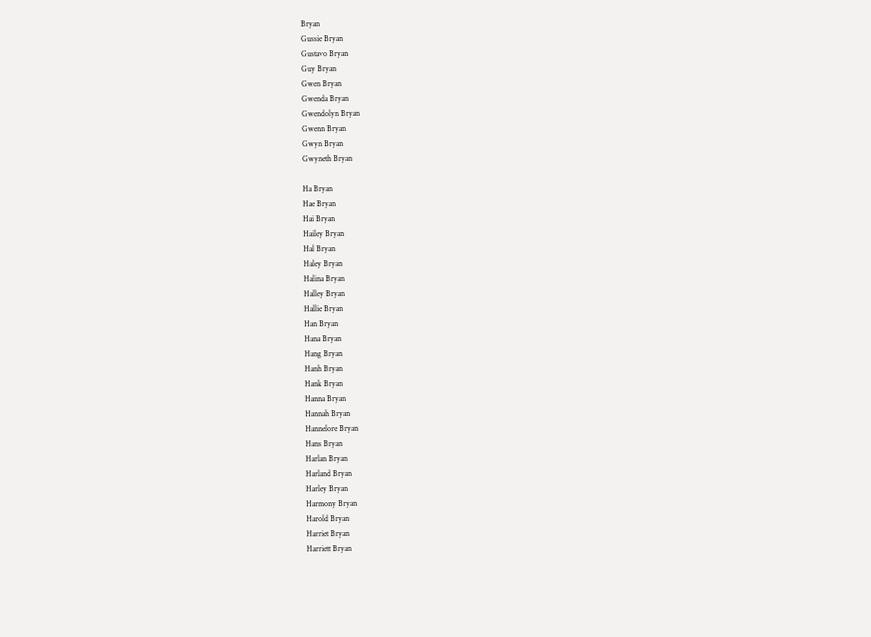Bryan
Gussie Bryan
Gustavo Bryan
Guy Bryan
Gwen Bryan
Gwenda Bryan
Gwendolyn Bryan
Gwenn Bryan
Gwyn Bryan
Gwyneth Bryan

Ha Bryan
Hae Bryan
Hai Bryan
Hailey Bryan
Hal Bryan
Haley Bryan
Halina Bryan
Halley Bryan
Hallie Bryan
Han Bryan
Hana Bryan
Hang Bryan
Hanh Bryan
Hank Bryan
Hanna Bryan
Hannah Bryan
Hannelore Bryan
Hans Bryan
Harlan Bryan
Harland Bryan
Harley Bryan
Harmony Bryan
Harold Bryan
Harriet Bryan
Harriett Bryan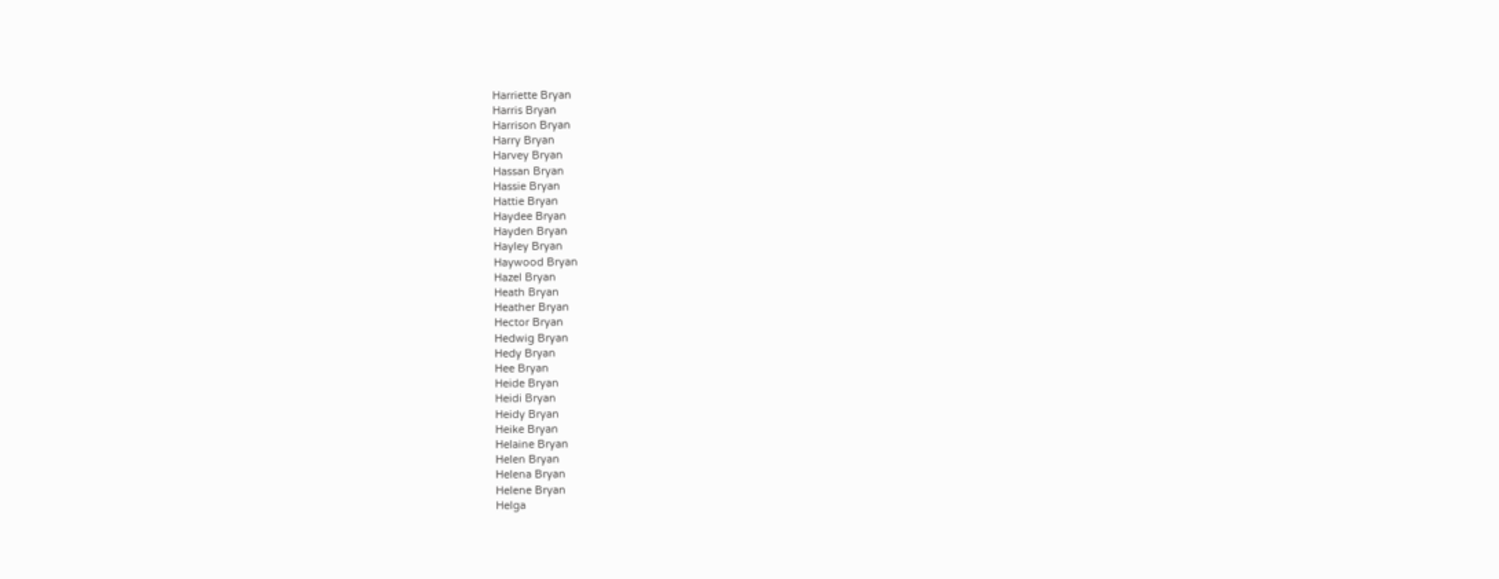Harriette Bryan
Harris Bryan
Harrison Bryan
Harry Bryan
Harvey Bryan
Hassan Bryan
Hassie Bryan
Hattie Bryan
Haydee Bryan
Hayden Bryan
Hayley Bryan
Haywood Bryan
Hazel Bryan
Heath Bryan
Heather Bryan
Hector Bryan
Hedwig Bryan
Hedy Bryan
Hee Bryan
Heide Bryan
Heidi Bryan
Heidy Bryan
Heike Bryan
Helaine Bryan
Helen Bryan
Helena Bryan
Helene Bryan
Helga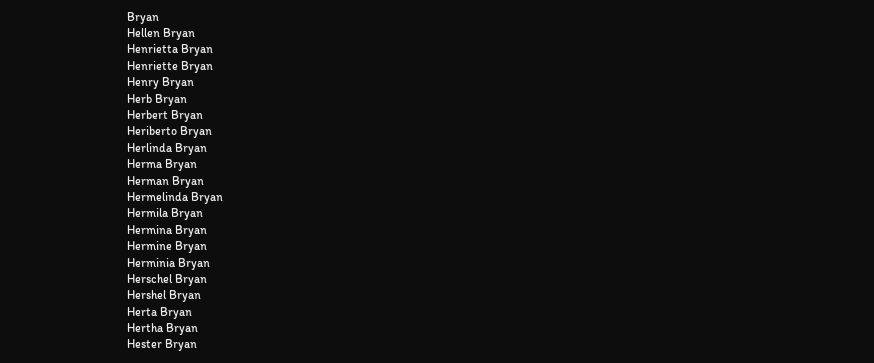Bryan
Hellen Bryan
Henrietta Bryan
Henriette Bryan
Henry Bryan
Herb Bryan
Herbert Bryan
Heriberto Bryan
Herlinda Bryan
Herma Bryan
Herman Bryan
Hermelinda Bryan
Hermila Bryan
Hermina Bryan
Hermine Bryan
Herminia Bryan
Herschel Bryan
Hershel Bryan
Herta Bryan
Hertha Bryan
Hester Bryan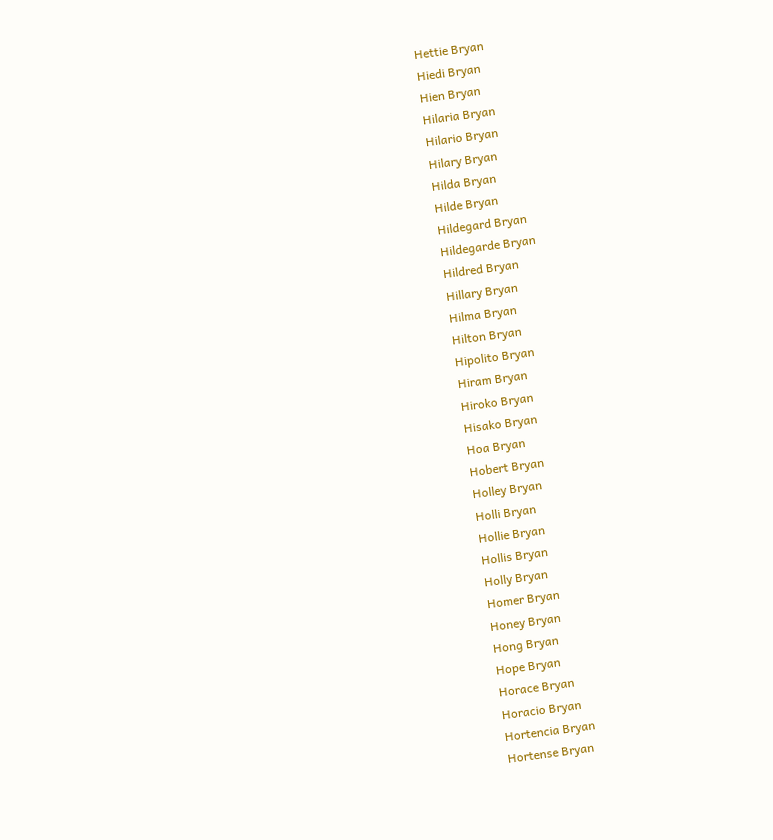Hettie Bryan
Hiedi Bryan
Hien Bryan
Hilaria Bryan
Hilario Bryan
Hilary Bryan
Hilda Bryan
Hilde Bryan
Hildegard Bryan
Hildegarde Bryan
Hildred Bryan
Hillary Bryan
Hilma Bryan
Hilton Bryan
Hipolito Bryan
Hiram Bryan
Hiroko Bryan
Hisako Bryan
Hoa Bryan
Hobert Bryan
Holley Bryan
Holli Bryan
Hollie Bryan
Hollis Bryan
Holly Bryan
Homer Bryan
Honey Bryan
Hong Bryan
Hope Bryan
Horace Bryan
Horacio Bryan
Hortencia Bryan
Hortense Bryan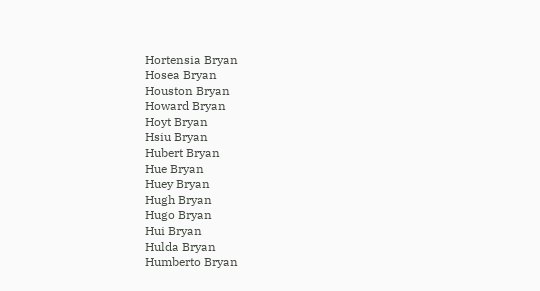Hortensia Bryan
Hosea Bryan
Houston Bryan
Howard Bryan
Hoyt Bryan
Hsiu Bryan
Hubert Bryan
Hue Bryan
Huey Bryan
Hugh Bryan
Hugo Bryan
Hui Bryan
Hulda Bryan
Humberto Bryan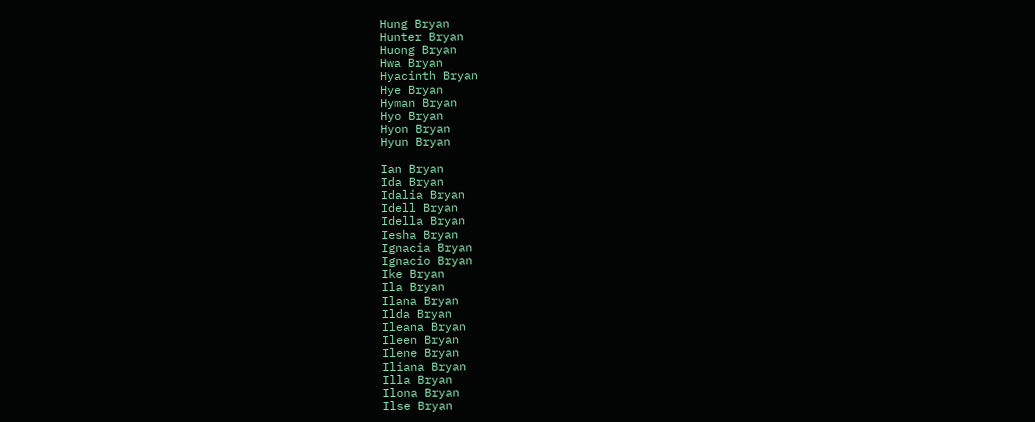Hung Bryan
Hunter Bryan
Huong Bryan
Hwa Bryan
Hyacinth Bryan
Hye Bryan
Hyman Bryan
Hyo Bryan
Hyon Bryan
Hyun Bryan

Ian Bryan
Ida Bryan
Idalia Bryan
Idell Bryan
Idella Bryan
Iesha Bryan
Ignacia Bryan
Ignacio Bryan
Ike Bryan
Ila Bryan
Ilana Bryan
Ilda Bryan
Ileana Bryan
Ileen Bryan
Ilene Bryan
Iliana Bryan
Illa Bryan
Ilona Bryan
Ilse Bryan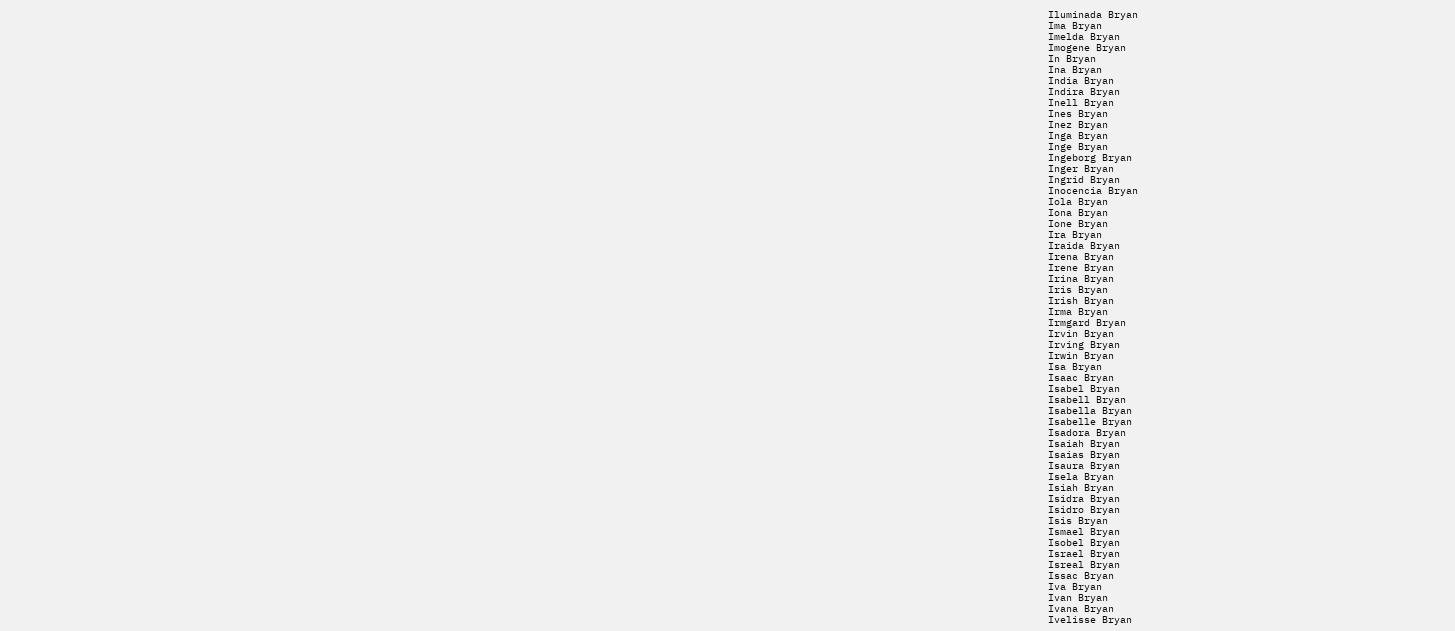Iluminada Bryan
Ima Bryan
Imelda Bryan
Imogene Bryan
In Bryan
Ina Bryan
India Bryan
Indira Bryan
Inell Bryan
Ines Bryan
Inez Bryan
Inga Bryan
Inge Bryan
Ingeborg Bryan
Inger Bryan
Ingrid Bryan
Inocencia Bryan
Iola Bryan
Iona Bryan
Ione Bryan
Ira Bryan
Iraida Bryan
Irena Bryan
Irene Bryan
Irina Bryan
Iris Bryan
Irish Bryan
Irma Bryan
Irmgard Bryan
Irvin Bryan
Irving Bryan
Irwin Bryan
Isa Bryan
Isaac Bryan
Isabel Bryan
Isabell Bryan
Isabella Bryan
Isabelle Bryan
Isadora Bryan
Isaiah Bryan
Isaias Bryan
Isaura Bryan
Isela Bryan
Isiah Bryan
Isidra Bryan
Isidro Bryan
Isis Bryan
Ismael Bryan
Isobel Bryan
Israel Bryan
Isreal Bryan
Issac Bryan
Iva Bryan
Ivan Bryan
Ivana Bryan
Ivelisse Bryan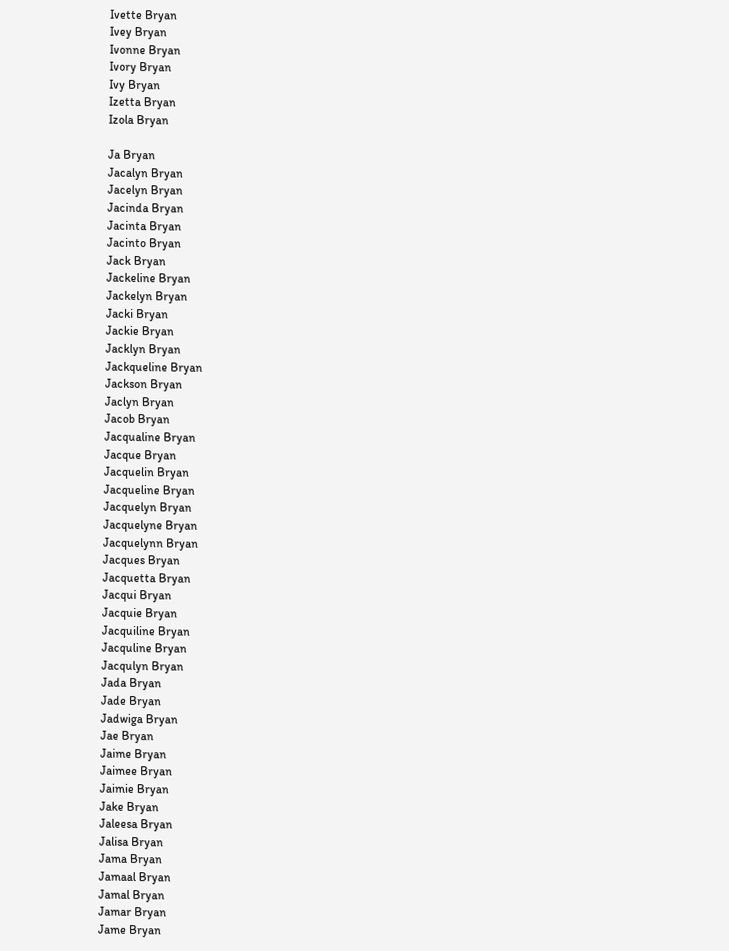Ivette Bryan
Ivey Bryan
Ivonne Bryan
Ivory Bryan
Ivy Bryan
Izetta Bryan
Izola Bryan

Ja Bryan
Jacalyn Bryan
Jacelyn Bryan
Jacinda Bryan
Jacinta Bryan
Jacinto Bryan
Jack Bryan
Jackeline Bryan
Jackelyn Bryan
Jacki Bryan
Jackie Bryan
Jacklyn Bryan
Jackqueline Bryan
Jackson Bryan
Jaclyn Bryan
Jacob Bryan
Jacqualine Bryan
Jacque Bryan
Jacquelin Bryan
Jacqueline Bryan
Jacquelyn Bryan
Jacquelyne Bryan
Jacquelynn Bryan
Jacques Bryan
Jacquetta Bryan
Jacqui Bryan
Jacquie Bryan
Jacquiline Bryan
Jacquline Bryan
Jacqulyn Bryan
Jada Bryan
Jade Bryan
Jadwiga Bryan
Jae Bryan
Jaime Bryan
Jaimee Bryan
Jaimie Bryan
Jake Bryan
Jaleesa Bryan
Jalisa Bryan
Jama Bryan
Jamaal Bryan
Jamal Bryan
Jamar Bryan
Jame Bryan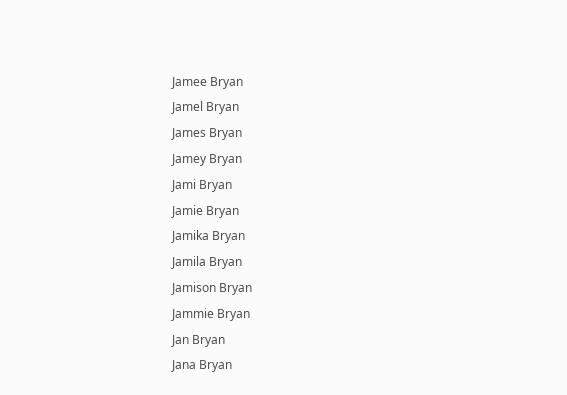Jamee Bryan
Jamel Bryan
James Bryan
Jamey Bryan
Jami Bryan
Jamie Bryan
Jamika Bryan
Jamila Bryan
Jamison Bryan
Jammie Bryan
Jan Bryan
Jana Bryan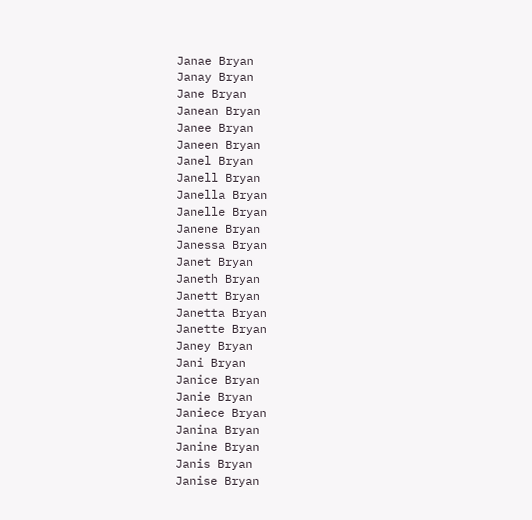Janae Bryan
Janay Bryan
Jane Bryan
Janean Bryan
Janee Bryan
Janeen Bryan
Janel Bryan
Janell Bryan
Janella Bryan
Janelle Bryan
Janene Bryan
Janessa Bryan
Janet Bryan
Janeth Bryan
Janett Bryan
Janetta Bryan
Janette Bryan
Janey Bryan
Jani Bryan
Janice Bryan
Janie Bryan
Janiece Bryan
Janina Bryan
Janine Bryan
Janis Bryan
Janise Bryan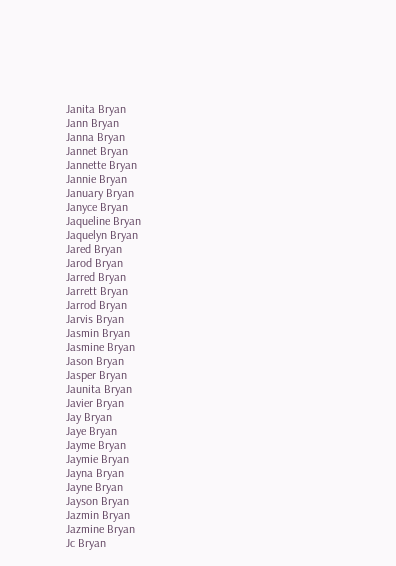Janita Bryan
Jann Bryan
Janna Bryan
Jannet Bryan
Jannette Bryan
Jannie Bryan
January Bryan
Janyce Bryan
Jaqueline Bryan
Jaquelyn Bryan
Jared Bryan
Jarod Bryan
Jarred Bryan
Jarrett Bryan
Jarrod Bryan
Jarvis Bryan
Jasmin Bryan
Jasmine Bryan
Jason Bryan
Jasper Bryan
Jaunita Bryan
Javier Bryan
Jay Bryan
Jaye Bryan
Jayme Bryan
Jaymie Bryan
Jayna Bryan
Jayne Bryan
Jayson Bryan
Jazmin Bryan
Jazmine Bryan
Jc Bryan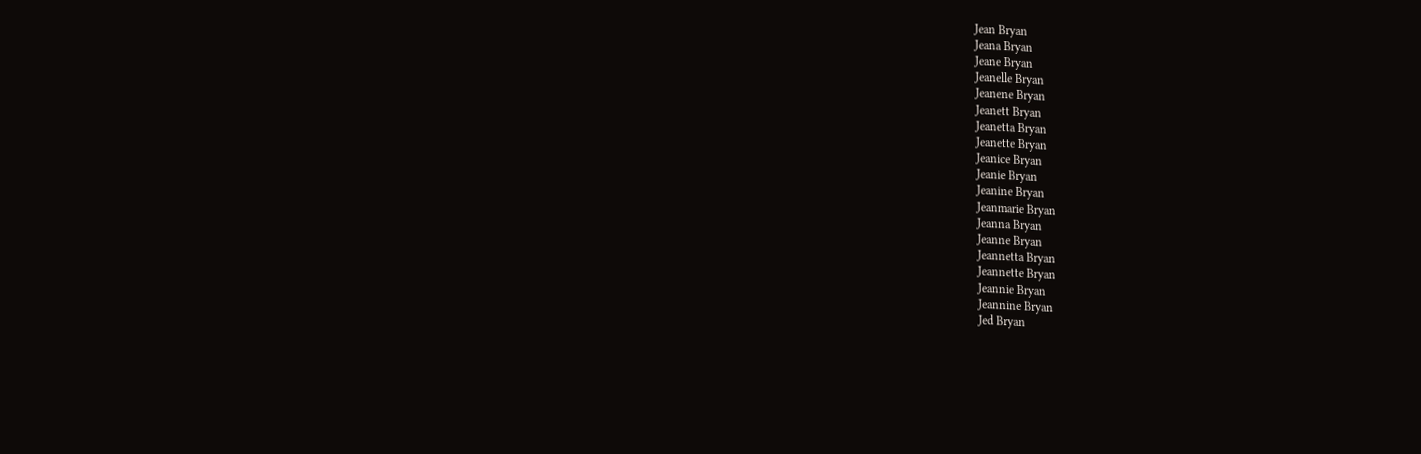Jean Bryan
Jeana Bryan
Jeane Bryan
Jeanelle Bryan
Jeanene Bryan
Jeanett Bryan
Jeanetta Bryan
Jeanette Bryan
Jeanice Bryan
Jeanie Bryan
Jeanine Bryan
Jeanmarie Bryan
Jeanna Bryan
Jeanne Bryan
Jeannetta Bryan
Jeannette Bryan
Jeannie Bryan
Jeannine Bryan
Jed Bryan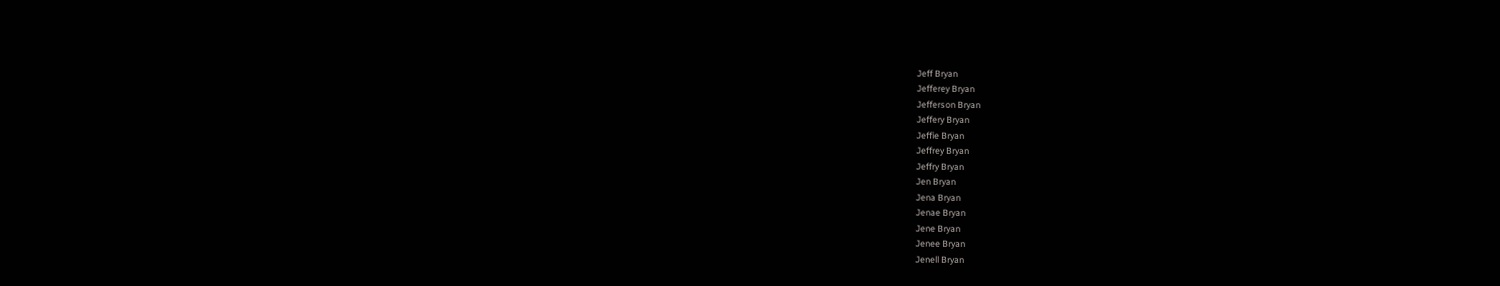Jeff Bryan
Jefferey Bryan
Jefferson Bryan
Jeffery Bryan
Jeffie Bryan
Jeffrey Bryan
Jeffry Bryan
Jen Bryan
Jena Bryan
Jenae Bryan
Jene Bryan
Jenee Bryan
Jenell Bryan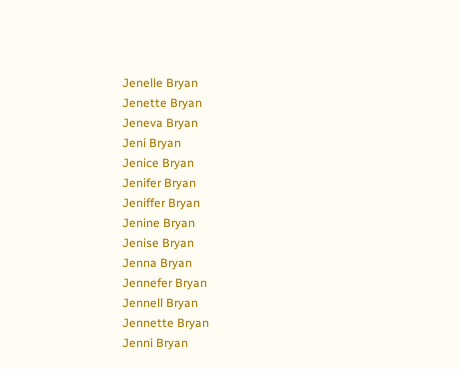Jenelle Bryan
Jenette Bryan
Jeneva Bryan
Jeni Bryan
Jenice Bryan
Jenifer Bryan
Jeniffer Bryan
Jenine Bryan
Jenise Bryan
Jenna Bryan
Jennefer Bryan
Jennell Bryan
Jennette Bryan
Jenni Bryan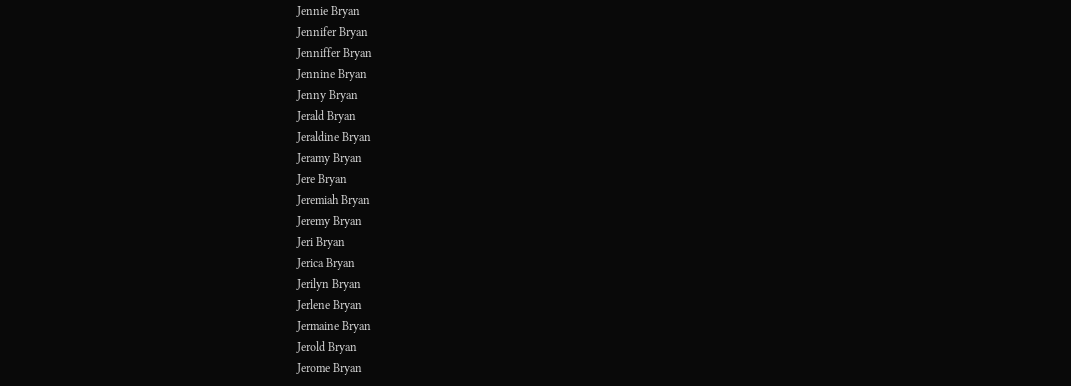Jennie Bryan
Jennifer Bryan
Jenniffer Bryan
Jennine Bryan
Jenny Bryan
Jerald Bryan
Jeraldine Bryan
Jeramy Bryan
Jere Bryan
Jeremiah Bryan
Jeremy Bryan
Jeri Bryan
Jerica Bryan
Jerilyn Bryan
Jerlene Bryan
Jermaine Bryan
Jerold Bryan
Jerome Bryan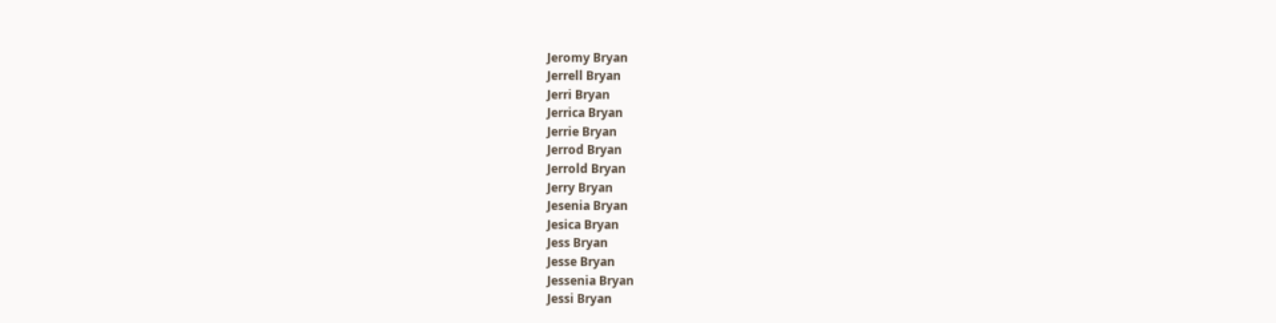Jeromy Bryan
Jerrell Bryan
Jerri Bryan
Jerrica Bryan
Jerrie Bryan
Jerrod Bryan
Jerrold Bryan
Jerry Bryan
Jesenia Bryan
Jesica Bryan
Jess Bryan
Jesse Bryan
Jessenia Bryan
Jessi Bryan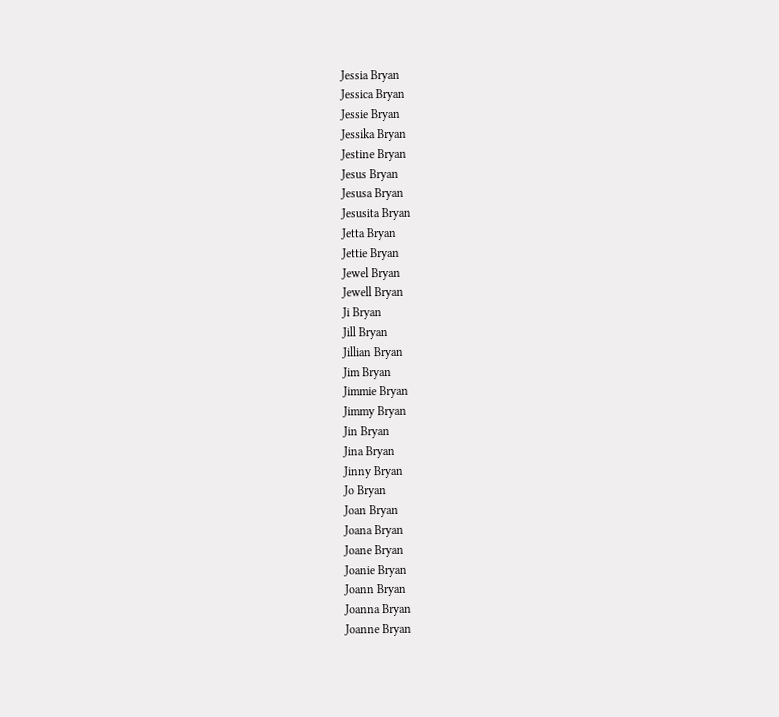Jessia Bryan
Jessica Bryan
Jessie Bryan
Jessika Bryan
Jestine Bryan
Jesus Bryan
Jesusa Bryan
Jesusita Bryan
Jetta Bryan
Jettie Bryan
Jewel Bryan
Jewell Bryan
Ji Bryan
Jill Bryan
Jillian Bryan
Jim Bryan
Jimmie Bryan
Jimmy Bryan
Jin Bryan
Jina Bryan
Jinny Bryan
Jo Bryan
Joan Bryan
Joana Bryan
Joane Bryan
Joanie Bryan
Joann Bryan
Joanna Bryan
Joanne Bryan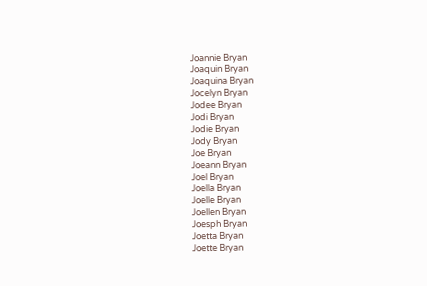Joannie Bryan
Joaquin Bryan
Joaquina Bryan
Jocelyn Bryan
Jodee Bryan
Jodi Bryan
Jodie Bryan
Jody Bryan
Joe Bryan
Joeann Bryan
Joel Bryan
Joella Bryan
Joelle Bryan
Joellen Bryan
Joesph Bryan
Joetta Bryan
Joette Bryan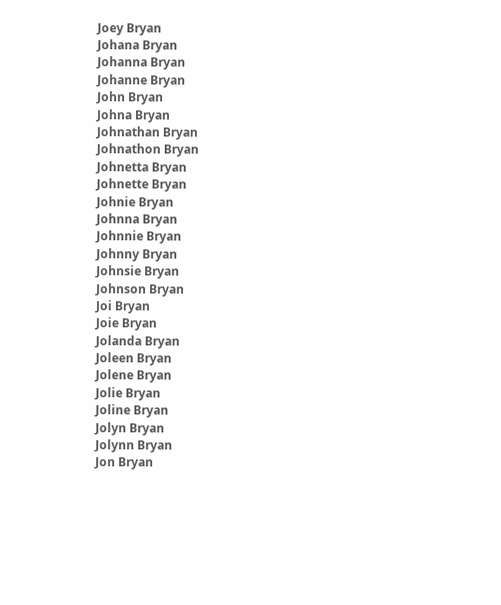Joey Bryan
Johana Bryan
Johanna Bryan
Johanne Bryan
John Bryan
Johna Bryan
Johnathan Bryan
Johnathon Bryan
Johnetta Bryan
Johnette Bryan
Johnie Bryan
Johnna Bryan
Johnnie Bryan
Johnny Bryan
Johnsie Bryan
Johnson Bryan
Joi Bryan
Joie Bryan
Jolanda Bryan
Joleen Bryan
Jolene Bryan
Jolie Bryan
Joline Bryan
Jolyn Bryan
Jolynn Bryan
Jon Bryan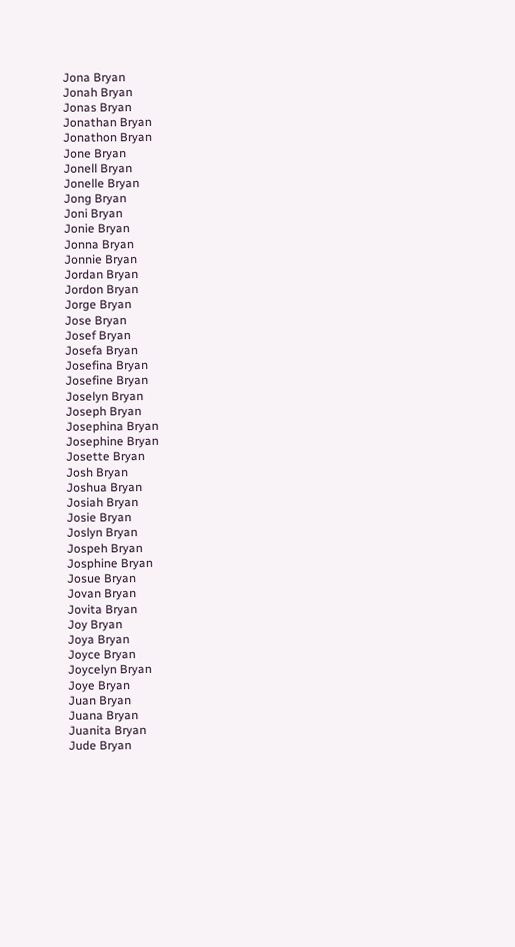Jona Bryan
Jonah Bryan
Jonas Bryan
Jonathan Bryan
Jonathon Bryan
Jone Bryan
Jonell Bryan
Jonelle Bryan
Jong Bryan
Joni Bryan
Jonie Bryan
Jonna Bryan
Jonnie Bryan
Jordan Bryan
Jordon Bryan
Jorge Bryan
Jose Bryan
Josef Bryan
Josefa Bryan
Josefina Bryan
Josefine Bryan
Joselyn Bryan
Joseph Bryan
Josephina Bryan
Josephine Bryan
Josette Bryan
Josh Bryan
Joshua Bryan
Josiah Bryan
Josie Bryan
Joslyn Bryan
Jospeh Bryan
Josphine Bryan
Josue Bryan
Jovan Bryan
Jovita Bryan
Joy Bryan
Joya Bryan
Joyce Bryan
Joycelyn Bryan
Joye Bryan
Juan Bryan
Juana Bryan
Juanita Bryan
Jude Bryan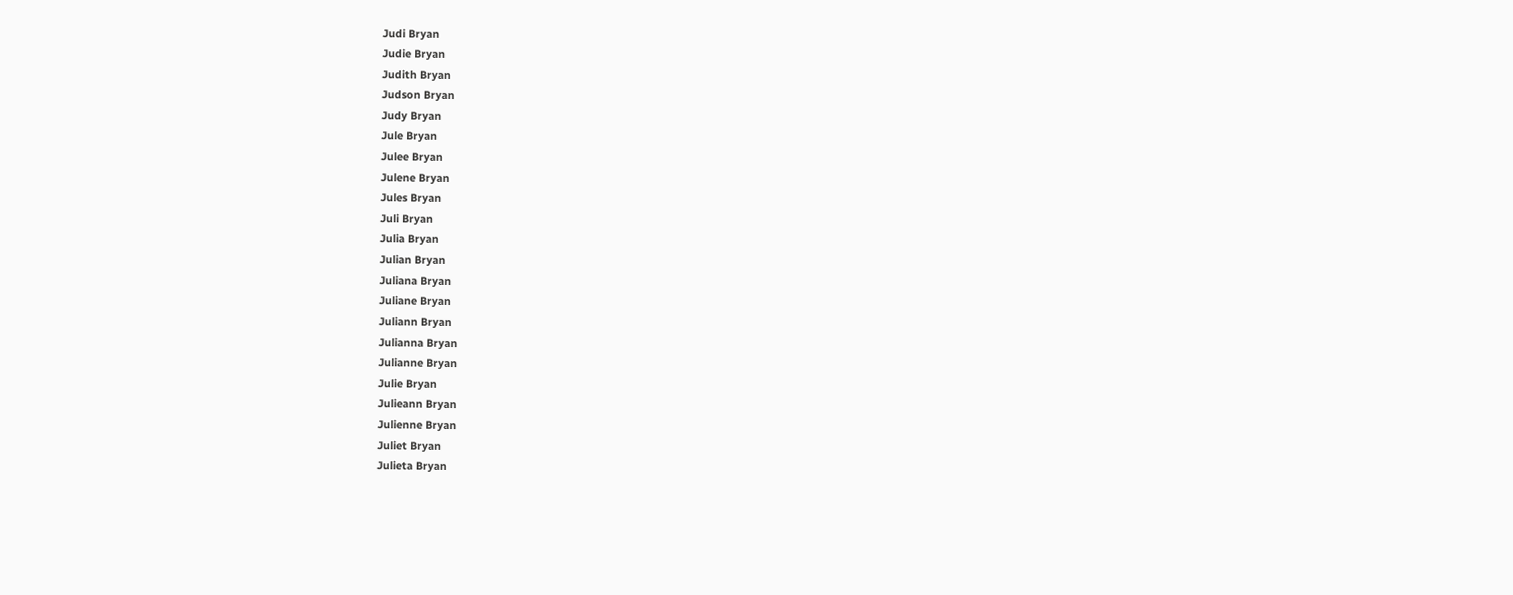Judi Bryan
Judie Bryan
Judith Bryan
Judson Bryan
Judy Bryan
Jule Bryan
Julee Bryan
Julene Bryan
Jules Bryan
Juli Bryan
Julia Bryan
Julian Bryan
Juliana Bryan
Juliane Bryan
Juliann Bryan
Julianna Bryan
Julianne Bryan
Julie Bryan
Julieann Bryan
Julienne Bryan
Juliet Bryan
Julieta Bryan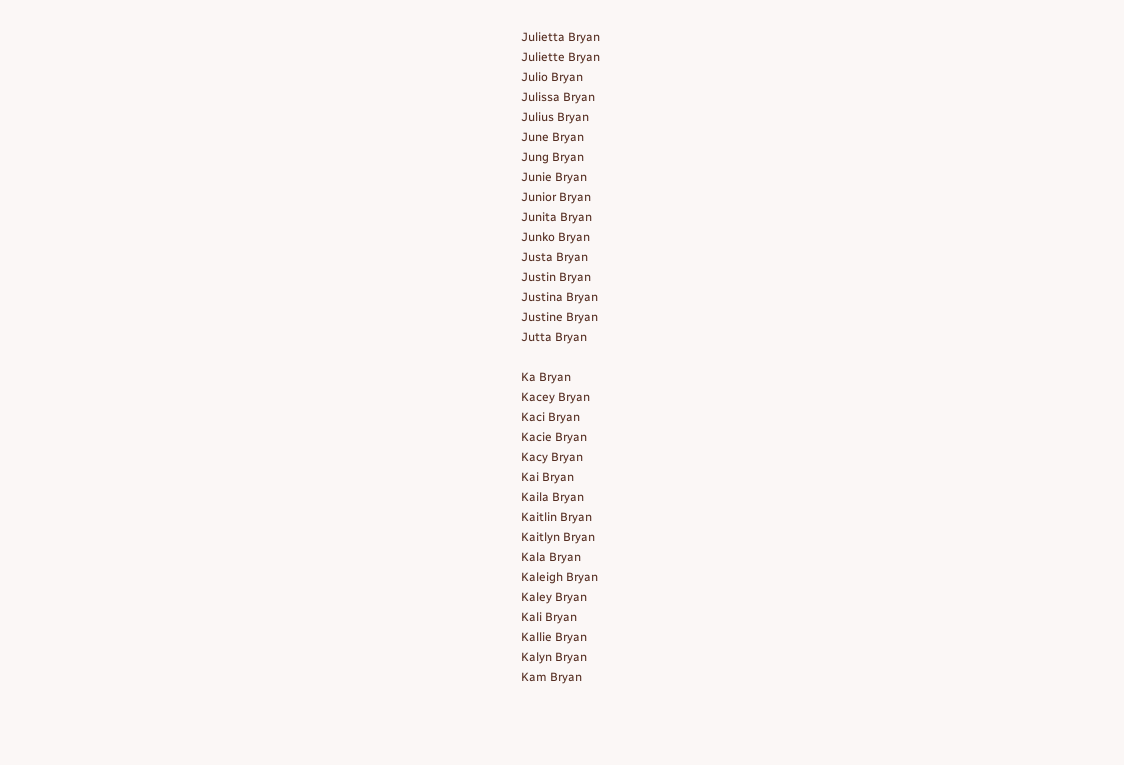Julietta Bryan
Juliette Bryan
Julio Bryan
Julissa Bryan
Julius Bryan
June Bryan
Jung Bryan
Junie Bryan
Junior Bryan
Junita Bryan
Junko Bryan
Justa Bryan
Justin Bryan
Justina Bryan
Justine Bryan
Jutta Bryan

Ka Bryan
Kacey Bryan
Kaci Bryan
Kacie Bryan
Kacy Bryan
Kai Bryan
Kaila Bryan
Kaitlin Bryan
Kaitlyn Bryan
Kala Bryan
Kaleigh Bryan
Kaley Bryan
Kali Bryan
Kallie Bryan
Kalyn Bryan
Kam Bryan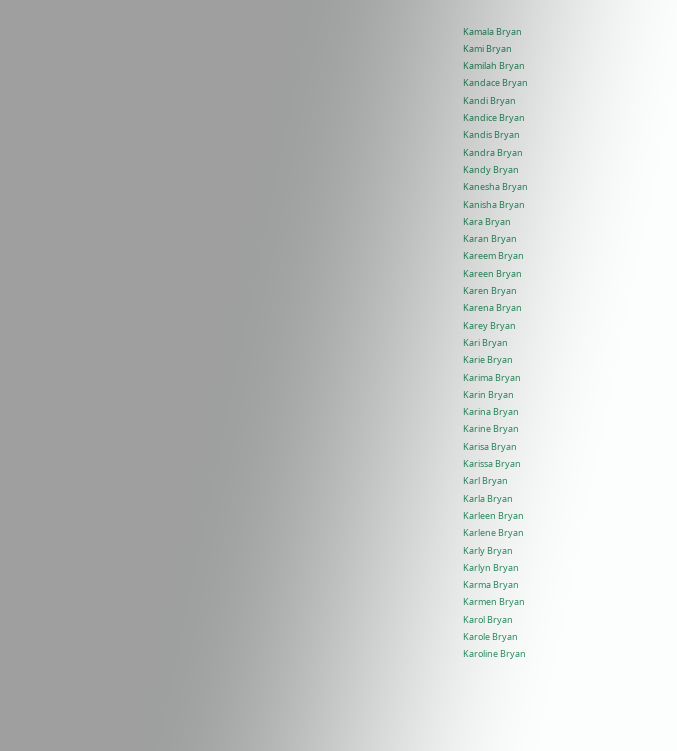Kamala Bryan
Kami Bryan
Kamilah Bryan
Kandace Bryan
Kandi Bryan
Kandice Bryan
Kandis Bryan
Kandra Bryan
Kandy Bryan
Kanesha Bryan
Kanisha Bryan
Kara Bryan
Karan Bryan
Kareem Bryan
Kareen Bryan
Karen Bryan
Karena Bryan
Karey Bryan
Kari Bryan
Karie Bryan
Karima Bryan
Karin Bryan
Karina Bryan
Karine Bryan
Karisa Bryan
Karissa Bryan
Karl Bryan
Karla Bryan
Karleen Bryan
Karlene Bryan
Karly Bryan
Karlyn Bryan
Karma Bryan
Karmen Bryan
Karol Bryan
Karole Bryan
Karoline Bryan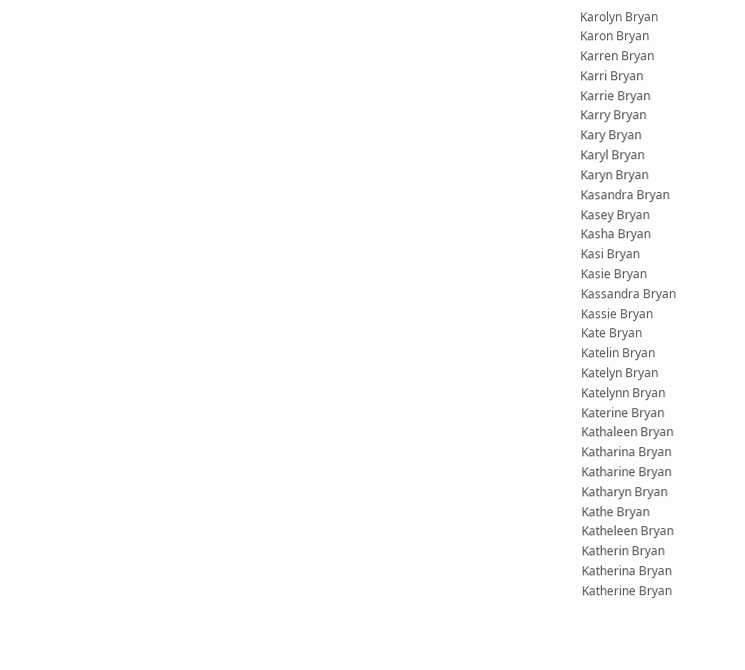Karolyn Bryan
Karon Bryan
Karren Bryan
Karri Bryan
Karrie Bryan
Karry Bryan
Kary Bryan
Karyl Bryan
Karyn Bryan
Kasandra Bryan
Kasey Bryan
Kasha Bryan
Kasi Bryan
Kasie Bryan
Kassandra Bryan
Kassie Bryan
Kate Bryan
Katelin Bryan
Katelyn Bryan
Katelynn Bryan
Katerine Bryan
Kathaleen Bryan
Katharina Bryan
Katharine Bryan
Katharyn Bryan
Kathe Bryan
Katheleen Bryan
Katherin Bryan
Katherina Bryan
Katherine Bryan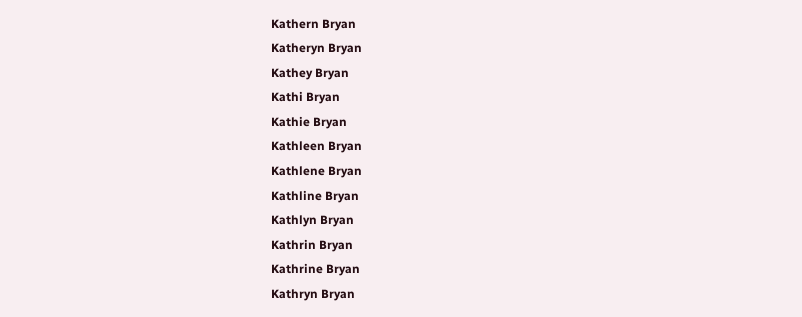Kathern Bryan
Katheryn Bryan
Kathey Bryan
Kathi Bryan
Kathie Bryan
Kathleen Bryan
Kathlene Bryan
Kathline Bryan
Kathlyn Bryan
Kathrin Bryan
Kathrine Bryan
Kathryn Bryan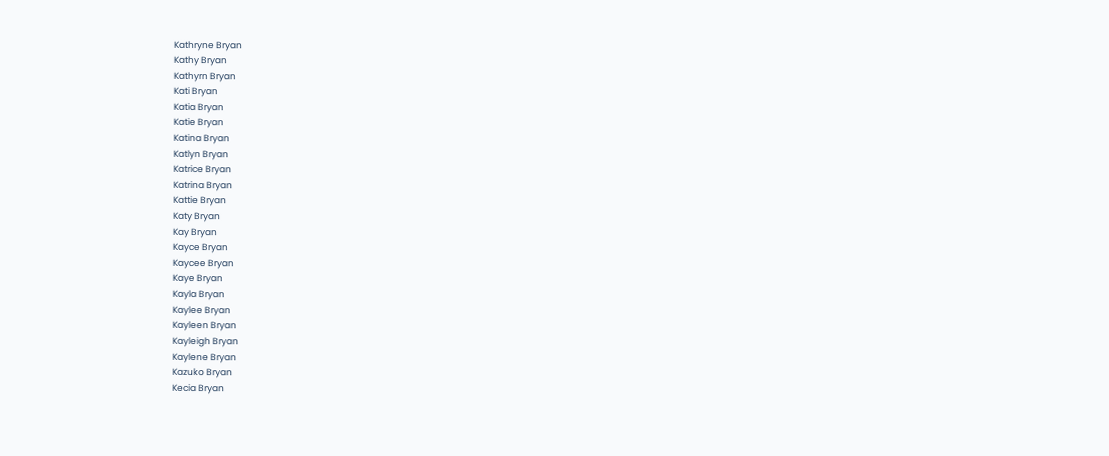Kathryne Bryan
Kathy Bryan
Kathyrn Bryan
Kati Bryan
Katia Bryan
Katie Bryan
Katina Bryan
Katlyn Bryan
Katrice Bryan
Katrina Bryan
Kattie Bryan
Katy Bryan
Kay Bryan
Kayce Bryan
Kaycee Bryan
Kaye Bryan
Kayla Bryan
Kaylee Bryan
Kayleen Bryan
Kayleigh Bryan
Kaylene Bryan
Kazuko Bryan
Kecia Bryan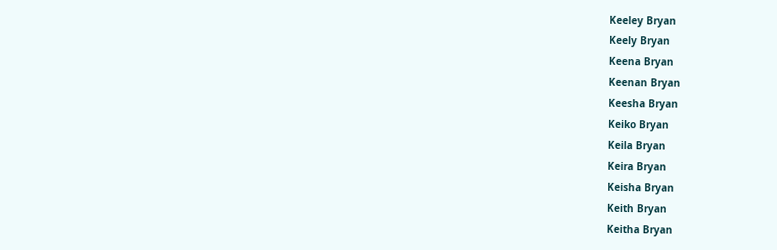Keeley Bryan
Keely Bryan
Keena Bryan
Keenan Bryan
Keesha Bryan
Keiko Bryan
Keila Bryan
Keira Bryan
Keisha Bryan
Keith Bryan
Keitha Bryan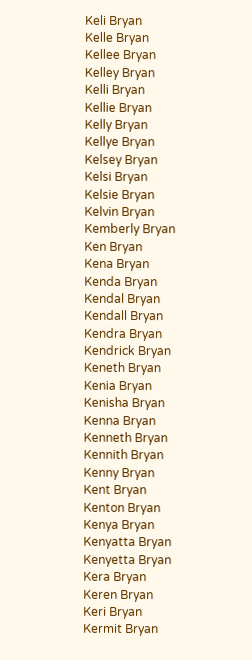Keli Bryan
Kelle Bryan
Kellee Bryan
Kelley Bryan
Kelli Bryan
Kellie Bryan
Kelly Bryan
Kellye Bryan
Kelsey Bryan
Kelsi Bryan
Kelsie Bryan
Kelvin Bryan
Kemberly Bryan
Ken Bryan
Kena Bryan
Kenda Bryan
Kendal Bryan
Kendall Bryan
Kendra Bryan
Kendrick Bryan
Keneth Bryan
Kenia Bryan
Kenisha Bryan
Kenna Bryan
Kenneth Bryan
Kennith Bryan
Kenny Bryan
Kent Bryan
Kenton Bryan
Kenya Bryan
Kenyatta Bryan
Kenyetta Bryan
Kera Bryan
Keren Bryan
Keri Bryan
Kermit Bryan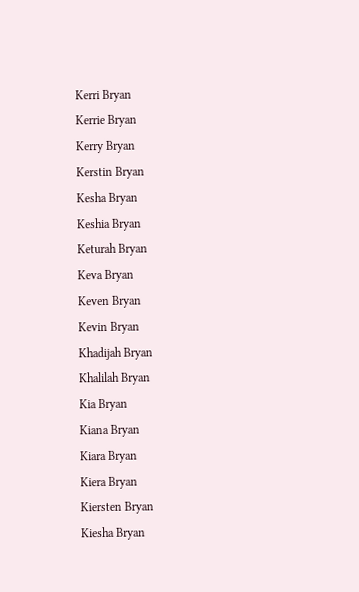Kerri Bryan
Kerrie Bryan
Kerry Bryan
Kerstin Bryan
Kesha Bryan
Keshia Bryan
Keturah Bryan
Keva Bryan
Keven Bryan
Kevin Bryan
Khadijah Bryan
Khalilah Bryan
Kia Bryan
Kiana Bryan
Kiara Bryan
Kiera Bryan
Kiersten Bryan
Kiesha Bryan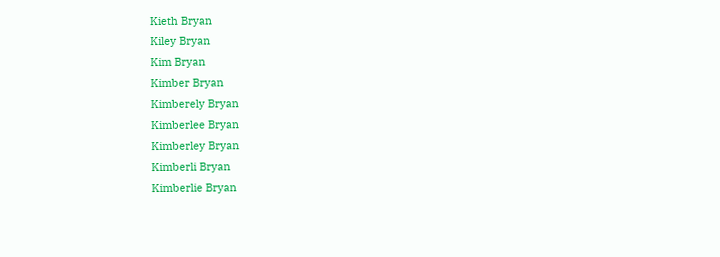Kieth Bryan
Kiley Bryan
Kim Bryan
Kimber Bryan
Kimberely Bryan
Kimberlee Bryan
Kimberley Bryan
Kimberli Bryan
Kimberlie Bryan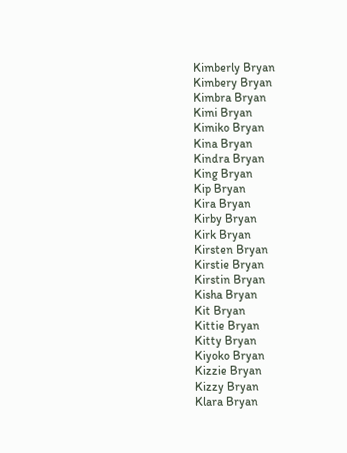Kimberly Bryan
Kimbery Bryan
Kimbra Bryan
Kimi Bryan
Kimiko Bryan
Kina Bryan
Kindra Bryan
King Bryan
Kip Bryan
Kira Bryan
Kirby Bryan
Kirk Bryan
Kirsten Bryan
Kirstie Bryan
Kirstin Bryan
Kisha Bryan
Kit Bryan
Kittie Bryan
Kitty Bryan
Kiyoko Bryan
Kizzie Bryan
Kizzy Bryan
Klara Bryan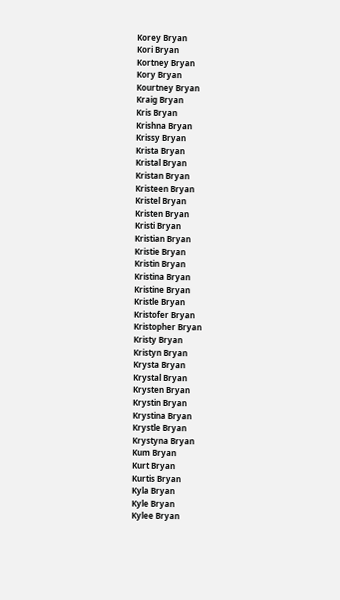Korey Bryan
Kori Bryan
Kortney Bryan
Kory Bryan
Kourtney Bryan
Kraig Bryan
Kris Bryan
Krishna Bryan
Krissy Bryan
Krista Bryan
Kristal Bryan
Kristan Bryan
Kristeen Bryan
Kristel Bryan
Kristen Bryan
Kristi Bryan
Kristian Bryan
Kristie Bryan
Kristin Bryan
Kristina Bryan
Kristine Bryan
Kristle Bryan
Kristofer Bryan
Kristopher Bryan
Kristy Bryan
Kristyn Bryan
Krysta Bryan
Krystal Bryan
Krysten Bryan
Krystin Bryan
Krystina Bryan
Krystle Bryan
Krystyna Bryan
Kum Bryan
Kurt Bryan
Kurtis Bryan
Kyla Bryan
Kyle Bryan
Kylee Bryan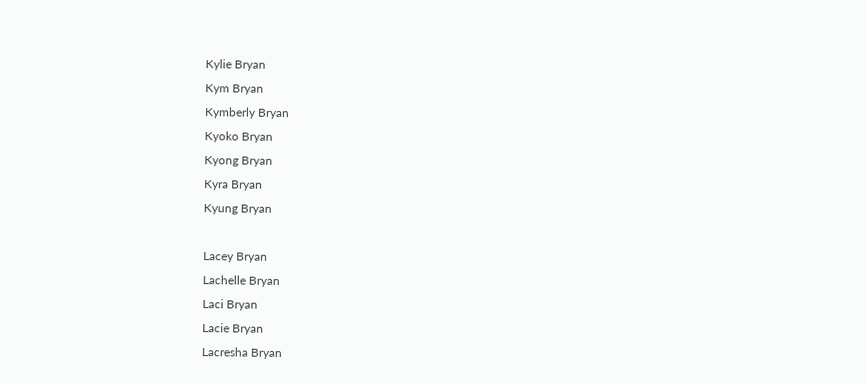Kylie Bryan
Kym Bryan
Kymberly Bryan
Kyoko Bryan
Kyong Bryan
Kyra Bryan
Kyung Bryan

Lacey Bryan
Lachelle Bryan
Laci Bryan
Lacie Bryan
Lacresha Bryan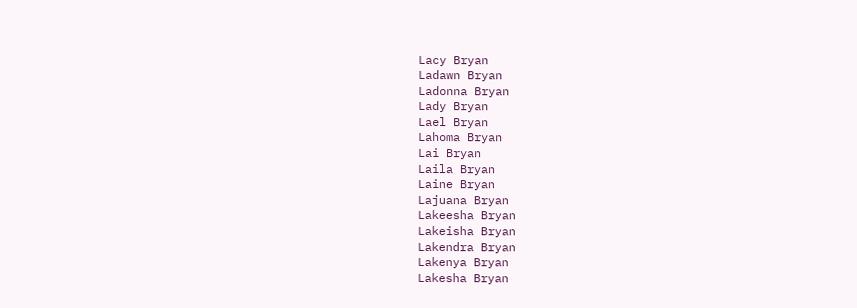Lacy Bryan
Ladawn Bryan
Ladonna Bryan
Lady Bryan
Lael Bryan
Lahoma Bryan
Lai Bryan
Laila Bryan
Laine Bryan
Lajuana Bryan
Lakeesha Bryan
Lakeisha Bryan
Lakendra Bryan
Lakenya Bryan
Lakesha Bryan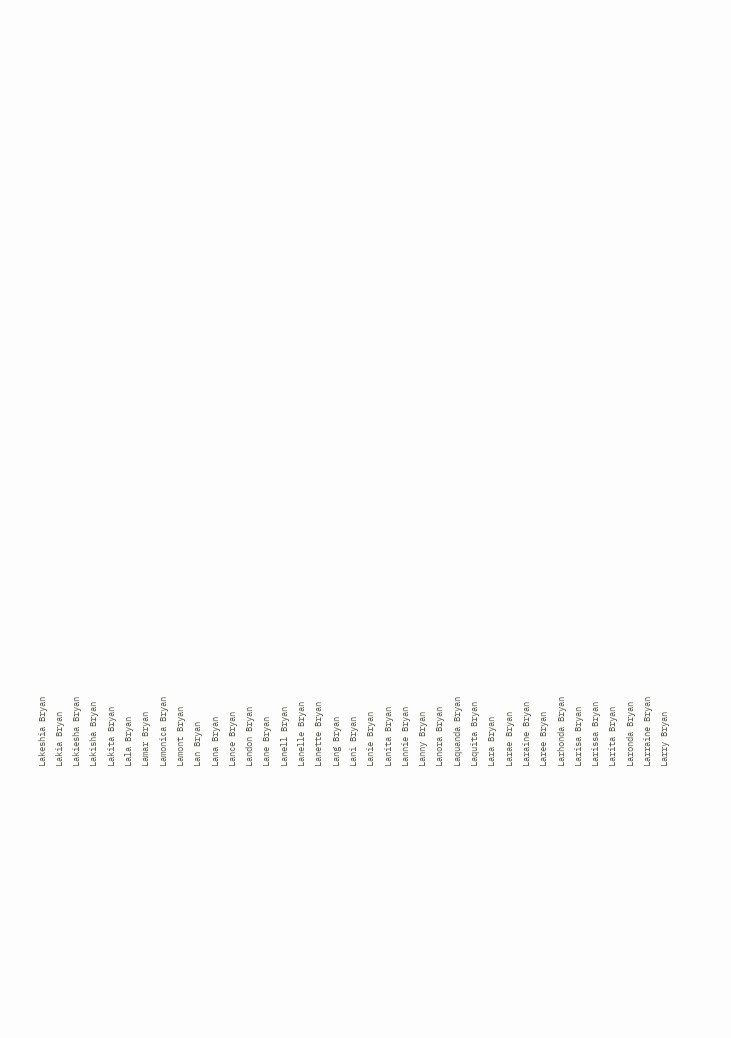Lakeshia Bryan
Lakia Bryan
Lakiesha Bryan
Lakisha Bryan
Lakita Bryan
Lala Bryan
Lamar Bryan
Lamonica Bryan
Lamont Bryan
Lan Bryan
Lana Bryan
Lance Bryan
Landon Bryan
Lane Bryan
Lanell Bryan
Lanelle Bryan
Lanette Bryan
Lang Bryan
Lani Bryan
Lanie Bryan
Lanita Bryan
Lannie Bryan
Lanny Bryan
Lanora Bryan
Laquanda Bryan
Laquita Bryan
Lara Bryan
Larae Bryan
Laraine Bryan
Laree Bryan
Larhonda Bryan
Larisa Bryan
Larissa Bryan
Larita Bryan
Laronda Bryan
Larraine Bryan
Larry Bryan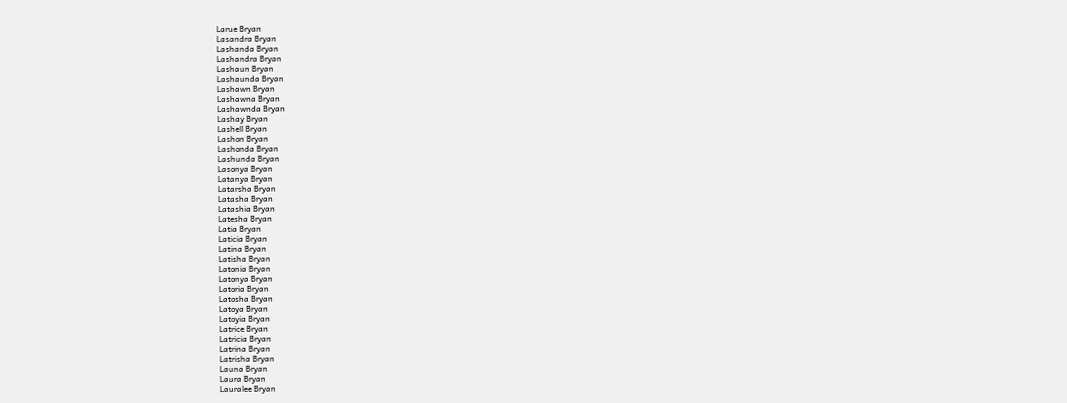Larue Bryan
Lasandra Bryan
Lashanda Bryan
Lashandra Bryan
Lashaun Bryan
Lashaunda Bryan
Lashawn Bryan
Lashawna Bryan
Lashawnda Bryan
Lashay Bryan
Lashell Bryan
Lashon Bryan
Lashonda Bryan
Lashunda Bryan
Lasonya Bryan
Latanya Bryan
Latarsha Bryan
Latasha Bryan
Latashia Bryan
Latesha Bryan
Latia Bryan
Laticia Bryan
Latina Bryan
Latisha Bryan
Latonia Bryan
Latonya Bryan
Latoria Bryan
Latosha Bryan
Latoya Bryan
Latoyia Bryan
Latrice Bryan
Latricia Bryan
Latrina Bryan
Latrisha Bryan
Launa Bryan
Laura Bryan
Lauralee Bryan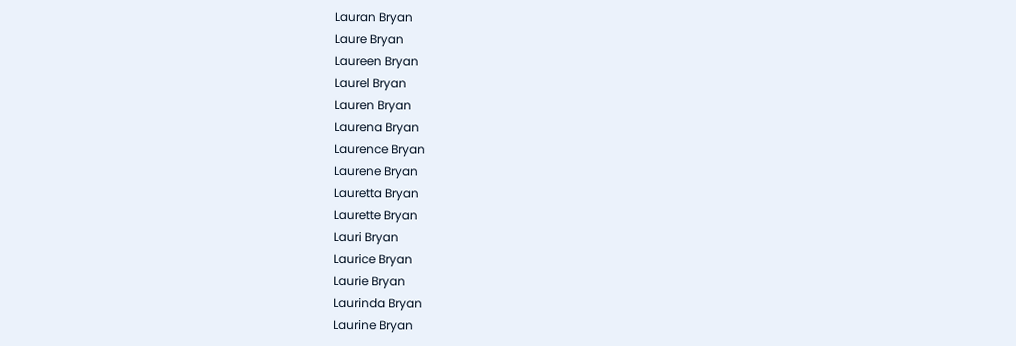Lauran Bryan
Laure Bryan
Laureen Bryan
Laurel Bryan
Lauren Bryan
Laurena Bryan
Laurence Bryan
Laurene Bryan
Lauretta Bryan
Laurette Bryan
Lauri Bryan
Laurice Bryan
Laurie Bryan
Laurinda Bryan
Laurine Bryan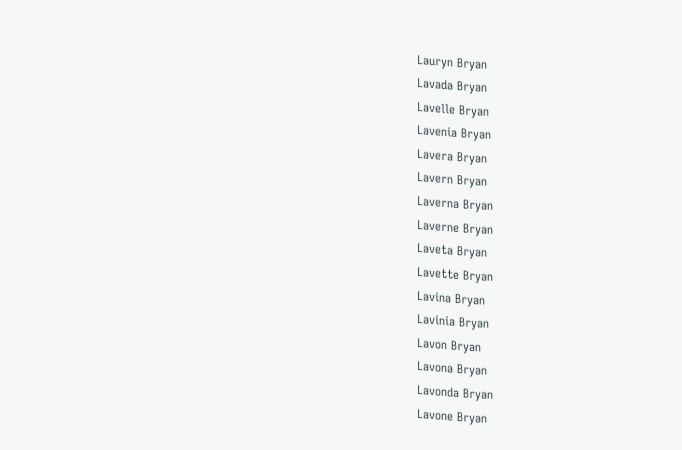Lauryn Bryan
Lavada Bryan
Lavelle Bryan
Lavenia Bryan
Lavera Bryan
Lavern Bryan
Laverna Bryan
Laverne Bryan
Laveta Bryan
Lavette Bryan
Lavina Bryan
Lavinia Bryan
Lavon Bryan
Lavona Bryan
Lavonda Bryan
Lavone Bryan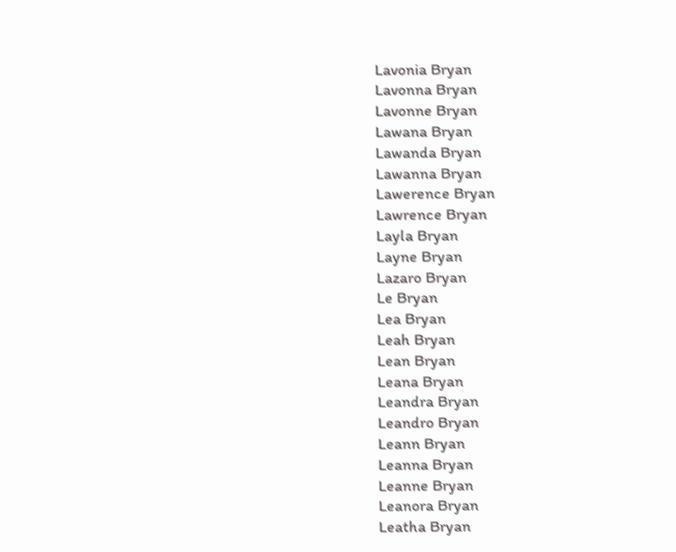Lavonia Bryan
Lavonna Bryan
Lavonne Bryan
Lawana Bryan
Lawanda Bryan
Lawanna Bryan
Lawerence Bryan
Lawrence Bryan
Layla Bryan
Layne Bryan
Lazaro Bryan
Le Bryan
Lea Bryan
Leah Bryan
Lean Bryan
Leana Bryan
Leandra Bryan
Leandro Bryan
Leann Bryan
Leanna Bryan
Leanne Bryan
Leanora Bryan
Leatha Bryan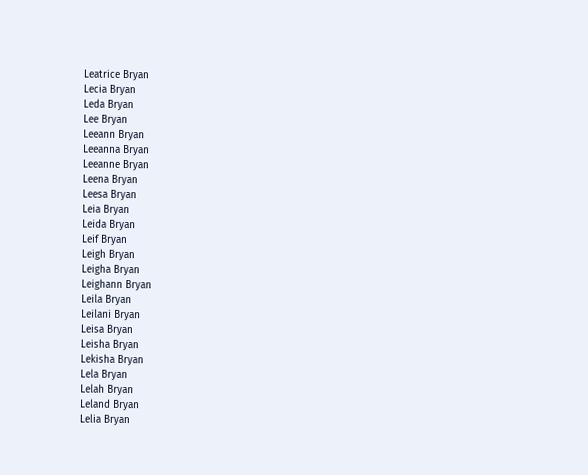Leatrice Bryan
Lecia Bryan
Leda Bryan
Lee Bryan
Leeann Bryan
Leeanna Bryan
Leeanne Bryan
Leena Bryan
Leesa Bryan
Leia Bryan
Leida Bryan
Leif Bryan
Leigh Bryan
Leigha Bryan
Leighann Bryan
Leila Bryan
Leilani Bryan
Leisa Bryan
Leisha Bryan
Lekisha Bryan
Lela Bryan
Lelah Bryan
Leland Bryan
Lelia Bryan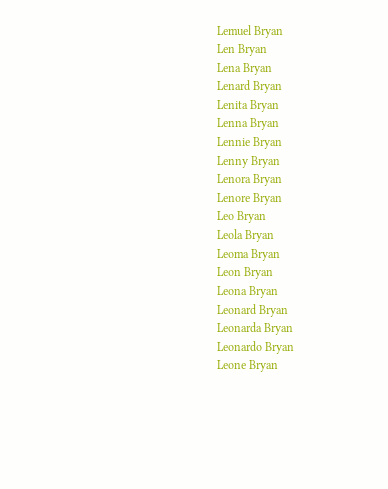Lemuel Bryan
Len Bryan
Lena Bryan
Lenard Bryan
Lenita Bryan
Lenna Bryan
Lennie Bryan
Lenny Bryan
Lenora Bryan
Lenore Bryan
Leo Bryan
Leola Bryan
Leoma Bryan
Leon Bryan
Leona Bryan
Leonard Bryan
Leonarda Bryan
Leonardo Bryan
Leone Bryan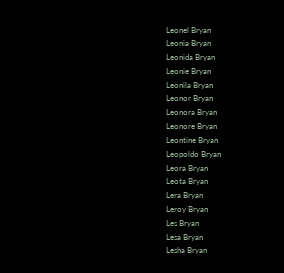Leonel Bryan
Leonia Bryan
Leonida Bryan
Leonie Bryan
Leonila Bryan
Leonor Bryan
Leonora Bryan
Leonore Bryan
Leontine Bryan
Leopoldo Bryan
Leora Bryan
Leota Bryan
Lera Bryan
Leroy Bryan
Les Bryan
Lesa Bryan
Lesha Bryan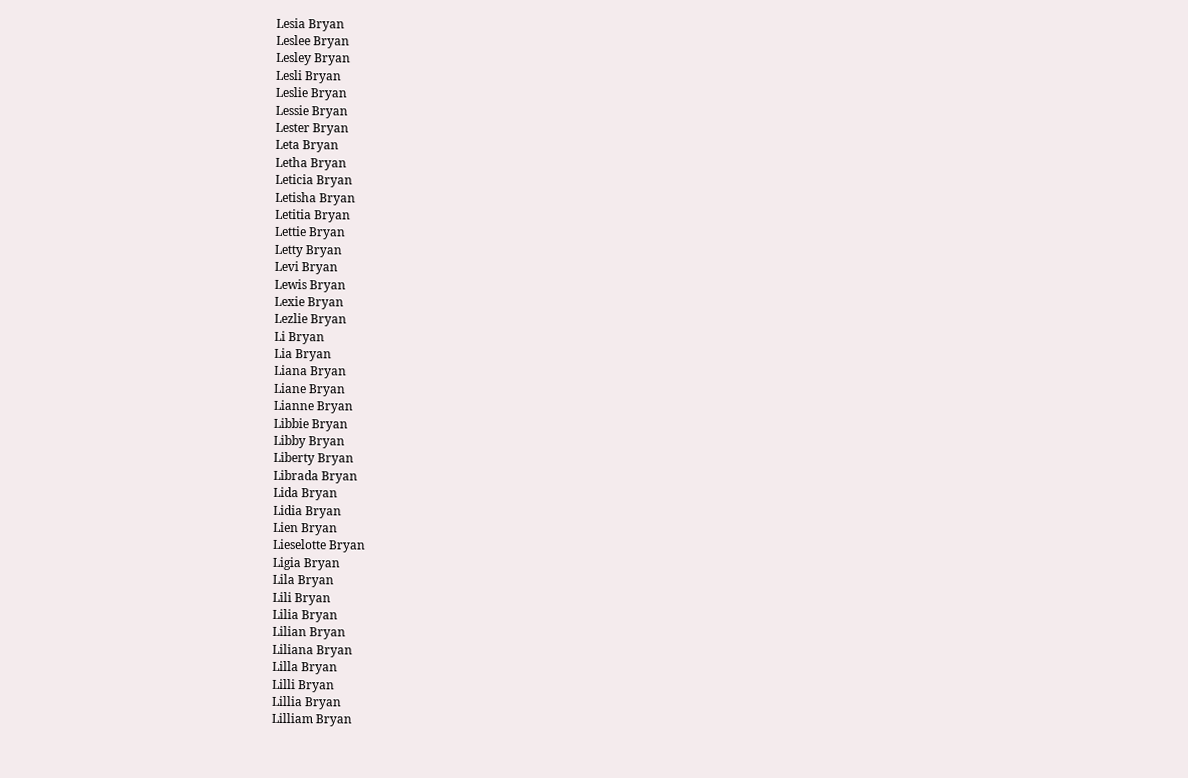Lesia Bryan
Leslee Bryan
Lesley Bryan
Lesli Bryan
Leslie Bryan
Lessie Bryan
Lester Bryan
Leta Bryan
Letha Bryan
Leticia Bryan
Letisha Bryan
Letitia Bryan
Lettie Bryan
Letty Bryan
Levi Bryan
Lewis Bryan
Lexie Bryan
Lezlie Bryan
Li Bryan
Lia Bryan
Liana Bryan
Liane Bryan
Lianne Bryan
Libbie Bryan
Libby Bryan
Liberty Bryan
Librada Bryan
Lida Bryan
Lidia Bryan
Lien Bryan
Lieselotte Bryan
Ligia Bryan
Lila Bryan
Lili Bryan
Lilia Bryan
Lilian Bryan
Liliana Bryan
Lilla Bryan
Lilli Bryan
Lillia Bryan
Lilliam Bryan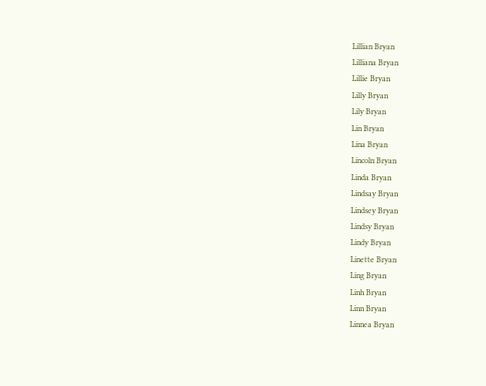Lillian Bryan
Lilliana Bryan
Lillie Bryan
Lilly Bryan
Lily Bryan
Lin Bryan
Lina Bryan
Lincoln Bryan
Linda Bryan
Lindsay Bryan
Lindsey Bryan
Lindsy Bryan
Lindy Bryan
Linette Bryan
Ling Bryan
Linh Bryan
Linn Bryan
Linnea Bryan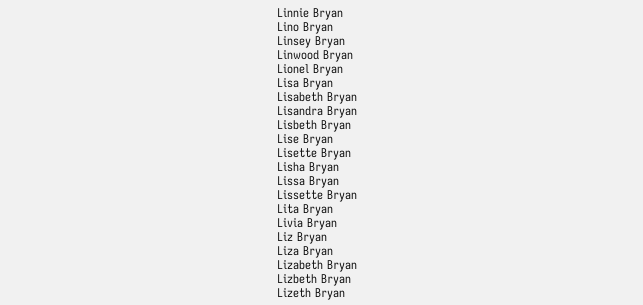Linnie Bryan
Lino Bryan
Linsey Bryan
Linwood Bryan
Lionel Bryan
Lisa Bryan
Lisabeth Bryan
Lisandra Bryan
Lisbeth Bryan
Lise Bryan
Lisette Bryan
Lisha Bryan
Lissa Bryan
Lissette Bryan
Lita Bryan
Livia Bryan
Liz Bryan
Liza Bryan
Lizabeth Bryan
Lizbeth Bryan
Lizeth Bryan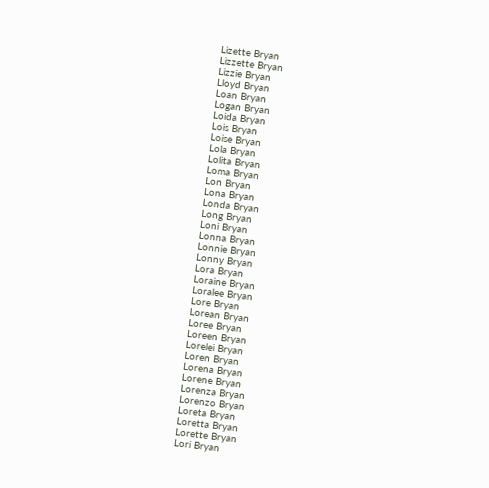Lizette Bryan
Lizzette Bryan
Lizzie Bryan
Lloyd Bryan
Loan Bryan
Logan Bryan
Loida Bryan
Lois Bryan
Loise Bryan
Lola Bryan
Lolita Bryan
Loma Bryan
Lon Bryan
Lona Bryan
Londa Bryan
Long Bryan
Loni Bryan
Lonna Bryan
Lonnie Bryan
Lonny Bryan
Lora Bryan
Loraine Bryan
Loralee Bryan
Lore Bryan
Lorean Bryan
Loree Bryan
Loreen Bryan
Lorelei Bryan
Loren Bryan
Lorena Bryan
Lorene Bryan
Lorenza Bryan
Lorenzo Bryan
Loreta Bryan
Loretta Bryan
Lorette Bryan
Lori Bryan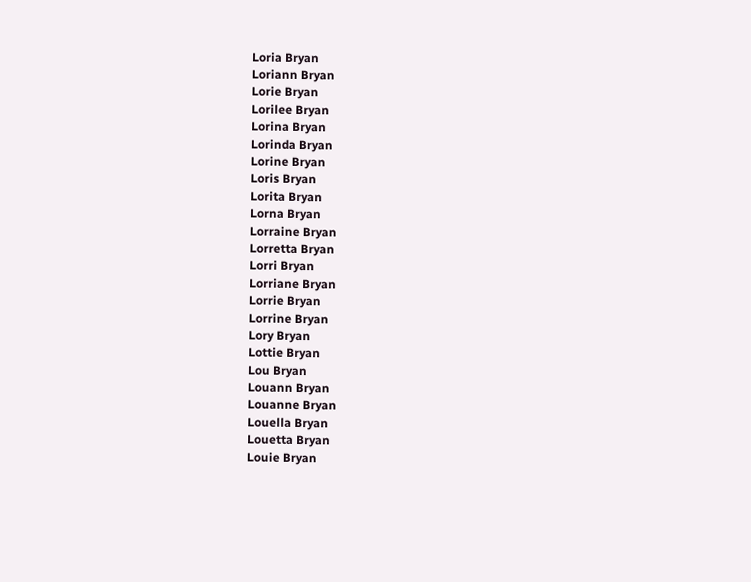Loria Bryan
Loriann Bryan
Lorie Bryan
Lorilee Bryan
Lorina Bryan
Lorinda Bryan
Lorine Bryan
Loris Bryan
Lorita Bryan
Lorna Bryan
Lorraine Bryan
Lorretta Bryan
Lorri Bryan
Lorriane Bryan
Lorrie Bryan
Lorrine Bryan
Lory Bryan
Lottie Bryan
Lou Bryan
Louann Bryan
Louanne Bryan
Louella Bryan
Louetta Bryan
Louie Bryan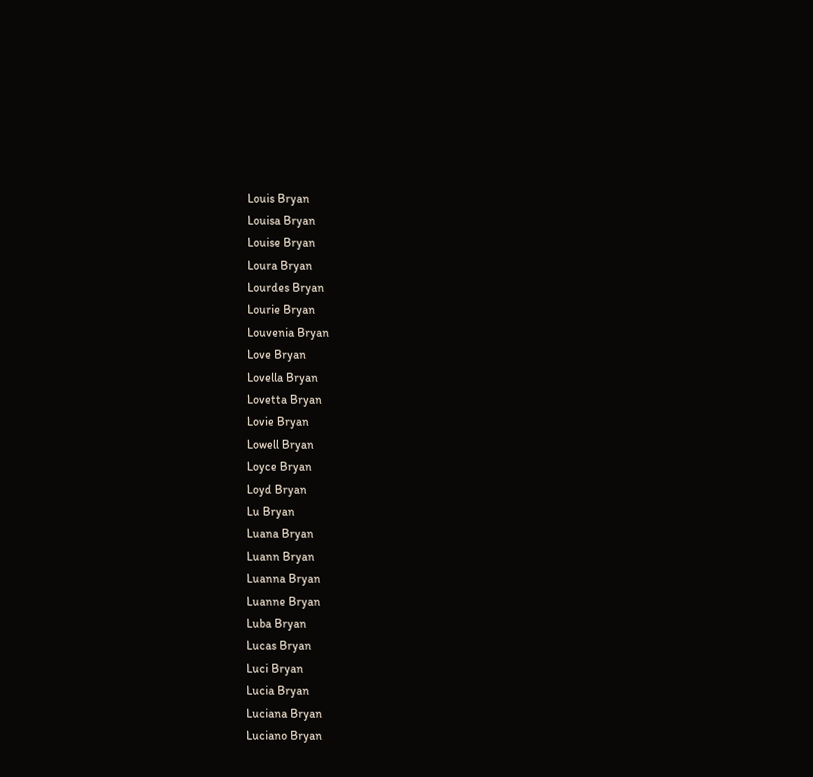Louis Bryan
Louisa Bryan
Louise Bryan
Loura Bryan
Lourdes Bryan
Lourie Bryan
Louvenia Bryan
Love Bryan
Lovella Bryan
Lovetta Bryan
Lovie Bryan
Lowell Bryan
Loyce Bryan
Loyd Bryan
Lu Bryan
Luana Bryan
Luann Bryan
Luanna Bryan
Luanne Bryan
Luba Bryan
Lucas Bryan
Luci Bryan
Lucia Bryan
Luciana Bryan
Luciano Bryan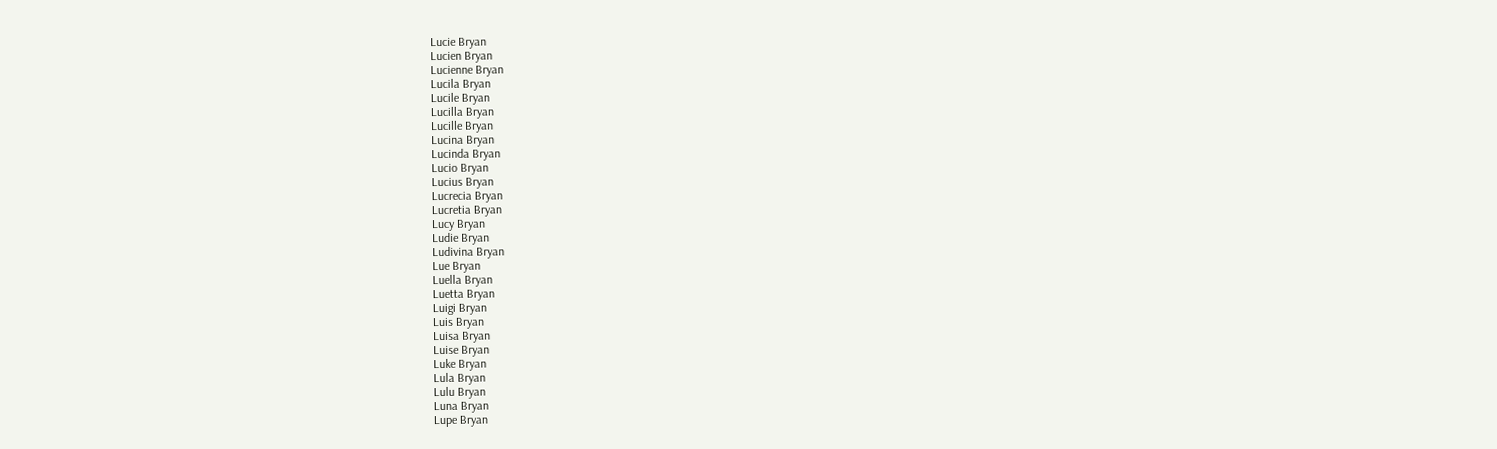Lucie Bryan
Lucien Bryan
Lucienne Bryan
Lucila Bryan
Lucile Bryan
Lucilla Bryan
Lucille Bryan
Lucina Bryan
Lucinda Bryan
Lucio Bryan
Lucius Bryan
Lucrecia Bryan
Lucretia Bryan
Lucy Bryan
Ludie Bryan
Ludivina Bryan
Lue Bryan
Luella Bryan
Luetta Bryan
Luigi Bryan
Luis Bryan
Luisa Bryan
Luise Bryan
Luke Bryan
Lula Bryan
Lulu Bryan
Luna Bryan
Lupe Bryan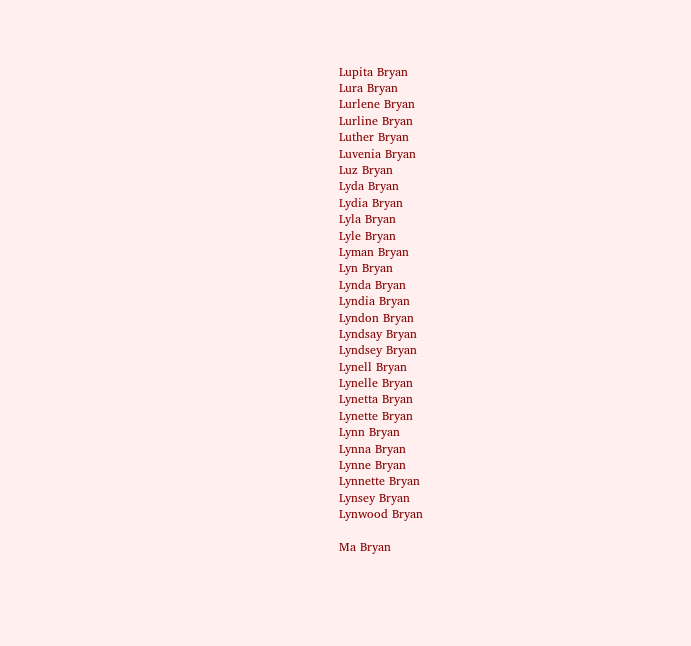Lupita Bryan
Lura Bryan
Lurlene Bryan
Lurline Bryan
Luther Bryan
Luvenia Bryan
Luz Bryan
Lyda Bryan
Lydia Bryan
Lyla Bryan
Lyle Bryan
Lyman Bryan
Lyn Bryan
Lynda Bryan
Lyndia Bryan
Lyndon Bryan
Lyndsay Bryan
Lyndsey Bryan
Lynell Bryan
Lynelle Bryan
Lynetta Bryan
Lynette Bryan
Lynn Bryan
Lynna Bryan
Lynne Bryan
Lynnette Bryan
Lynsey Bryan
Lynwood Bryan

Ma Bryan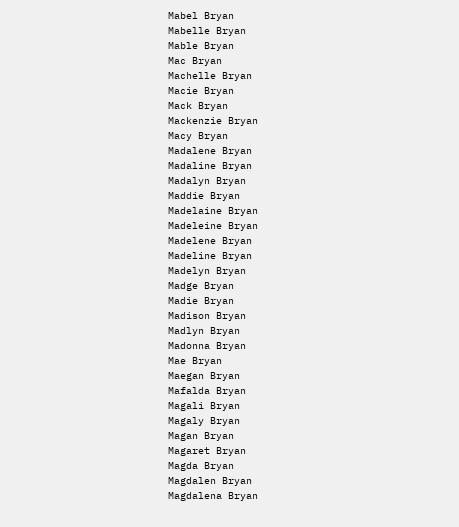Mabel Bryan
Mabelle Bryan
Mable Bryan
Mac Bryan
Machelle Bryan
Macie Bryan
Mack Bryan
Mackenzie Bryan
Macy Bryan
Madalene Bryan
Madaline Bryan
Madalyn Bryan
Maddie Bryan
Madelaine Bryan
Madeleine Bryan
Madelene Bryan
Madeline Bryan
Madelyn Bryan
Madge Bryan
Madie Bryan
Madison Bryan
Madlyn Bryan
Madonna Bryan
Mae Bryan
Maegan Bryan
Mafalda Bryan
Magali Bryan
Magaly Bryan
Magan Bryan
Magaret Bryan
Magda Bryan
Magdalen Bryan
Magdalena Bryan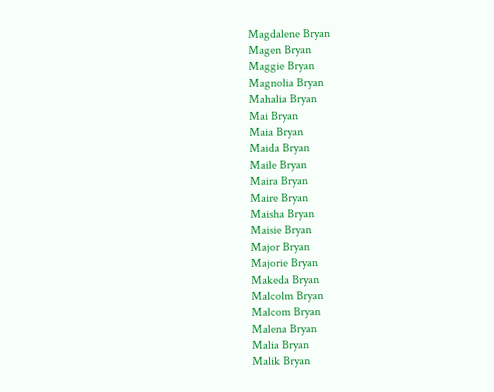Magdalene Bryan
Magen Bryan
Maggie Bryan
Magnolia Bryan
Mahalia Bryan
Mai Bryan
Maia Bryan
Maida Bryan
Maile Bryan
Maira Bryan
Maire Bryan
Maisha Bryan
Maisie Bryan
Major Bryan
Majorie Bryan
Makeda Bryan
Malcolm Bryan
Malcom Bryan
Malena Bryan
Malia Bryan
Malik Bryan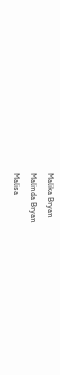Malika Bryan
Malinda Bryan
Malisa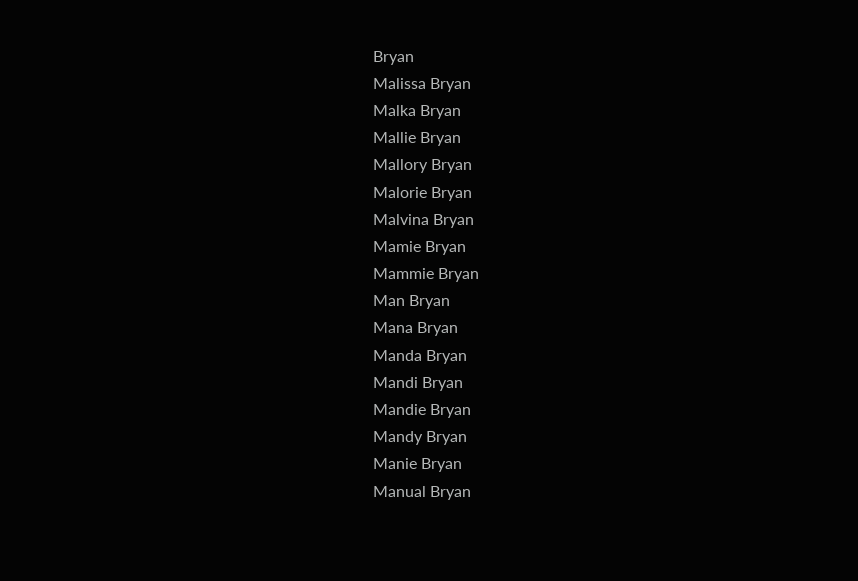Bryan
Malissa Bryan
Malka Bryan
Mallie Bryan
Mallory Bryan
Malorie Bryan
Malvina Bryan
Mamie Bryan
Mammie Bryan
Man Bryan
Mana Bryan
Manda Bryan
Mandi Bryan
Mandie Bryan
Mandy Bryan
Manie Bryan
Manual Bryan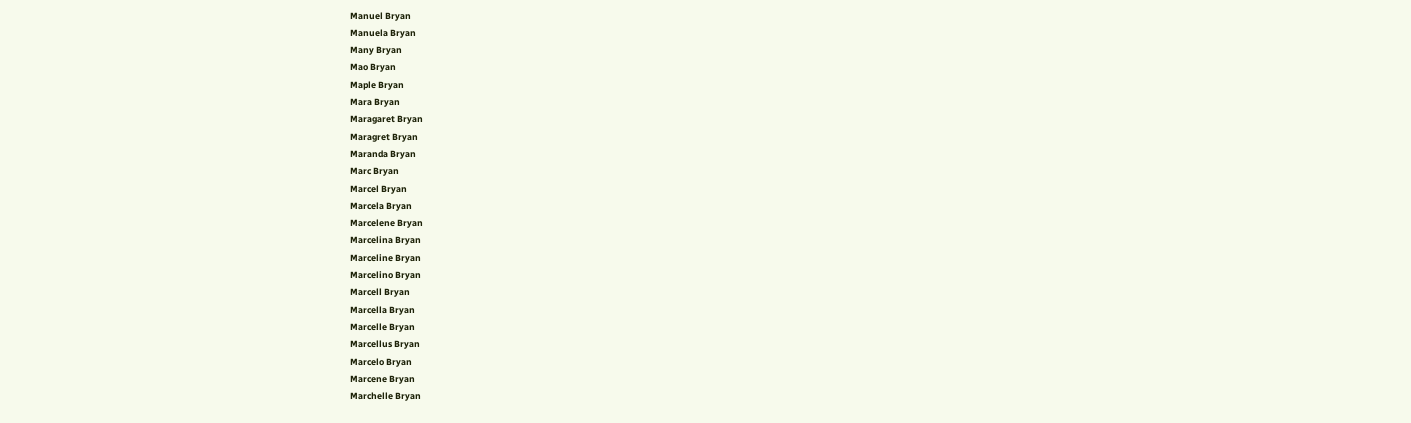Manuel Bryan
Manuela Bryan
Many Bryan
Mao Bryan
Maple Bryan
Mara Bryan
Maragaret Bryan
Maragret Bryan
Maranda Bryan
Marc Bryan
Marcel Bryan
Marcela Bryan
Marcelene Bryan
Marcelina Bryan
Marceline Bryan
Marcelino Bryan
Marcell Bryan
Marcella Bryan
Marcelle Bryan
Marcellus Bryan
Marcelo Bryan
Marcene Bryan
Marchelle Bryan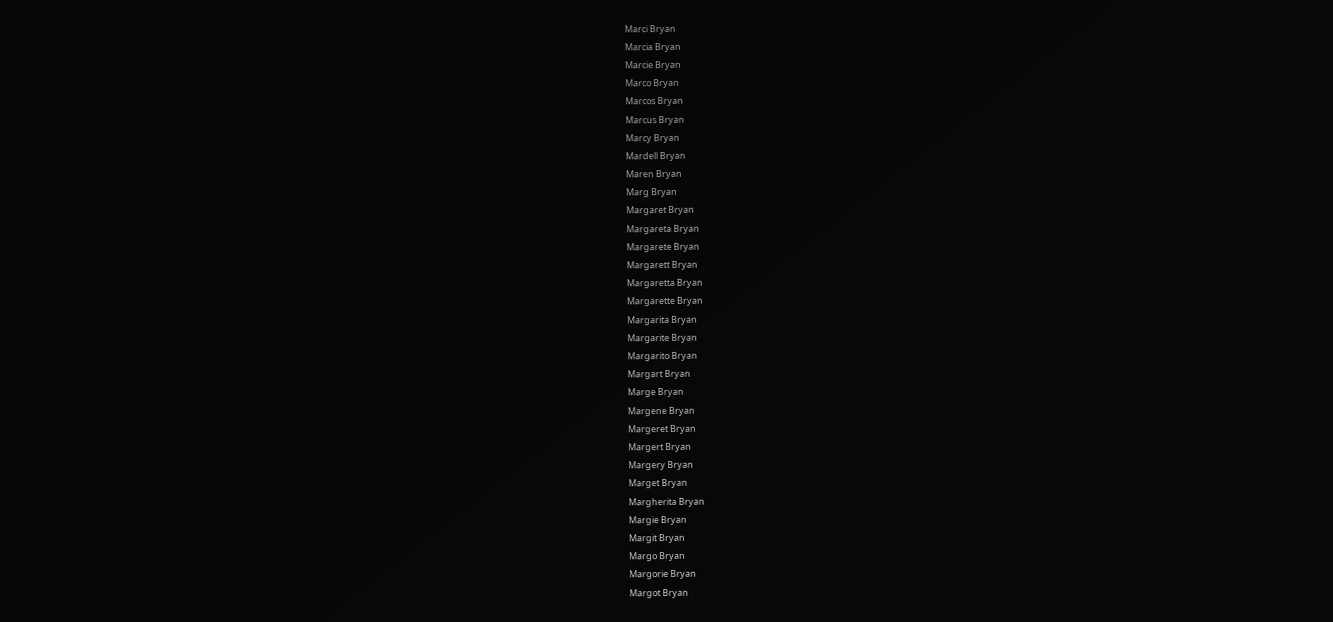Marci Bryan
Marcia Bryan
Marcie Bryan
Marco Bryan
Marcos Bryan
Marcus Bryan
Marcy Bryan
Mardell Bryan
Maren Bryan
Marg Bryan
Margaret Bryan
Margareta Bryan
Margarete Bryan
Margarett Bryan
Margaretta Bryan
Margarette Bryan
Margarita Bryan
Margarite Bryan
Margarito Bryan
Margart Bryan
Marge Bryan
Margene Bryan
Margeret Bryan
Margert Bryan
Margery Bryan
Marget Bryan
Margherita Bryan
Margie Bryan
Margit Bryan
Margo Bryan
Margorie Bryan
Margot Bryan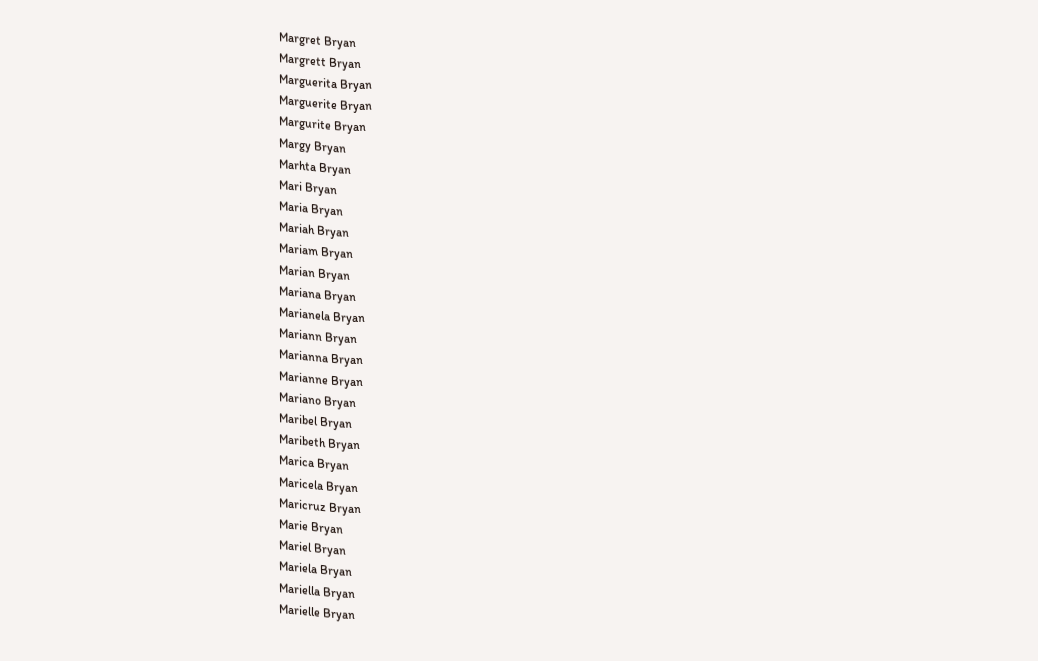Margret Bryan
Margrett Bryan
Marguerita Bryan
Marguerite Bryan
Margurite Bryan
Margy Bryan
Marhta Bryan
Mari Bryan
Maria Bryan
Mariah Bryan
Mariam Bryan
Marian Bryan
Mariana Bryan
Marianela Bryan
Mariann Bryan
Marianna Bryan
Marianne Bryan
Mariano Bryan
Maribel Bryan
Maribeth Bryan
Marica Bryan
Maricela Bryan
Maricruz Bryan
Marie Bryan
Mariel Bryan
Mariela Bryan
Mariella Bryan
Marielle Bryan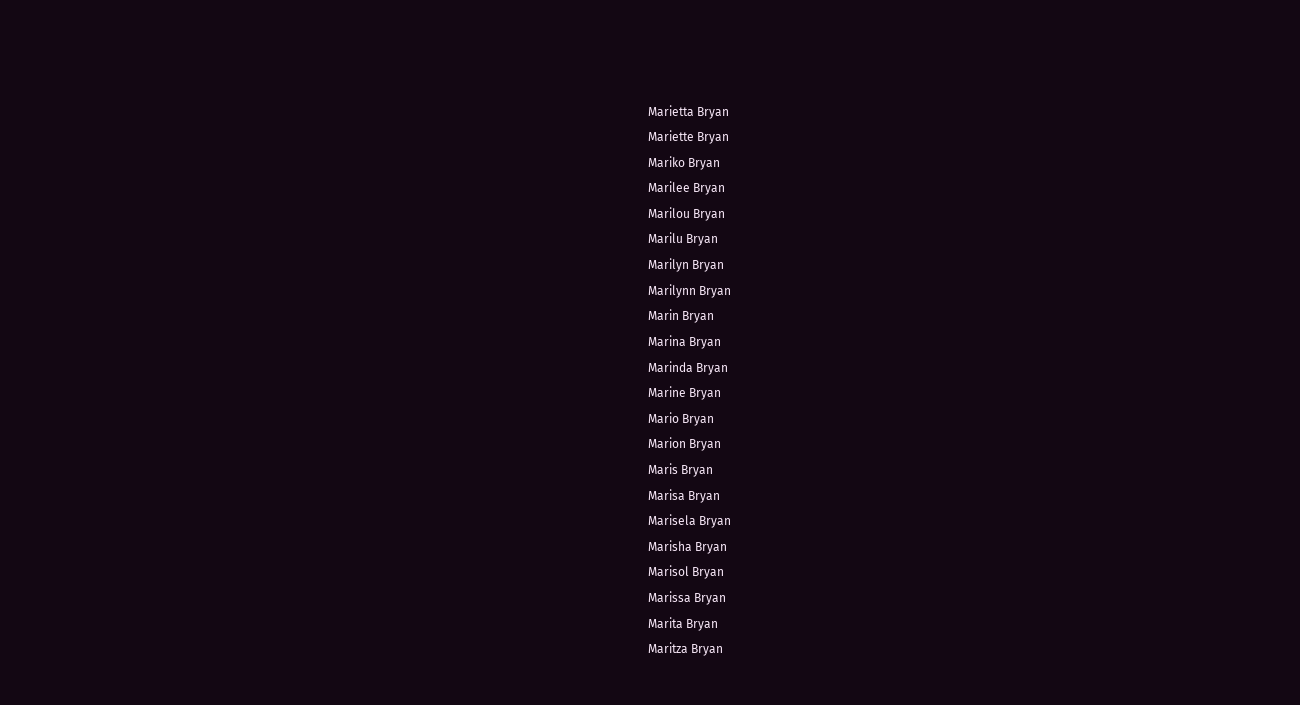Marietta Bryan
Mariette Bryan
Mariko Bryan
Marilee Bryan
Marilou Bryan
Marilu Bryan
Marilyn Bryan
Marilynn Bryan
Marin Bryan
Marina Bryan
Marinda Bryan
Marine Bryan
Mario Bryan
Marion Bryan
Maris Bryan
Marisa Bryan
Marisela Bryan
Marisha Bryan
Marisol Bryan
Marissa Bryan
Marita Bryan
Maritza Bryan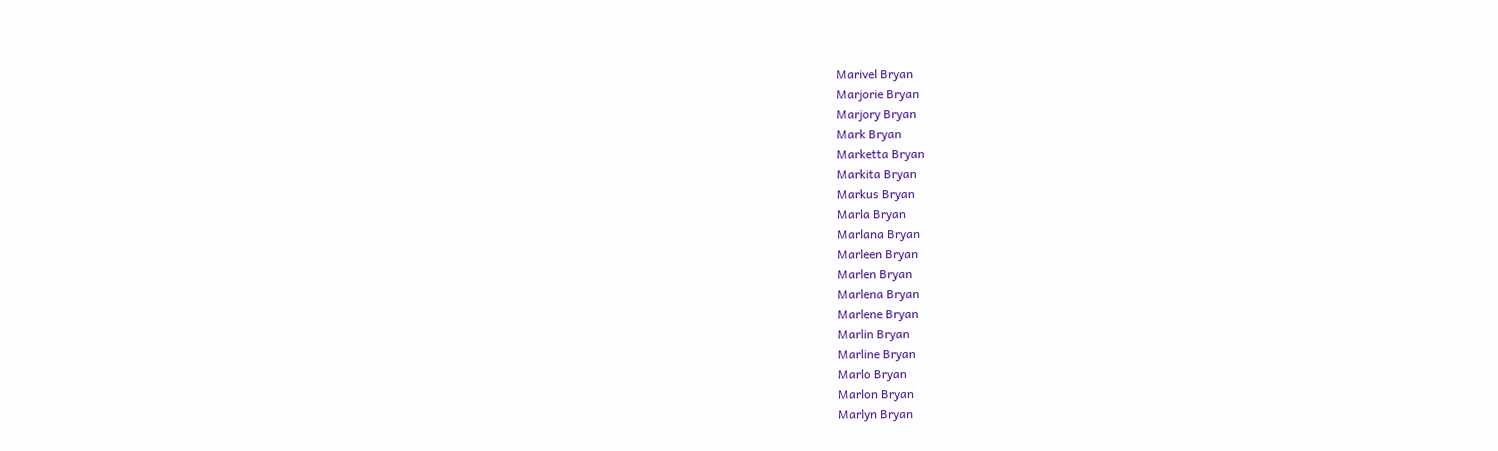Marivel Bryan
Marjorie Bryan
Marjory Bryan
Mark Bryan
Marketta Bryan
Markita Bryan
Markus Bryan
Marla Bryan
Marlana Bryan
Marleen Bryan
Marlen Bryan
Marlena Bryan
Marlene Bryan
Marlin Bryan
Marline Bryan
Marlo Bryan
Marlon Bryan
Marlyn Bryan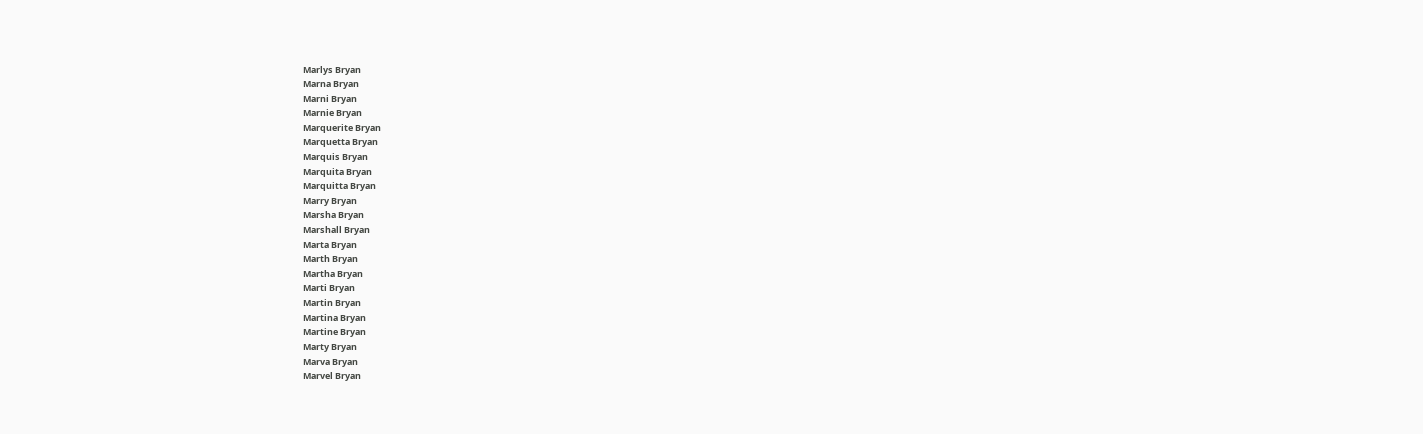Marlys Bryan
Marna Bryan
Marni Bryan
Marnie Bryan
Marquerite Bryan
Marquetta Bryan
Marquis Bryan
Marquita Bryan
Marquitta Bryan
Marry Bryan
Marsha Bryan
Marshall Bryan
Marta Bryan
Marth Bryan
Martha Bryan
Marti Bryan
Martin Bryan
Martina Bryan
Martine Bryan
Marty Bryan
Marva Bryan
Marvel Bryan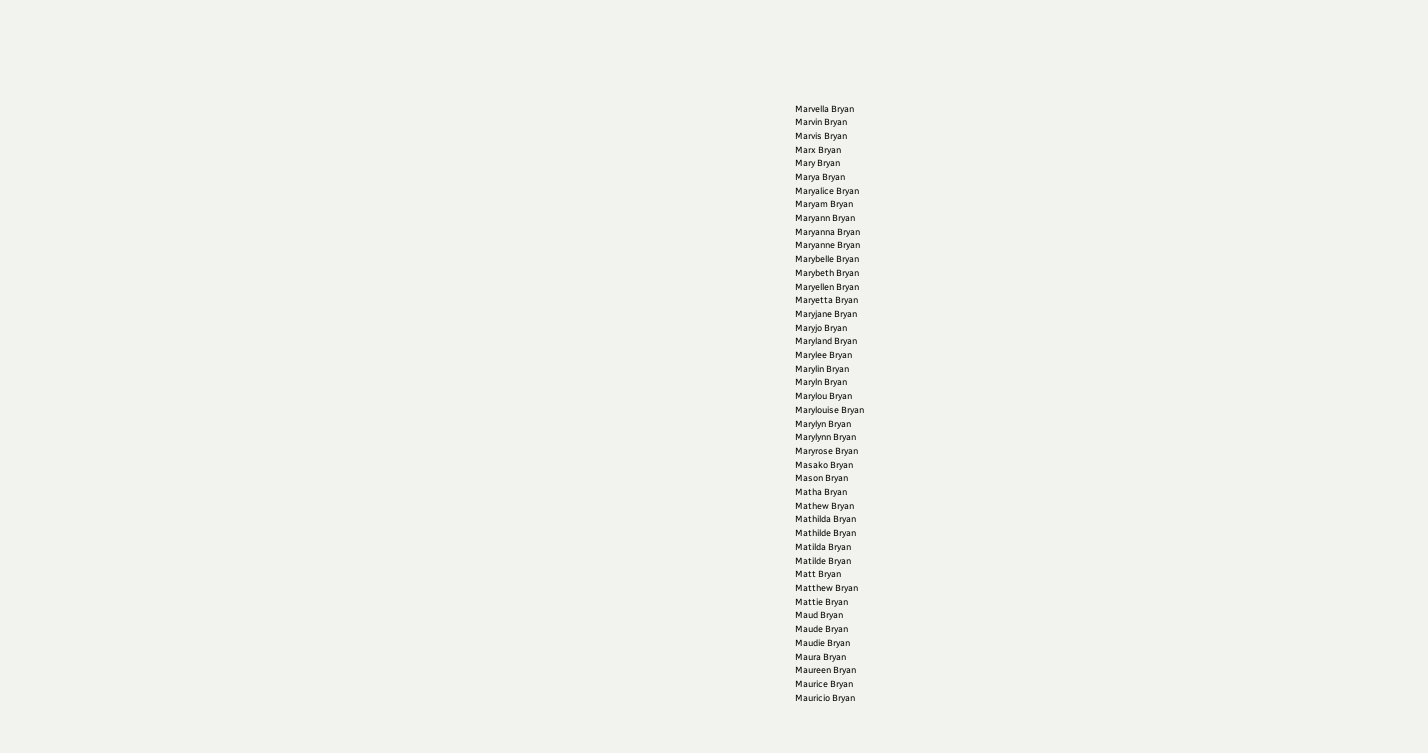Marvella Bryan
Marvin Bryan
Marvis Bryan
Marx Bryan
Mary Bryan
Marya Bryan
Maryalice Bryan
Maryam Bryan
Maryann Bryan
Maryanna Bryan
Maryanne Bryan
Marybelle Bryan
Marybeth Bryan
Maryellen Bryan
Maryetta Bryan
Maryjane Bryan
Maryjo Bryan
Maryland Bryan
Marylee Bryan
Marylin Bryan
Maryln Bryan
Marylou Bryan
Marylouise Bryan
Marylyn Bryan
Marylynn Bryan
Maryrose Bryan
Masako Bryan
Mason Bryan
Matha Bryan
Mathew Bryan
Mathilda Bryan
Mathilde Bryan
Matilda Bryan
Matilde Bryan
Matt Bryan
Matthew Bryan
Mattie Bryan
Maud Bryan
Maude Bryan
Maudie Bryan
Maura Bryan
Maureen Bryan
Maurice Bryan
Mauricio Bryan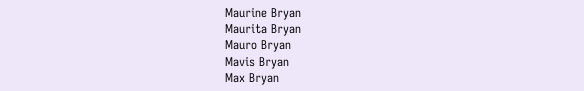Maurine Bryan
Maurita Bryan
Mauro Bryan
Mavis Bryan
Max Bryan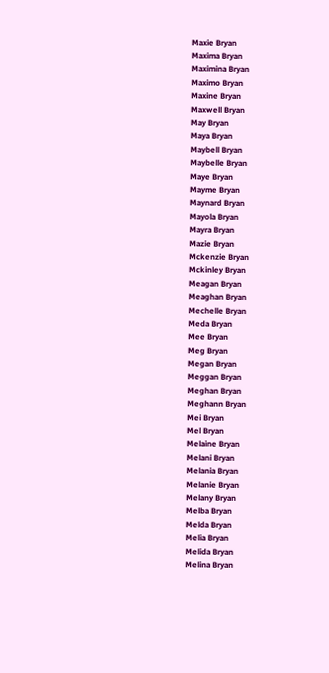Maxie Bryan
Maxima Bryan
Maximina Bryan
Maximo Bryan
Maxine Bryan
Maxwell Bryan
May Bryan
Maya Bryan
Maybell Bryan
Maybelle Bryan
Maye Bryan
Mayme Bryan
Maynard Bryan
Mayola Bryan
Mayra Bryan
Mazie Bryan
Mckenzie Bryan
Mckinley Bryan
Meagan Bryan
Meaghan Bryan
Mechelle Bryan
Meda Bryan
Mee Bryan
Meg Bryan
Megan Bryan
Meggan Bryan
Meghan Bryan
Meghann Bryan
Mei Bryan
Mel Bryan
Melaine Bryan
Melani Bryan
Melania Bryan
Melanie Bryan
Melany Bryan
Melba Bryan
Melda Bryan
Melia Bryan
Melida Bryan
Melina Bryan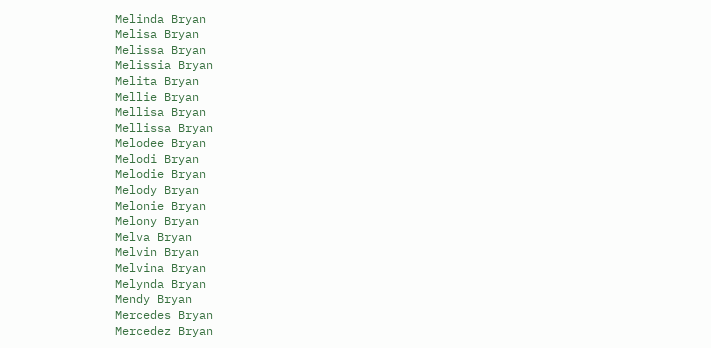Melinda Bryan
Melisa Bryan
Melissa Bryan
Melissia Bryan
Melita Bryan
Mellie Bryan
Mellisa Bryan
Mellissa Bryan
Melodee Bryan
Melodi Bryan
Melodie Bryan
Melody Bryan
Melonie Bryan
Melony Bryan
Melva Bryan
Melvin Bryan
Melvina Bryan
Melynda Bryan
Mendy Bryan
Mercedes Bryan
Mercedez Bryan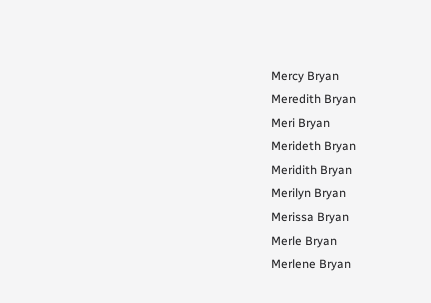Mercy Bryan
Meredith Bryan
Meri Bryan
Merideth Bryan
Meridith Bryan
Merilyn Bryan
Merissa Bryan
Merle Bryan
Merlene Bryan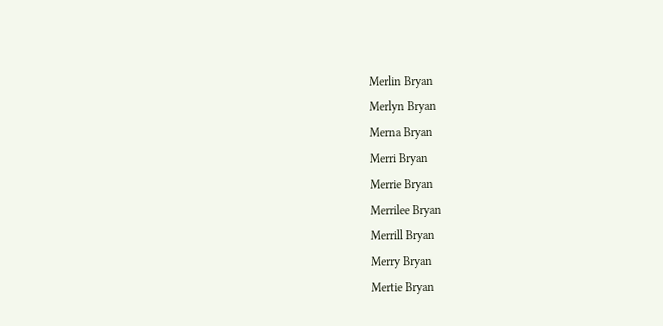Merlin Bryan
Merlyn Bryan
Merna Bryan
Merri Bryan
Merrie Bryan
Merrilee Bryan
Merrill Bryan
Merry Bryan
Mertie Bryan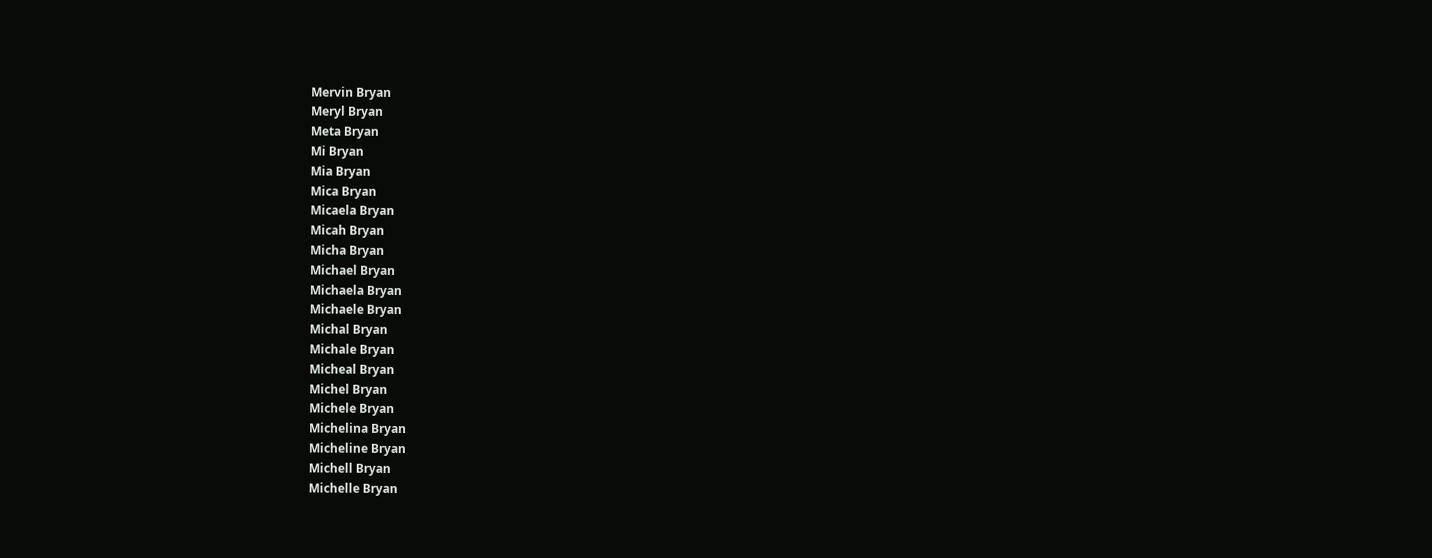Mervin Bryan
Meryl Bryan
Meta Bryan
Mi Bryan
Mia Bryan
Mica Bryan
Micaela Bryan
Micah Bryan
Micha Bryan
Michael Bryan
Michaela Bryan
Michaele Bryan
Michal Bryan
Michale Bryan
Micheal Bryan
Michel Bryan
Michele Bryan
Michelina Bryan
Micheline Bryan
Michell Bryan
Michelle Bryan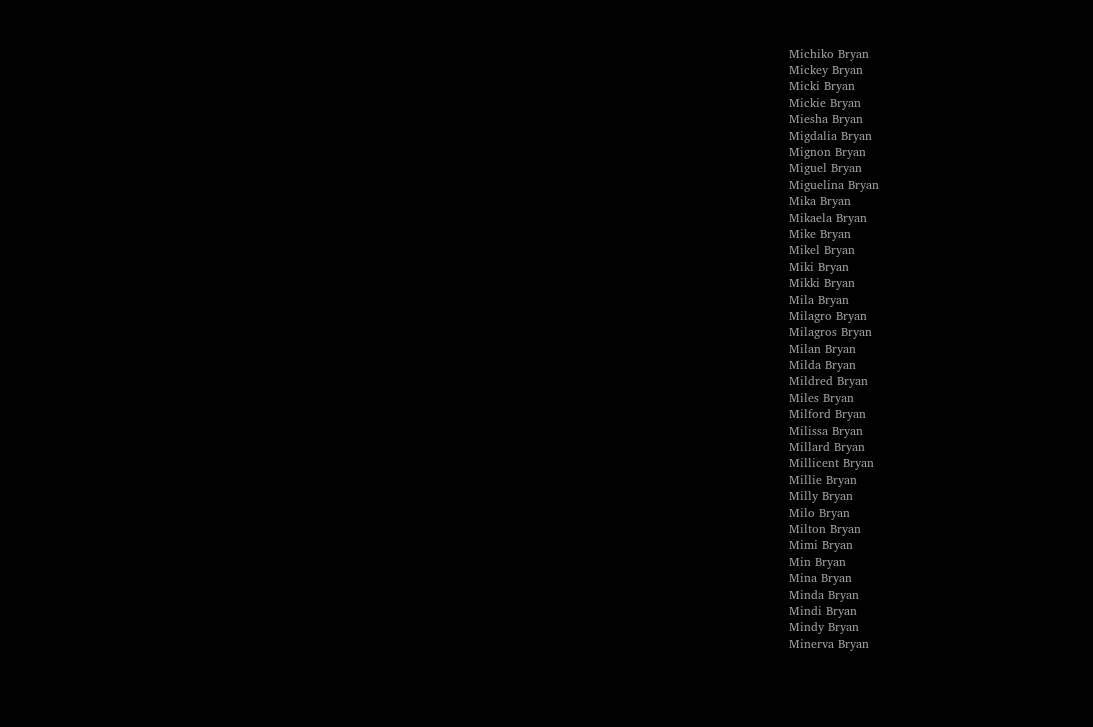Michiko Bryan
Mickey Bryan
Micki Bryan
Mickie Bryan
Miesha Bryan
Migdalia Bryan
Mignon Bryan
Miguel Bryan
Miguelina Bryan
Mika Bryan
Mikaela Bryan
Mike Bryan
Mikel Bryan
Miki Bryan
Mikki Bryan
Mila Bryan
Milagro Bryan
Milagros Bryan
Milan Bryan
Milda Bryan
Mildred Bryan
Miles Bryan
Milford Bryan
Milissa Bryan
Millard Bryan
Millicent Bryan
Millie Bryan
Milly Bryan
Milo Bryan
Milton Bryan
Mimi Bryan
Min Bryan
Mina Bryan
Minda Bryan
Mindi Bryan
Mindy Bryan
Minerva Bryan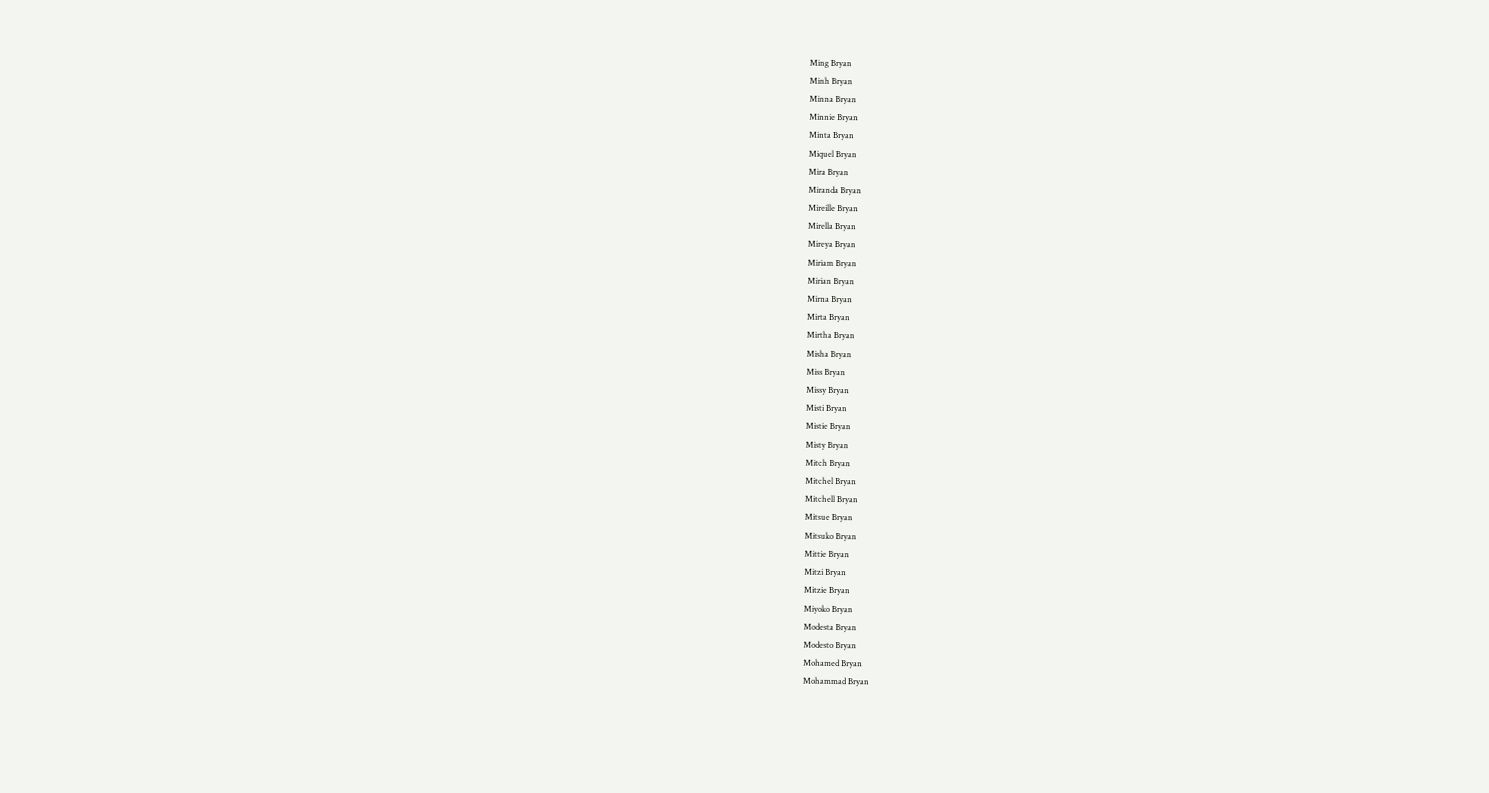Ming Bryan
Minh Bryan
Minna Bryan
Minnie Bryan
Minta Bryan
Miquel Bryan
Mira Bryan
Miranda Bryan
Mireille Bryan
Mirella Bryan
Mireya Bryan
Miriam Bryan
Mirian Bryan
Mirna Bryan
Mirta Bryan
Mirtha Bryan
Misha Bryan
Miss Bryan
Missy Bryan
Misti Bryan
Mistie Bryan
Misty Bryan
Mitch Bryan
Mitchel Bryan
Mitchell Bryan
Mitsue Bryan
Mitsuko Bryan
Mittie Bryan
Mitzi Bryan
Mitzie Bryan
Miyoko Bryan
Modesta Bryan
Modesto Bryan
Mohamed Bryan
Mohammad Bryan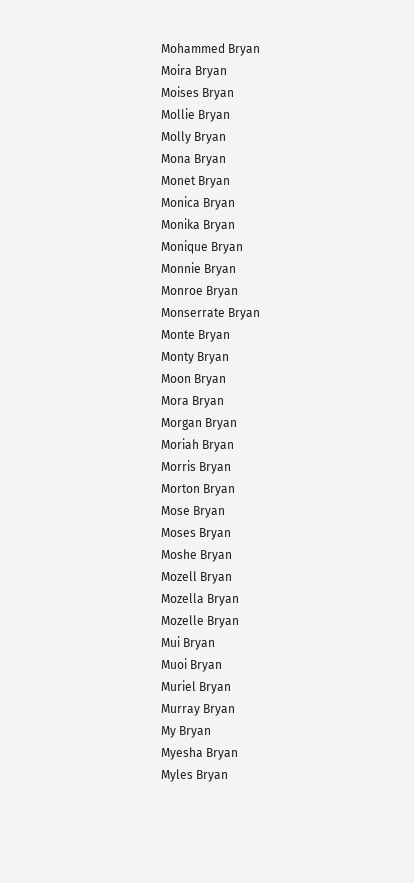Mohammed Bryan
Moira Bryan
Moises Bryan
Mollie Bryan
Molly Bryan
Mona Bryan
Monet Bryan
Monica Bryan
Monika Bryan
Monique Bryan
Monnie Bryan
Monroe Bryan
Monserrate Bryan
Monte Bryan
Monty Bryan
Moon Bryan
Mora Bryan
Morgan Bryan
Moriah Bryan
Morris Bryan
Morton Bryan
Mose Bryan
Moses Bryan
Moshe Bryan
Mozell Bryan
Mozella Bryan
Mozelle Bryan
Mui Bryan
Muoi Bryan
Muriel Bryan
Murray Bryan
My Bryan
Myesha Bryan
Myles Bryan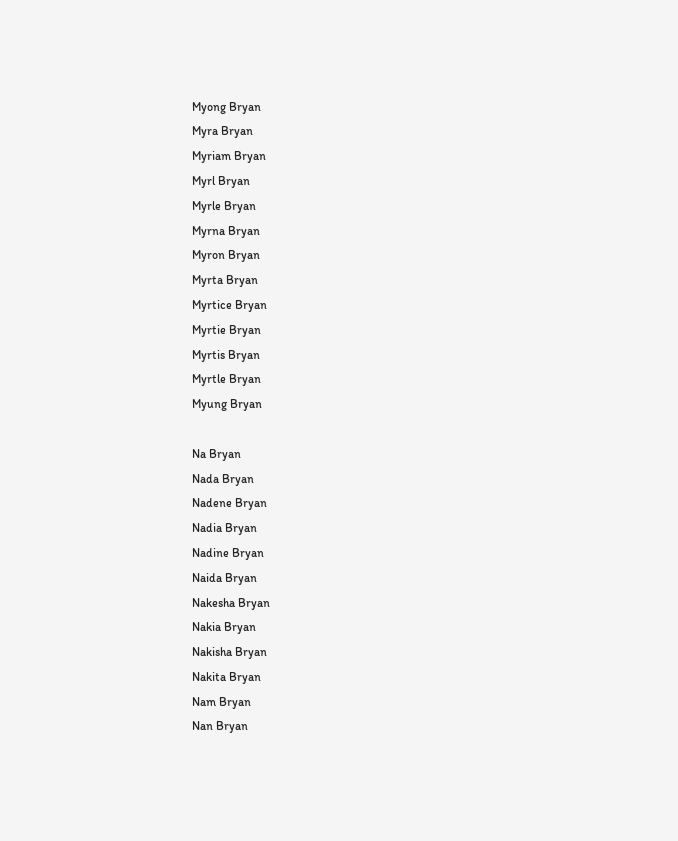Myong Bryan
Myra Bryan
Myriam Bryan
Myrl Bryan
Myrle Bryan
Myrna Bryan
Myron Bryan
Myrta Bryan
Myrtice Bryan
Myrtie Bryan
Myrtis Bryan
Myrtle Bryan
Myung Bryan

Na Bryan
Nada Bryan
Nadene Bryan
Nadia Bryan
Nadine Bryan
Naida Bryan
Nakesha Bryan
Nakia Bryan
Nakisha Bryan
Nakita Bryan
Nam Bryan
Nan Bryan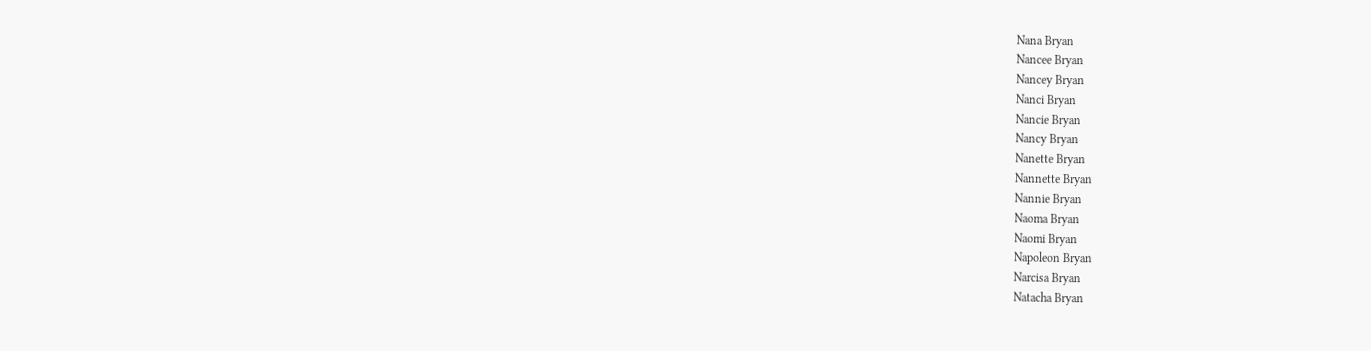Nana Bryan
Nancee Bryan
Nancey Bryan
Nanci Bryan
Nancie Bryan
Nancy Bryan
Nanette Bryan
Nannette Bryan
Nannie Bryan
Naoma Bryan
Naomi Bryan
Napoleon Bryan
Narcisa Bryan
Natacha Bryan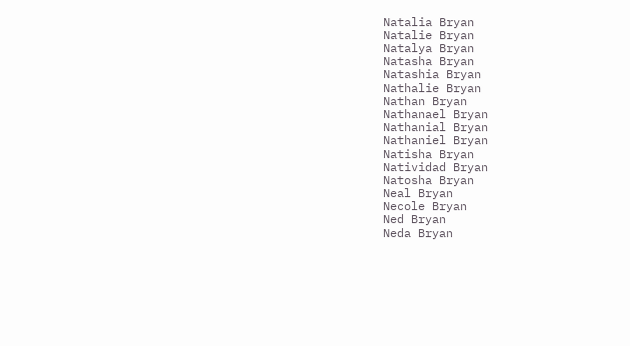Natalia Bryan
Natalie Bryan
Natalya Bryan
Natasha Bryan
Natashia Bryan
Nathalie Bryan
Nathan Bryan
Nathanael Bryan
Nathanial Bryan
Nathaniel Bryan
Natisha Bryan
Natividad Bryan
Natosha Bryan
Neal Bryan
Necole Bryan
Ned Bryan
Neda Bryan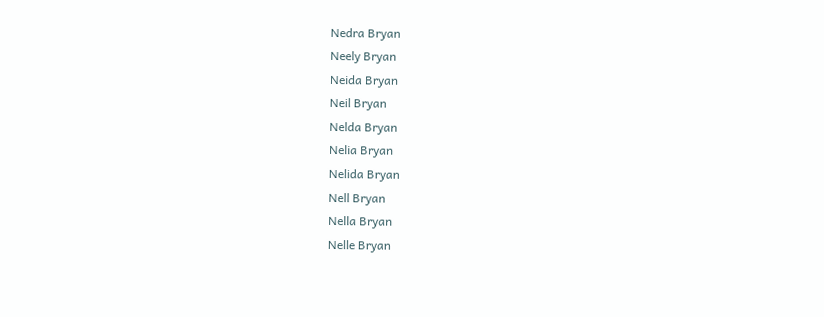Nedra Bryan
Neely Bryan
Neida Bryan
Neil Bryan
Nelda Bryan
Nelia Bryan
Nelida Bryan
Nell Bryan
Nella Bryan
Nelle Bryan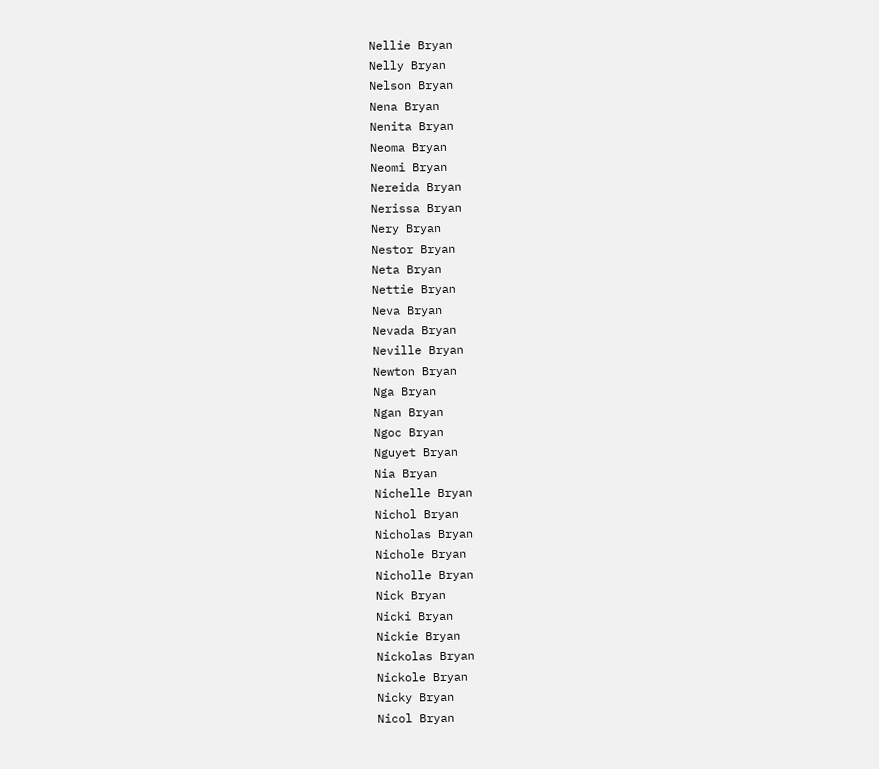Nellie Bryan
Nelly Bryan
Nelson Bryan
Nena Bryan
Nenita Bryan
Neoma Bryan
Neomi Bryan
Nereida Bryan
Nerissa Bryan
Nery Bryan
Nestor Bryan
Neta Bryan
Nettie Bryan
Neva Bryan
Nevada Bryan
Neville Bryan
Newton Bryan
Nga Bryan
Ngan Bryan
Ngoc Bryan
Nguyet Bryan
Nia Bryan
Nichelle Bryan
Nichol Bryan
Nicholas Bryan
Nichole Bryan
Nicholle Bryan
Nick Bryan
Nicki Bryan
Nickie Bryan
Nickolas Bryan
Nickole Bryan
Nicky Bryan
Nicol Bryan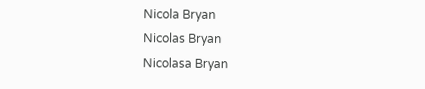Nicola Bryan
Nicolas Bryan
Nicolasa Bryan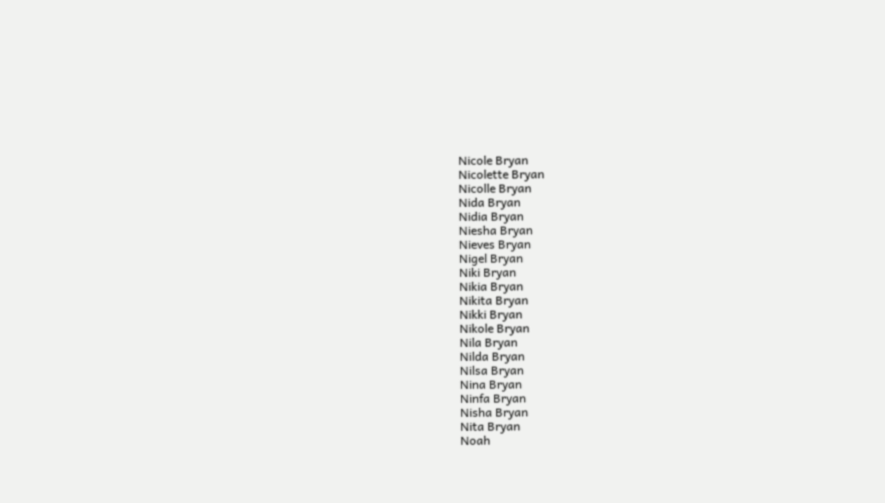Nicole Bryan
Nicolette Bryan
Nicolle Bryan
Nida Bryan
Nidia Bryan
Niesha Bryan
Nieves Bryan
Nigel Bryan
Niki Bryan
Nikia Bryan
Nikita Bryan
Nikki Bryan
Nikole Bryan
Nila Bryan
Nilda Bryan
Nilsa Bryan
Nina Bryan
Ninfa Bryan
Nisha Bryan
Nita Bryan
Noah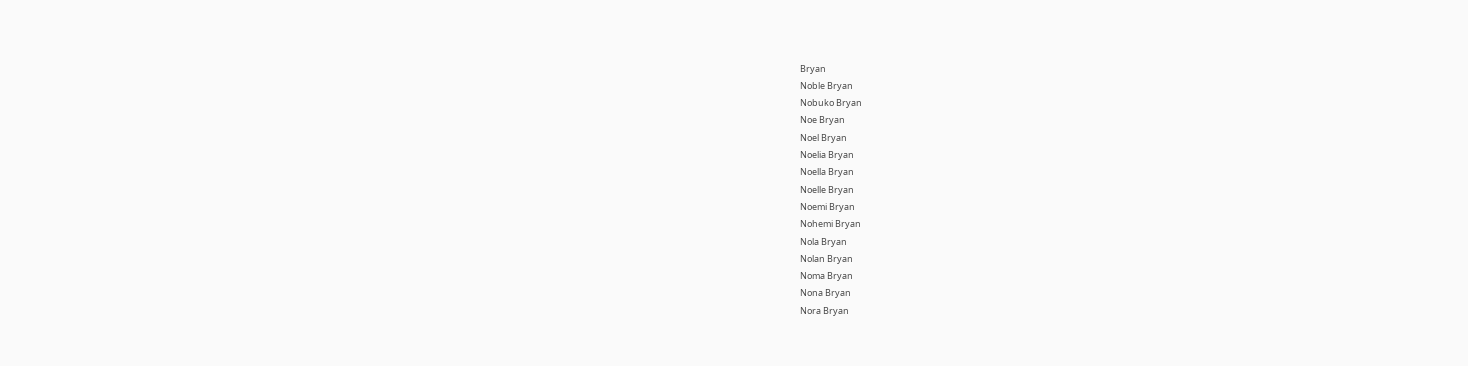Bryan
Noble Bryan
Nobuko Bryan
Noe Bryan
Noel Bryan
Noelia Bryan
Noella Bryan
Noelle Bryan
Noemi Bryan
Nohemi Bryan
Nola Bryan
Nolan Bryan
Noma Bryan
Nona Bryan
Nora Bryan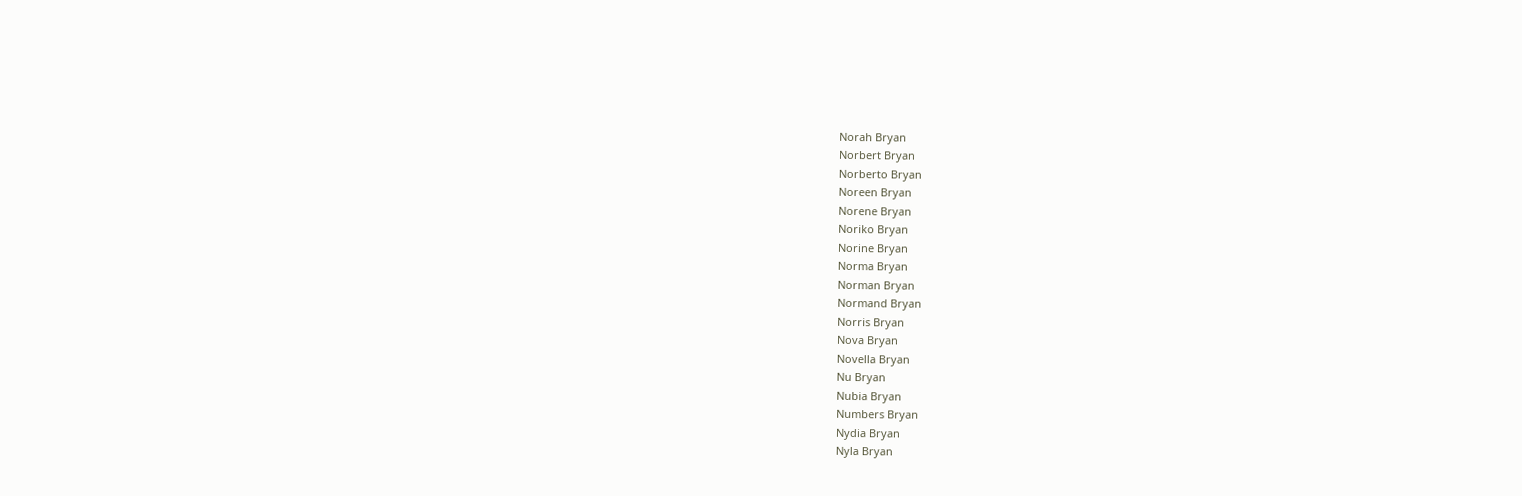Norah Bryan
Norbert Bryan
Norberto Bryan
Noreen Bryan
Norene Bryan
Noriko Bryan
Norine Bryan
Norma Bryan
Norman Bryan
Normand Bryan
Norris Bryan
Nova Bryan
Novella Bryan
Nu Bryan
Nubia Bryan
Numbers Bryan
Nydia Bryan
Nyla Bryan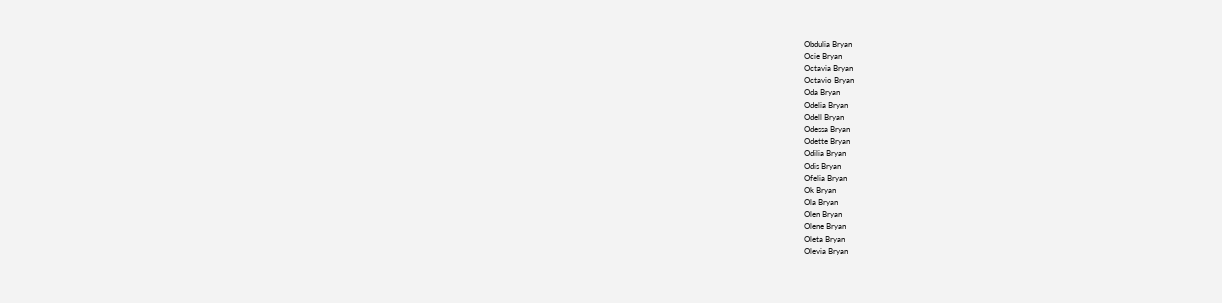Obdulia Bryan
Ocie Bryan
Octavia Bryan
Octavio Bryan
Oda Bryan
Odelia Bryan
Odell Bryan
Odessa Bryan
Odette Bryan
Odilia Bryan
Odis Bryan
Ofelia Bryan
Ok Bryan
Ola Bryan
Olen Bryan
Olene Bryan
Oleta Bryan
Olevia Bryan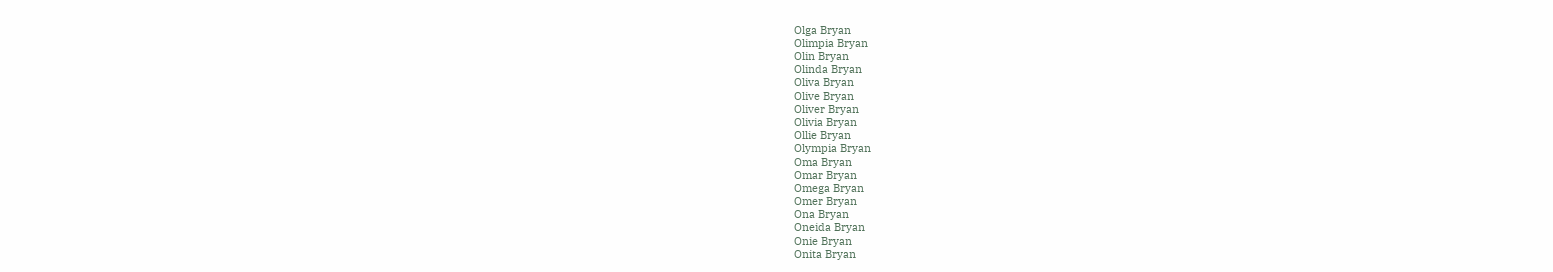Olga Bryan
Olimpia Bryan
Olin Bryan
Olinda Bryan
Oliva Bryan
Olive Bryan
Oliver Bryan
Olivia Bryan
Ollie Bryan
Olympia Bryan
Oma Bryan
Omar Bryan
Omega Bryan
Omer Bryan
Ona Bryan
Oneida Bryan
Onie Bryan
Onita Bryan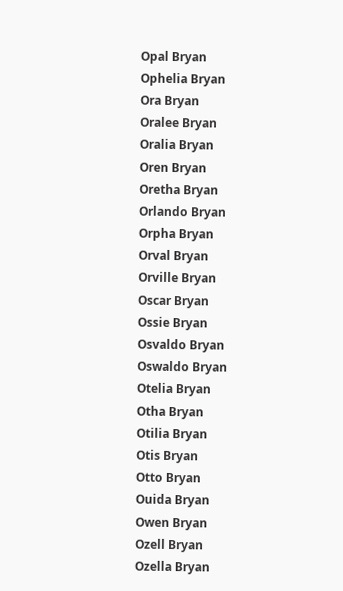Opal Bryan
Ophelia Bryan
Ora Bryan
Oralee Bryan
Oralia Bryan
Oren Bryan
Oretha Bryan
Orlando Bryan
Orpha Bryan
Orval Bryan
Orville Bryan
Oscar Bryan
Ossie Bryan
Osvaldo Bryan
Oswaldo Bryan
Otelia Bryan
Otha Bryan
Otilia Bryan
Otis Bryan
Otto Bryan
Ouida Bryan
Owen Bryan
Ozell Bryan
Ozella Bryan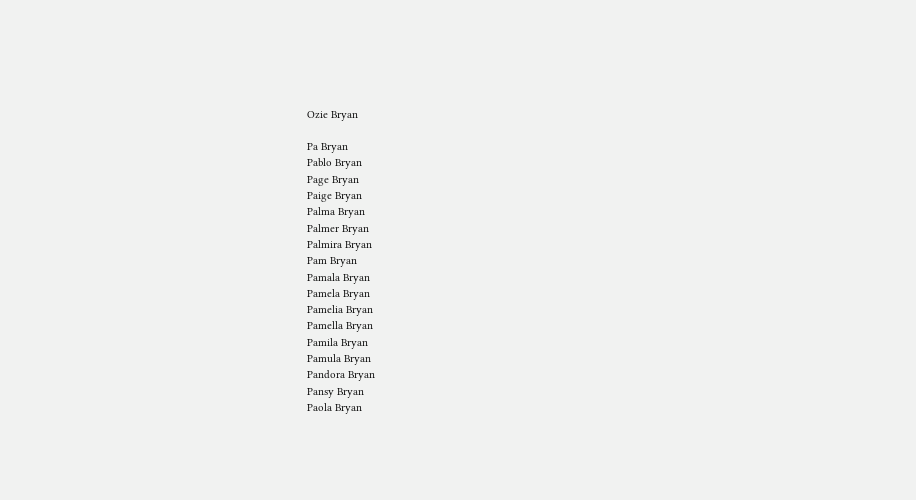Ozie Bryan

Pa Bryan
Pablo Bryan
Page Bryan
Paige Bryan
Palma Bryan
Palmer Bryan
Palmira Bryan
Pam Bryan
Pamala Bryan
Pamela Bryan
Pamelia Bryan
Pamella Bryan
Pamila Bryan
Pamula Bryan
Pandora Bryan
Pansy Bryan
Paola Bryan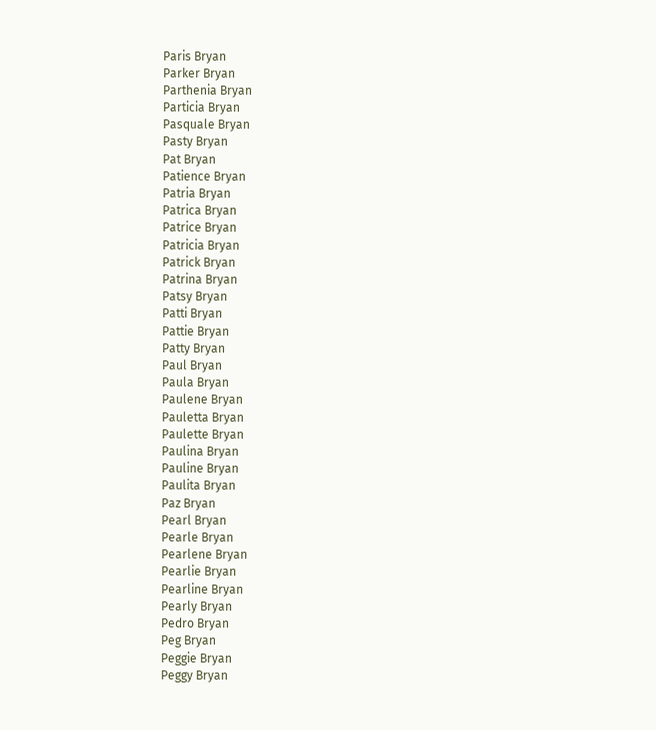Paris Bryan
Parker Bryan
Parthenia Bryan
Particia Bryan
Pasquale Bryan
Pasty Bryan
Pat Bryan
Patience Bryan
Patria Bryan
Patrica Bryan
Patrice Bryan
Patricia Bryan
Patrick Bryan
Patrina Bryan
Patsy Bryan
Patti Bryan
Pattie Bryan
Patty Bryan
Paul Bryan
Paula Bryan
Paulene Bryan
Pauletta Bryan
Paulette Bryan
Paulina Bryan
Pauline Bryan
Paulita Bryan
Paz Bryan
Pearl Bryan
Pearle Bryan
Pearlene Bryan
Pearlie Bryan
Pearline Bryan
Pearly Bryan
Pedro Bryan
Peg Bryan
Peggie Bryan
Peggy Bryan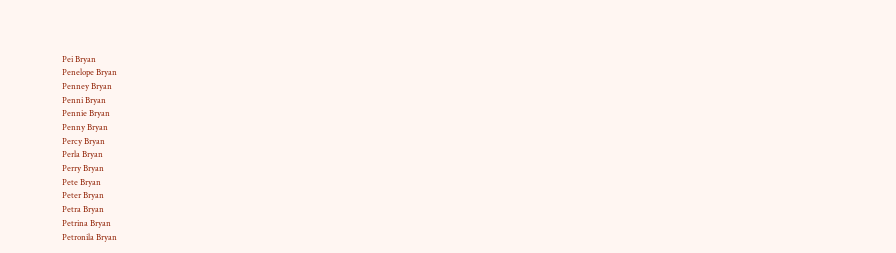Pei Bryan
Penelope Bryan
Penney Bryan
Penni Bryan
Pennie Bryan
Penny Bryan
Percy Bryan
Perla Bryan
Perry Bryan
Pete Bryan
Peter Bryan
Petra Bryan
Petrina Bryan
Petronila Bryan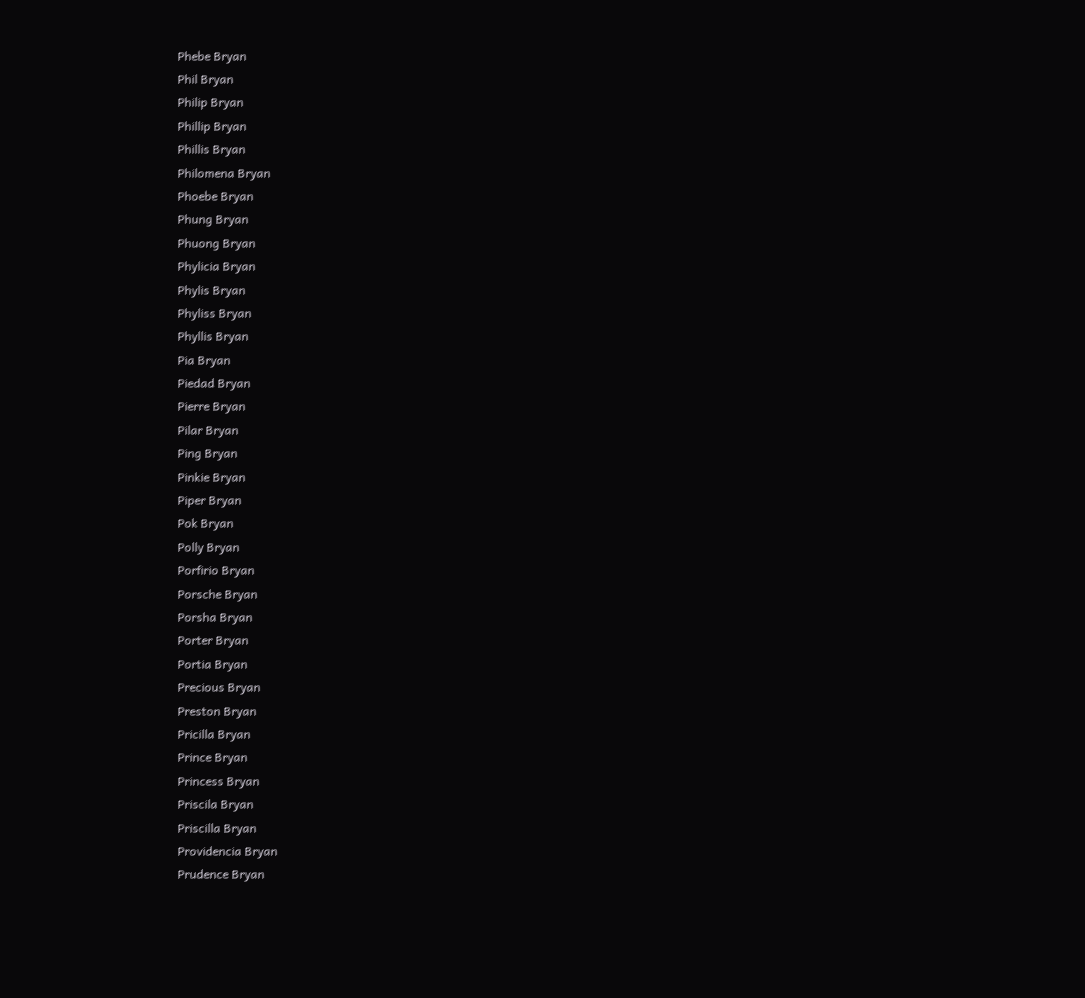Phebe Bryan
Phil Bryan
Philip Bryan
Phillip Bryan
Phillis Bryan
Philomena Bryan
Phoebe Bryan
Phung Bryan
Phuong Bryan
Phylicia Bryan
Phylis Bryan
Phyliss Bryan
Phyllis Bryan
Pia Bryan
Piedad Bryan
Pierre Bryan
Pilar Bryan
Ping Bryan
Pinkie Bryan
Piper Bryan
Pok Bryan
Polly Bryan
Porfirio Bryan
Porsche Bryan
Porsha Bryan
Porter Bryan
Portia Bryan
Precious Bryan
Preston Bryan
Pricilla Bryan
Prince Bryan
Princess Bryan
Priscila Bryan
Priscilla Bryan
Providencia Bryan
Prudence Bryan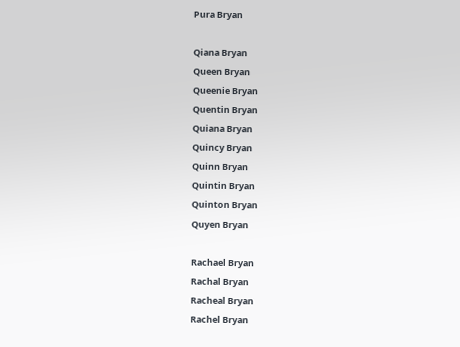Pura Bryan

Qiana Bryan
Queen Bryan
Queenie Bryan
Quentin Bryan
Quiana Bryan
Quincy Bryan
Quinn Bryan
Quintin Bryan
Quinton Bryan
Quyen Bryan

Rachael Bryan
Rachal Bryan
Racheal Bryan
Rachel Bryan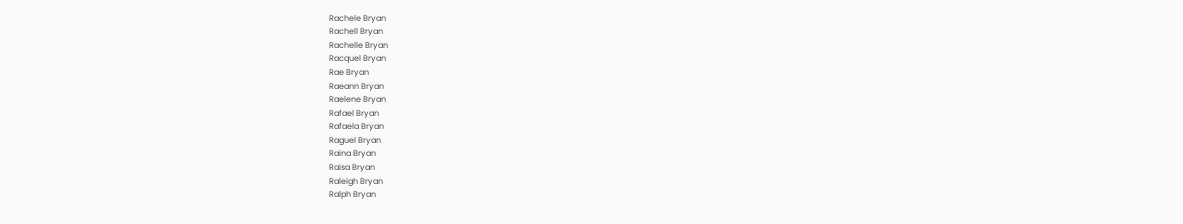Rachele Bryan
Rachell Bryan
Rachelle Bryan
Racquel Bryan
Rae Bryan
Raeann Bryan
Raelene Bryan
Rafael Bryan
Rafaela Bryan
Raguel Bryan
Raina Bryan
Raisa Bryan
Raleigh Bryan
Ralph Bryan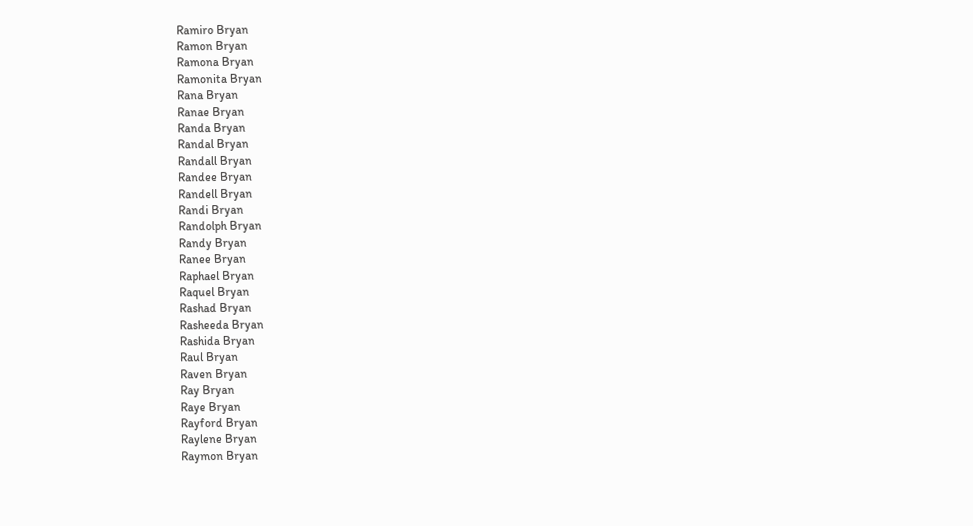Ramiro Bryan
Ramon Bryan
Ramona Bryan
Ramonita Bryan
Rana Bryan
Ranae Bryan
Randa Bryan
Randal Bryan
Randall Bryan
Randee Bryan
Randell Bryan
Randi Bryan
Randolph Bryan
Randy Bryan
Ranee Bryan
Raphael Bryan
Raquel Bryan
Rashad Bryan
Rasheeda Bryan
Rashida Bryan
Raul Bryan
Raven Bryan
Ray Bryan
Raye Bryan
Rayford Bryan
Raylene Bryan
Raymon Bryan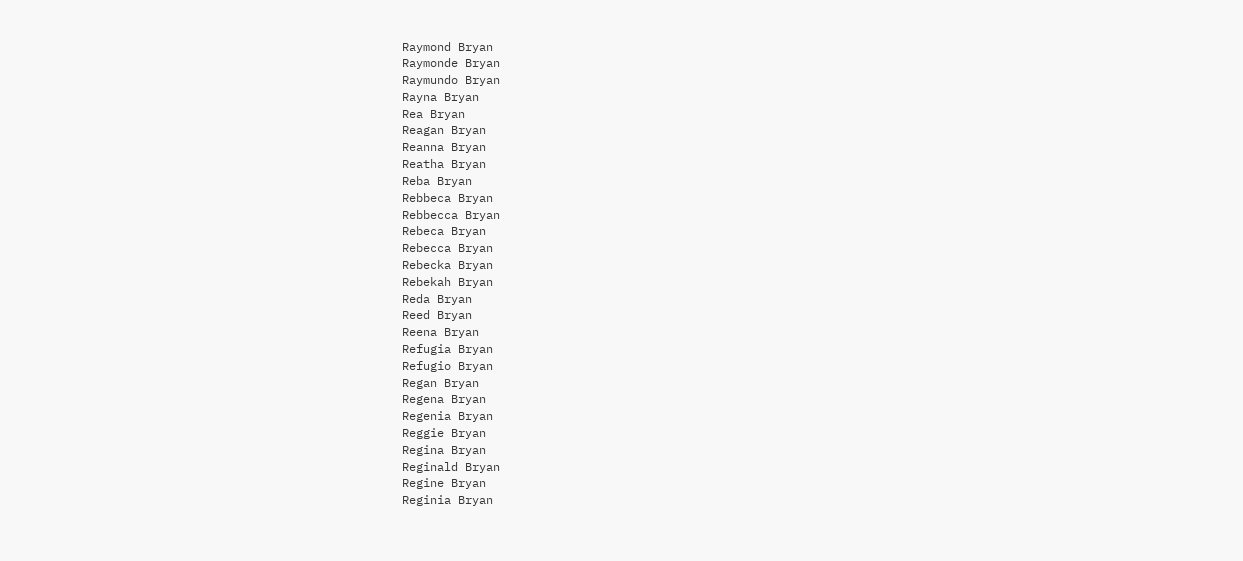Raymond Bryan
Raymonde Bryan
Raymundo Bryan
Rayna Bryan
Rea Bryan
Reagan Bryan
Reanna Bryan
Reatha Bryan
Reba Bryan
Rebbeca Bryan
Rebbecca Bryan
Rebeca Bryan
Rebecca Bryan
Rebecka Bryan
Rebekah Bryan
Reda Bryan
Reed Bryan
Reena Bryan
Refugia Bryan
Refugio Bryan
Regan Bryan
Regena Bryan
Regenia Bryan
Reggie Bryan
Regina Bryan
Reginald Bryan
Regine Bryan
Reginia Bryan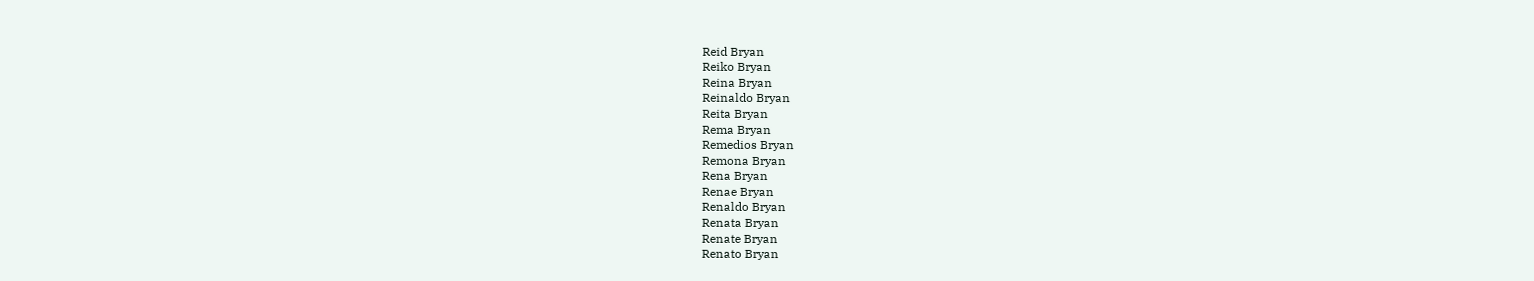Reid Bryan
Reiko Bryan
Reina Bryan
Reinaldo Bryan
Reita Bryan
Rema Bryan
Remedios Bryan
Remona Bryan
Rena Bryan
Renae Bryan
Renaldo Bryan
Renata Bryan
Renate Bryan
Renato Bryan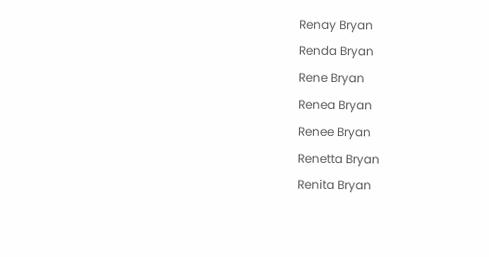Renay Bryan
Renda Bryan
Rene Bryan
Renea Bryan
Renee Bryan
Renetta Bryan
Renita Bryan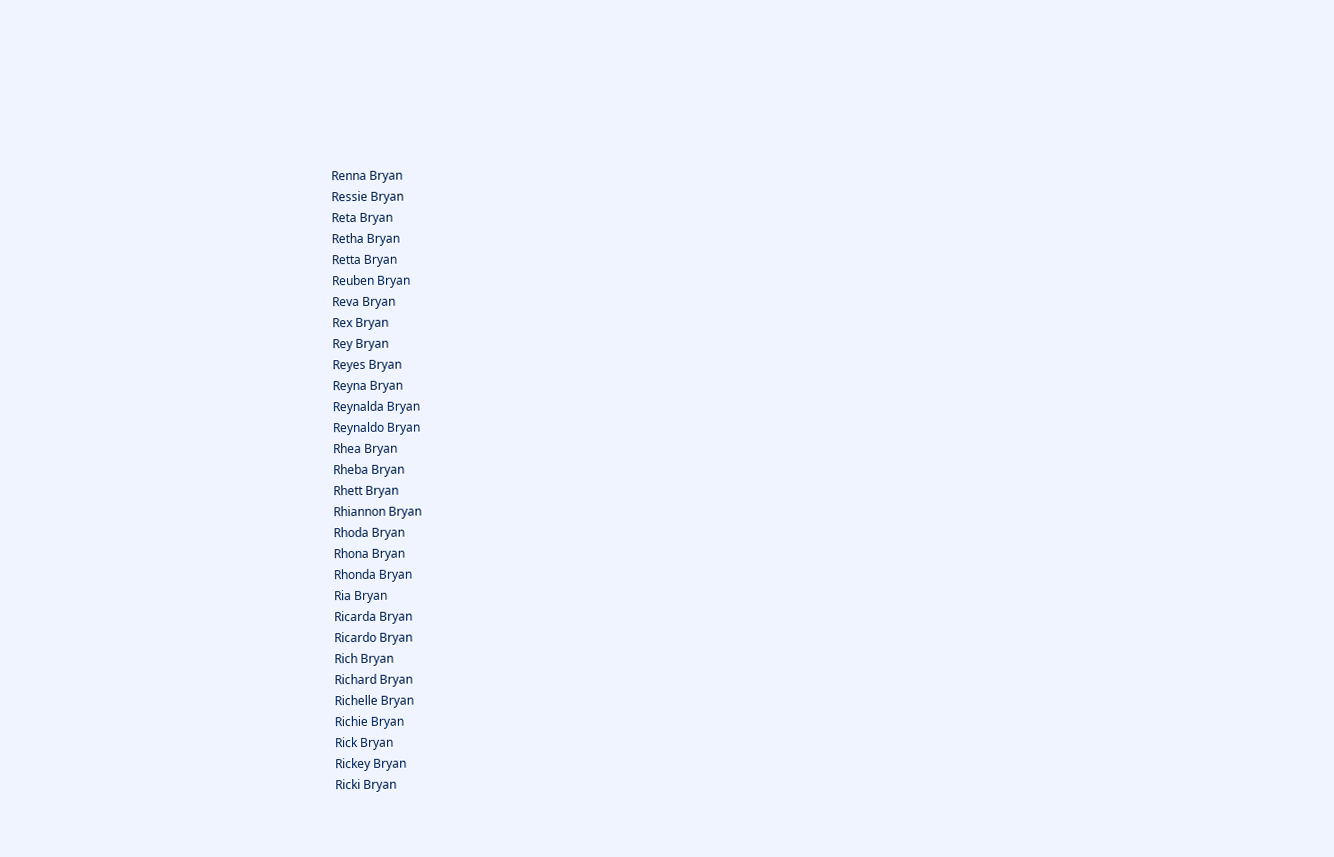Renna Bryan
Ressie Bryan
Reta Bryan
Retha Bryan
Retta Bryan
Reuben Bryan
Reva Bryan
Rex Bryan
Rey Bryan
Reyes Bryan
Reyna Bryan
Reynalda Bryan
Reynaldo Bryan
Rhea Bryan
Rheba Bryan
Rhett Bryan
Rhiannon Bryan
Rhoda Bryan
Rhona Bryan
Rhonda Bryan
Ria Bryan
Ricarda Bryan
Ricardo Bryan
Rich Bryan
Richard Bryan
Richelle Bryan
Richie Bryan
Rick Bryan
Rickey Bryan
Ricki Bryan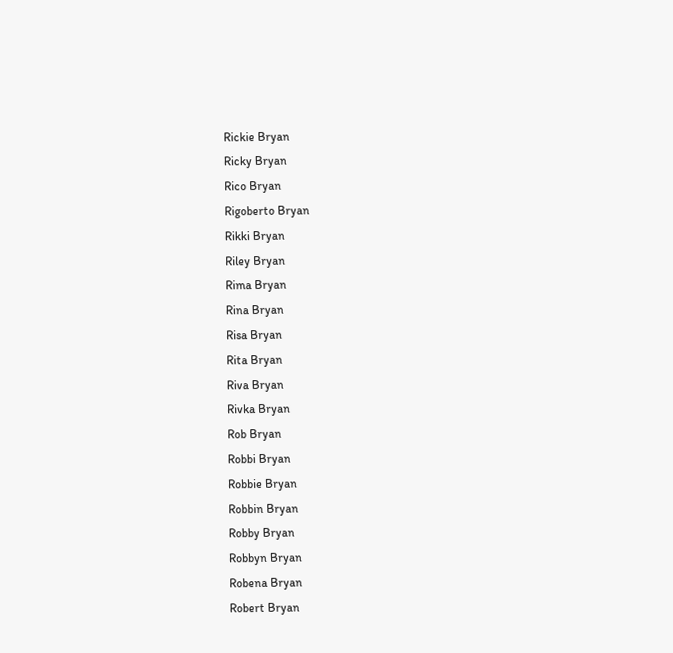Rickie Bryan
Ricky Bryan
Rico Bryan
Rigoberto Bryan
Rikki Bryan
Riley Bryan
Rima Bryan
Rina Bryan
Risa Bryan
Rita Bryan
Riva Bryan
Rivka Bryan
Rob Bryan
Robbi Bryan
Robbie Bryan
Robbin Bryan
Robby Bryan
Robbyn Bryan
Robena Bryan
Robert Bryan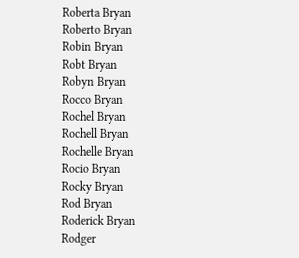Roberta Bryan
Roberto Bryan
Robin Bryan
Robt Bryan
Robyn Bryan
Rocco Bryan
Rochel Bryan
Rochell Bryan
Rochelle Bryan
Rocio Bryan
Rocky Bryan
Rod Bryan
Roderick Bryan
Rodger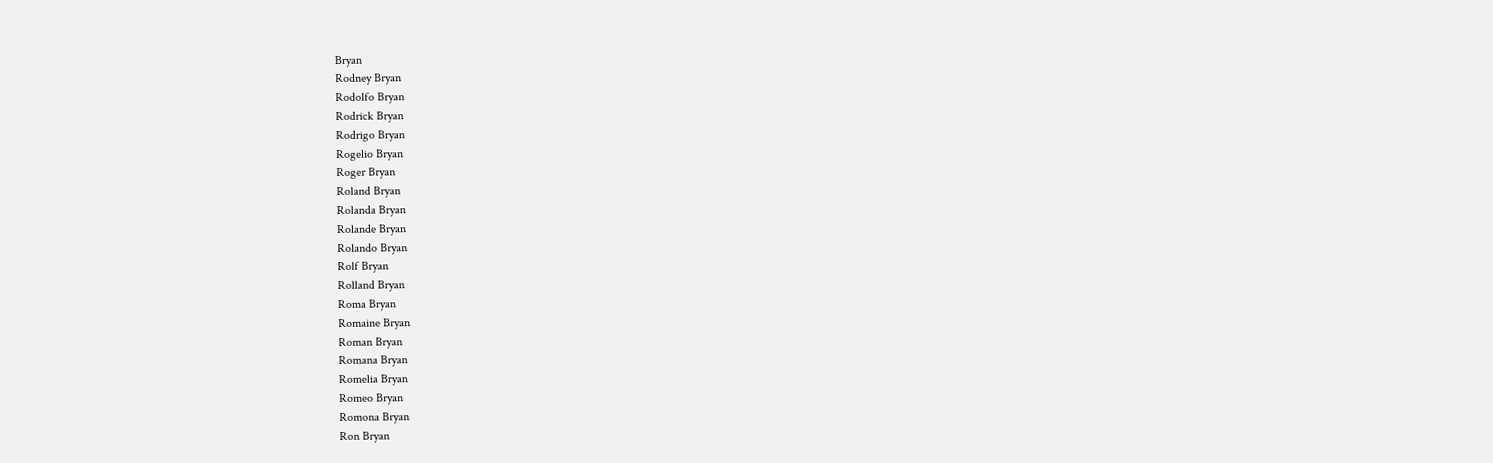Bryan
Rodney Bryan
Rodolfo Bryan
Rodrick Bryan
Rodrigo Bryan
Rogelio Bryan
Roger Bryan
Roland Bryan
Rolanda Bryan
Rolande Bryan
Rolando Bryan
Rolf Bryan
Rolland Bryan
Roma Bryan
Romaine Bryan
Roman Bryan
Romana Bryan
Romelia Bryan
Romeo Bryan
Romona Bryan
Ron Bryan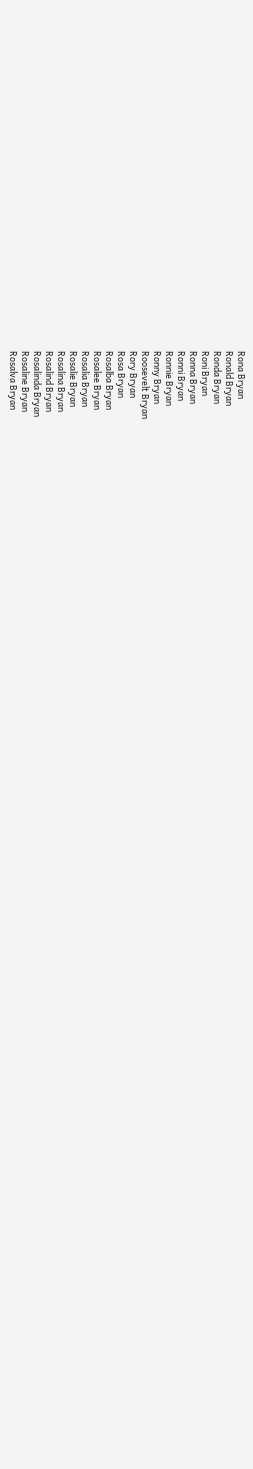Rona Bryan
Ronald Bryan
Ronda Bryan
Roni Bryan
Ronna Bryan
Ronni Bryan
Ronnie Bryan
Ronny Bryan
Roosevelt Bryan
Rory Bryan
Rosa Bryan
Rosalba Bryan
Rosalee Bryan
Rosalia Bryan
Rosalie Bryan
Rosalina Bryan
Rosalind Bryan
Rosalinda Bryan
Rosaline Bryan
Rosalva Bryan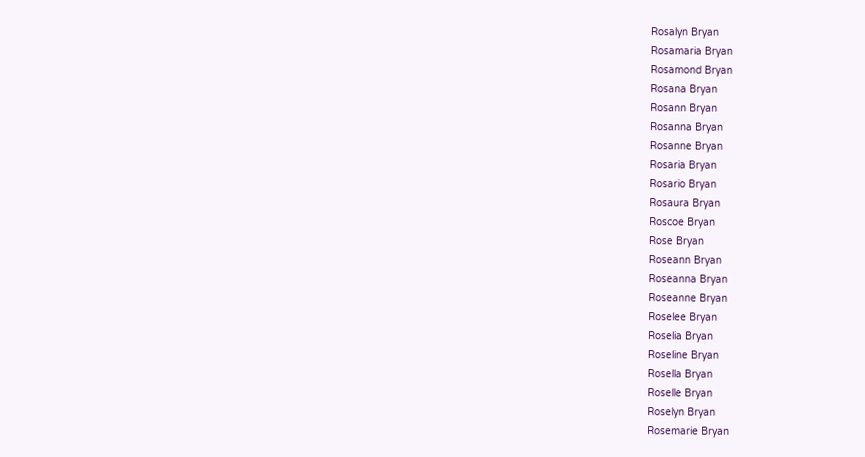Rosalyn Bryan
Rosamaria Bryan
Rosamond Bryan
Rosana Bryan
Rosann Bryan
Rosanna Bryan
Rosanne Bryan
Rosaria Bryan
Rosario Bryan
Rosaura Bryan
Roscoe Bryan
Rose Bryan
Roseann Bryan
Roseanna Bryan
Roseanne Bryan
Roselee Bryan
Roselia Bryan
Roseline Bryan
Rosella Bryan
Roselle Bryan
Roselyn Bryan
Rosemarie Bryan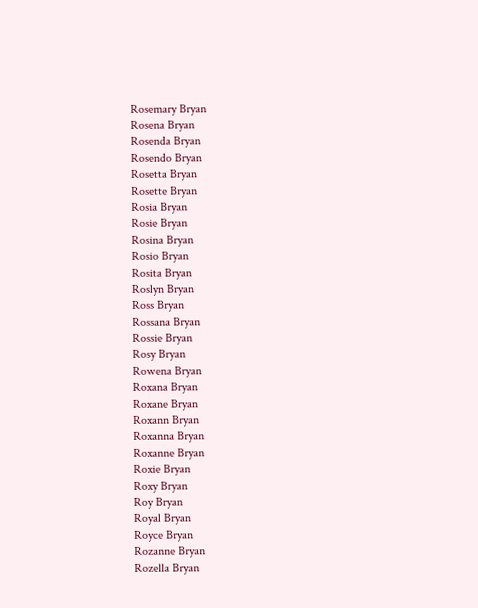Rosemary Bryan
Rosena Bryan
Rosenda Bryan
Rosendo Bryan
Rosetta Bryan
Rosette Bryan
Rosia Bryan
Rosie Bryan
Rosina Bryan
Rosio Bryan
Rosita Bryan
Roslyn Bryan
Ross Bryan
Rossana Bryan
Rossie Bryan
Rosy Bryan
Rowena Bryan
Roxana Bryan
Roxane Bryan
Roxann Bryan
Roxanna Bryan
Roxanne Bryan
Roxie Bryan
Roxy Bryan
Roy Bryan
Royal Bryan
Royce Bryan
Rozanne Bryan
Rozella Bryan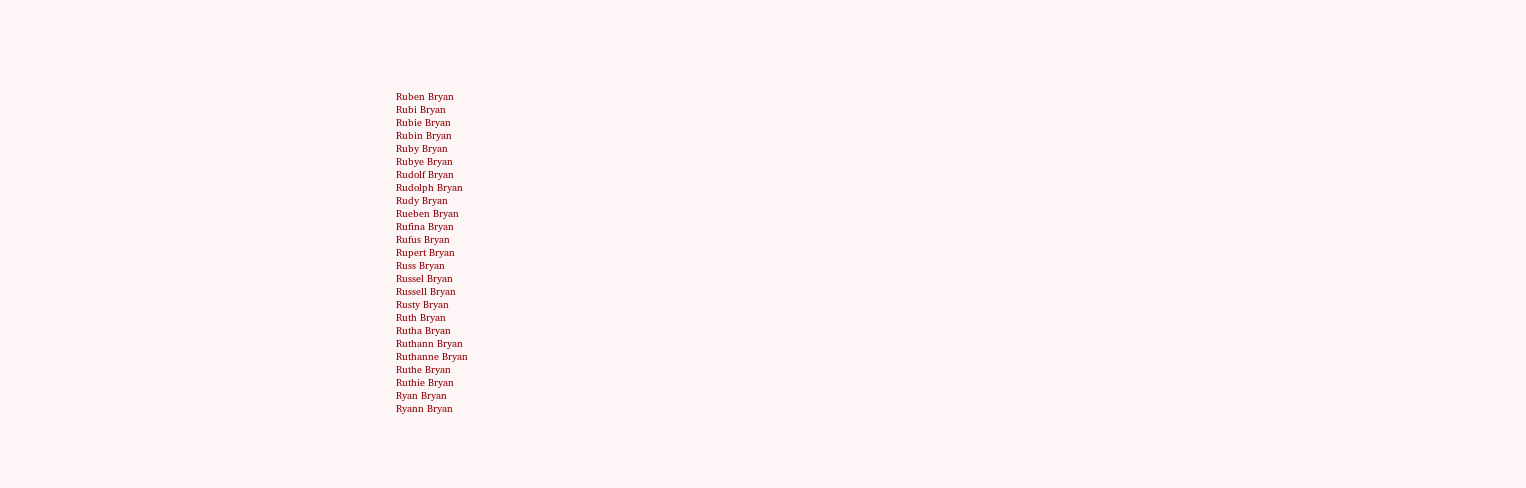Ruben Bryan
Rubi Bryan
Rubie Bryan
Rubin Bryan
Ruby Bryan
Rubye Bryan
Rudolf Bryan
Rudolph Bryan
Rudy Bryan
Rueben Bryan
Rufina Bryan
Rufus Bryan
Rupert Bryan
Russ Bryan
Russel Bryan
Russell Bryan
Rusty Bryan
Ruth Bryan
Rutha Bryan
Ruthann Bryan
Ruthanne Bryan
Ruthe Bryan
Ruthie Bryan
Ryan Bryan
Ryann Bryan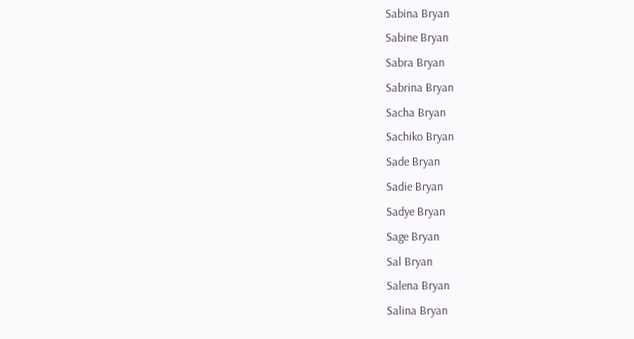Sabina Bryan
Sabine Bryan
Sabra Bryan
Sabrina Bryan
Sacha Bryan
Sachiko Bryan
Sade Bryan
Sadie Bryan
Sadye Bryan
Sage Bryan
Sal Bryan
Salena Bryan
Salina Bryan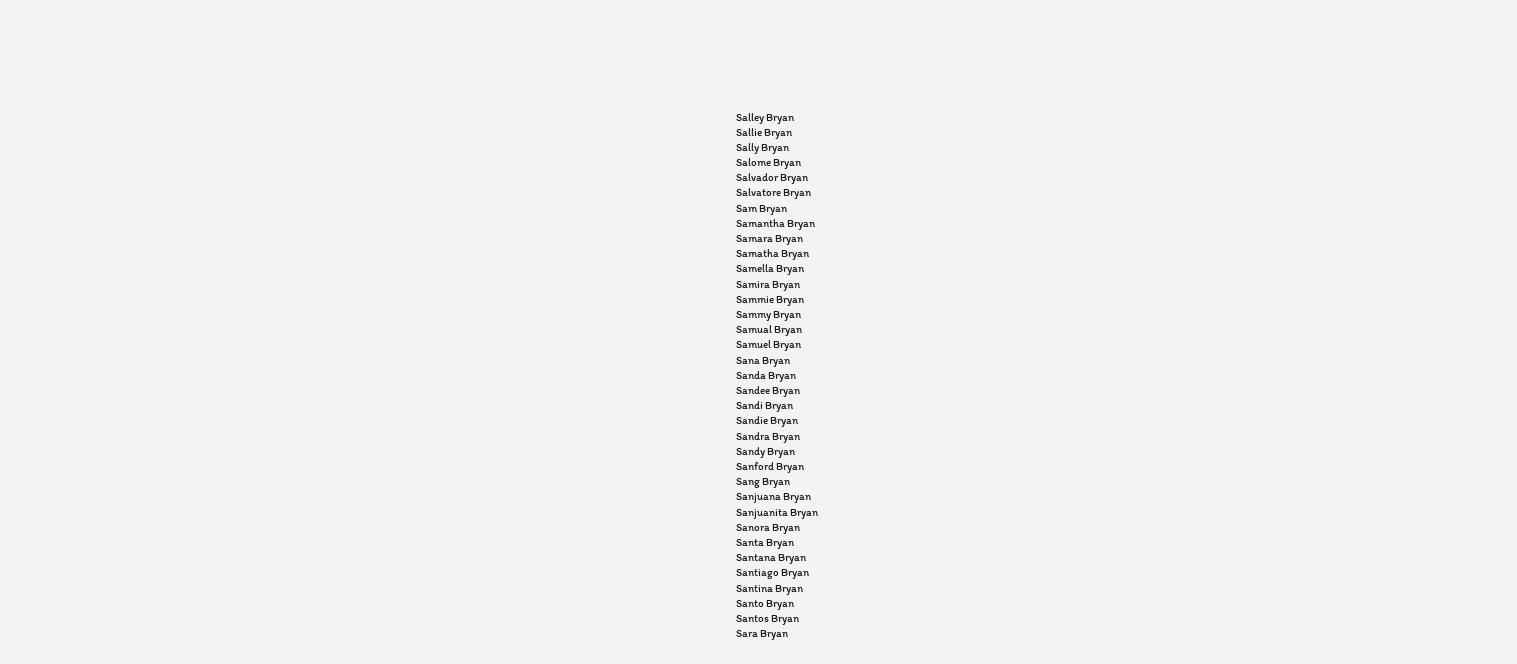Salley Bryan
Sallie Bryan
Sally Bryan
Salome Bryan
Salvador Bryan
Salvatore Bryan
Sam Bryan
Samantha Bryan
Samara Bryan
Samatha Bryan
Samella Bryan
Samira Bryan
Sammie Bryan
Sammy Bryan
Samual Bryan
Samuel Bryan
Sana Bryan
Sanda Bryan
Sandee Bryan
Sandi Bryan
Sandie Bryan
Sandra Bryan
Sandy Bryan
Sanford Bryan
Sang Bryan
Sanjuana Bryan
Sanjuanita Bryan
Sanora Bryan
Santa Bryan
Santana Bryan
Santiago Bryan
Santina Bryan
Santo Bryan
Santos Bryan
Sara Bryan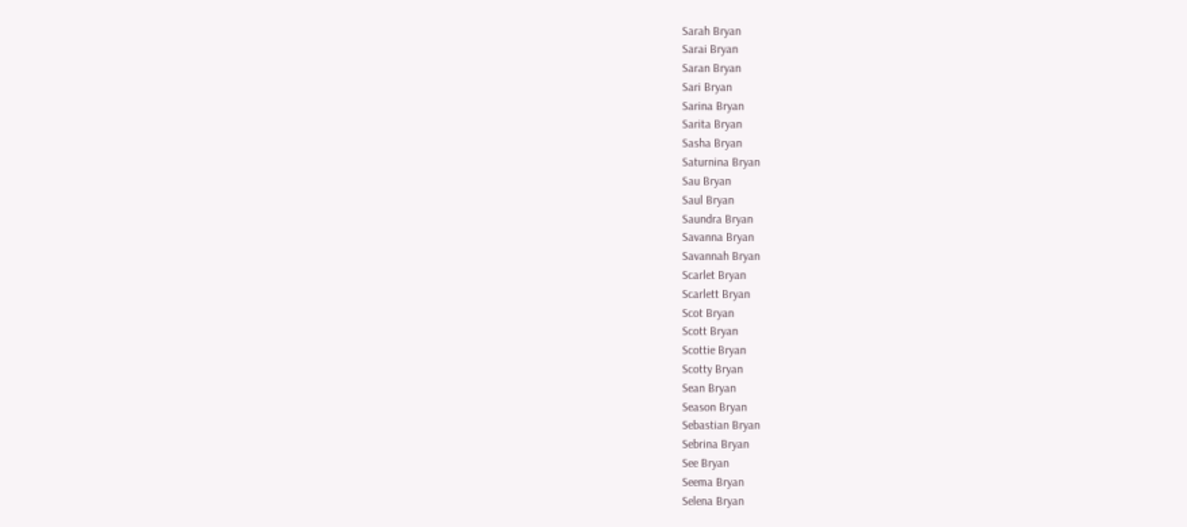Sarah Bryan
Sarai Bryan
Saran Bryan
Sari Bryan
Sarina Bryan
Sarita Bryan
Sasha Bryan
Saturnina Bryan
Sau Bryan
Saul Bryan
Saundra Bryan
Savanna Bryan
Savannah Bryan
Scarlet Bryan
Scarlett Bryan
Scot Bryan
Scott Bryan
Scottie Bryan
Scotty Bryan
Sean Bryan
Season Bryan
Sebastian Bryan
Sebrina Bryan
See Bryan
Seema Bryan
Selena Bryan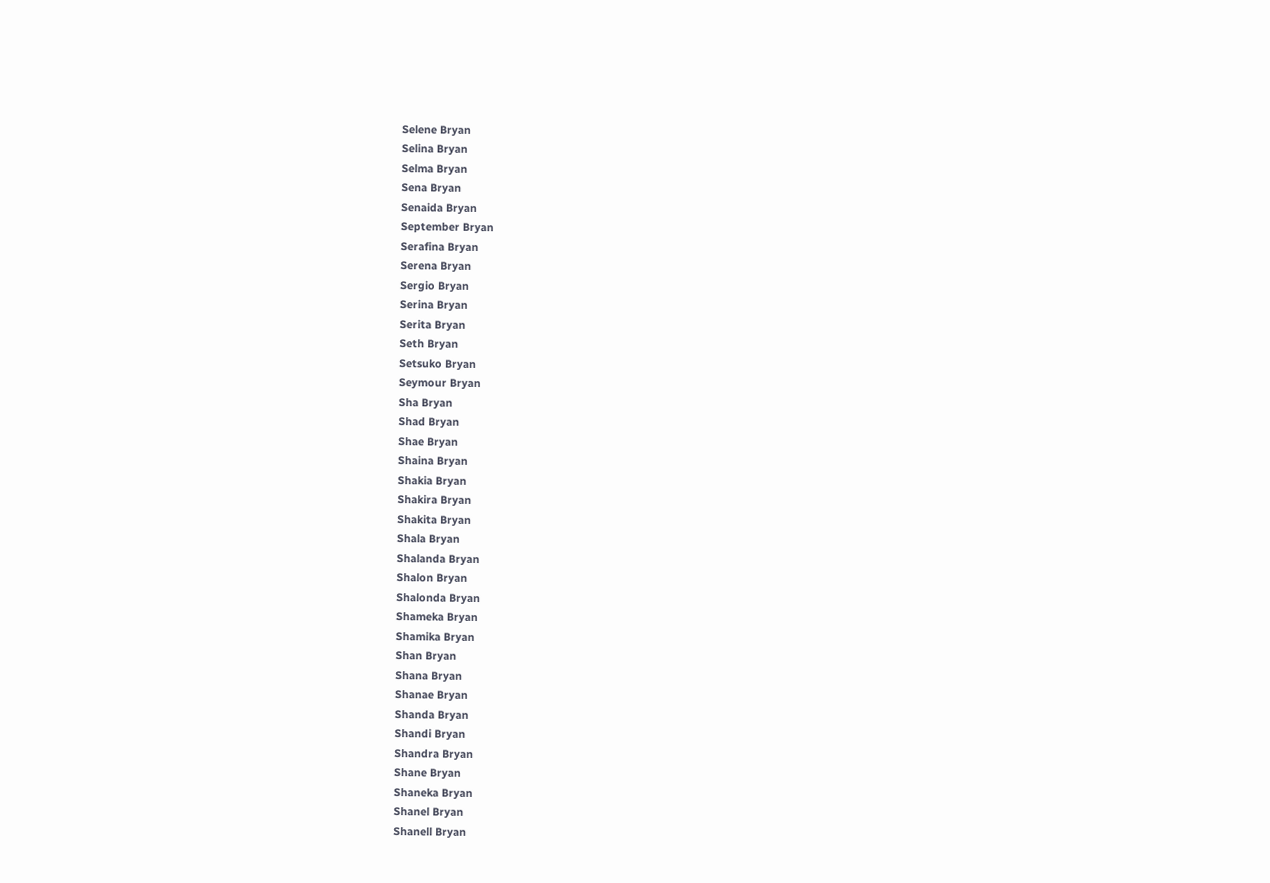Selene Bryan
Selina Bryan
Selma Bryan
Sena Bryan
Senaida Bryan
September Bryan
Serafina Bryan
Serena Bryan
Sergio Bryan
Serina Bryan
Serita Bryan
Seth Bryan
Setsuko Bryan
Seymour Bryan
Sha Bryan
Shad Bryan
Shae Bryan
Shaina Bryan
Shakia Bryan
Shakira Bryan
Shakita Bryan
Shala Bryan
Shalanda Bryan
Shalon Bryan
Shalonda Bryan
Shameka Bryan
Shamika Bryan
Shan Bryan
Shana Bryan
Shanae Bryan
Shanda Bryan
Shandi Bryan
Shandra Bryan
Shane Bryan
Shaneka Bryan
Shanel Bryan
Shanell Bryan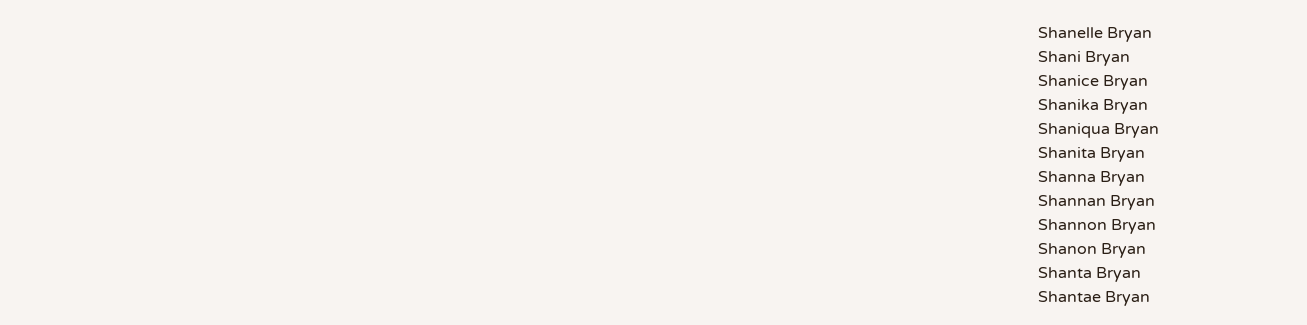Shanelle Bryan
Shani Bryan
Shanice Bryan
Shanika Bryan
Shaniqua Bryan
Shanita Bryan
Shanna Bryan
Shannan Bryan
Shannon Bryan
Shanon Bryan
Shanta Bryan
Shantae Bryan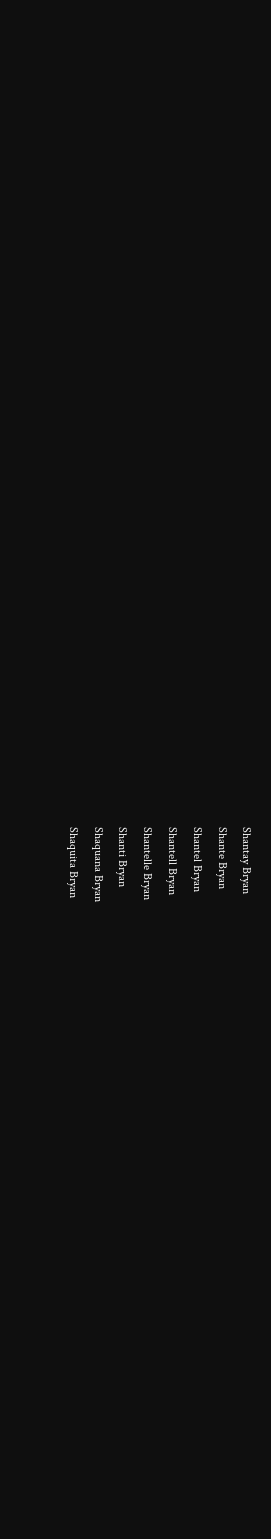Shantay Bryan
Shante Bryan
Shantel Bryan
Shantell Bryan
Shantelle Bryan
Shanti Bryan
Shaquana Bryan
Shaquita Bryan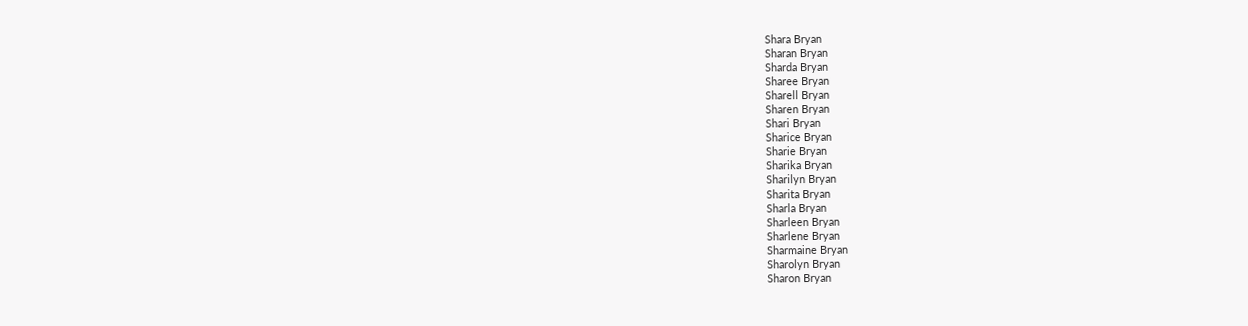Shara Bryan
Sharan Bryan
Sharda Bryan
Sharee Bryan
Sharell Bryan
Sharen Bryan
Shari Bryan
Sharice Bryan
Sharie Bryan
Sharika Bryan
Sharilyn Bryan
Sharita Bryan
Sharla Bryan
Sharleen Bryan
Sharlene Bryan
Sharmaine Bryan
Sharolyn Bryan
Sharon Bryan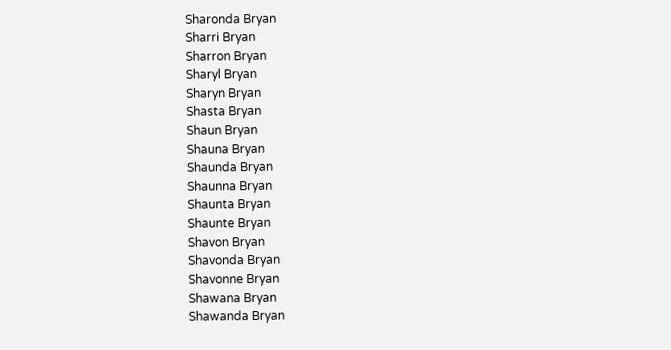Sharonda Bryan
Sharri Bryan
Sharron Bryan
Sharyl Bryan
Sharyn Bryan
Shasta Bryan
Shaun Bryan
Shauna Bryan
Shaunda Bryan
Shaunna Bryan
Shaunta Bryan
Shaunte Bryan
Shavon Bryan
Shavonda Bryan
Shavonne Bryan
Shawana Bryan
Shawanda Bryan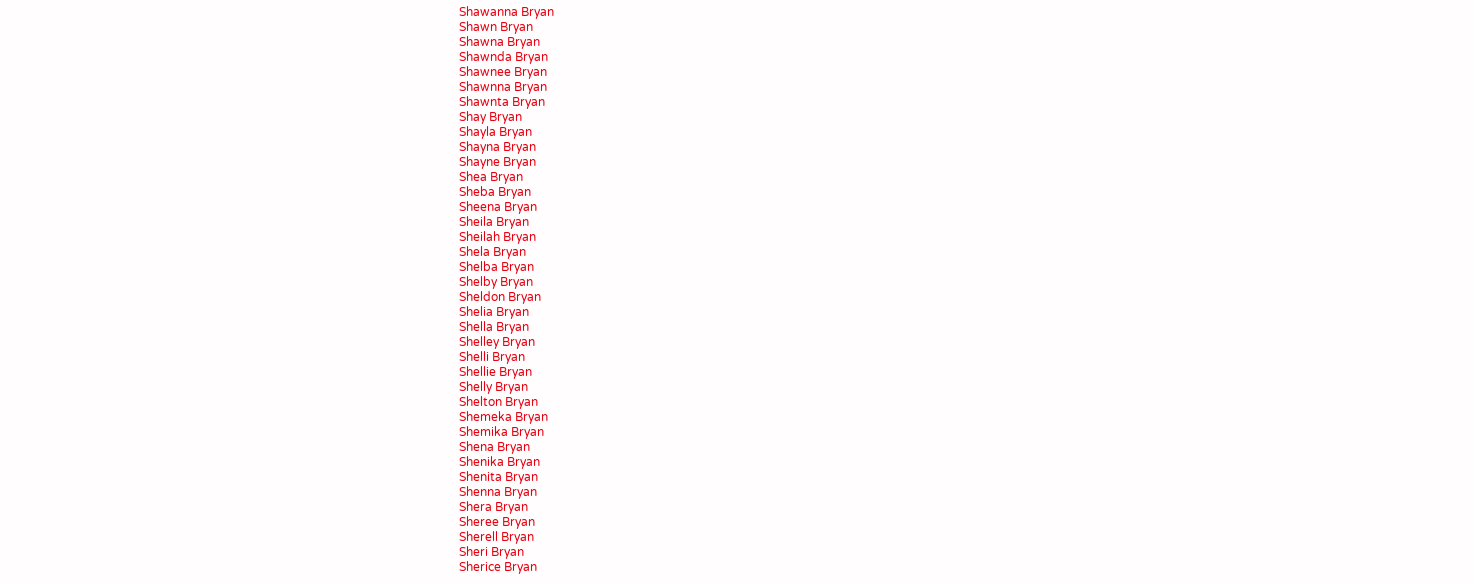Shawanna Bryan
Shawn Bryan
Shawna Bryan
Shawnda Bryan
Shawnee Bryan
Shawnna Bryan
Shawnta Bryan
Shay Bryan
Shayla Bryan
Shayna Bryan
Shayne Bryan
Shea Bryan
Sheba Bryan
Sheena Bryan
Sheila Bryan
Sheilah Bryan
Shela Bryan
Shelba Bryan
Shelby Bryan
Sheldon Bryan
Shelia Bryan
Shella Bryan
Shelley Bryan
Shelli Bryan
Shellie Bryan
Shelly Bryan
Shelton Bryan
Shemeka Bryan
Shemika Bryan
Shena Bryan
Shenika Bryan
Shenita Bryan
Shenna Bryan
Shera Bryan
Sheree Bryan
Sherell Bryan
Sheri Bryan
Sherice Bryan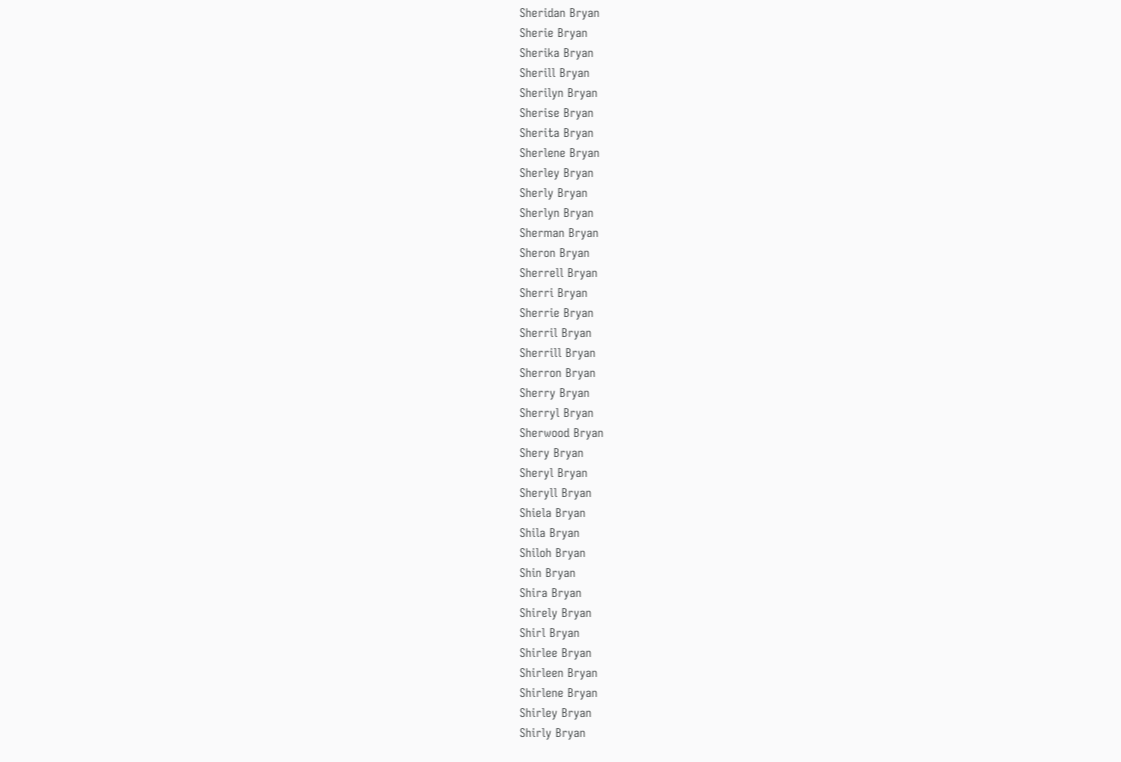Sheridan Bryan
Sherie Bryan
Sherika Bryan
Sherill Bryan
Sherilyn Bryan
Sherise Bryan
Sherita Bryan
Sherlene Bryan
Sherley Bryan
Sherly Bryan
Sherlyn Bryan
Sherman Bryan
Sheron Bryan
Sherrell Bryan
Sherri Bryan
Sherrie Bryan
Sherril Bryan
Sherrill Bryan
Sherron Bryan
Sherry Bryan
Sherryl Bryan
Sherwood Bryan
Shery Bryan
Sheryl Bryan
Sheryll Bryan
Shiela Bryan
Shila Bryan
Shiloh Bryan
Shin Bryan
Shira Bryan
Shirely Bryan
Shirl Bryan
Shirlee Bryan
Shirleen Bryan
Shirlene Bryan
Shirley Bryan
Shirly Bryan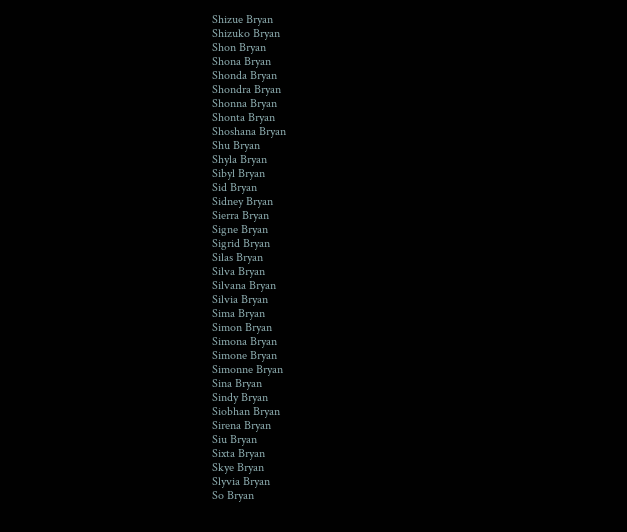Shizue Bryan
Shizuko Bryan
Shon Bryan
Shona Bryan
Shonda Bryan
Shondra Bryan
Shonna Bryan
Shonta Bryan
Shoshana Bryan
Shu Bryan
Shyla Bryan
Sibyl Bryan
Sid Bryan
Sidney Bryan
Sierra Bryan
Signe Bryan
Sigrid Bryan
Silas Bryan
Silva Bryan
Silvana Bryan
Silvia Bryan
Sima Bryan
Simon Bryan
Simona Bryan
Simone Bryan
Simonne Bryan
Sina Bryan
Sindy Bryan
Siobhan Bryan
Sirena Bryan
Siu Bryan
Sixta Bryan
Skye Bryan
Slyvia Bryan
So Bryan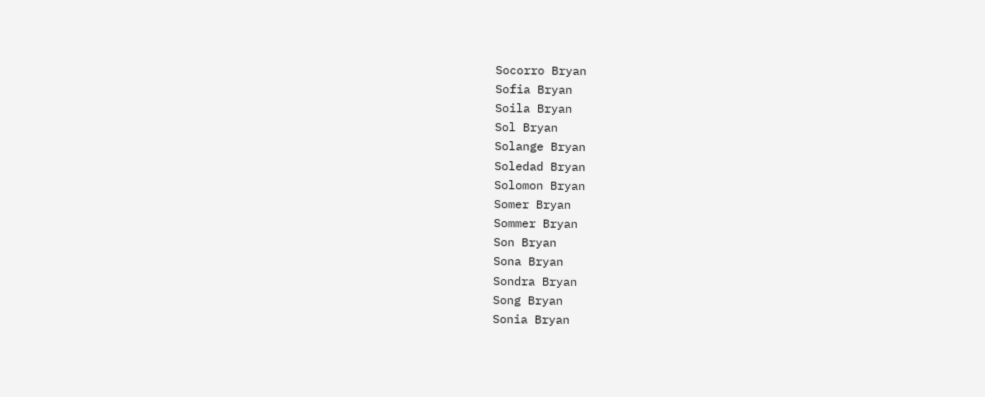Socorro Bryan
Sofia Bryan
Soila Bryan
Sol Bryan
Solange Bryan
Soledad Bryan
Solomon Bryan
Somer Bryan
Sommer Bryan
Son Bryan
Sona Bryan
Sondra Bryan
Song Bryan
Sonia Bryan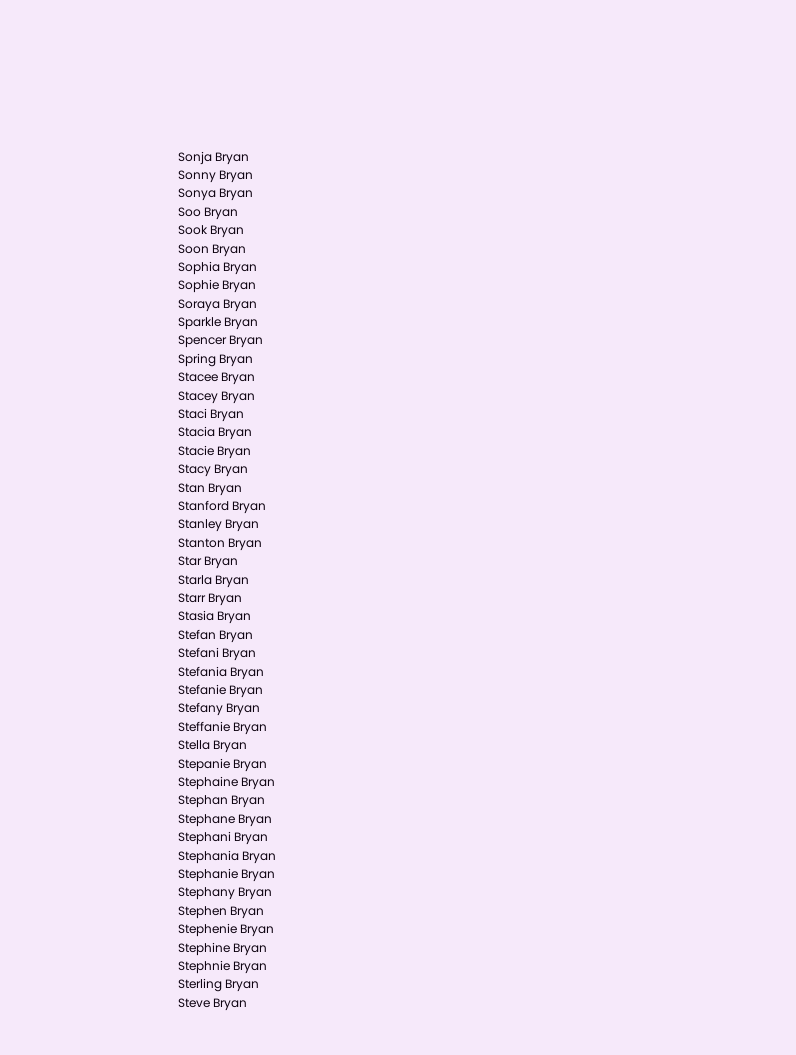Sonja Bryan
Sonny Bryan
Sonya Bryan
Soo Bryan
Sook Bryan
Soon Bryan
Sophia Bryan
Sophie Bryan
Soraya Bryan
Sparkle Bryan
Spencer Bryan
Spring Bryan
Stacee Bryan
Stacey Bryan
Staci Bryan
Stacia Bryan
Stacie Bryan
Stacy Bryan
Stan Bryan
Stanford Bryan
Stanley Bryan
Stanton Bryan
Star Bryan
Starla Bryan
Starr Bryan
Stasia Bryan
Stefan Bryan
Stefani Bryan
Stefania Bryan
Stefanie Bryan
Stefany Bryan
Steffanie Bryan
Stella Bryan
Stepanie Bryan
Stephaine Bryan
Stephan Bryan
Stephane Bryan
Stephani Bryan
Stephania Bryan
Stephanie Bryan
Stephany Bryan
Stephen Bryan
Stephenie Bryan
Stephine Bryan
Stephnie Bryan
Sterling Bryan
Steve Bryan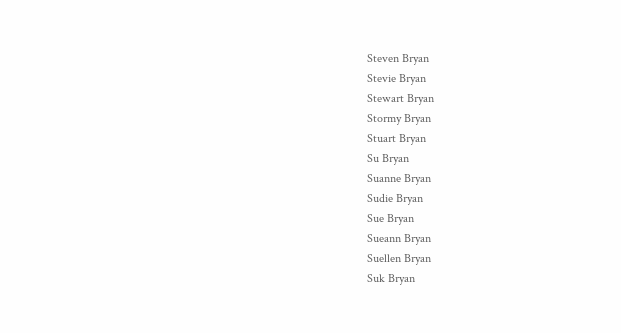Steven Bryan
Stevie Bryan
Stewart Bryan
Stormy Bryan
Stuart Bryan
Su Bryan
Suanne Bryan
Sudie Bryan
Sue Bryan
Sueann Bryan
Suellen Bryan
Suk Bryan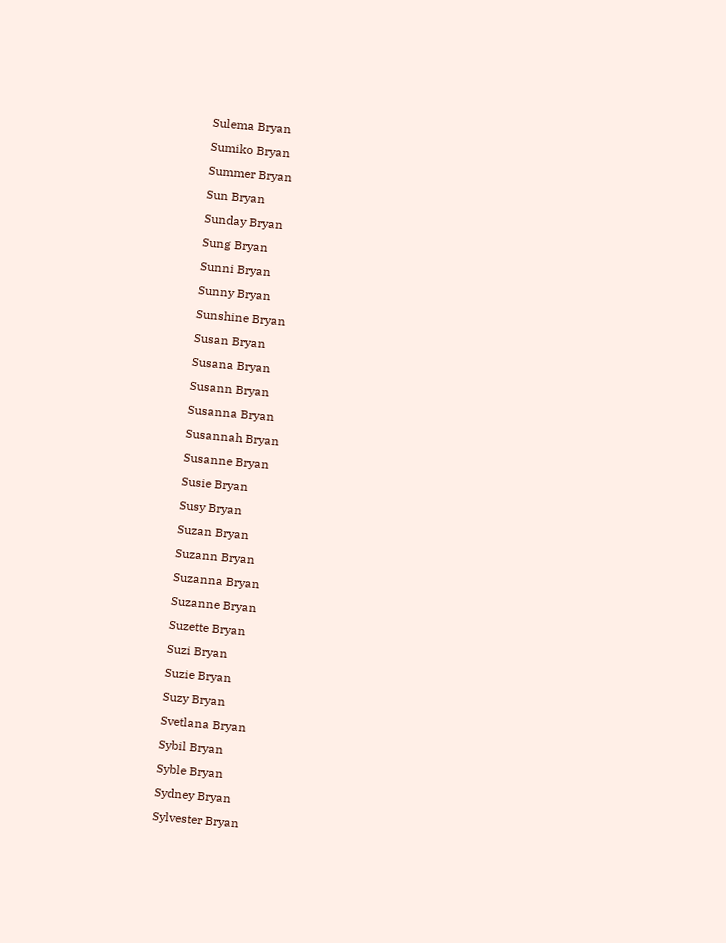Sulema Bryan
Sumiko Bryan
Summer Bryan
Sun Bryan
Sunday Bryan
Sung Bryan
Sunni Bryan
Sunny Bryan
Sunshine Bryan
Susan Bryan
Susana Bryan
Susann Bryan
Susanna Bryan
Susannah Bryan
Susanne Bryan
Susie Bryan
Susy Bryan
Suzan Bryan
Suzann Bryan
Suzanna Bryan
Suzanne Bryan
Suzette Bryan
Suzi Bryan
Suzie Bryan
Suzy Bryan
Svetlana Bryan
Sybil Bryan
Syble Bryan
Sydney Bryan
Sylvester Bryan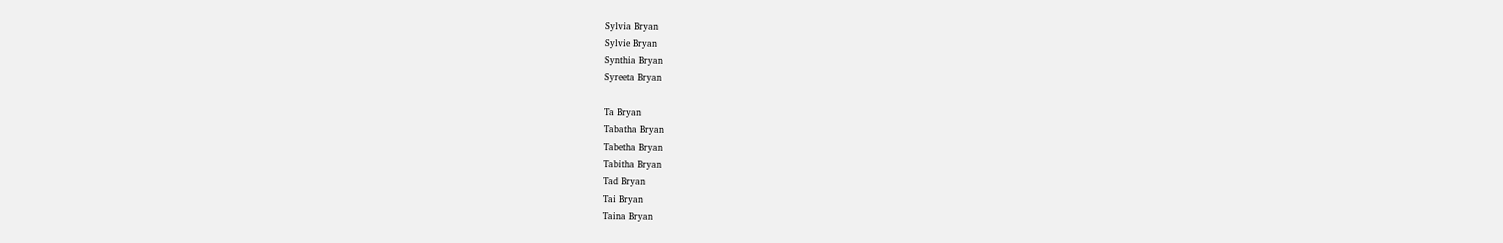Sylvia Bryan
Sylvie Bryan
Synthia Bryan
Syreeta Bryan

Ta Bryan
Tabatha Bryan
Tabetha Bryan
Tabitha Bryan
Tad Bryan
Tai Bryan
Taina Bryan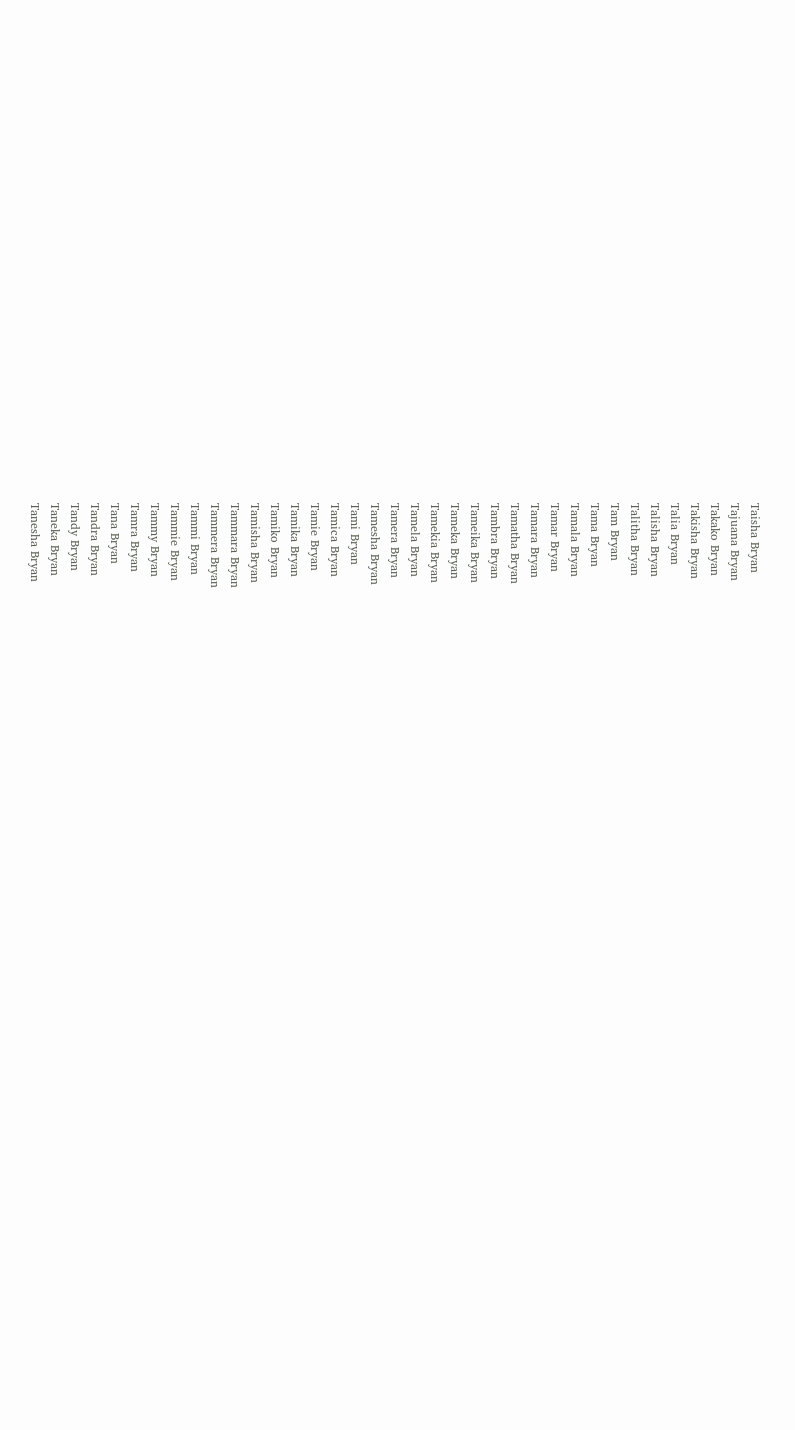Taisha Bryan
Tajuana Bryan
Takako Bryan
Takisha Bryan
Talia Bryan
Talisha Bryan
Talitha Bryan
Tam Bryan
Tama Bryan
Tamala Bryan
Tamar Bryan
Tamara Bryan
Tamatha Bryan
Tambra Bryan
Tameika Bryan
Tameka Bryan
Tamekia Bryan
Tamela Bryan
Tamera Bryan
Tamesha Bryan
Tami Bryan
Tamica Bryan
Tamie Bryan
Tamika Bryan
Tamiko Bryan
Tamisha Bryan
Tammara Bryan
Tammera Bryan
Tammi Bryan
Tammie Bryan
Tammy Bryan
Tamra Bryan
Tana Bryan
Tandra Bryan
Tandy Bryan
Taneka Bryan
Tanesha Bryan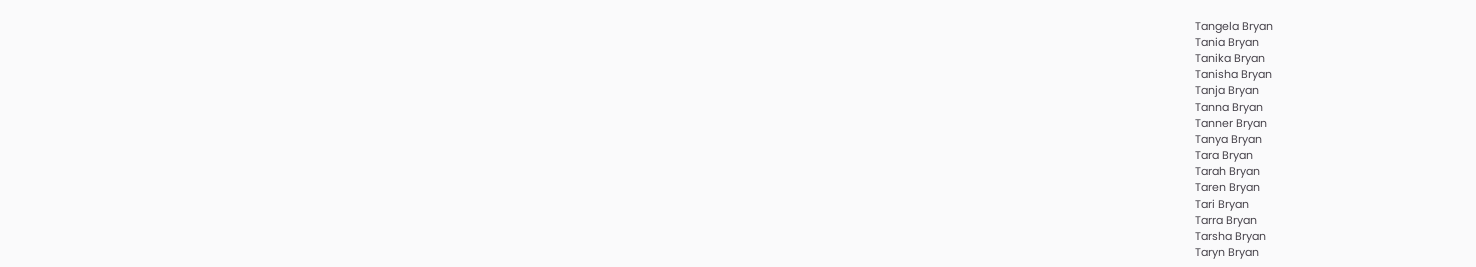Tangela Bryan
Tania Bryan
Tanika Bryan
Tanisha Bryan
Tanja Bryan
Tanna Bryan
Tanner Bryan
Tanya Bryan
Tara Bryan
Tarah Bryan
Taren Bryan
Tari Bryan
Tarra Bryan
Tarsha Bryan
Taryn Bryan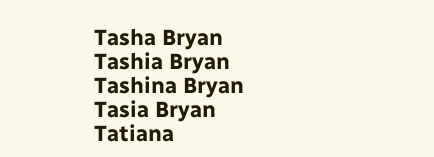Tasha Bryan
Tashia Bryan
Tashina Bryan
Tasia Bryan
Tatiana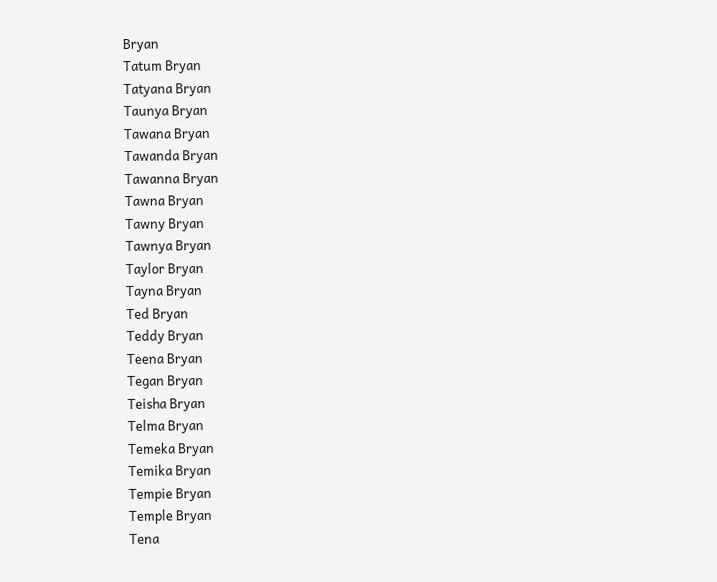Bryan
Tatum Bryan
Tatyana Bryan
Taunya Bryan
Tawana Bryan
Tawanda Bryan
Tawanna Bryan
Tawna Bryan
Tawny Bryan
Tawnya Bryan
Taylor Bryan
Tayna Bryan
Ted Bryan
Teddy Bryan
Teena Bryan
Tegan Bryan
Teisha Bryan
Telma Bryan
Temeka Bryan
Temika Bryan
Tempie Bryan
Temple Bryan
Tena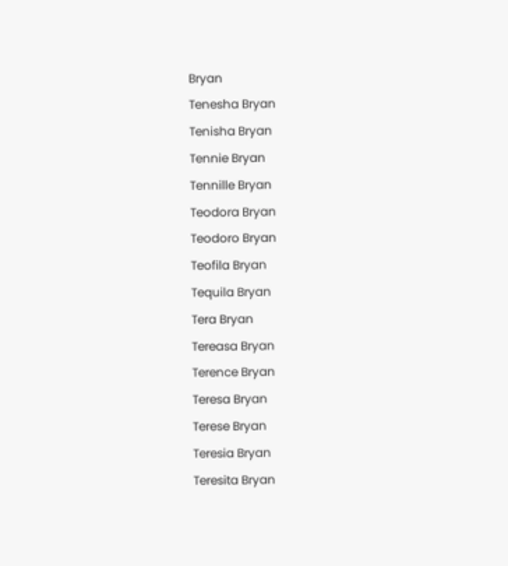Bryan
Tenesha Bryan
Tenisha Bryan
Tennie Bryan
Tennille Bryan
Teodora Bryan
Teodoro Bryan
Teofila Bryan
Tequila Bryan
Tera Bryan
Tereasa Bryan
Terence Bryan
Teresa Bryan
Terese Bryan
Teresia Bryan
Teresita Bryan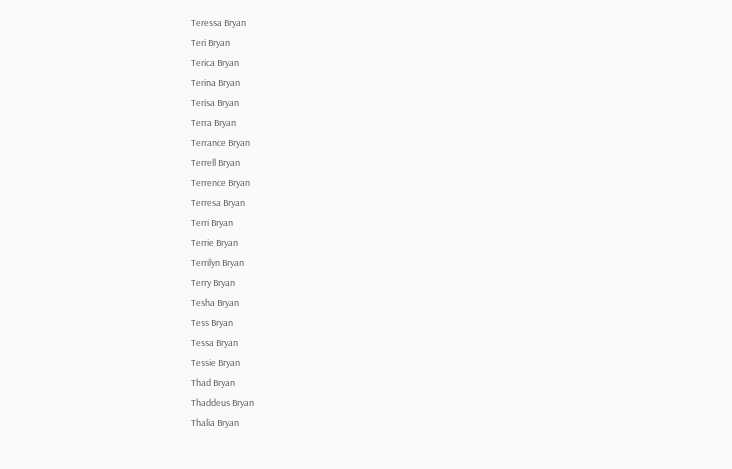Teressa Bryan
Teri Bryan
Terica Bryan
Terina Bryan
Terisa Bryan
Terra Bryan
Terrance Bryan
Terrell Bryan
Terrence Bryan
Terresa Bryan
Terri Bryan
Terrie Bryan
Terrilyn Bryan
Terry Bryan
Tesha Bryan
Tess Bryan
Tessa Bryan
Tessie Bryan
Thad Bryan
Thaddeus Bryan
Thalia Bryan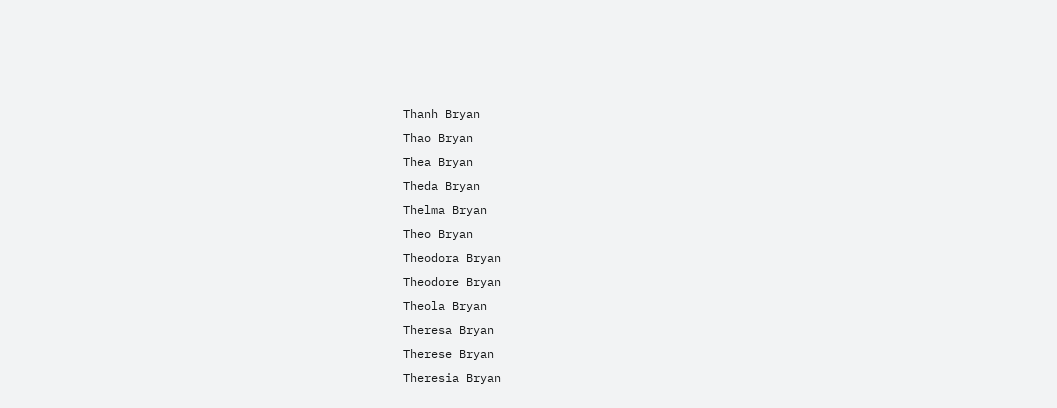Thanh Bryan
Thao Bryan
Thea Bryan
Theda Bryan
Thelma Bryan
Theo Bryan
Theodora Bryan
Theodore Bryan
Theola Bryan
Theresa Bryan
Therese Bryan
Theresia Bryan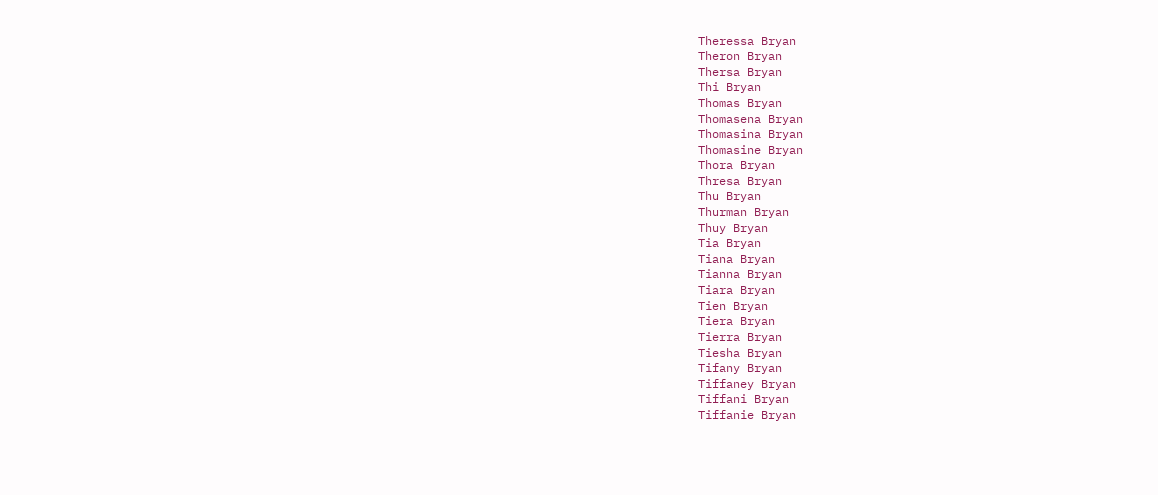Theressa Bryan
Theron Bryan
Thersa Bryan
Thi Bryan
Thomas Bryan
Thomasena Bryan
Thomasina Bryan
Thomasine Bryan
Thora Bryan
Thresa Bryan
Thu Bryan
Thurman Bryan
Thuy Bryan
Tia Bryan
Tiana Bryan
Tianna Bryan
Tiara Bryan
Tien Bryan
Tiera Bryan
Tierra Bryan
Tiesha Bryan
Tifany Bryan
Tiffaney Bryan
Tiffani Bryan
Tiffanie Bryan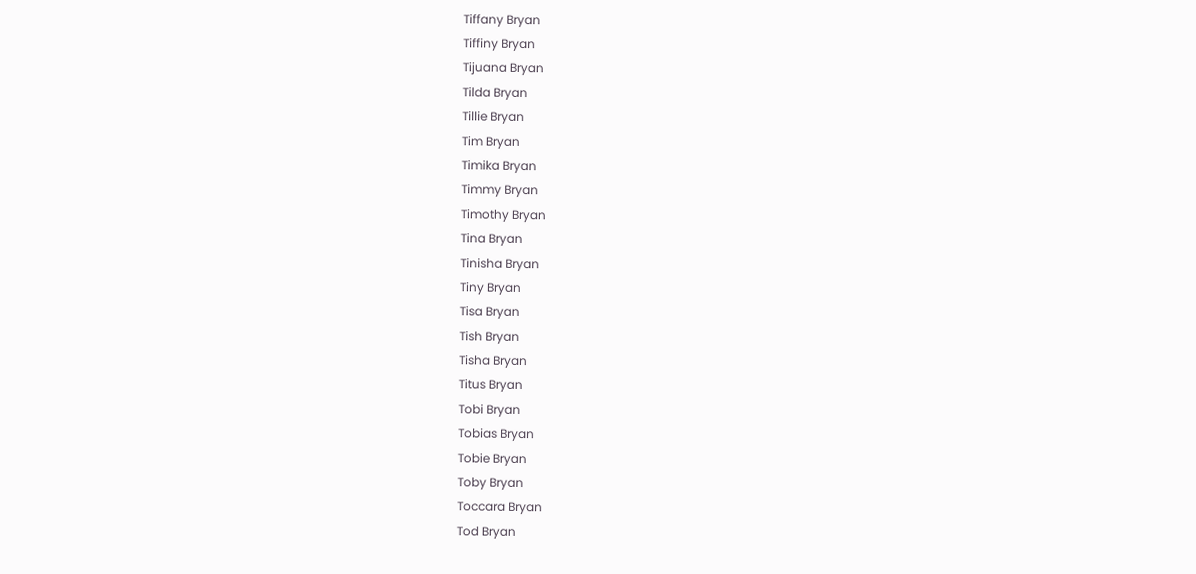Tiffany Bryan
Tiffiny Bryan
Tijuana Bryan
Tilda Bryan
Tillie Bryan
Tim Bryan
Timika Bryan
Timmy Bryan
Timothy Bryan
Tina Bryan
Tinisha Bryan
Tiny Bryan
Tisa Bryan
Tish Bryan
Tisha Bryan
Titus Bryan
Tobi Bryan
Tobias Bryan
Tobie Bryan
Toby Bryan
Toccara Bryan
Tod Bryan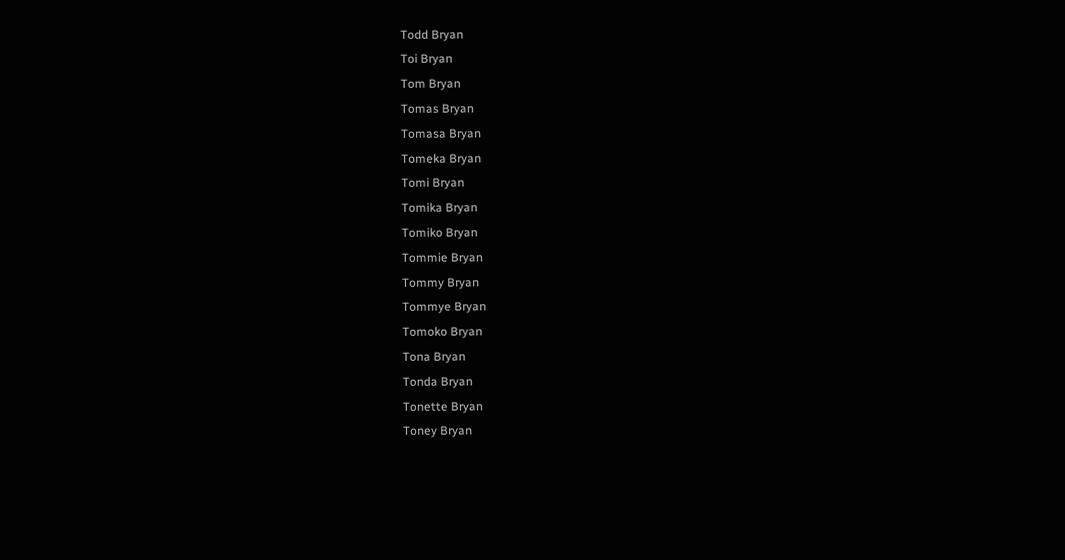Todd Bryan
Toi Bryan
Tom Bryan
Tomas Bryan
Tomasa Bryan
Tomeka Bryan
Tomi Bryan
Tomika Bryan
Tomiko Bryan
Tommie Bryan
Tommy Bryan
Tommye Bryan
Tomoko Bryan
Tona Bryan
Tonda Bryan
Tonette Bryan
Toney Bryan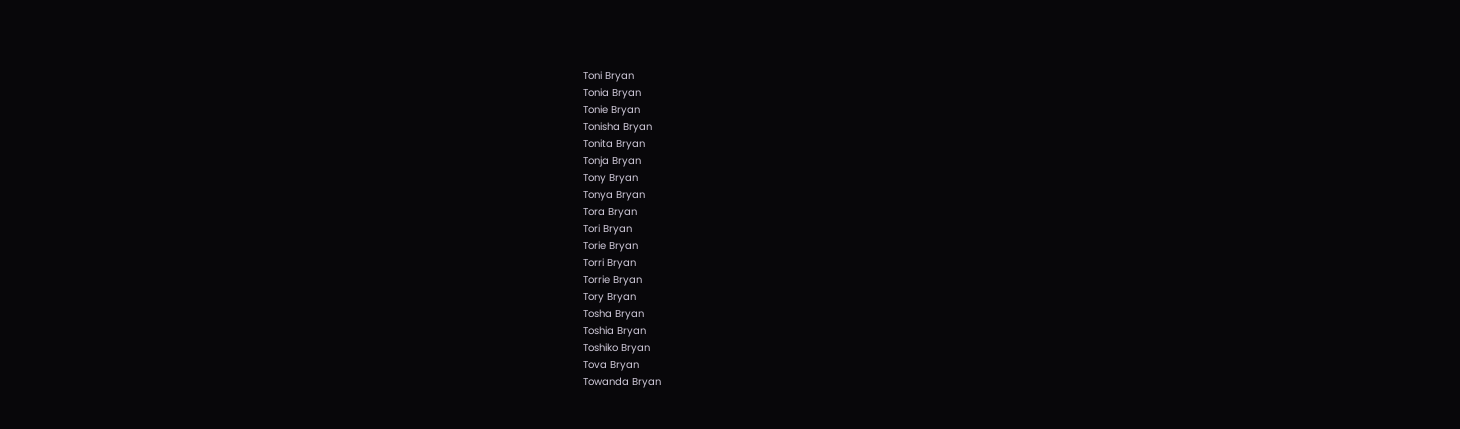Toni Bryan
Tonia Bryan
Tonie Bryan
Tonisha Bryan
Tonita Bryan
Tonja Bryan
Tony Bryan
Tonya Bryan
Tora Bryan
Tori Bryan
Torie Bryan
Torri Bryan
Torrie Bryan
Tory Bryan
Tosha Bryan
Toshia Bryan
Toshiko Bryan
Tova Bryan
Towanda Bryan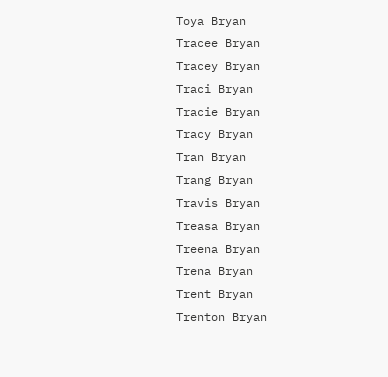Toya Bryan
Tracee Bryan
Tracey Bryan
Traci Bryan
Tracie Bryan
Tracy Bryan
Tran Bryan
Trang Bryan
Travis Bryan
Treasa Bryan
Treena Bryan
Trena Bryan
Trent Bryan
Trenton Bryan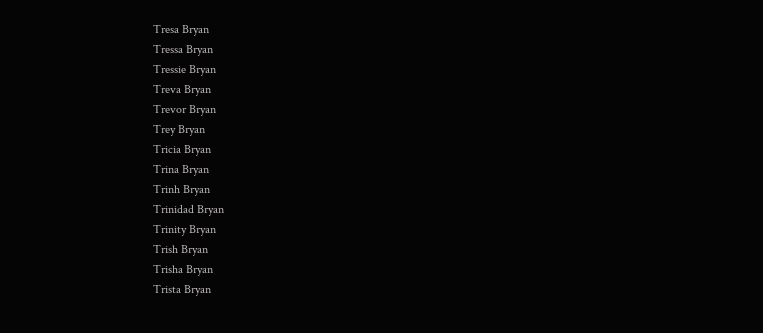Tresa Bryan
Tressa Bryan
Tressie Bryan
Treva Bryan
Trevor Bryan
Trey Bryan
Tricia Bryan
Trina Bryan
Trinh Bryan
Trinidad Bryan
Trinity Bryan
Trish Bryan
Trisha Bryan
Trista Bryan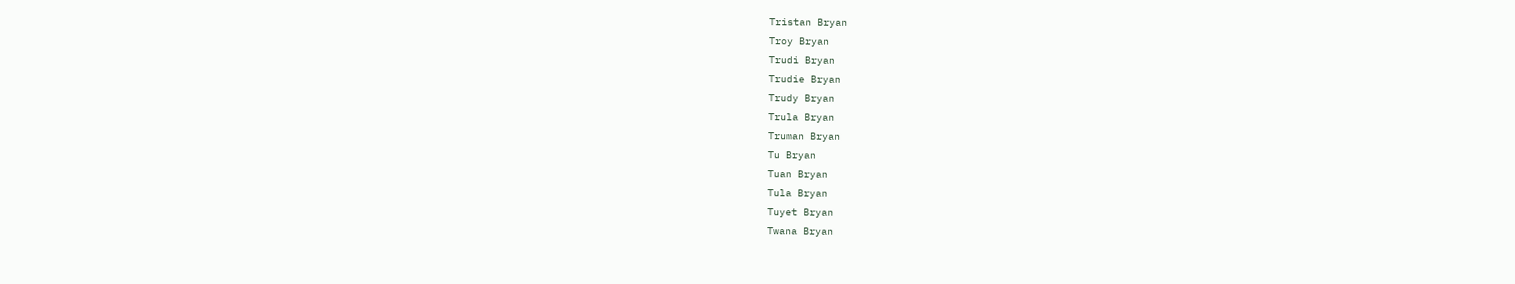Tristan Bryan
Troy Bryan
Trudi Bryan
Trudie Bryan
Trudy Bryan
Trula Bryan
Truman Bryan
Tu Bryan
Tuan Bryan
Tula Bryan
Tuyet Bryan
Twana Bryan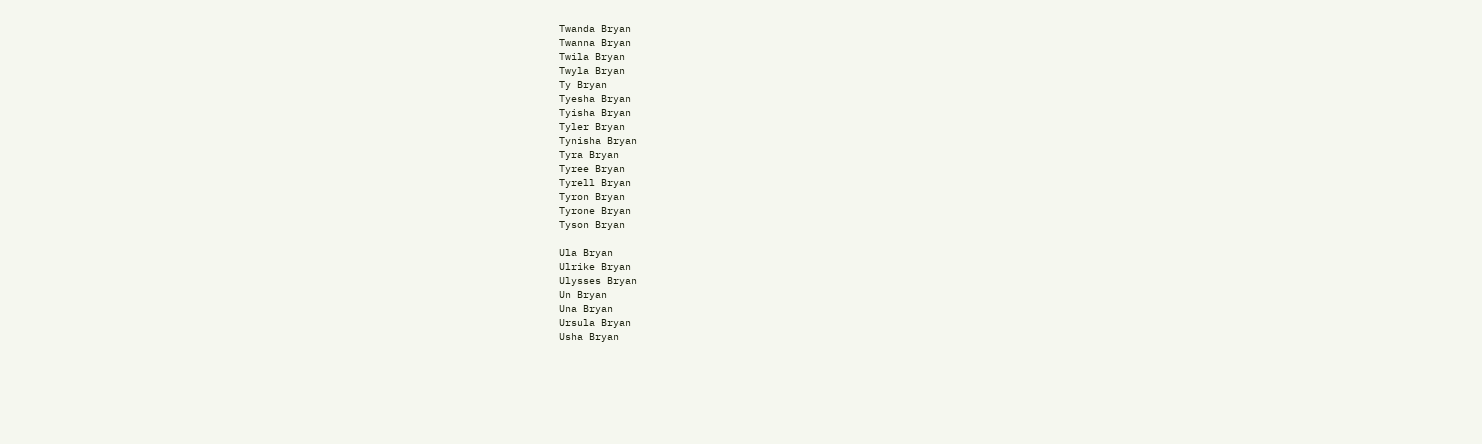Twanda Bryan
Twanna Bryan
Twila Bryan
Twyla Bryan
Ty Bryan
Tyesha Bryan
Tyisha Bryan
Tyler Bryan
Tynisha Bryan
Tyra Bryan
Tyree Bryan
Tyrell Bryan
Tyron Bryan
Tyrone Bryan
Tyson Bryan

Ula Bryan
Ulrike Bryan
Ulysses Bryan
Un Bryan
Una Bryan
Ursula Bryan
Usha Bryan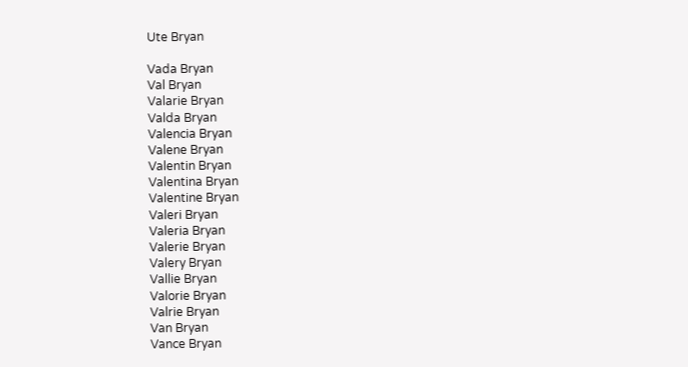Ute Bryan

Vada Bryan
Val Bryan
Valarie Bryan
Valda Bryan
Valencia Bryan
Valene Bryan
Valentin Bryan
Valentina Bryan
Valentine Bryan
Valeri Bryan
Valeria Bryan
Valerie Bryan
Valery Bryan
Vallie Bryan
Valorie Bryan
Valrie Bryan
Van Bryan
Vance Bryan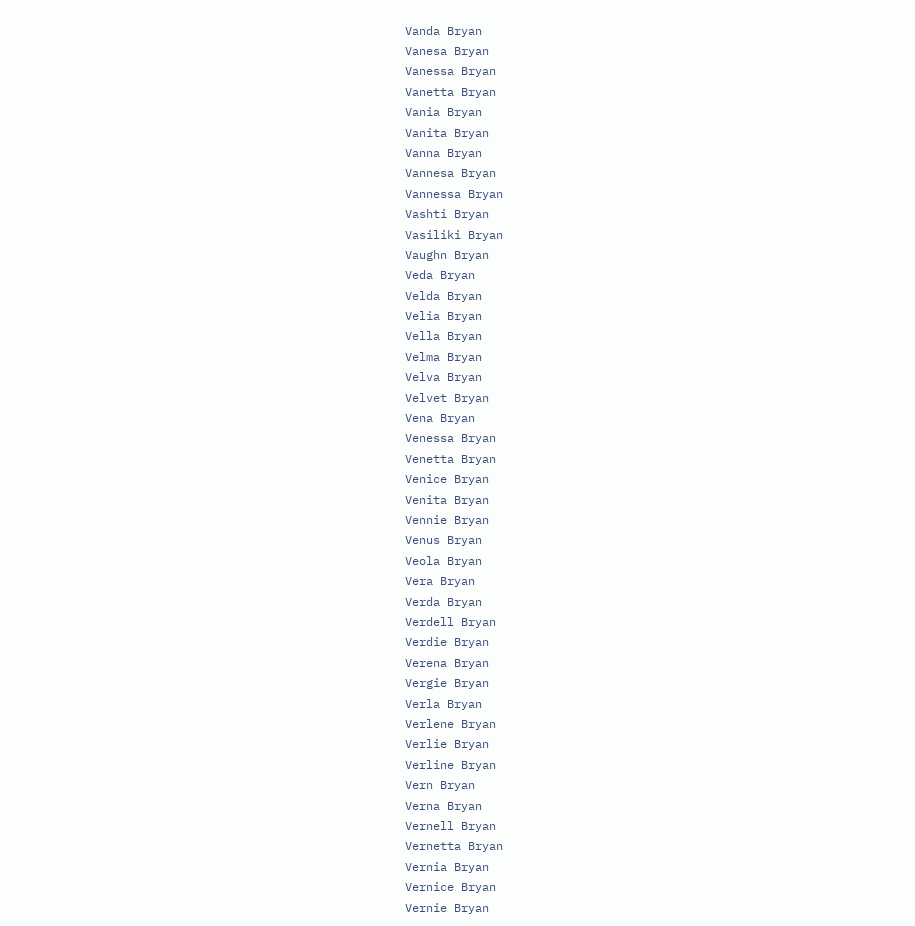Vanda Bryan
Vanesa Bryan
Vanessa Bryan
Vanetta Bryan
Vania Bryan
Vanita Bryan
Vanna Bryan
Vannesa Bryan
Vannessa Bryan
Vashti Bryan
Vasiliki Bryan
Vaughn Bryan
Veda Bryan
Velda Bryan
Velia Bryan
Vella Bryan
Velma Bryan
Velva Bryan
Velvet Bryan
Vena Bryan
Venessa Bryan
Venetta Bryan
Venice Bryan
Venita Bryan
Vennie Bryan
Venus Bryan
Veola Bryan
Vera Bryan
Verda Bryan
Verdell Bryan
Verdie Bryan
Verena Bryan
Vergie Bryan
Verla Bryan
Verlene Bryan
Verlie Bryan
Verline Bryan
Vern Bryan
Verna Bryan
Vernell Bryan
Vernetta Bryan
Vernia Bryan
Vernice Bryan
Vernie Bryan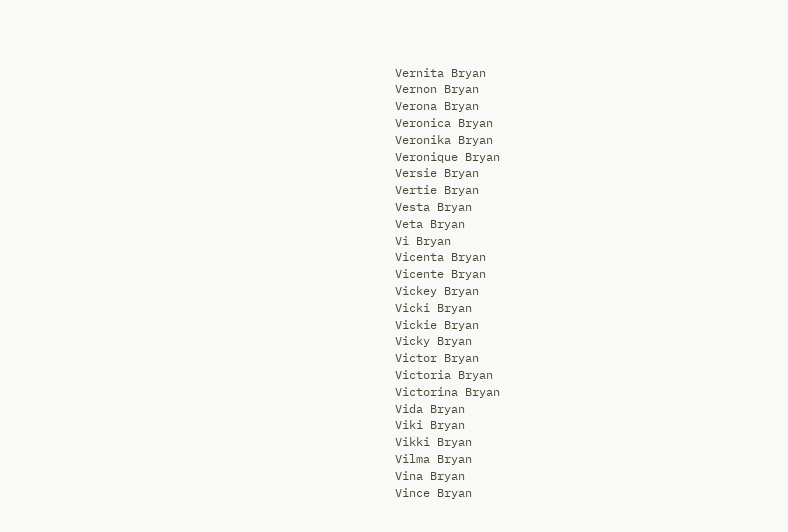Vernita Bryan
Vernon Bryan
Verona Bryan
Veronica Bryan
Veronika Bryan
Veronique Bryan
Versie Bryan
Vertie Bryan
Vesta Bryan
Veta Bryan
Vi Bryan
Vicenta Bryan
Vicente Bryan
Vickey Bryan
Vicki Bryan
Vickie Bryan
Vicky Bryan
Victor Bryan
Victoria Bryan
Victorina Bryan
Vida Bryan
Viki Bryan
Vikki Bryan
Vilma Bryan
Vina Bryan
Vince Bryan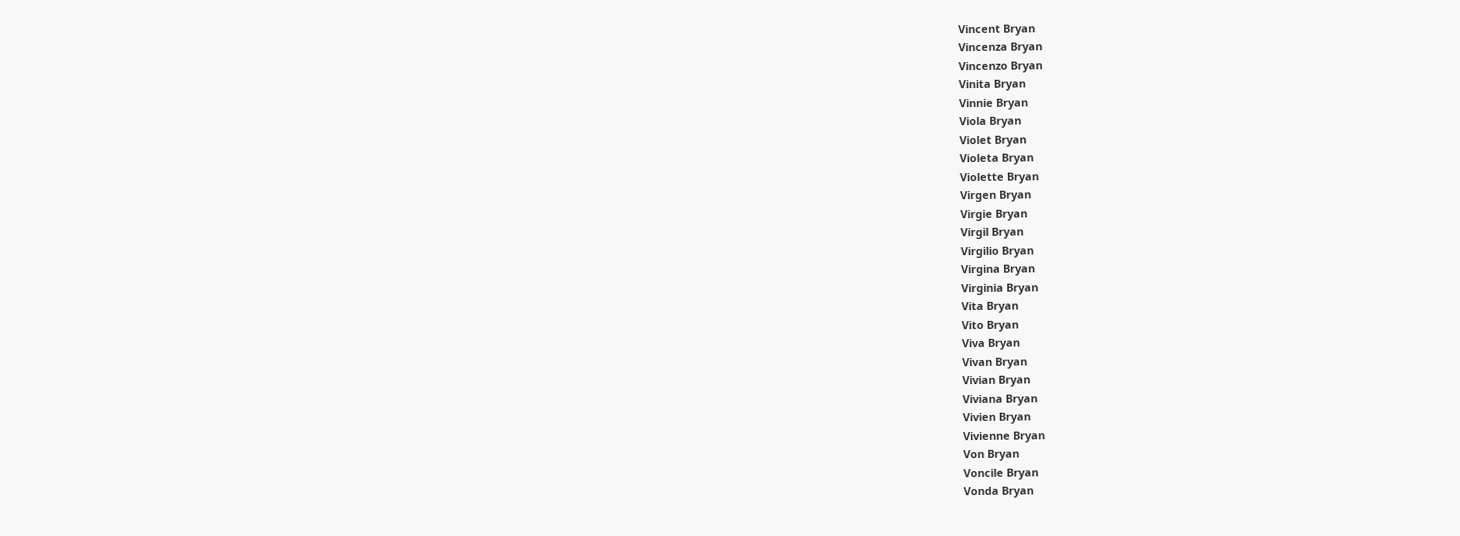Vincent Bryan
Vincenza Bryan
Vincenzo Bryan
Vinita Bryan
Vinnie Bryan
Viola Bryan
Violet Bryan
Violeta Bryan
Violette Bryan
Virgen Bryan
Virgie Bryan
Virgil Bryan
Virgilio Bryan
Virgina Bryan
Virginia Bryan
Vita Bryan
Vito Bryan
Viva Bryan
Vivan Bryan
Vivian Bryan
Viviana Bryan
Vivien Bryan
Vivienne Bryan
Von Bryan
Voncile Bryan
Vonda Bryan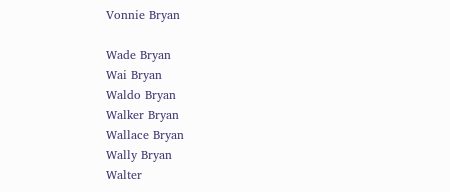Vonnie Bryan

Wade Bryan
Wai Bryan
Waldo Bryan
Walker Bryan
Wallace Bryan
Wally Bryan
Walter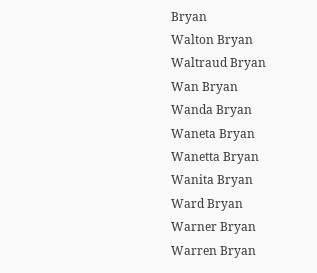Bryan
Walton Bryan
Waltraud Bryan
Wan Bryan
Wanda Bryan
Waneta Bryan
Wanetta Bryan
Wanita Bryan
Ward Bryan
Warner Bryan
Warren Bryan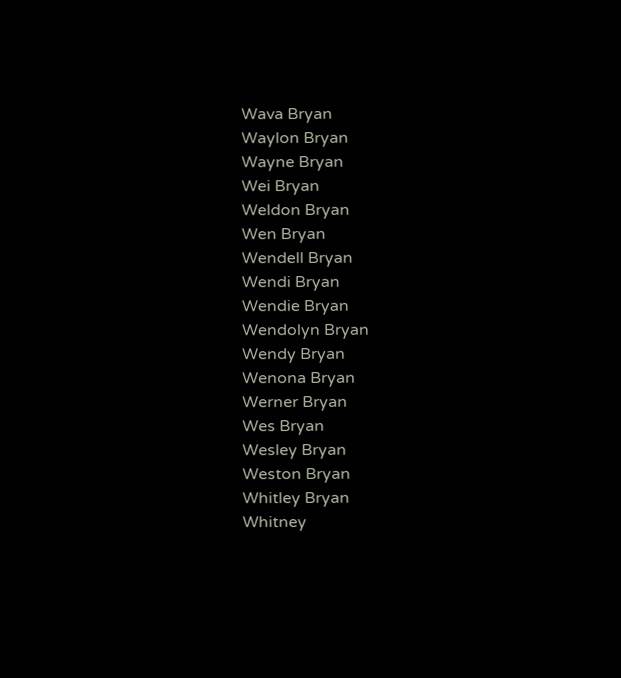Wava Bryan
Waylon Bryan
Wayne Bryan
Wei Bryan
Weldon Bryan
Wen Bryan
Wendell Bryan
Wendi Bryan
Wendie Bryan
Wendolyn Bryan
Wendy Bryan
Wenona Bryan
Werner Bryan
Wes Bryan
Wesley Bryan
Weston Bryan
Whitley Bryan
Whitney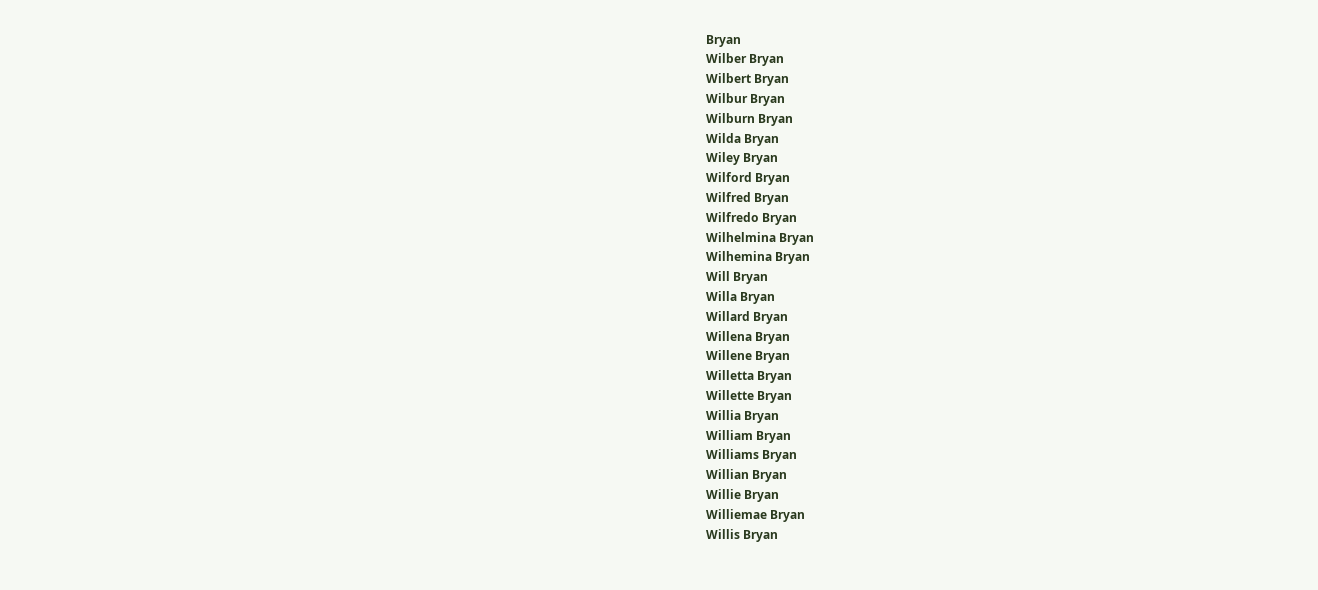Bryan
Wilber Bryan
Wilbert Bryan
Wilbur Bryan
Wilburn Bryan
Wilda Bryan
Wiley Bryan
Wilford Bryan
Wilfred Bryan
Wilfredo Bryan
Wilhelmina Bryan
Wilhemina Bryan
Will Bryan
Willa Bryan
Willard Bryan
Willena Bryan
Willene Bryan
Willetta Bryan
Willette Bryan
Willia Bryan
William Bryan
Williams Bryan
Willian Bryan
Willie Bryan
Williemae Bryan
Willis Bryan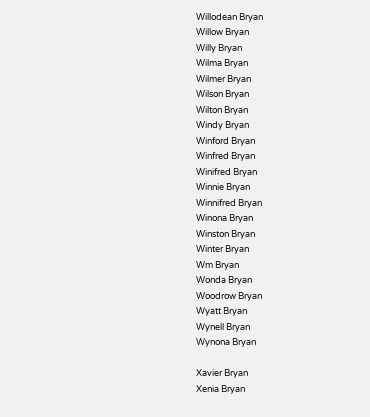Willodean Bryan
Willow Bryan
Willy Bryan
Wilma Bryan
Wilmer Bryan
Wilson Bryan
Wilton Bryan
Windy Bryan
Winford Bryan
Winfred Bryan
Winifred Bryan
Winnie Bryan
Winnifred Bryan
Winona Bryan
Winston Bryan
Winter Bryan
Wm Bryan
Wonda Bryan
Woodrow Bryan
Wyatt Bryan
Wynell Bryan
Wynona Bryan

Xavier Bryan
Xenia Bryan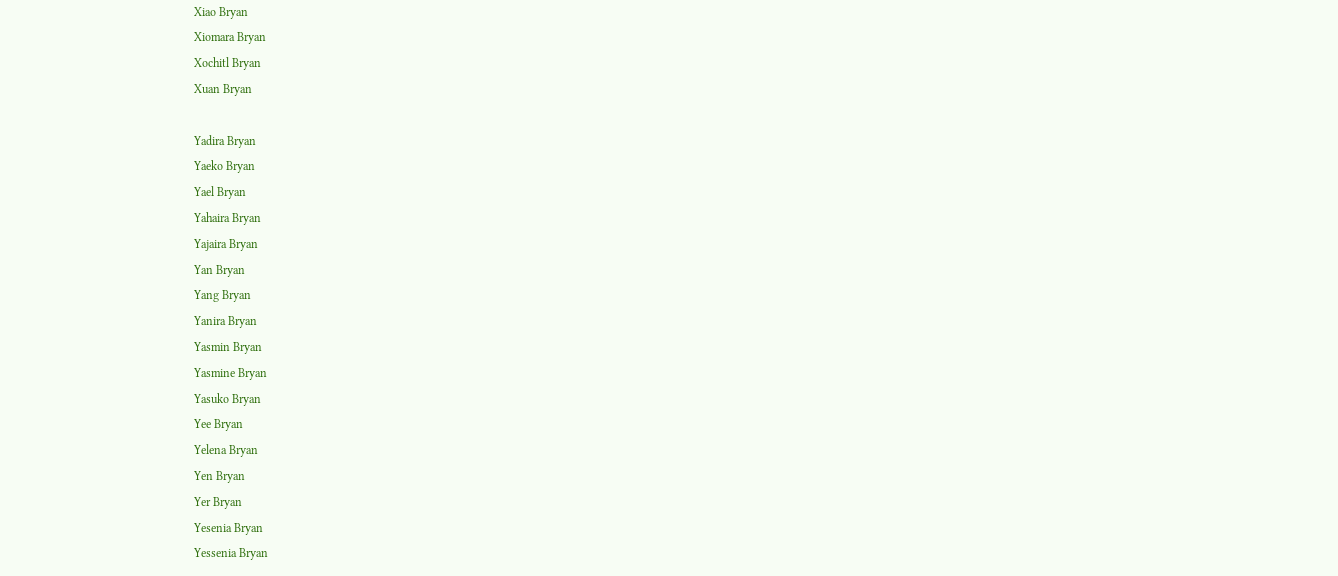Xiao Bryan
Xiomara Bryan
Xochitl Bryan
Xuan Bryan

Yadira Bryan
Yaeko Bryan
Yael Bryan
Yahaira Bryan
Yajaira Bryan
Yan Bryan
Yang Bryan
Yanira Bryan
Yasmin Bryan
Yasmine Bryan
Yasuko Bryan
Yee Bryan
Yelena Bryan
Yen Bryan
Yer Bryan
Yesenia Bryan
Yessenia Bryan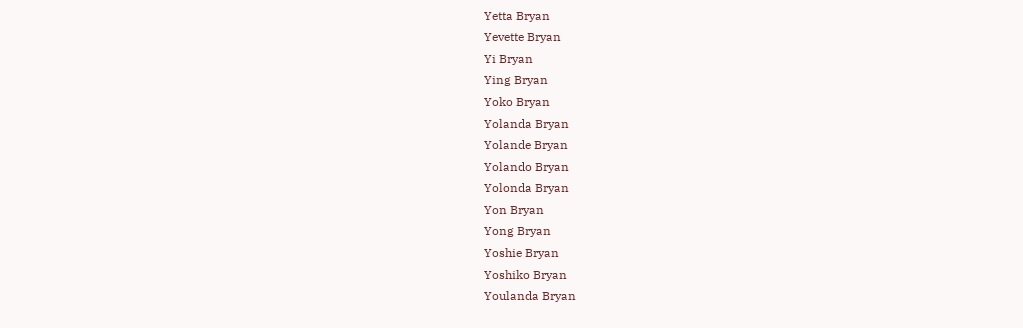Yetta Bryan
Yevette Bryan
Yi Bryan
Ying Bryan
Yoko Bryan
Yolanda Bryan
Yolande Bryan
Yolando Bryan
Yolonda Bryan
Yon Bryan
Yong Bryan
Yoshie Bryan
Yoshiko Bryan
Youlanda Bryan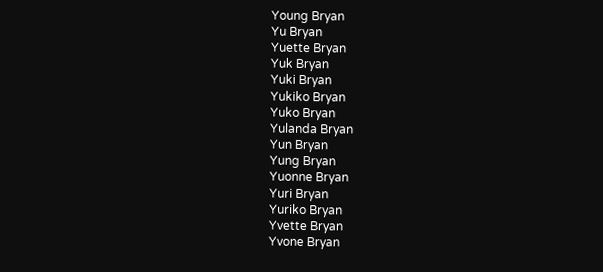Young Bryan
Yu Bryan
Yuette Bryan
Yuk Bryan
Yuki Bryan
Yukiko Bryan
Yuko Bryan
Yulanda Bryan
Yun Bryan
Yung Bryan
Yuonne Bryan
Yuri Bryan
Yuriko Bryan
Yvette Bryan
Yvone Bryan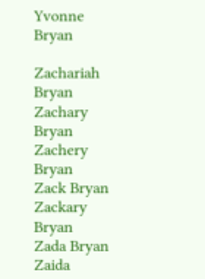Yvonne Bryan

Zachariah Bryan
Zachary Bryan
Zachery Bryan
Zack Bryan
Zackary Bryan
Zada Bryan
Zaida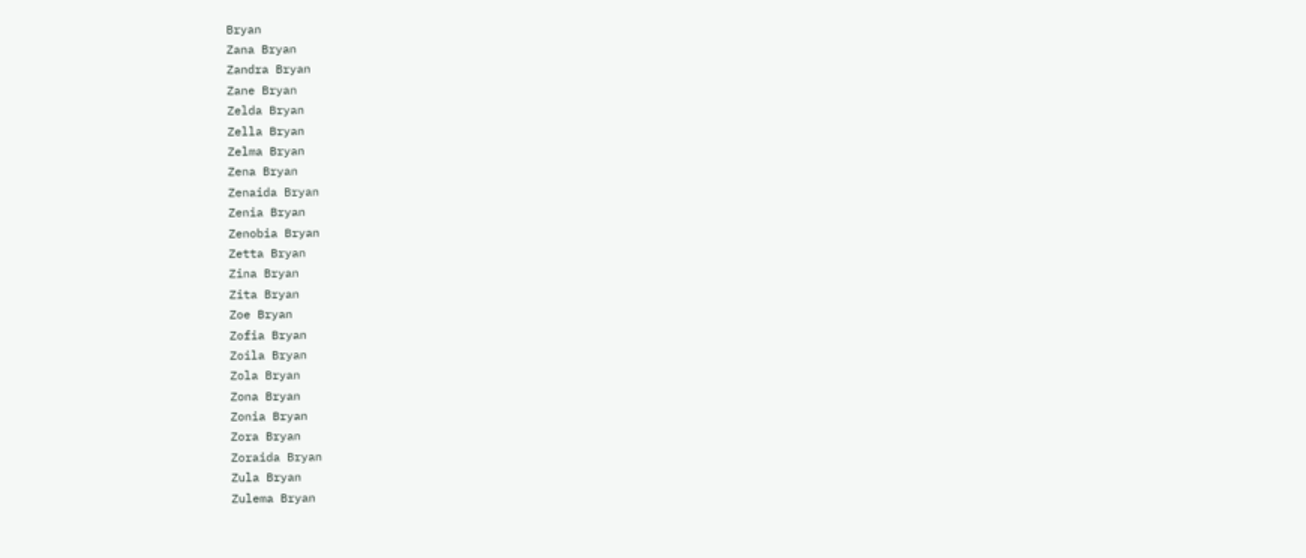Bryan
Zana Bryan
Zandra Bryan
Zane Bryan
Zelda Bryan
Zella Bryan
Zelma Bryan
Zena Bryan
Zenaida Bryan
Zenia Bryan
Zenobia Bryan
Zetta Bryan
Zina Bryan
Zita Bryan
Zoe Bryan
Zofia Bryan
Zoila Bryan
Zola Bryan
Zona Bryan
Zonia Bryan
Zora Bryan
Zoraida Bryan
Zula Bryan
Zulema Bryan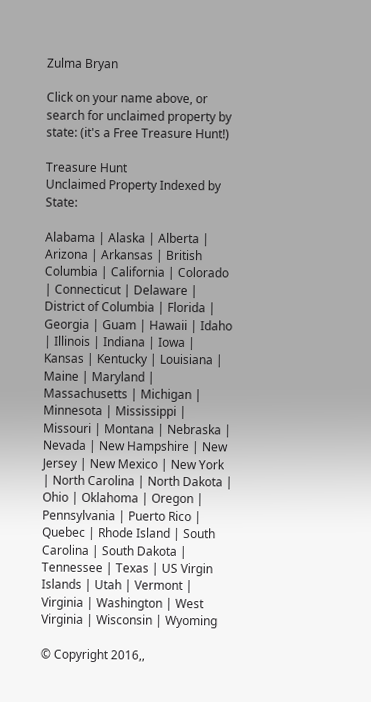Zulma Bryan

Click on your name above, or search for unclaimed property by state: (it's a Free Treasure Hunt!)

Treasure Hunt
Unclaimed Property Indexed by State:

Alabama | Alaska | Alberta | Arizona | Arkansas | British Columbia | California | Colorado | Connecticut | Delaware | District of Columbia | Florida | Georgia | Guam | Hawaii | Idaho | Illinois | Indiana | Iowa | Kansas | Kentucky | Louisiana | Maine | Maryland | Massachusetts | Michigan | Minnesota | Mississippi | Missouri | Montana | Nebraska | Nevada | New Hampshire | New Jersey | New Mexico | New York | North Carolina | North Dakota | Ohio | Oklahoma | Oregon | Pennsylvania | Puerto Rico | Quebec | Rhode Island | South Carolina | South Dakota | Tennessee | Texas | US Virgin Islands | Utah | Vermont | Virginia | Washington | West Virginia | Wisconsin | Wyoming

© Copyright 2016,,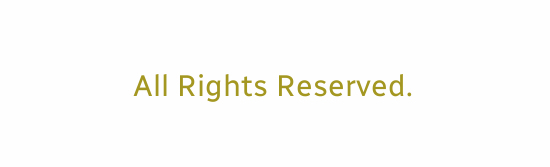All Rights Reserved.